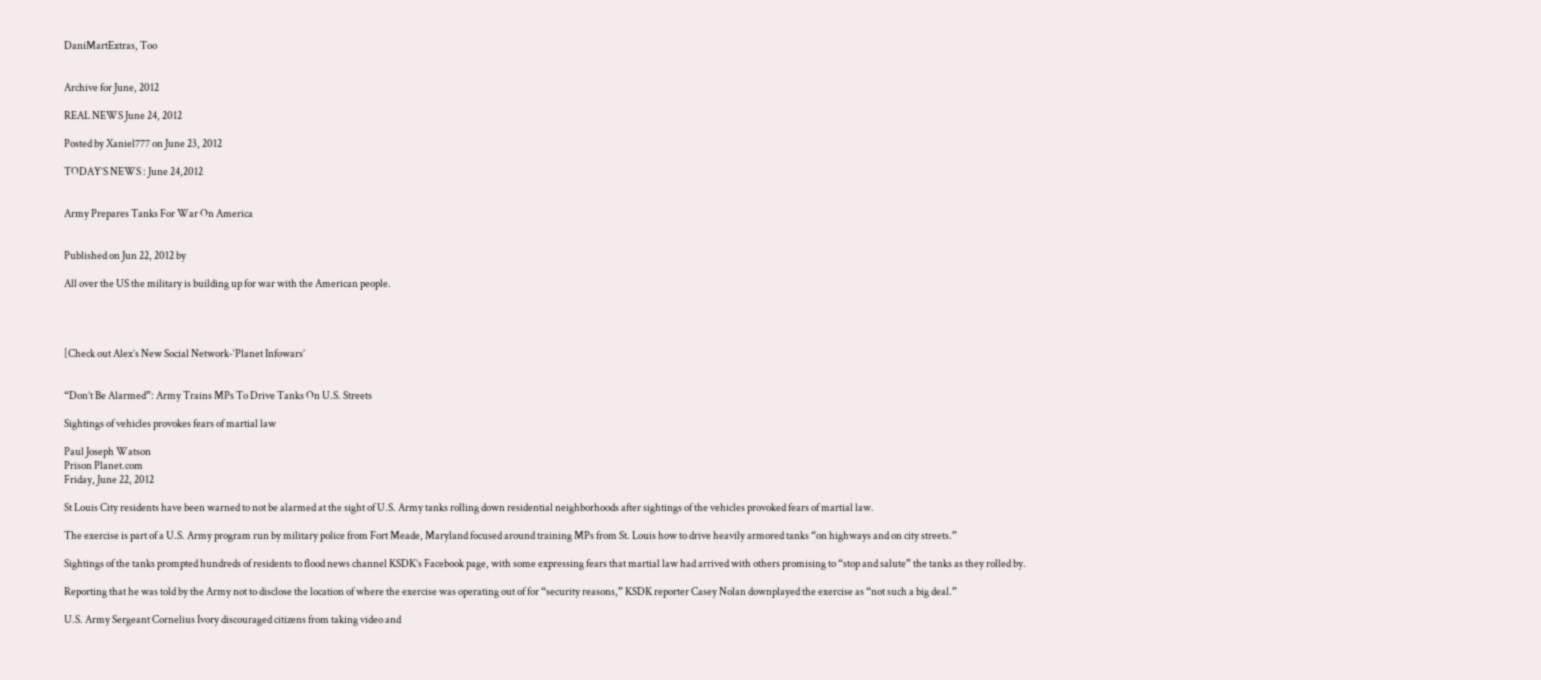DaniMartExtras, Too


Archive for June, 2012

REAL NEWS June 24, 2012

Posted by Xaniel777 on June 23, 2012

TODAY’S NEWS : June 24,2012


Army Prepares Tanks For War On America


Published on Jun 22, 2012 by

All over the US the military is building up for war with the American people.




[Check out Alex’s New Social Network-‘Planet Infowars’


“Don’t Be Alarmed”: Army Trains MPs To Drive Tanks On U.S. Streets

Sightings of vehicles provokes fears of martial law

Paul Joseph Watson
Prison Planet.com
Friday, June 22, 2012

St Louis City residents have been warned to not be alarmed at the sight of U.S. Army tanks rolling down residential neighborhoods after sightings of the vehicles provoked fears of martial law.

The exercise is part of a U.S. Army program run by military police from Fort Meade, Maryland focused around training MPs from St. Louis how to drive heavily armored tanks “on highways and on city streets.”

Sightings of the tanks prompted hundreds of residents to flood news channel KSDK’s Facebook page, with some expressing fears that martial law had arrived with others promising to “stop and salute” the tanks as they rolled by.

Reporting that he was told by the Army not to disclose the location of where the exercise was operating out of for “security reasons,” KSDK reporter Casey Nolan downplayed the exercise as “not such a big deal.”

U.S. Army Sergeant Cornelius Ivory discouraged citizens from taking video and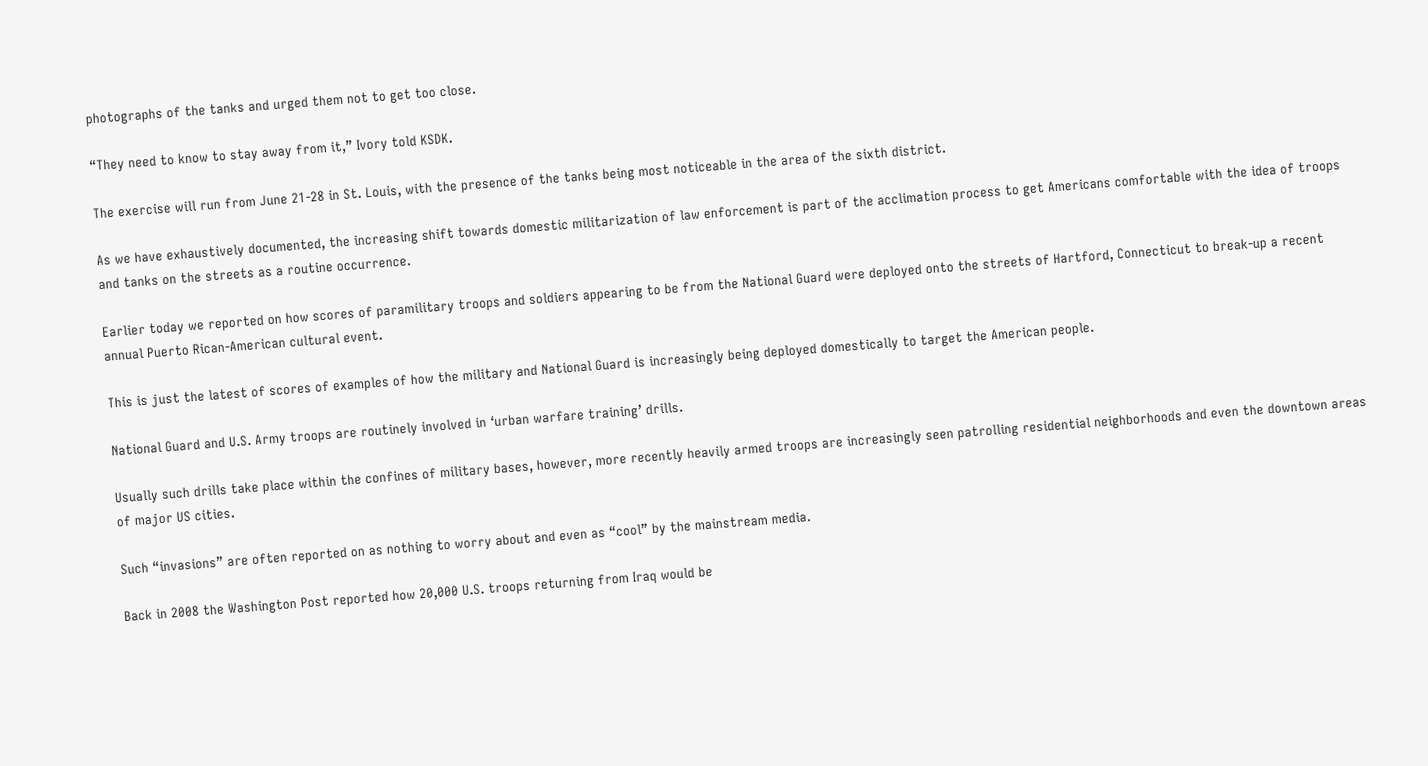photographs of the tanks and urged them not to get too close.

“They need to know to stay away from it,” Ivory told KSDK.

The exercise will run from June 21-28 in St. Louis, with the presence of the tanks being most noticeable in the area of the sixth district.

As we have exhaustively documented, the increasing shift towards domestic militarization of law enforcement is part of the acclimation process to get Americans comfortable with the idea of troops and tanks on the streets as a routine occurrence.

Earlier today we reported on how scores of paramilitary troops and soldiers appearing to be from the National Guard were deployed onto the streets of Hartford, Connecticut to break-up a recent annual Puerto Rican-American cultural event.

This is just the latest of scores of examples of how the military and National Guard is increasingly being deployed domestically to target the American people.

National Guard and U.S. Army troops are routinely involved in ‘urban warfare training’ drills.

Usually such drills take place within the confines of military bases, however, more recently heavily armed troops are increasingly seen patrolling residential neighborhoods and even the downtown areas of major US cities.

Such “invasions” are often reported on as nothing to worry about and even as “cool” by the mainstream media.

Back in 2008 the Washington Post reported how 20,000 U.S. troops returning from Iraq would be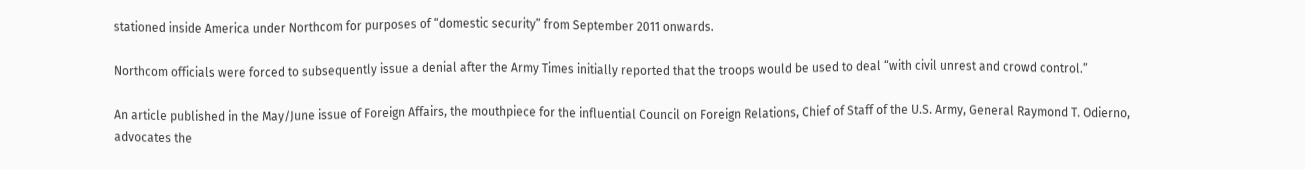stationed inside America under Northcom for purposes of “domestic security” from September 2011 onwards.

Northcom officials were forced to subsequently issue a denial after the Army Times initially reported that the troops would be used to deal “with civil unrest and crowd control.”

An article published in the May/June issue of Foreign Affairs, the mouthpiece for the influential Council on Foreign Relations, Chief of Staff of the U.S. Army, General Raymond T. Odierno, advocates the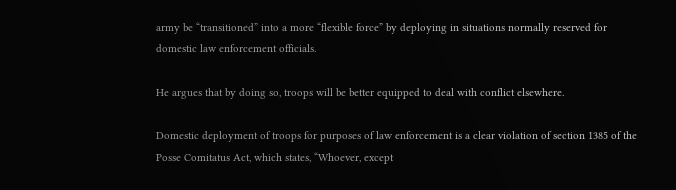army be “transitioned” into a more “flexible force” by deploying in situations normally reserved for domestic law enforcement officials.

He argues that by doing so, troops will be better equipped to deal with conflict elsewhere.

Domestic deployment of troops for purposes of law enforcement is a clear violation of section 1385 of the Posse Comitatus Act, which states, “Whoever, except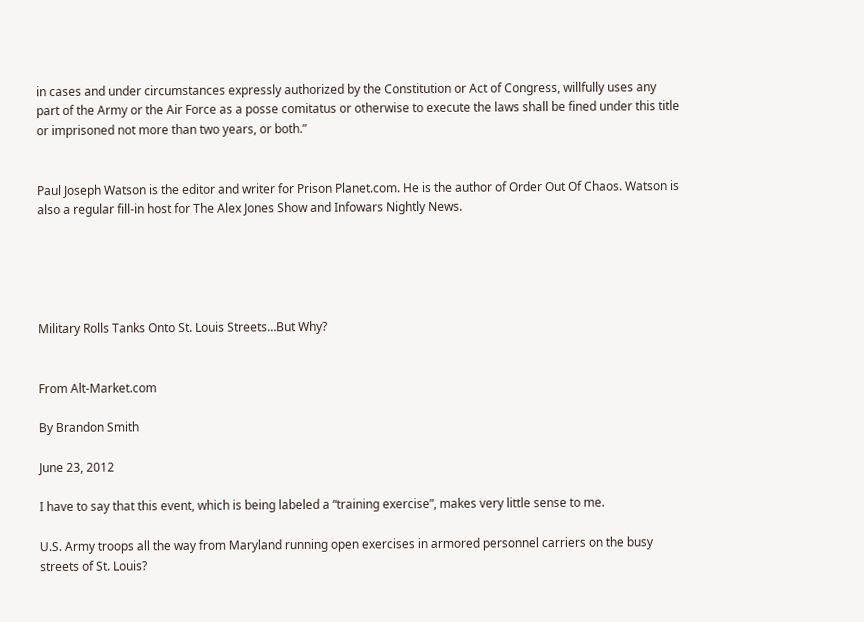in cases and under circumstances expressly authorized by the Constitution or Act of Congress, willfully uses any part of the Army or the Air Force as a posse comitatus or otherwise to execute the laws shall be fined under this title or imprisoned not more than two years, or both.”


Paul Joseph Watson is the editor and writer for Prison Planet.com. He is the author of Order Out Of Chaos. Watson is also a regular fill-in host for The Alex Jones Show and Infowars Nightly News.





Military Rolls Tanks Onto St. Louis Streets…But Why?


From Alt-Market.com

By Brandon Smith

June 23, 2012

I have to say that this event, which is being labeled a “training exercise”, makes very little sense to me.

U.S. Army troops all the way from Maryland running open exercises in armored personnel carriers on the busy streets of St. Louis?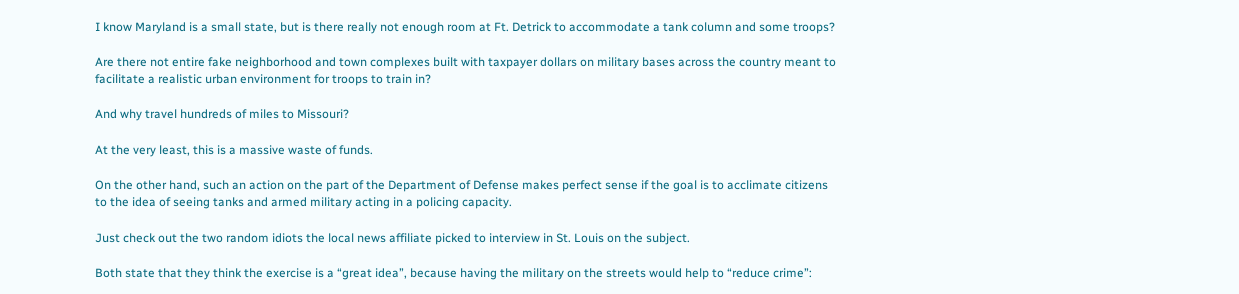I know Maryland is a small state, but is there really not enough room at Ft. Detrick to accommodate a tank column and some troops?

Are there not entire fake neighborhood and town complexes built with taxpayer dollars on military bases across the country meant to facilitate a realistic urban environment for troops to train in?

And why travel hundreds of miles to Missouri?

At the very least, this is a massive waste of funds.

On the other hand, such an action on the part of the Department of Defense makes perfect sense if the goal is to acclimate citizens to the idea of seeing tanks and armed military acting in a policing capacity.

Just check out the two random idiots the local news affiliate picked to interview in St. Louis on the subject.

Both state that they think the exercise is a “great idea”, because having the military on the streets would help to “reduce crime”: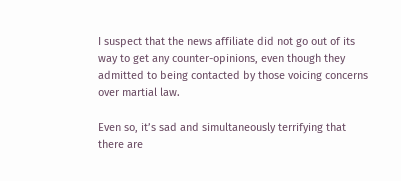I suspect that the news affiliate did not go out of its way to get any counter-opinions, even though they admitted to being contacted by those voicing concerns over martial law.

Even so, it’s sad and simultaneously terrifying that there are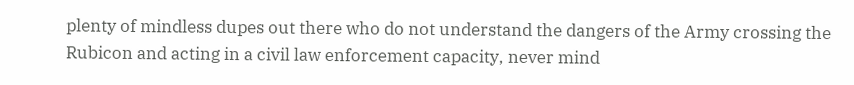plenty of mindless dupes out there who do not understand the dangers of the Army crossing the Rubicon and acting in a civil law enforcement capacity, never mind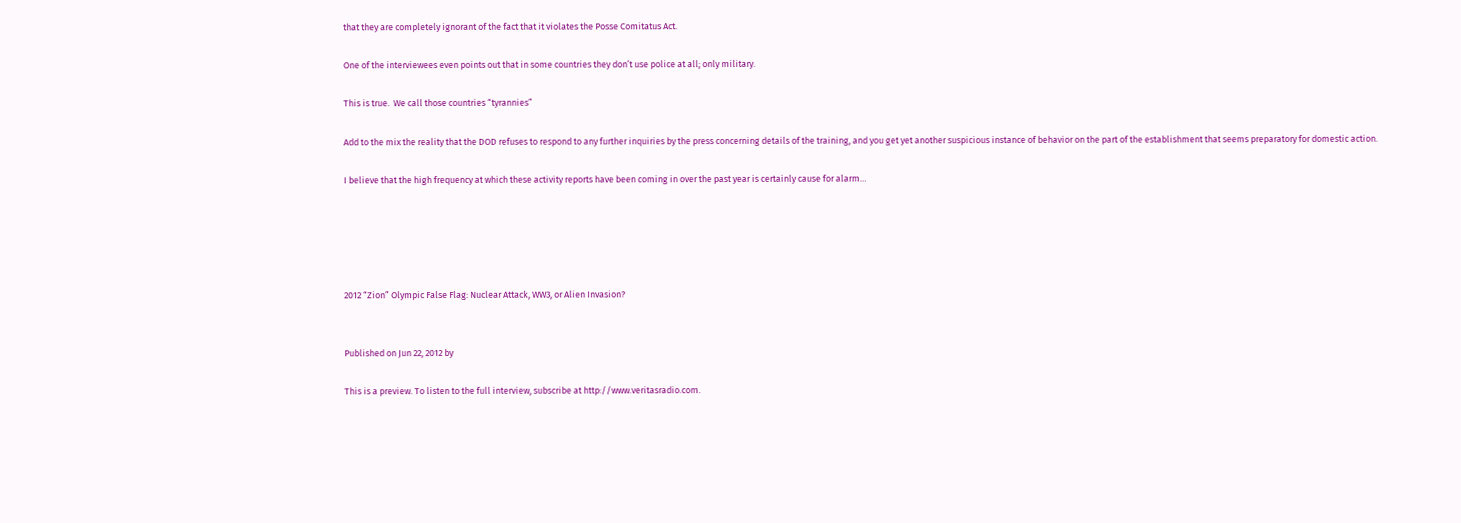that they are completely ignorant of the fact that it violates the Posse Comitatus Act.

One of the interviewees even points out that in some countries they don’t use police at all; only military.

This is true.  We call those countries “tyrannies”

Add to the mix the reality that the DOD refuses to respond to any further inquiries by the press concerning details of the training, and you get yet another suspicious instance of behavior on the part of the establishment that seems preparatory for domestic action.

I believe that the high frequency at which these activity reports have been coming in over the past year is certainly cause for alarm…





2012 “Zion” Olympic False Flag: Nuclear Attack, WW3, or Alien Invasion?


Published on Jun 22, 2012 by

This is a preview. To listen to the full interview, subscribe at http://www.veritasradio.com.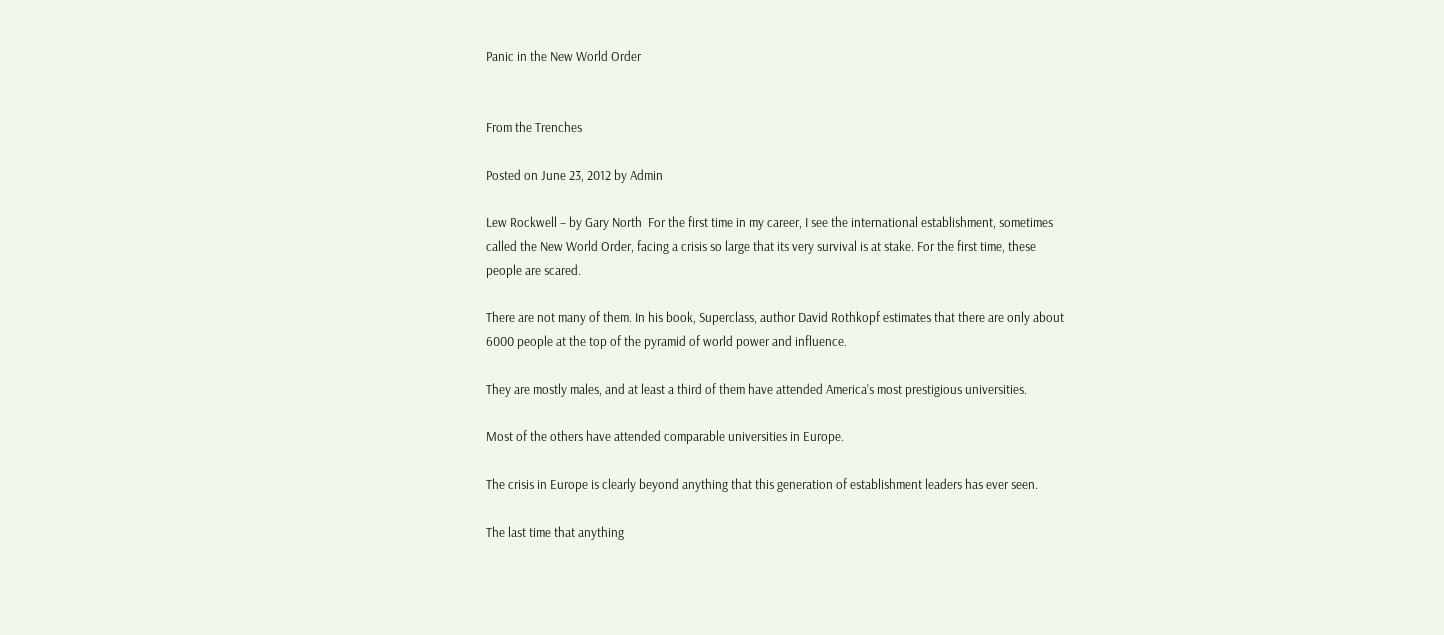Panic in the New World Order


From the Trenches

Posted on June 23, 2012 by Admin

Lew Rockwell – by Gary North  For the first time in my career, I see the international establishment, sometimes called the New World Order, facing a crisis so large that its very survival is at stake. For the first time, these people are scared.

There are not many of them. In his book, Superclass, author David Rothkopf estimates that there are only about 6000 people at the top of the pyramid of world power and influence.

They are mostly males, and at least a third of them have attended America’s most prestigious universities.

Most of the others have attended comparable universities in Europe.

The crisis in Europe is clearly beyond anything that this generation of establishment leaders has ever seen.

The last time that anything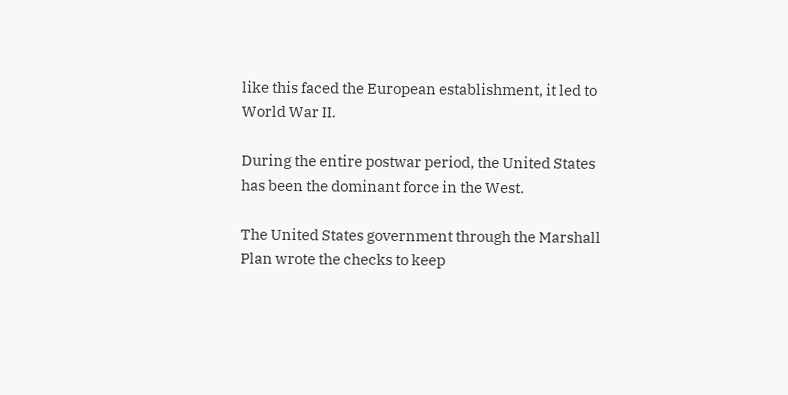like this faced the European establishment, it led to World War II.

During the entire postwar period, the United States has been the dominant force in the West.

The United States government through the Marshall Plan wrote the checks to keep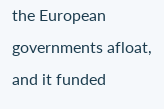the European governments afloat, and it funded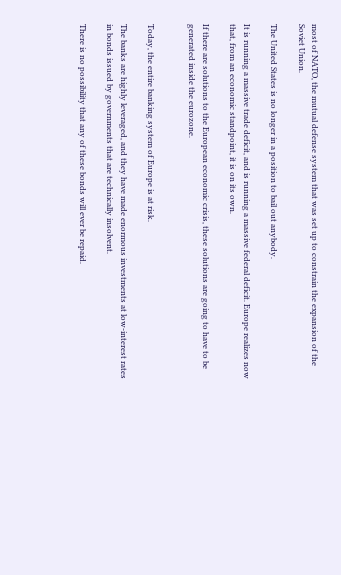most of NATO, the mutual defense system that was set up to constrain the expansion of the Soviet Union.

The United States is no longer in a position to bail out anybody.

It is running a massive trade deficit, and is running a massive federal deficit. Europe realizes now that, from an economic standpoint, it is on its own.

If there are solutions to the European economic crisis, these solutions are going to have to be generated inside the eurozone.


Today, the entire banking system of Europe is at risk.

The banks are highly leveraged, and they have made enormous investments at low-interest rates in bonds issued by governments that are technically insolvent.

There is no possibility that any of these bonds will ever be repaid.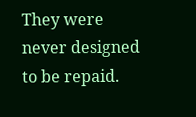They were never designed to be repaid.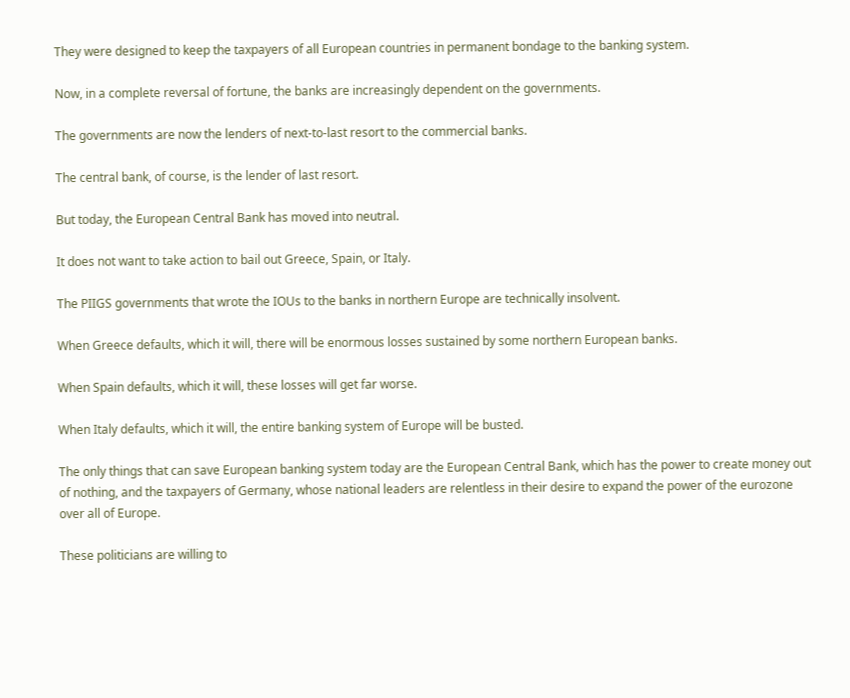They were designed to keep the taxpayers of all European countries in permanent bondage to the banking system.

Now, in a complete reversal of fortune, the banks are increasingly dependent on the governments.

The governments are now the lenders of next-to-last resort to the commercial banks.

The central bank, of course, is the lender of last resort.

But today, the European Central Bank has moved into neutral.

It does not want to take action to bail out Greece, Spain, or Italy.

The PIIGS governments that wrote the IOUs to the banks in northern Europe are technically insolvent.

When Greece defaults, which it will, there will be enormous losses sustained by some northern European banks.

When Spain defaults, which it will, these losses will get far worse.

When Italy defaults, which it will, the entire banking system of Europe will be busted.

The only things that can save European banking system today are the European Central Bank, which has the power to create money out of nothing, and the taxpayers of Germany, whose national leaders are relentless in their desire to expand the power of the eurozone over all of Europe.

These politicians are willing to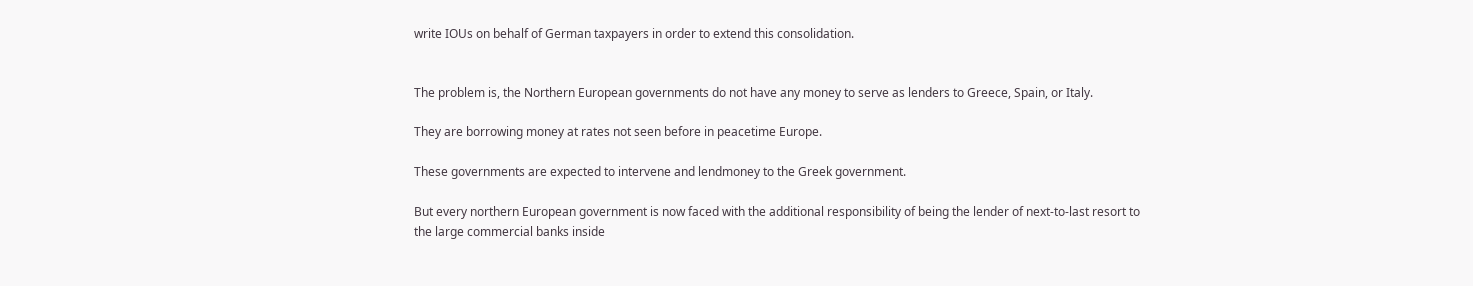write IOUs on behalf of German taxpayers in order to extend this consolidation.


The problem is, the Northern European governments do not have any money to serve as lenders to Greece, Spain, or Italy.

They are borrowing money at rates not seen before in peacetime Europe.

These governments are expected to intervene and lendmoney to the Greek government.

But every northern European government is now faced with the additional responsibility of being the lender of next-to-last resort to the large commercial banks inside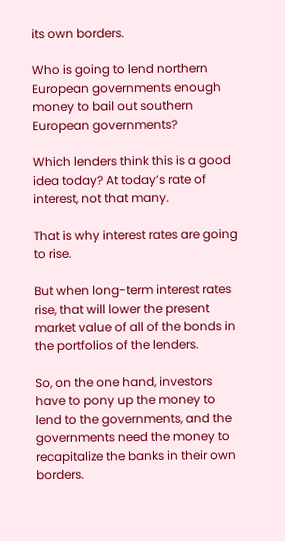its own borders.

Who is going to lend northern European governments enough money to bail out southern European governments?

Which lenders think this is a good idea today? At today’s rate of interest, not that many.

That is why interest rates are going to rise.

But when long-term interest rates rise, that will lower the present market value of all of the bonds in the portfolios of the lenders.

So, on the one hand, investors have to pony up the money to lend to the governments, and the governments need the money to recapitalize the banks in their own borders.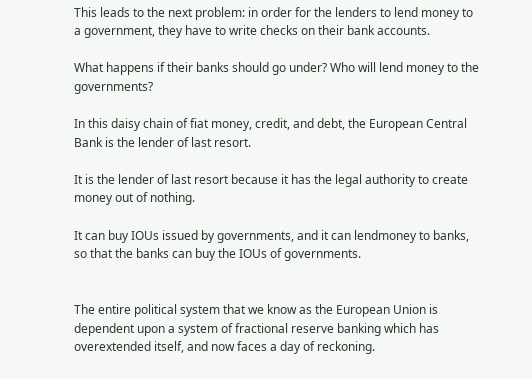This leads to the next problem: in order for the lenders to lend money to a government, they have to write checks on their bank accounts.

What happens if their banks should go under? Who will lend money to the governments?

In this daisy chain of fiat money, credit, and debt, the European Central Bank is the lender of last resort.

It is the lender of last resort because it has the legal authority to create money out of nothing.

It can buy IOUs issued by governments, and it can lendmoney to banks, so that the banks can buy the IOUs of governments.


The entire political system that we know as the European Union is dependent upon a system of fractional reserve banking which has overextended itself, and now faces a day of reckoning.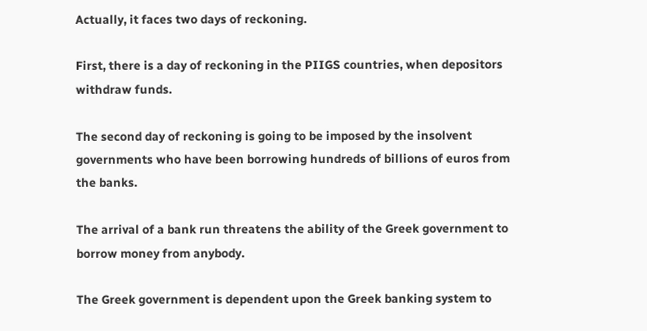Actually, it faces two days of reckoning.

First, there is a day of reckoning in the PIIGS countries, when depositors withdraw funds.

The second day of reckoning is going to be imposed by the insolvent governments who have been borrowing hundreds of billions of euros from the banks.

The arrival of a bank run threatens the ability of the Greek government to borrow money from anybody.

The Greek government is dependent upon the Greek banking system to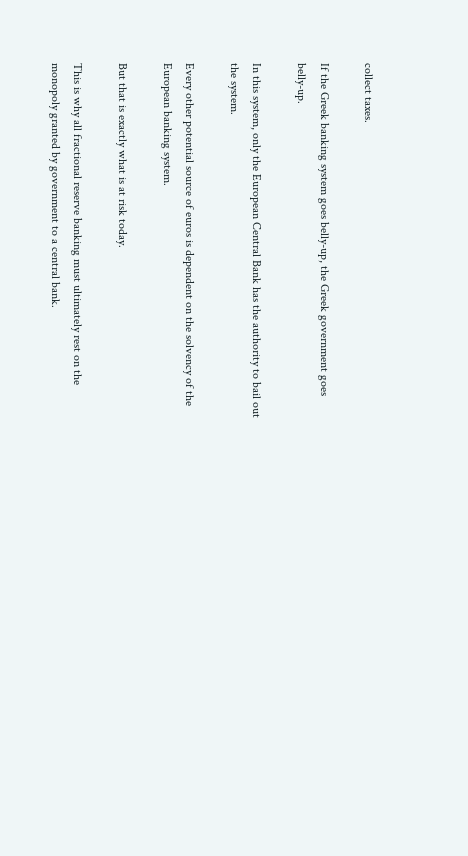collect taxes.

If the Greek banking system goes belly-up, the Greek government goes belly-up.

In this system, only the European Central Bank has the authority to bail out the system.

Every other potential source of euros is dependent on the solvency of the European banking system.

But that is exactly what is at risk today.

This is why all fractional reserve banking must ultimately rest on the monopoly granted by government to a central bank.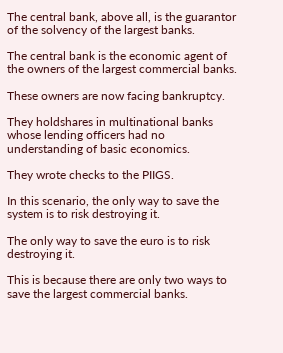The central bank, above all, is the guarantor of the solvency of the largest banks.

The central bank is the economic agent of the owners of the largest commercial banks.

These owners are now facing bankruptcy.

They holdshares in multinational banks whose lending officers had no understanding of basic economics.

They wrote checks to the PIIGS.

In this scenario, the only way to save the system is to risk destroying it.

The only way to save the euro is to risk destroying it.

This is because there are only two ways to save the largest commercial banks.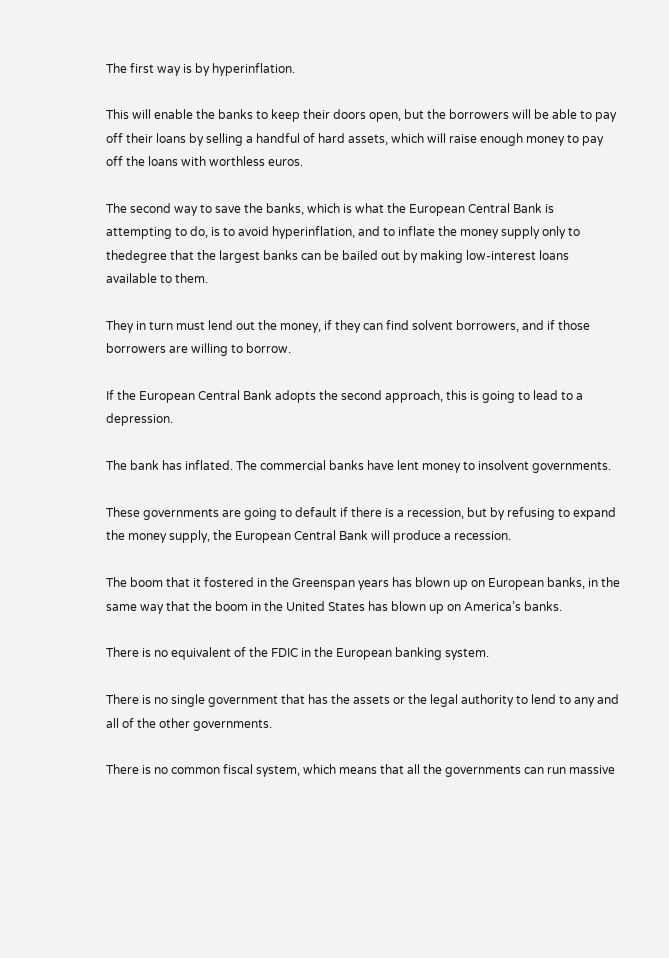The first way is by hyperinflation.

This will enable the banks to keep their doors open, but the borrowers will be able to pay off their loans by selling a handful of hard assets, which will raise enough money to pay off the loans with worthless euros.

The second way to save the banks, which is what the European Central Bank is attempting to do, is to avoid hyperinflation, and to inflate the money supply only to thedegree that the largest banks can be bailed out by making low-interest loans available to them.

They in turn must lend out the money, if they can find solvent borrowers, and if those borrowers are willing to borrow.

If the European Central Bank adopts the second approach, this is going to lead to a depression.

The bank has inflated. The commercial banks have lent money to insolvent governments.

These governments are going to default if there is a recession, but by refusing to expand the money supply, the European Central Bank will produce a recession.

The boom that it fostered in the Greenspan years has blown up on European banks, in the same way that the boom in the United States has blown up on America’s banks.

There is no equivalent of the FDIC in the European banking system.

There is no single government that has the assets or the legal authority to lend to any and all of the other governments.

There is no common fiscal system, which means that all the governments can run massive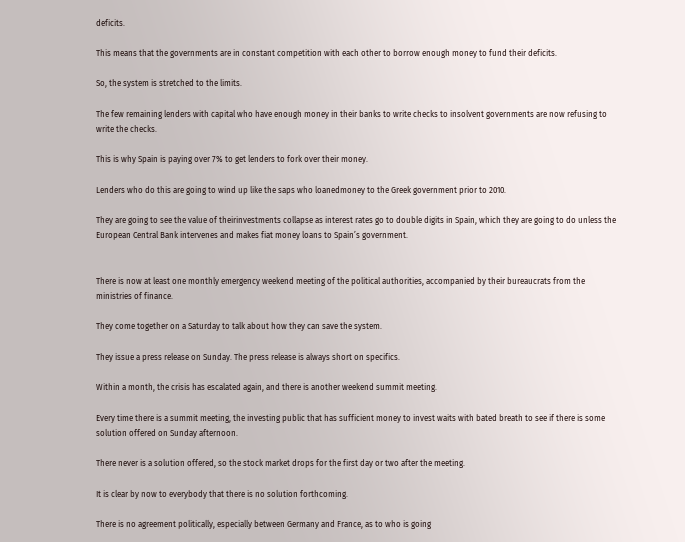deficits.

This means that the governments are in constant competition with each other to borrow enough money to fund their deficits.

So, the system is stretched to the limits.

The few remaining lenders with capital who have enough money in their banks to write checks to insolvent governments are now refusing to write the checks.

This is why Spain is paying over 7% to get lenders to fork over their money.

Lenders who do this are going to wind up like the saps who loanedmoney to the Greek government prior to 2010.

They are going to see the value of theirinvestments collapse as interest rates go to double digits in Spain, which they are going to do unless the European Central Bank intervenes and makes fiat money loans to Spain’s government.


There is now at least one monthly emergency weekend meeting of the political authorities, accompanied by their bureaucrats from the ministries of finance.

They come together on a Saturday to talk about how they can save the system.

They issue a press release on Sunday. The press release is always short on specifics.

Within a month, the crisis has escalated again, and there is another weekend summit meeting.

Every time there is a summit meeting, the investing public that has sufficient money to invest waits with bated breath to see if there is some solution offered on Sunday afternoon.

There never is a solution offered, so the stock market drops for the first day or two after the meeting.

It is clear by now to everybody that there is no solution forthcoming.

There is no agreement politically, especially between Germany and France, as to who is going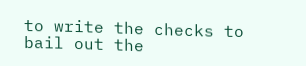to write the checks to bail out the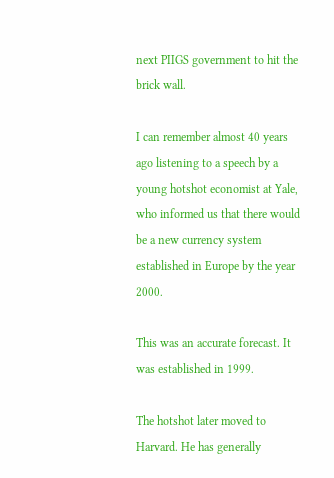next PIIGS government to hit the brick wall.

I can remember almost 40 years ago listening to a speech by a young hotshot economist at Yale, who informed us that there would be a new currency system established in Europe by the year 2000.

This was an accurate forecast. It was established in 1999.

The hotshot later moved to Harvard. He has generally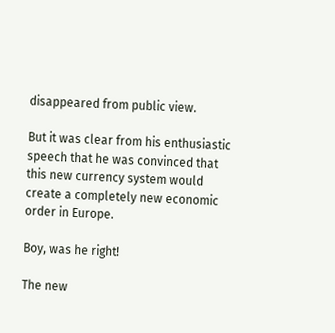disappeared from public view.

But it was clear from his enthusiastic speech that he was convinced that this new currency system would create a completely new economic order in Europe.

Boy, was he right!

The new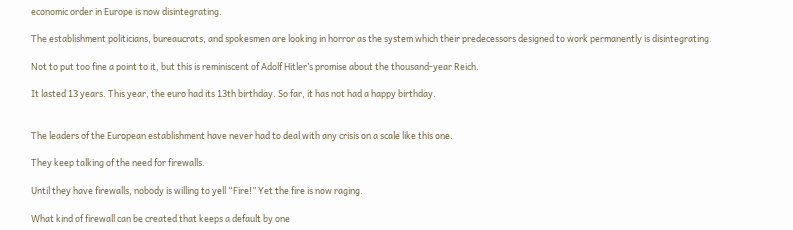economic order in Europe is now disintegrating.

The establishment politicians, bureaucrats, and spokesmen are looking in horror as the system which their predecessors designed to work permanently is disintegrating.

Not to put too fine a point to it, but this is reminiscent of Adolf Hitler’s promise about the thousand-year Reich.

It lasted 13 years. This year, the euro had its 13th birthday. So far, it has not had a happy birthday.


The leaders of the European establishment have never had to deal with any crisis on a scale like this one.

They keep talking of the need for firewalls.

Until they have firewalls, nobody is willing to yell “Fire!” Yet the fire is now raging.

What kind of firewall can be created that keeps a default by one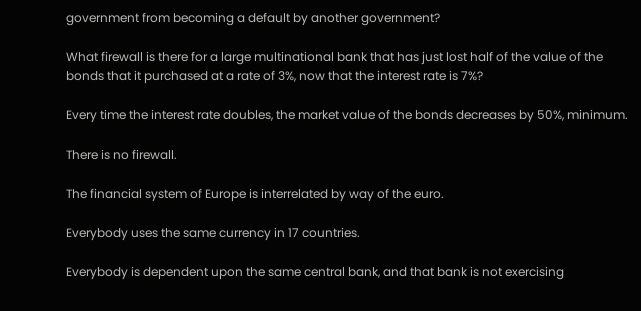government from becoming a default by another government?

What firewall is there for a large multinational bank that has just lost half of the value of the bonds that it purchased at a rate of 3%, now that the interest rate is 7%?

Every time the interest rate doubles, the market value of the bonds decreases by 50%, minimum.

There is no firewall.

The financial system of Europe is interrelated by way of the euro.

Everybody uses the same currency in 17 countries.

Everybody is dependent upon the same central bank, and that bank is not exercising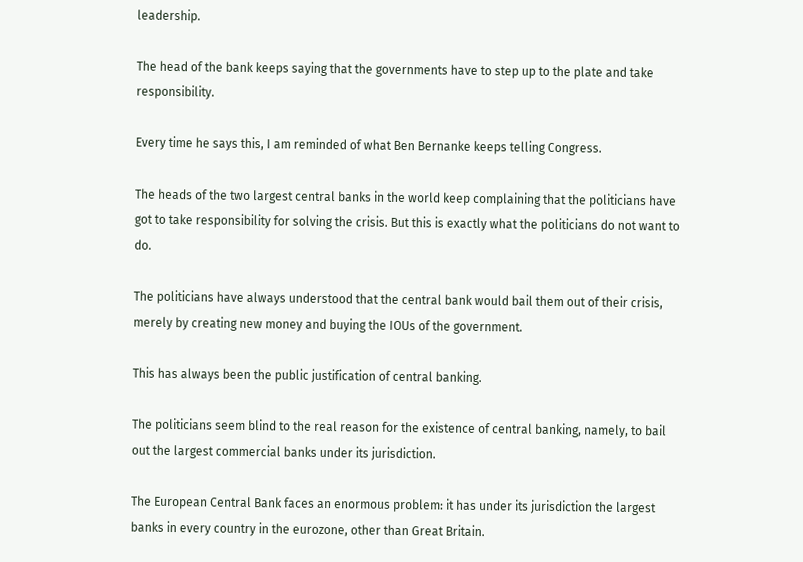leadership.

The head of the bank keeps saying that the governments have to step up to the plate and take responsibility.

Every time he says this, I am reminded of what Ben Bernanke keeps telling Congress.

The heads of the two largest central banks in the world keep complaining that the politicians have got to take responsibility for solving the crisis. But this is exactly what the politicians do not want to do.

The politicians have always understood that the central bank would bail them out of their crisis, merely by creating new money and buying the IOUs of the government.

This has always been the public justification of central banking.

The politicians seem blind to the real reason for the existence of central banking, namely, to bail out the largest commercial banks under its jurisdiction.

The European Central Bank faces an enormous problem: it has under its jurisdiction the largest banks in every country in the eurozone, other than Great Britain.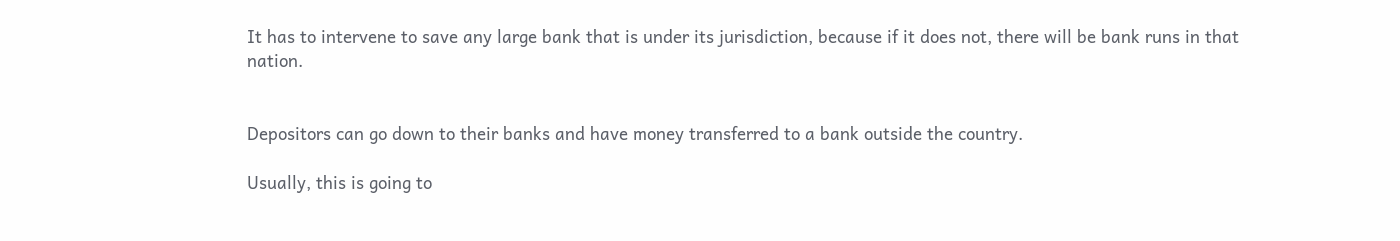It has to intervene to save any large bank that is under its jurisdiction, because if it does not, there will be bank runs in that nation.


Depositors can go down to their banks and have money transferred to a bank outside the country.

Usually, this is going to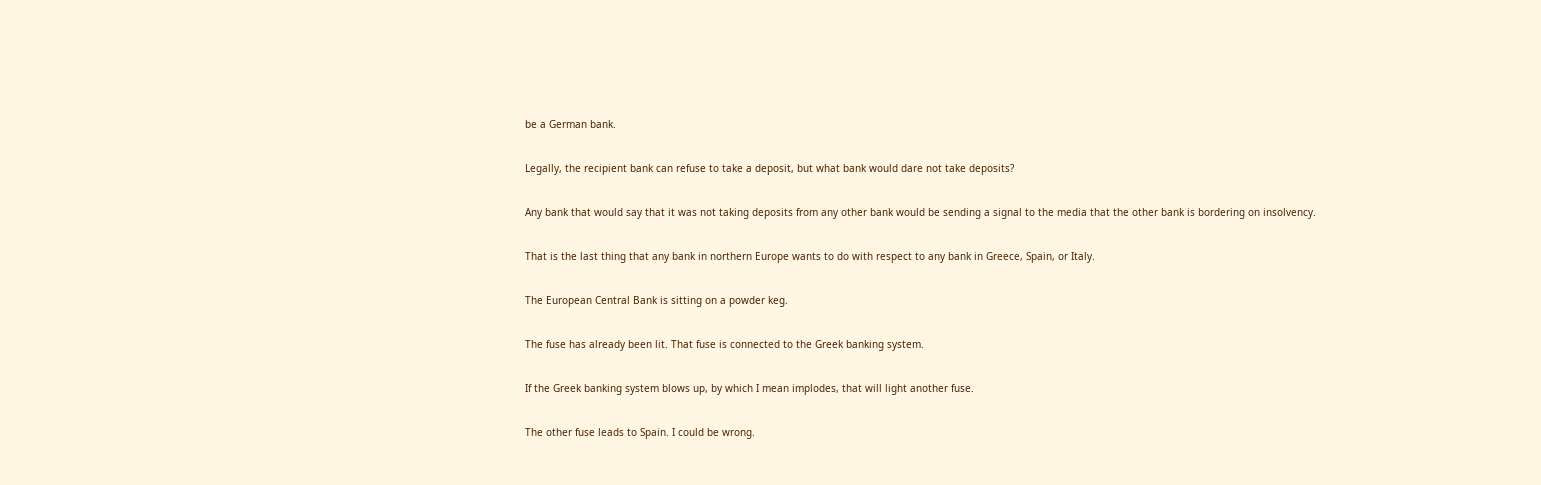be a German bank.

Legally, the recipient bank can refuse to take a deposit, but what bank would dare not take deposits?

Any bank that would say that it was not taking deposits from any other bank would be sending a signal to the media that the other bank is bordering on insolvency.

That is the last thing that any bank in northern Europe wants to do with respect to any bank in Greece, Spain, or Italy.

The European Central Bank is sitting on a powder keg.

The fuse has already been lit. That fuse is connected to the Greek banking system.

If the Greek banking system blows up, by which I mean implodes, that will light another fuse.

The other fuse leads to Spain. I could be wrong.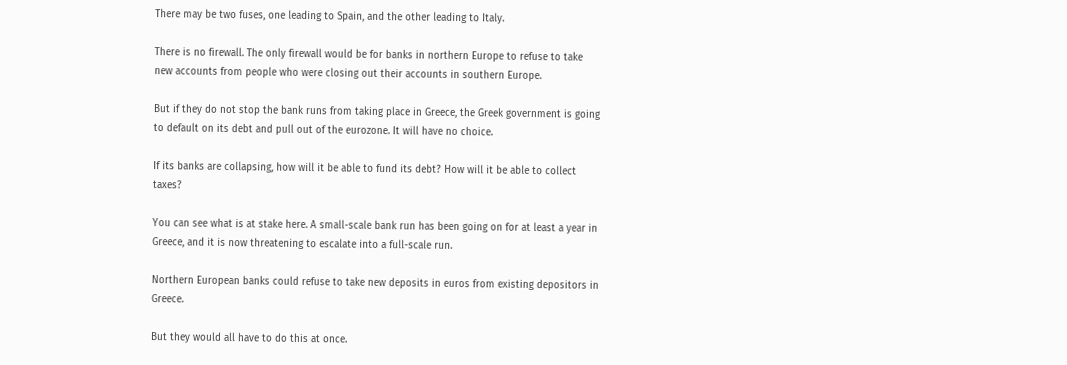There may be two fuses, one leading to Spain, and the other leading to Italy.

There is no firewall. The only firewall would be for banks in northern Europe to refuse to take new accounts from people who were closing out their accounts in southern Europe.

But if they do not stop the bank runs from taking place in Greece, the Greek government is going to default on its debt and pull out of the eurozone. It will have no choice.

If its banks are collapsing, how will it be able to fund its debt? How will it be able to collect taxes?

You can see what is at stake here. A small-scale bank run has been going on for at least a year in Greece, and it is now threatening to escalate into a full-scale run.

Northern European banks could refuse to take new deposits in euros from existing depositors in Greece.

But they would all have to do this at once.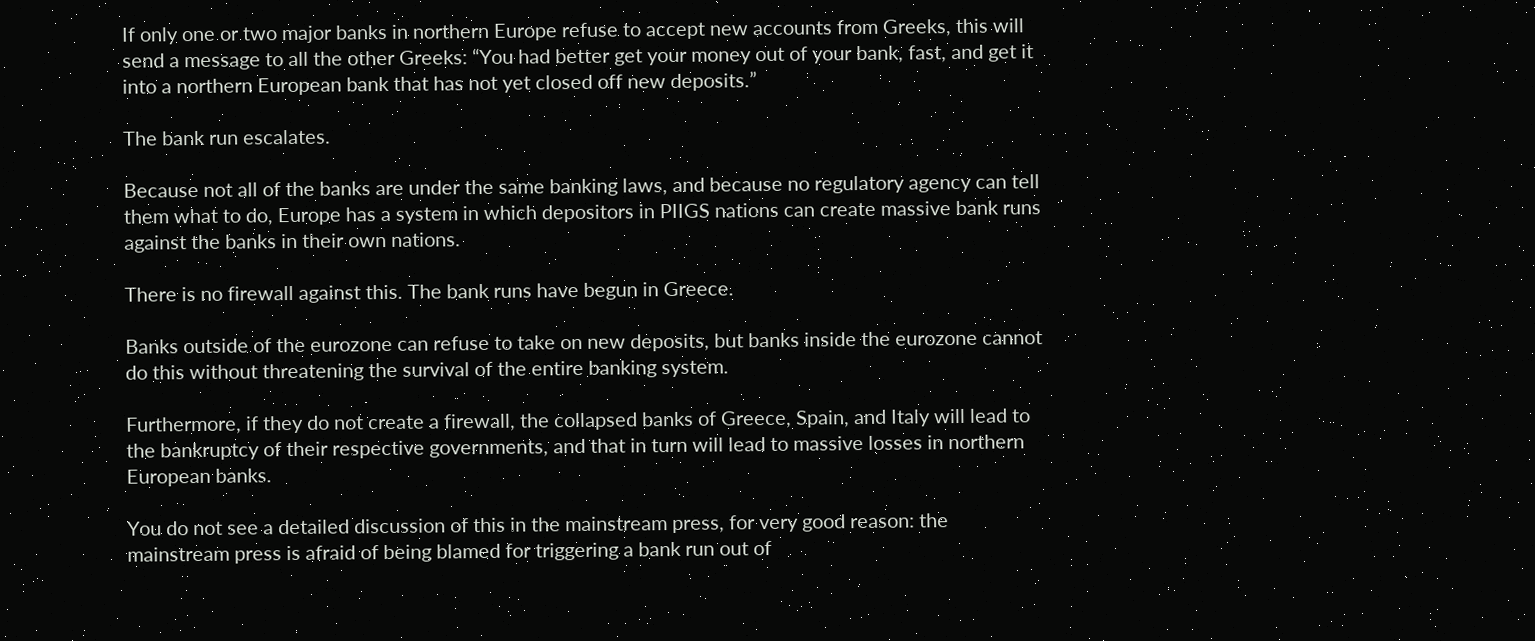If only one or two major banks in northern Europe refuse to accept new accounts from Greeks, this will send a message to all the other Greeks: “You had better get your money out of your bank, fast, and get it into a northern European bank that has not yet closed off new deposits.”

The bank run escalates.

Because not all of the banks are under the same banking laws, and because no regulatory agency can tell them what to do, Europe has a system in which depositors in PIIGS nations can create massive bank runs against the banks in their own nations.

There is no firewall against this. The bank runs have begun in Greece.

Banks outside of the eurozone can refuse to take on new deposits, but banks inside the eurozone cannot do this without threatening the survival of the entire banking system.

Furthermore, if they do not create a firewall, the collapsed banks of Greece, Spain, and Italy will lead to the bankruptcy of their respective governments, and that in turn will lead to massive losses in northern European banks.

You do not see a detailed discussion of this in the mainstream press, for very good reason: the mainstream press is afraid of being blamed for triggering a bank run out of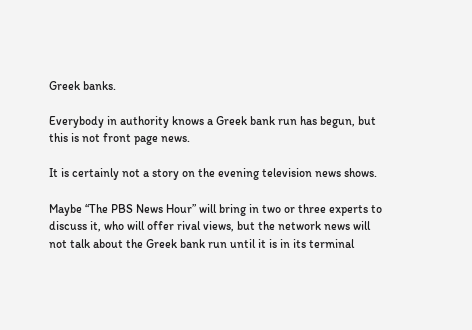Greek banks.

Everybody in authority knows a Greek bank run has begun, but this is not front page news.

It is certainly not a story on the evening television news shows.

Maybe “The PBS News Hour” will bring in two or three experts to discuss it, who will offer rival views, but the network news will not talk about the Greek bank run until it is in its terminal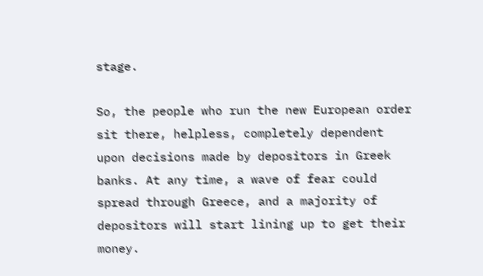stage.

So, the people who run the new European order sit there, helpless, completely dependent upon decisions made by depositors in Greek banks. At any time, a wave of fear could spread through Greece, and a majority of depositors will start lining up to get their money.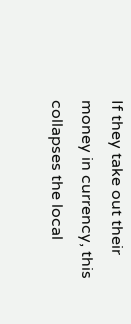If they take out their money in currency, this collapses the local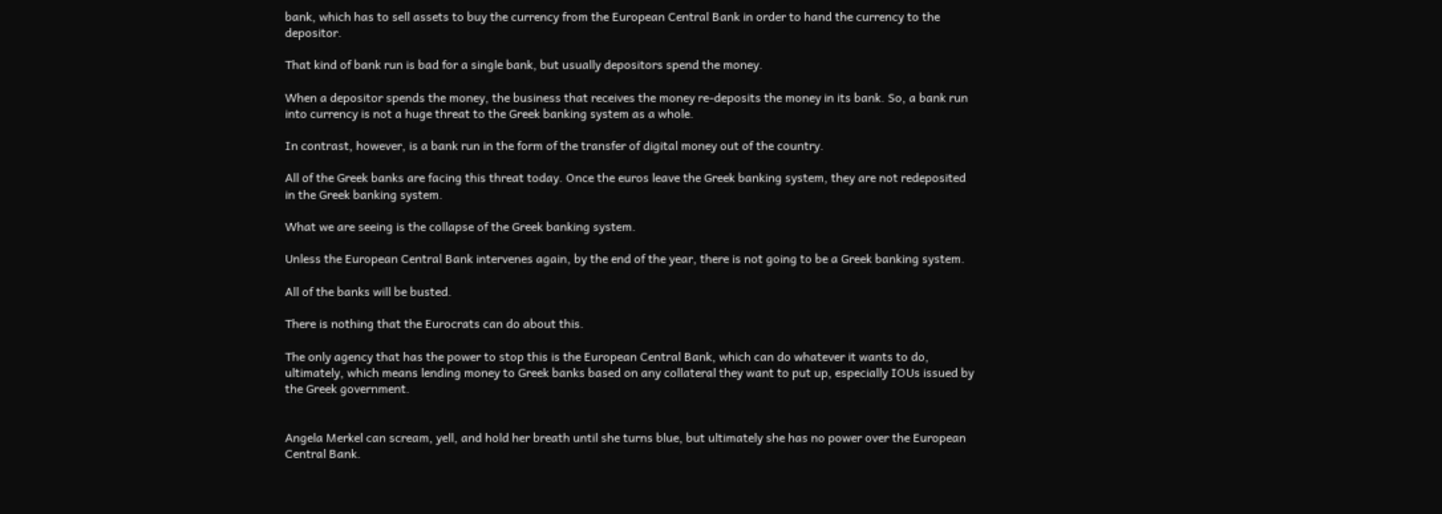bank, which has to sell assets to buy the currency from the European Central Bank in order to hand the currency to the depositor.

That kind of bank run is bad for a single bank, but usually depositors spend the money.

When a depositor spends the money, the business that receives the money re-deposits the money in its bank. So, a bank run into currency is not a huge threat to the Greek banking system as a whole.

In contrast, however, is a bank run in the form of the transfer of digital money out of the country.

All of the Greek banks are facing this threat today. Once the euros leave the Greek banking system, they are not redeposited in the Greek banking system.

What we are seeing is the collapse of the Greek banking system.

Unless the European Central Bank intervenes again, by the end of the year, there is not going to be a Greek banking system.

All of the banks will be busted.

There is nothing that the Eurocrats can do about this.

The only agency that has the power to stop this is the European Central Bank, which can do whatever it wants to do, ultimately, which means lending money to Greek banks based on any collateral they want to put up, especially IOUs issued by the Greek government.


Angela Merkel can scream, yell, and hold her breath until she turns blue, but ultimately she has no power over the European Central Bank.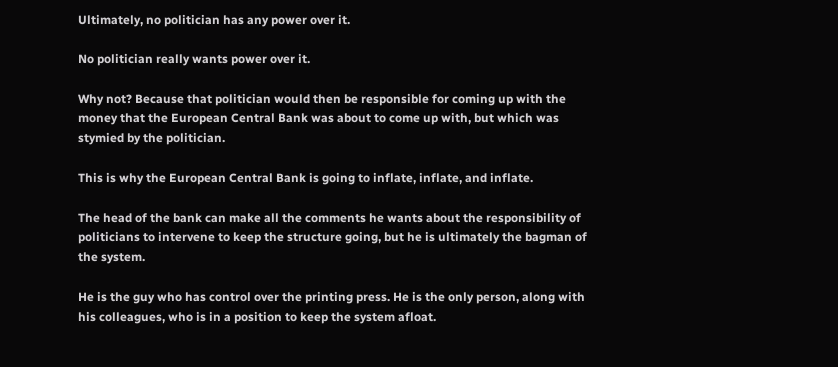Ultimately, no politician has any power over it.

No politician really wants power over it.

Why not? Because that politician would then be responsible for coming up with the money that the European Central Bank was about to come up with, but which was stymied by the politician.

This is why the European Central Bank is going to inflate, inflate, and inflate.

The head of the bank can make all the comments he wants about the responsibility of politicians to intervene to keep the structure going, but he is ultimately the bagman of the system.

He is the guy who has control over the printing press. He is the only person, along with his colleagues, who is in a position to keep the system afloat.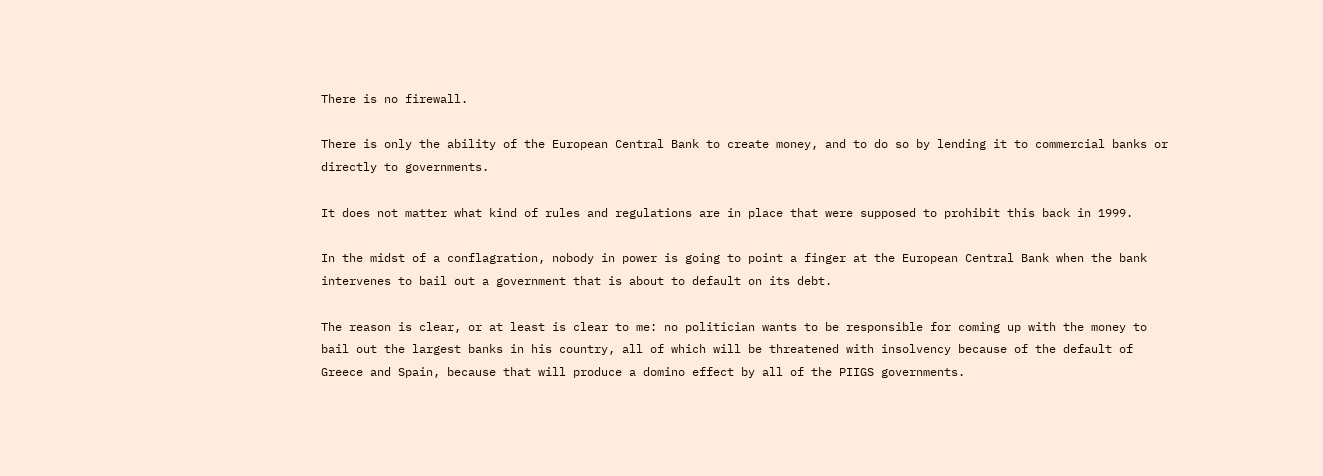There is no firewall.

There is only the ability of the European Central Bank to create money, and to do so by lending it to commercial banks or directly to governments.

It does not matter what kind of rules and regulations are in place that were supposed to prohibit this back in 1999.

In the midst of a conflagration, nobody in power is going to point a finger at the European Central Bank when the bank intervenes to bail out a government that is about to default on its debt.

The reason is clear, or at least is clear to me: no politician wants to be responsible for coming up with the money to bail out the largest banks in his country, all of which will be threatened with insolvency because of the default of Greece and Spain, because that will produce a domino effect by all of the PIIGS governments.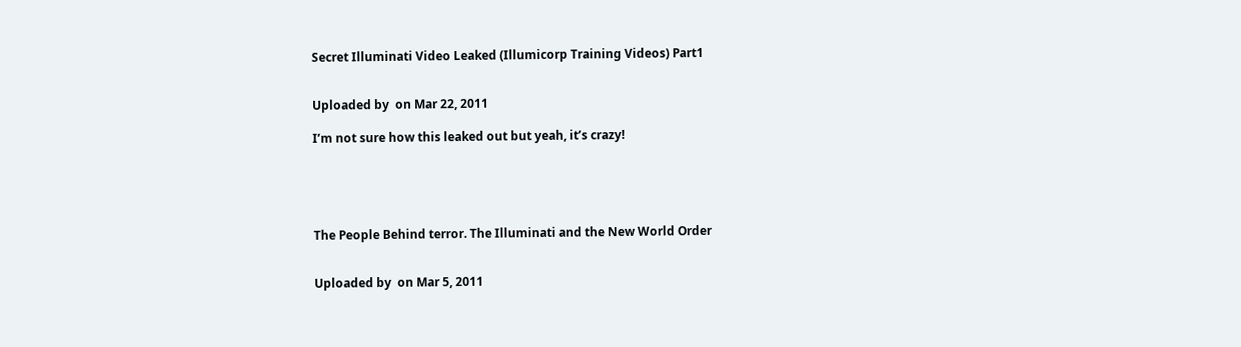Secret Illuminati Video Leaked (Illumicorp Training Videos) Part1


Uploaded by  on Mar 22, 2011

I’m not sure how this leaked out but yeah, it’s crazy!





The People Behind terror. The Illuminati and the New World Order


Uploaded by  on Mar 5, 2011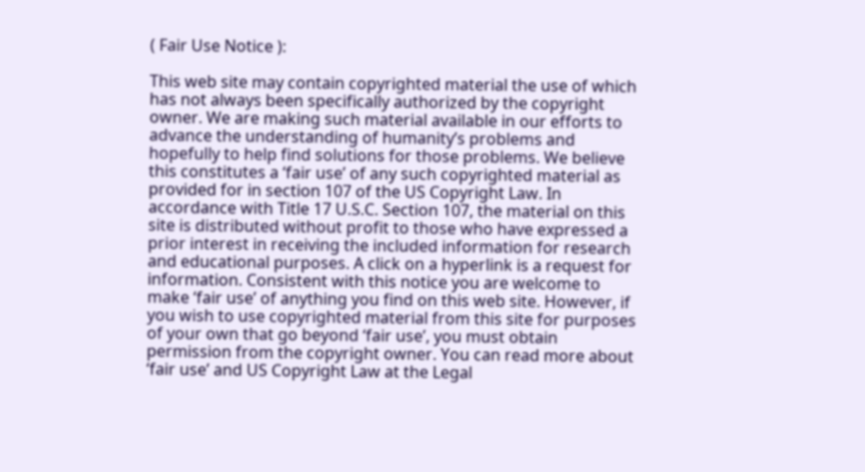( Fair Use Notice ):

This web site may contain copyrighted material the use of which has not always been specifically authorized by the copyright owner. We are making such material available in our efforts to advance the understanding of humanity’s problems and hopefully to help find solutions for those problems. We believe this constitutes a ‘fair use’ of any such copyrighted material as provided for in section 107 of the US Copyright Law. In accordance with Title 17 U.S.C. Section 107, the material on this site is distributed without profit to those who have expressed a prior interest in receiving the included information for research and educational purposes. A click on a hyperlink is a request for information. Consistent with this notice you are welcome to make ‘fair use’ of anything you find on this web site. However, if you wish to use copyrighted material from this site for purposes of your own that go beyond ‘fair use’, you must obtain permission from the copyright owner. You can read more about ‘fair use’ and US Copyright Law at the Legal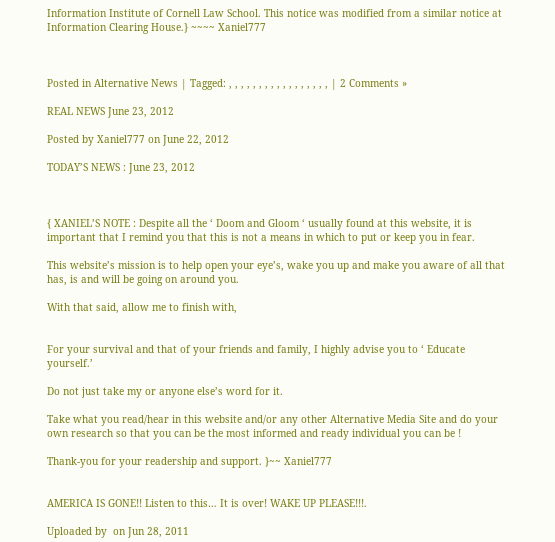Information Institute of Cornell Law School. This notice was modified from a similar notice at Information Clearing House.} ~~~~ Xaniel777



Posted in Alternative News | Tagged: , , , , , , , , , , , , , , , , , | 2 Comments »

REAL NEWS June 23, 2012

Posted by Xaniel777 on June 22, 2012

TODAY’S NEWS : June 23, 2012



{ XANIEL’S NOTE : Despite all the ‘ Doom and Gloom ‘ usually found at this website, it is important that I remind you that this is not a means in which to put or keep you in fear.

This website’s mission is to help open your eye’s, wake you up and make you aware of all that has, is and will be going on around you.

With that said, allow me to finish with,


For your survival and that of your friends and family, I highly advise you to ‘ Educate yourself.’

Do not just take my or anyone else’s word for it.

Take what you read/hear in this website and/or any other Alternative Media Site and do your own research so that you can be the most informed and ready individual you can be !

Thank-you for your readership and support. }~~ Xaniel777


AMERICA IS GONE!! Listen to this… It is over! WAKE UP PLEASE!!!.

Uploaded by  on Jun 28, 2011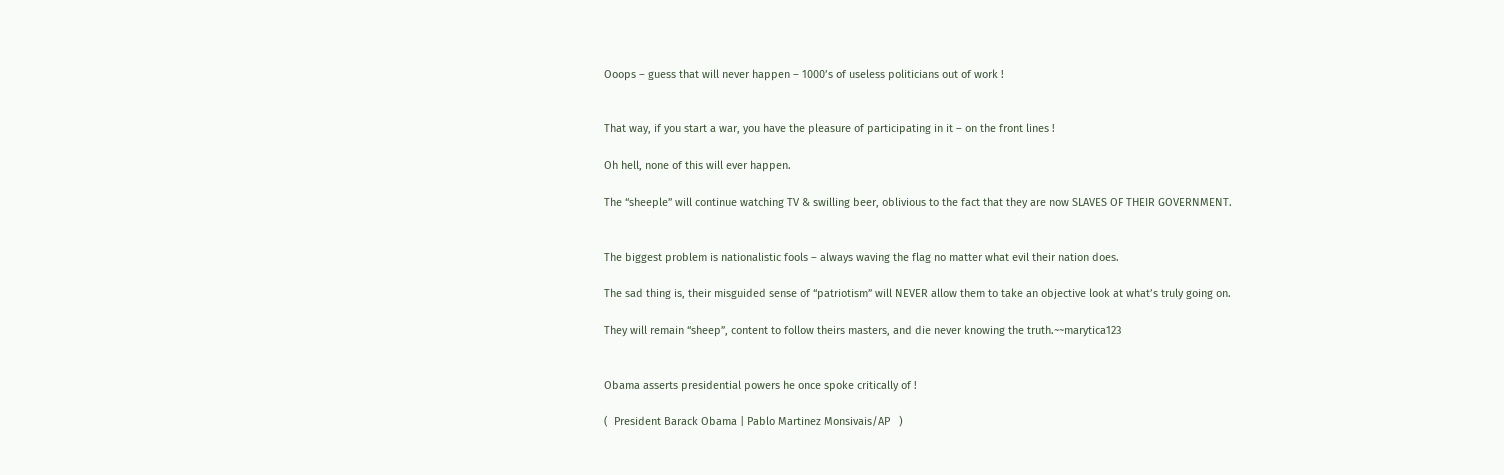Ooops – guess that will never happen – 1000’s of useless politicians out of work !


That way, if you start a war, you have the pleasure of participating in it – on the front lines !

Oh hell, none of this will ever happen.

The “sheeple” will continue watching TV & swilling beer, oblivious to the fact that they are now SLAVES OF THEIR GOVERNMENT.


The biggest problem is nationalistic fools – always waving the flag no matter what evil their nation does.

The sad thing is, their misguided sense of “patriotism” will NEVER allow them to take an objective look at what’s truly going on.

They will remain “sheep”, content to follow theirs masters, and die never knowing the truth.~~marytica123


Obama asserts presidential powers he once spoke critically of !

(  President Barack Obama | Pablo Martinez Monsivais/AP   )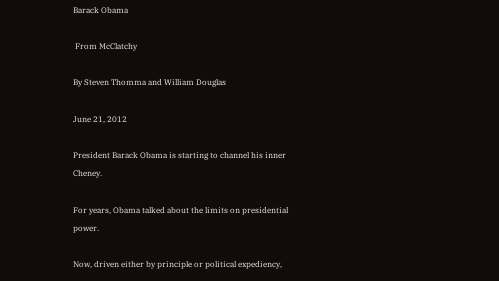Barack Obama

 From McClatchy

By Steven Thomma and William Douglas

June 21, 2012

President Barack Obama is starting to channel his inner Cheney.

For years, Obama talked about the limits on presidential power.

Now, driven either by principle or political expediency,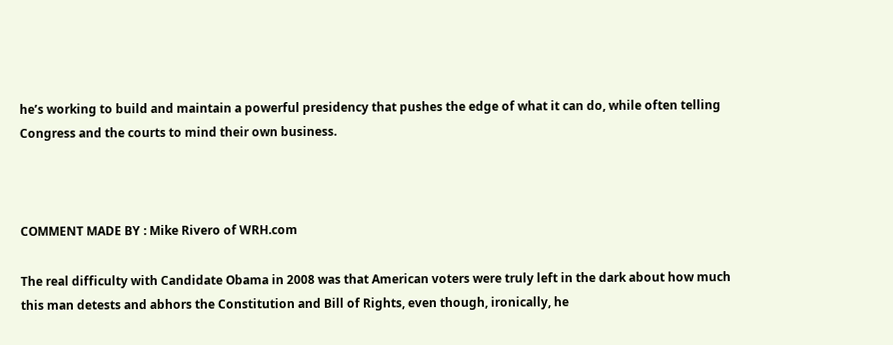he’s working to build and maintain a powerful presidency that pushes the edge of what it can do, while often telling Congress and the courts to mind their own business.



COMMENT MADE BY : Mike Rivero of WRH.com

The real difficulty with Candidate Obama in 2008 was that American voters were truly left in the dark about how much this man detests and abhors the Constitution and Bill of Rights, even though, ironically, he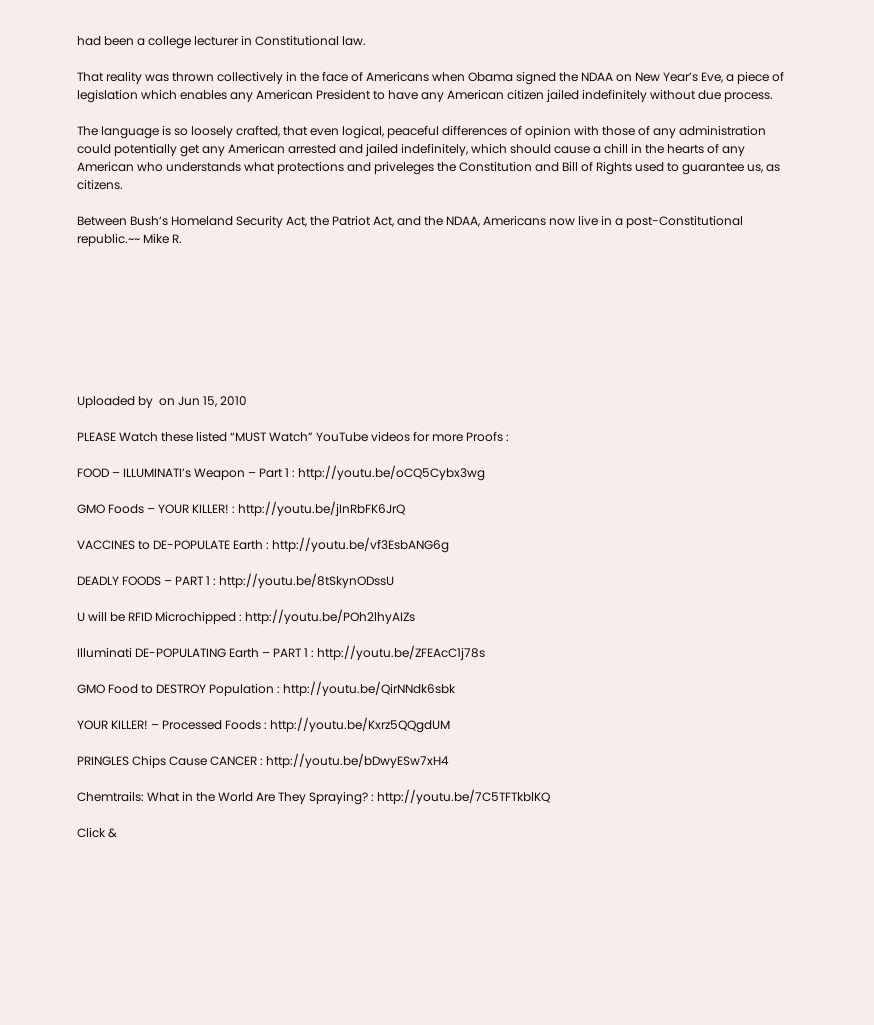had been a college lecturer in Constitutional law.

That reality was thrown collectively in the face of Americans when Obama signed the NDAA on New Year’s Eve, a piece of legislation which enables any American President to have any American citizen jailed indefinitely without due process.

The language is so loosely crafted, that even logical, peaceful differences of opinion with those of any administration could potentially get any American arrested and jailed indefinitely, which should cause a chill in the hearts of any American who understands what protections and priveleges the Constitution and Bill of Rights used to guarantee us, as citizens.

Between Bush’s Homeland Security Act, the Patriot Act, and the NDAA, Americans now live in a post-Constitutional republic.~~ Mike R.








Uploaded by  on Jun 15, 2010

PLEASE Watch these listed “MUST Watch” YouTube videos for more Proofs :

FOOD – ILLUMINATI’s Weapon – Part 1 : http://youtu.be/oCQ5Cybx3wg

GMO Foods – YOUR KILLER! : http://youtu.be/jInRbFK6JrQ

VACCINES to DE-POPULATE Earth : http://youtu.be/vf3EsbANG6g

DEADLY FOODS – PART 1 : http://youtu.be/8tSkynODssU

U will be RFID Microchipped : http://youtu.be/POh2lhyAIZs

Illuminati DE-POPULATING Earth – PART 1 : http://youtu.be/ZFEAcC1j78s

GMO Food to DESTROY Population : http://youtu.be/QirNNdk6sbk

YOUR KILLER! – Processed Foods : http://youtu.be/Kxrz5QQgdUM

PRINGLES Chips Cause CANCER : http://youtu.be/bDwyESw7xH4

Chemtrails: What in the World Are They Spraying? : http://youtu.be/7C5TFTkblKQ

Click &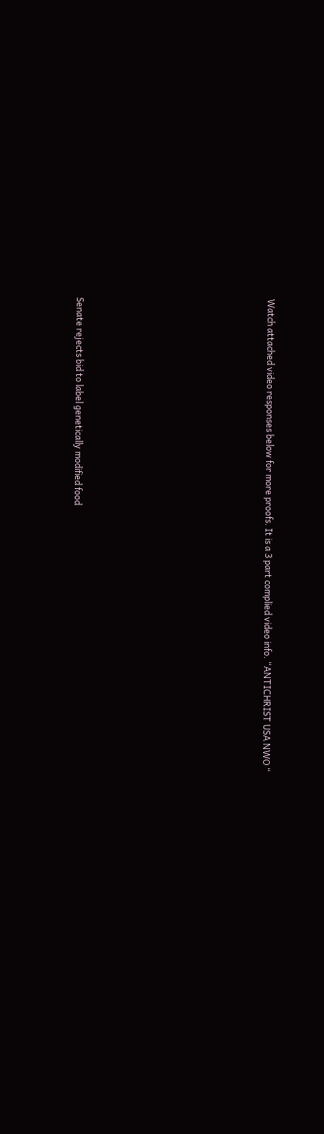Watch attached video responses below for more proofs. It is a 3 part complied video info. “ANTICHRIST USA NWO “









Senate rejects bid to label genetically modified food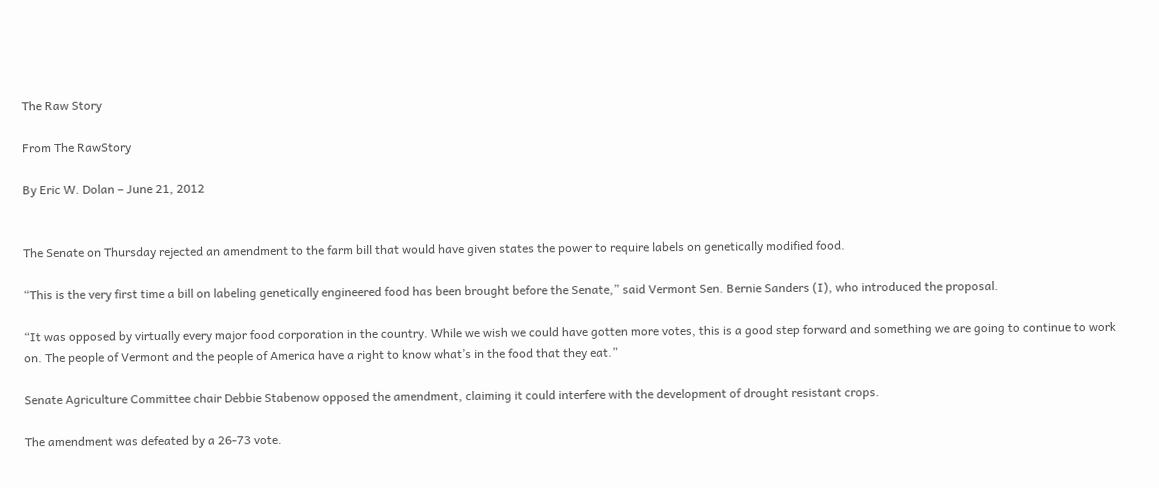The Raw Story

From The RawStory

By Eric W. Dolan – June 21, 2012


The Senate on Thursday rejected an amendment to the farm bill that would have given states the power to require labels on genetically modified food.

“This is the very first time a bill on labeling genetically engineered food has been brought before the Senate,” said Vermont Sen. Bernie Sanders (I), who introduced the proposal.

“It was opposed by virtually every major food corporation in the country. While we wish we could have gotten more votes, this is a good step forward and something we are going to continue to work on. The people of Vermont and the people of America have a right to know what’s in the food that they eat.”

Senate Agriculture Committee chair Debbie Stabenow opposed the amendment, claiming it could interfere with the development of drought resistant crops.

The amendment was defeated by a 26-73 vote.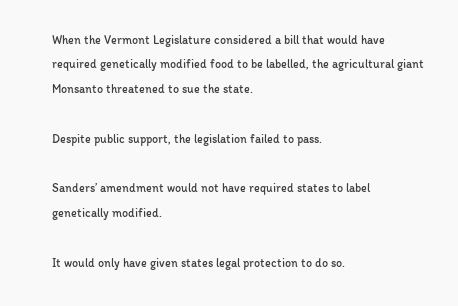When the Vermont Legislature considered a bill that would have required genetically modified food to be labelled, the agricultural giant Monsanto threatened to sue the state.

Despite public support, the legislation failed to pass.

Sanders’ amendment would not have required states to label genetically modified.

It would only have given states legal protection to do so.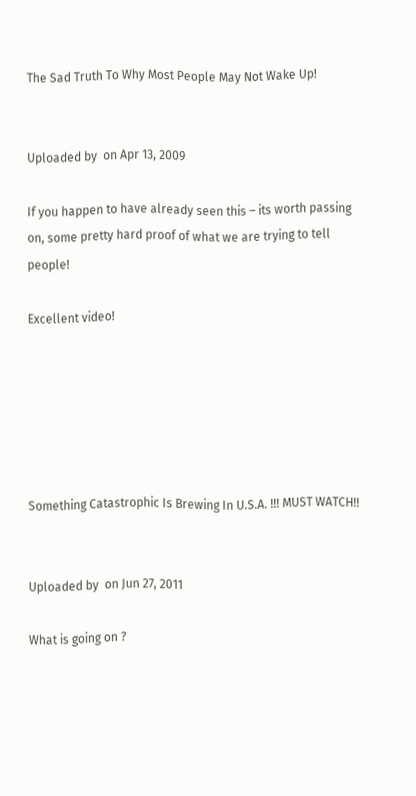The Sad Truth To Why Most People May Not Wake Up!


Uploaded by  on Apr 13, 2009

If you happen to have already seen this – its worth passing on, some pretty hard proof of what we are trying to tell people!

Excellent video!






Something Catastrophic Is Brewing In U.S.A. !!! MUST WATCH!!


Uploaded by  on Jun 27, 2011

What is going on ?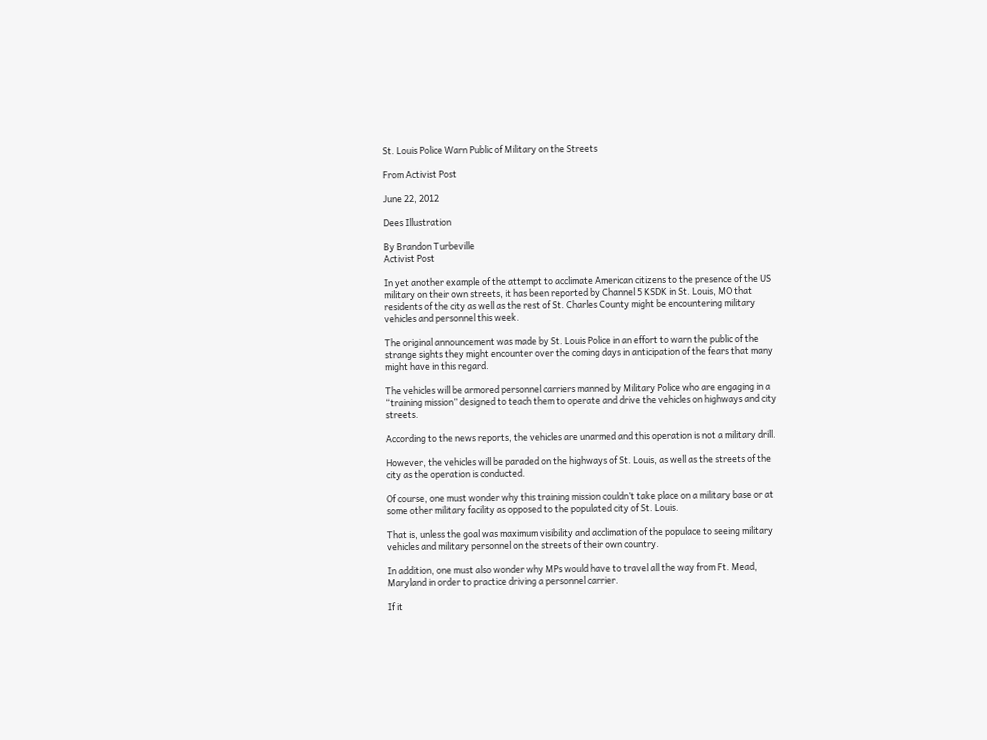St. Louis Police Warn Public of Military on the Streets

From Activist Post

June 22, 2012

Dees Illustration

By Brandon Turbeville
Activist Post

In yet another example of the attempt to acclimate American citizens to the presence of the US military on their own streets, it has been reported by Channel 5 KSDK in St. Louis, MO that residents of the city as well as the rest of St. Charles County might be encountering military vehicles and personnel this week.

The original announcement was made by St. Louis Police in an effort to warn the public of the strange sights they might encounter over the coming days in anticipation of the fears that many might have in this regard.

The vehicles will be armored personnel carriers manned by Military Police who are engaging in a “training mission” designed to teach them to operate and drive the vehicles on highways and city streets.

According to the news reports, the vehicles are unarmed and this operation is not a military drill.

However, the vehicles will be paraded on the highways of St. Louis, as well as the streets of the city as the operation is conducted.

Of course, one must wonder why this training mission couldn’t take place on a military base or at some other military facility as opposed to the populated city of St. Louis.

That is, unless the goal was maximum visibility and acclimation of the populace to seeing military vehicles and military personnel on the streets of their own country.

In addition, one must also wonder why MPs would have to travel all the way from Ft. Mead, Maryland in order to practice driving a personnel carrier.

If it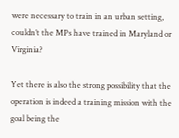were necessary to train in an urban setting, couldn’t the MPs have trained in Maryland or Virginia?

Yet there is also the strong possibility that the operation is indeed a training mission with the goal being the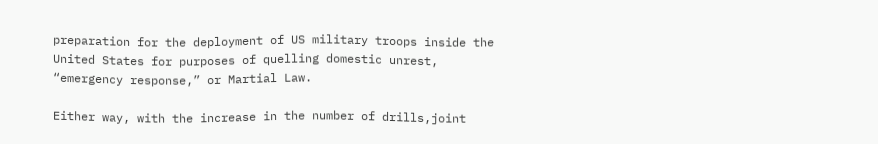preparation for the deployment of US military troops inside the United States for purposes of quelling domestic unrest, “emergency response,” or Martial Law.

Either way, with the increase in the number of drills,joint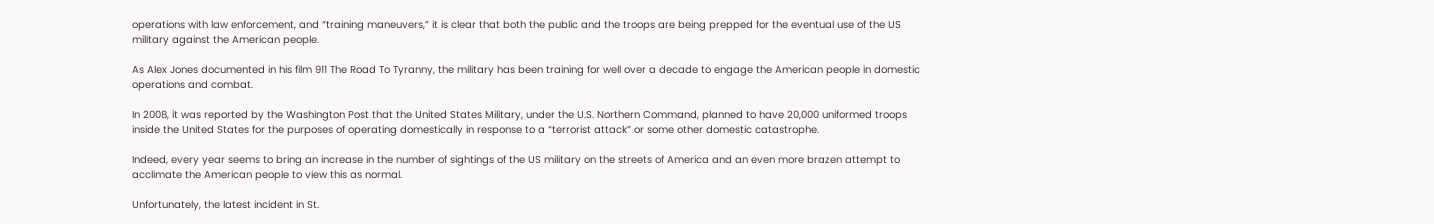operations with law enforcement, and “training maneuvers,” it is clear that both the public and the troops are being prepped for the eventual use of the US military against the American people.

As Alex Jones documented in his film 911 The Road To Tyranny, the military has been training for well over a decade to engage the American people in domestic operations and combat.

In 2008, it was reported by the Washington Post that the United States Military, under the U.S. Northern Command, planned to have 20,000 uniformed troops inside the United States for the purposes of operating domestically in response to a “terrorist attack” or some other domestic catastrophe.

Indeed, every year seems to bring an increase in the number of sightings of the US military on the streets of America and an even more brazen attempt to acclimate the American people to view this as normal.

Unfortunately, the latest incident in St.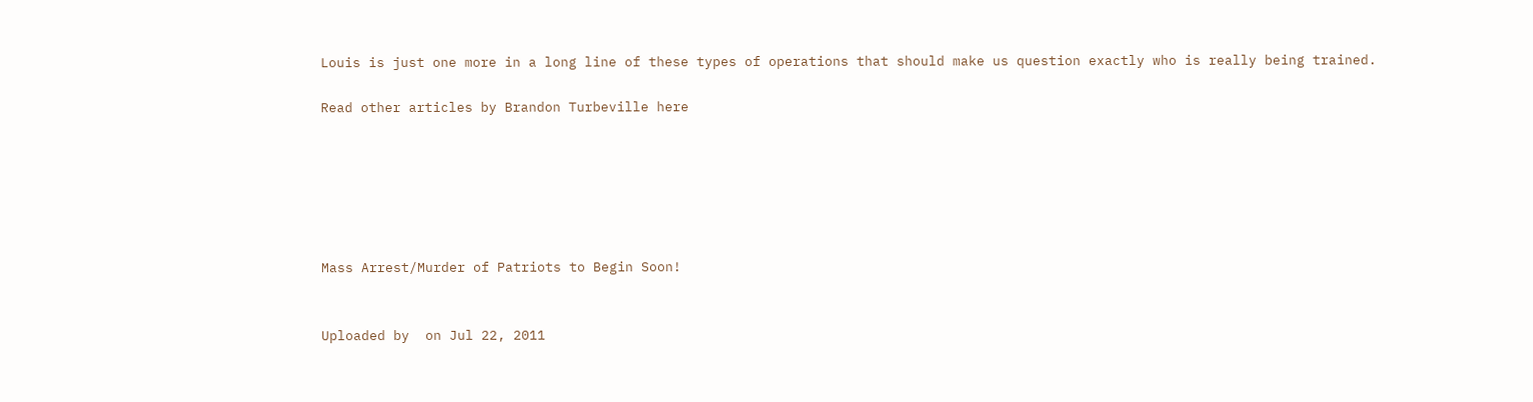Louis is just one more in a long line of these types of operations that should make us question exactly who is really being trained.

Read other articles by Brandon Turbeville here






Mass Arrest/Murder of Patriots to Begin Soon!


Uploaded by  on Jul 22, 2011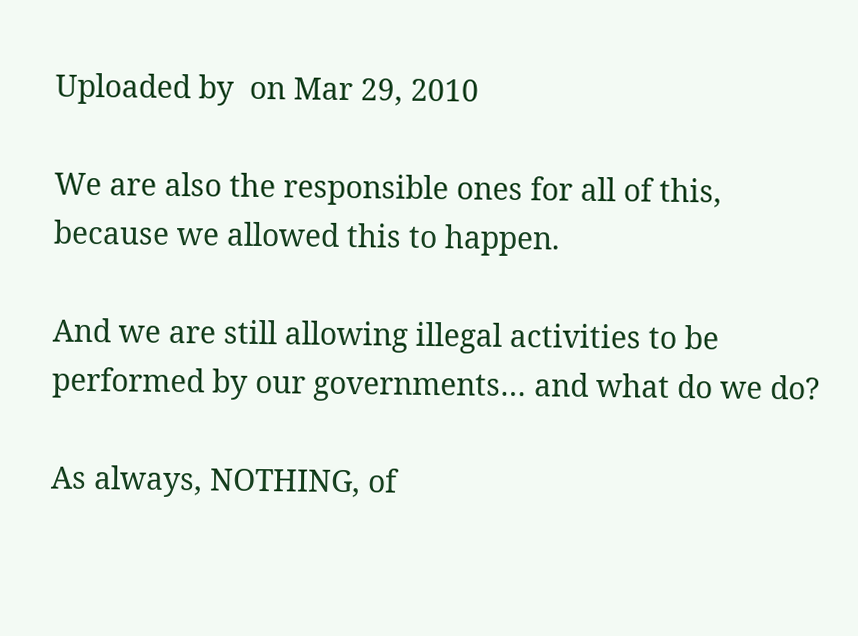Uploaded by  on Mar 29, 2010

We are also the responsible ones for all of this,  because we allowed this to happen.

And we are still allowing illegal activities to be performed by our governments… and what do we do?

As always, NOTHING, of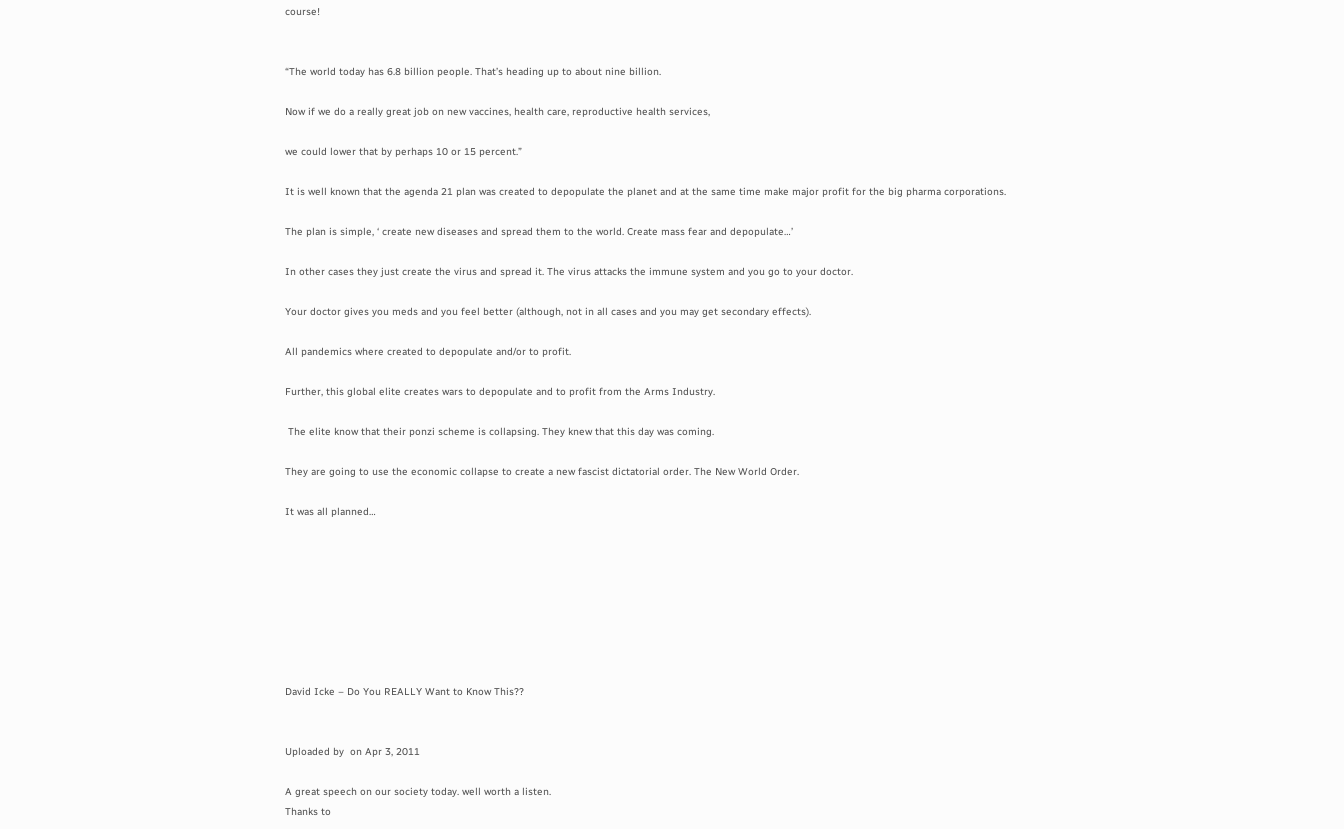course!


“The world today has 6.8 billion people. That’s heading up to about nine billion.

Now if we do a really great job on new vaccines, health care, reproductive health services,

we could lower that by perhaps 10 or 15 percent.”

It is well known that the agenda 21 plan was created to depopulate the planet and at the same time make major profit for the big pharma corporations.

The plan is simple, ‘ create new diseases and spread them to the world. Create mass fear and depopulate…’

In other cases they just create the virus and spread it. The virus attacks the immune system and you go to your doctor.

Your doctor gives you meds and you feel better (although, not in all cases and you may get secondary effects).

All pandemics where created to depopulate and/or to profit.

Further, this global elite creates wars to depopulate and to profit from the Arms Industry.

 The elite know that their ponzi scheme is collapsing. They knew that this day was coming.

They are going to use the economic collapse to create a new fascist dictatorial order. The New World Order.

It was all planned…








David Icke – Do You REALLY Want to Know This??


Uploaded by  on Apr 3, 2011

A great speech on our society today. well worth a listen.
Thanks to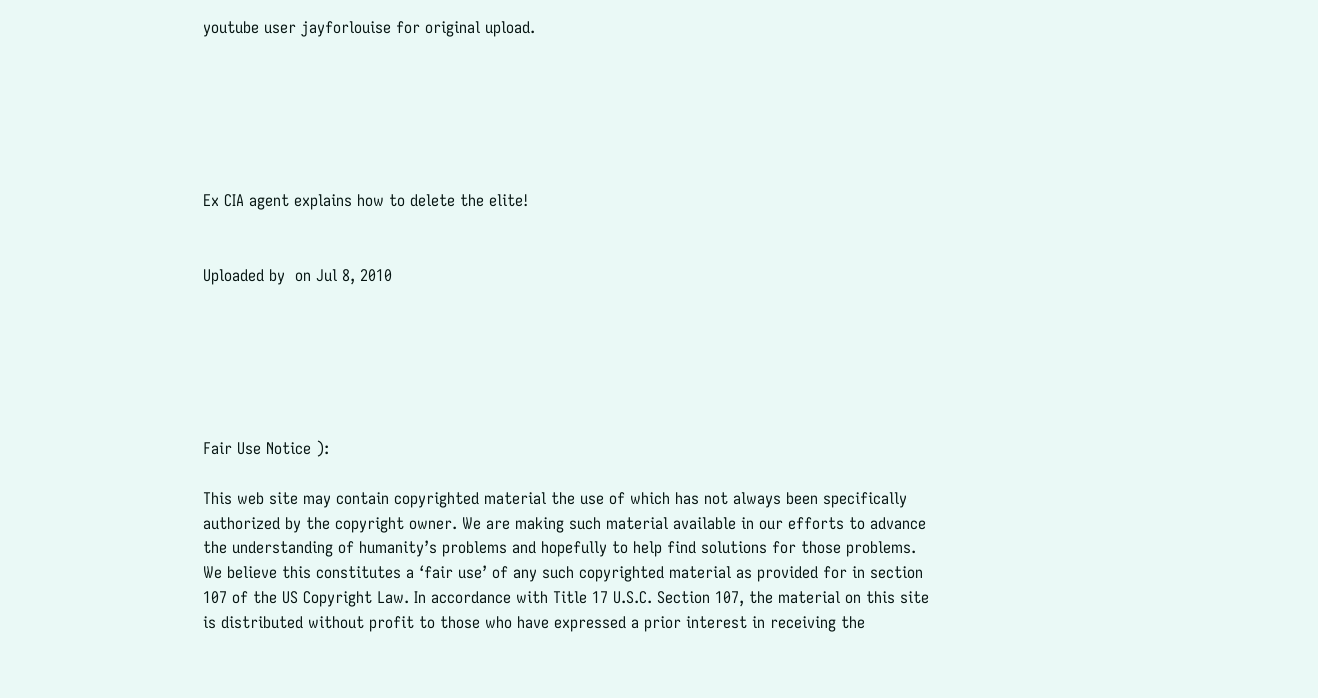youtube user jayforlouise for original upload.






Ex CIA agent explains how to delete the elite!


Uploaded by  on Jul 8, 2010






Fair Use Notice ):

This web site may contain copyrighted material the use of which has not always been specifically authorized by the copyright owner. We are making such material available in our efforts to advance the understanding of humanity’s problems and hopefully to help find solutions for those problems. We believe this constitutes a ‘fair use’ of any such copyrighted material as provided for in section 107 of the US Copyright Law. In accordance with Title 17 U.S.C. Section 107, the material on this site is distributed without profit to those who have expressed a prior interest in receiving the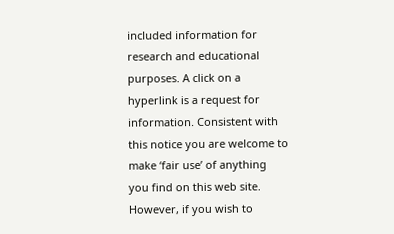included information for research and educational purposes. A click on a hyperlink is a request for information. Consistent with this notice you are welcome to make ‘fair use’ of anything you find on this web site. However, if you wish to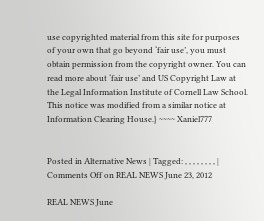use copyrighted material from this site for purposes of your own that go beyond ‘fair use’, you must obtain permission from the copyright owner. You can read more about ‘fair use’ and US Copyright Law at the Legal Information Institute of Cornell Law School. This notice was modified from a similar notice at Information Clearing House.} ~~~~ Xaniel777


Posted in Alternative News | Tagged: , , , , , , , , | Comments Off on REAL NEWS June 23, 2012

REAL NEWS June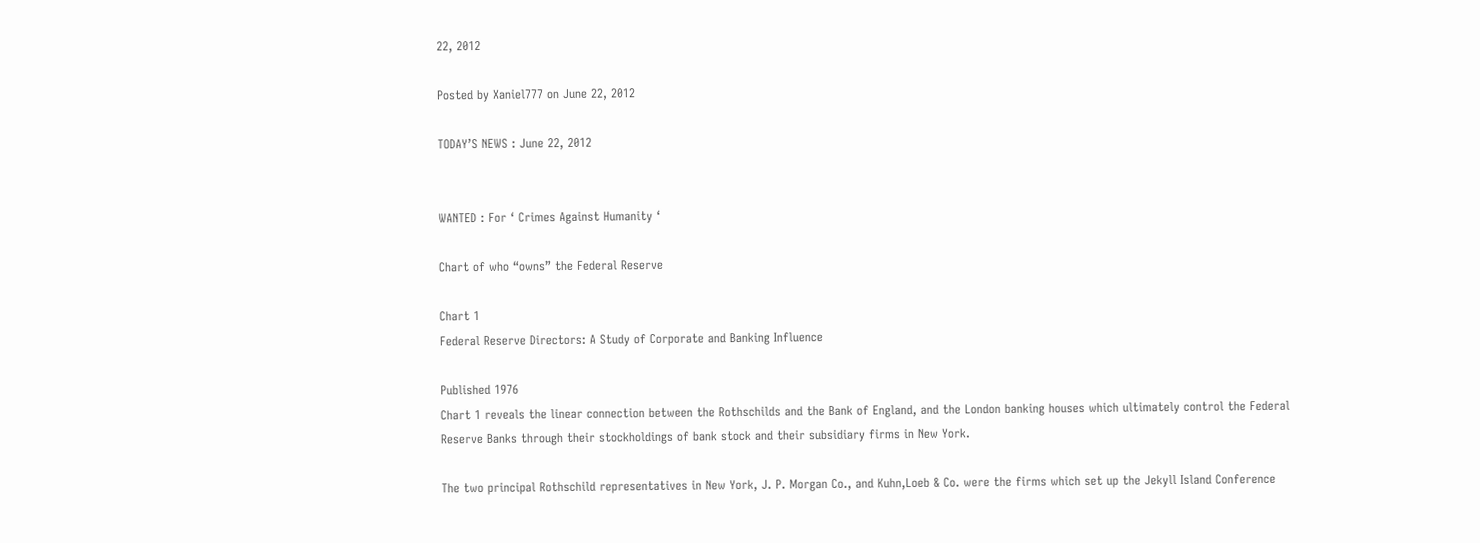22, 2012

Posted by Xaniel777 on June 22, 2012

TODAY’S NEWS : June 22, 2012


WANTED : For ‘ Crimes Against Humanity ‘

Chart of who “owns” the Federal Reserve

Chart 1
Federal Reserve Directors: A Study of Corporate and Banking Influence

Published 1976
Chart 1 reveals the linear connection between the Rothschilds and the Bank of England, and the London banking houses which ultimately control the Federal Reserve Banks through their stockholdings of bank stock and their subsidiary firms in New York.

The two principal Rothschild representatives in New York, J. P. Morgan Co., and Kuhn,Loeb & Co. were the firms which set up the Jekyll Island Conference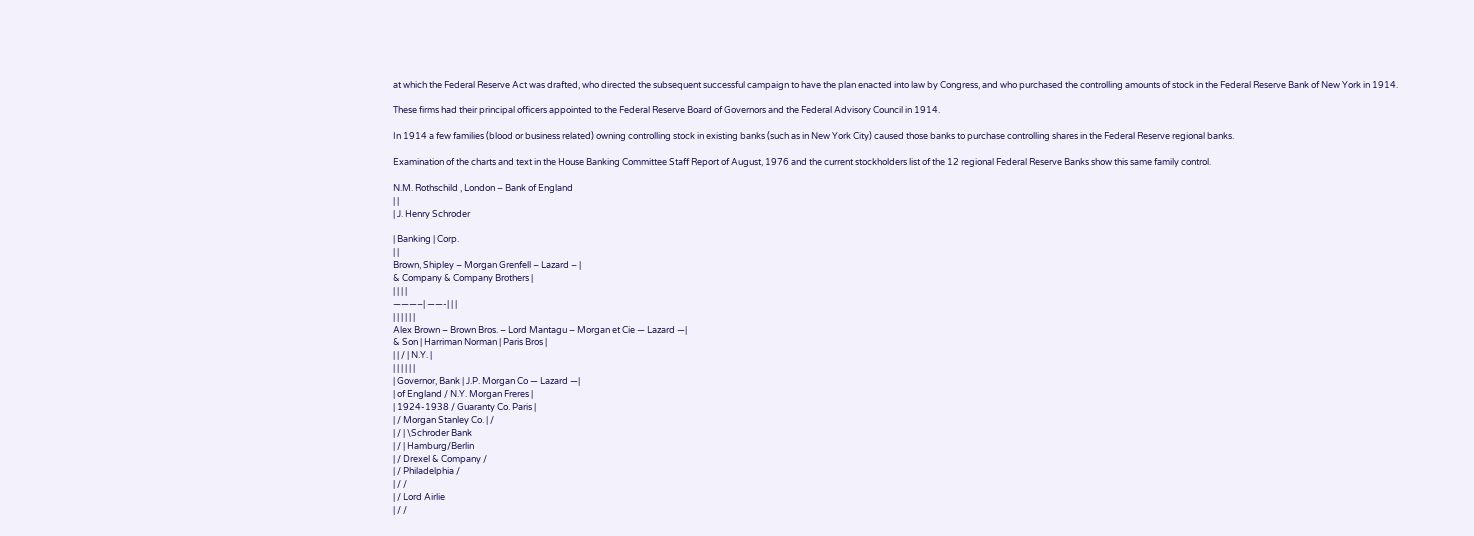at which the Federal Reserve Act was drafted, who directed the subsequent successful campaign to have the plan enacted into law by Congress, and who purchased the controlling amounts of stock in the Federal Reserve Bank of New York in 1914.

These firms had their principal officers appointed to the Federal Reserve Board of Governors and the Federal Advisory Council in 1914.

In 1914 a few families (blood or business related) owning controlling stock in existing banks (such as in New York City) caused those banks to purchase controlling shares in the Federal Reserve regional banks.

Examination of the charts and text in the House Banking Committee Staff Report of August, 1976 and the current stockholders list of the 12 regional Federal Reserve Banks show this same family control.

N.M. Rothschild , London – Bank of England
| |
| J. Henry Schroder

| Banking | Corp.
| |
Brown, Shipley – Morgan Grenfell – Lazard – |
& Company & Company Brothers |
| | | |
———–| ——-| | |
| | | | | |
Alex Brown – Brown Bros. – Lord Mantagu – Morgan et Cie — Lazard —|
& Son | Harriman Norman | Paris Bros |
| | / | N.Y. |
| | | | | |
| Governor, Bank | J.P. Morgan Co — Lazard —|
| of England / N.Y. Morgan Freres |
| 1924-1938 / Guaranty Co. Paris |
| / Morgan Stanley Co. | /
| / | \Schroder Bank
| / | Hamburg/Berlin
| / Drexel & Company /
| / Philadelphia /
| / /
| / Lord Airlie
| / /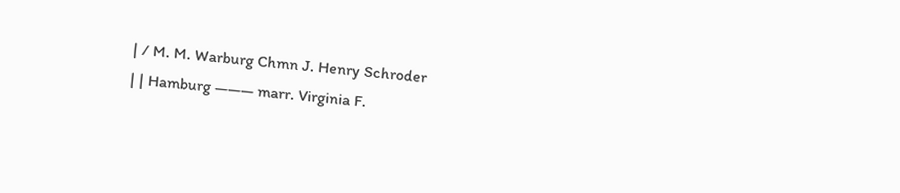| / M. M. Warburg Chmn J. Henry Schroder
| | Hamburg ——— marr. Virginia F.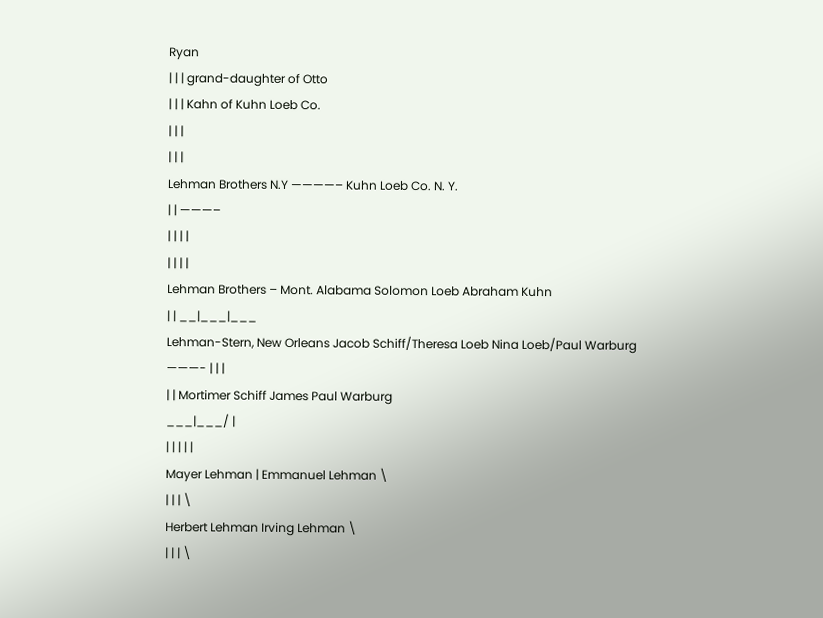Ryan
| | | grand-daughter of Otto
| | | Kahn of Kuhn Loeb Co.
| | |
| | |
Lehman Brothers N.Y ————– Kuhn Loeb Co. N. Y.
| | ———–
| | | |
| | | |
Lehman Brothers – Mont. Alabama Solomon Loeb Abraham Kuhn
| | __|___|___
Lehman-Stern, New Orleans Jacob Schiff/Theresa Loeb Nina Loeb/Paul Warburg
———- | | |
| | Mortimer Schiff James Paul Warburg
___|___/ |
| | | | |
Mayer Lehman | Emmanuel Lehman \
| | | \
Herbert Lehman Irving Lehman \
| | | \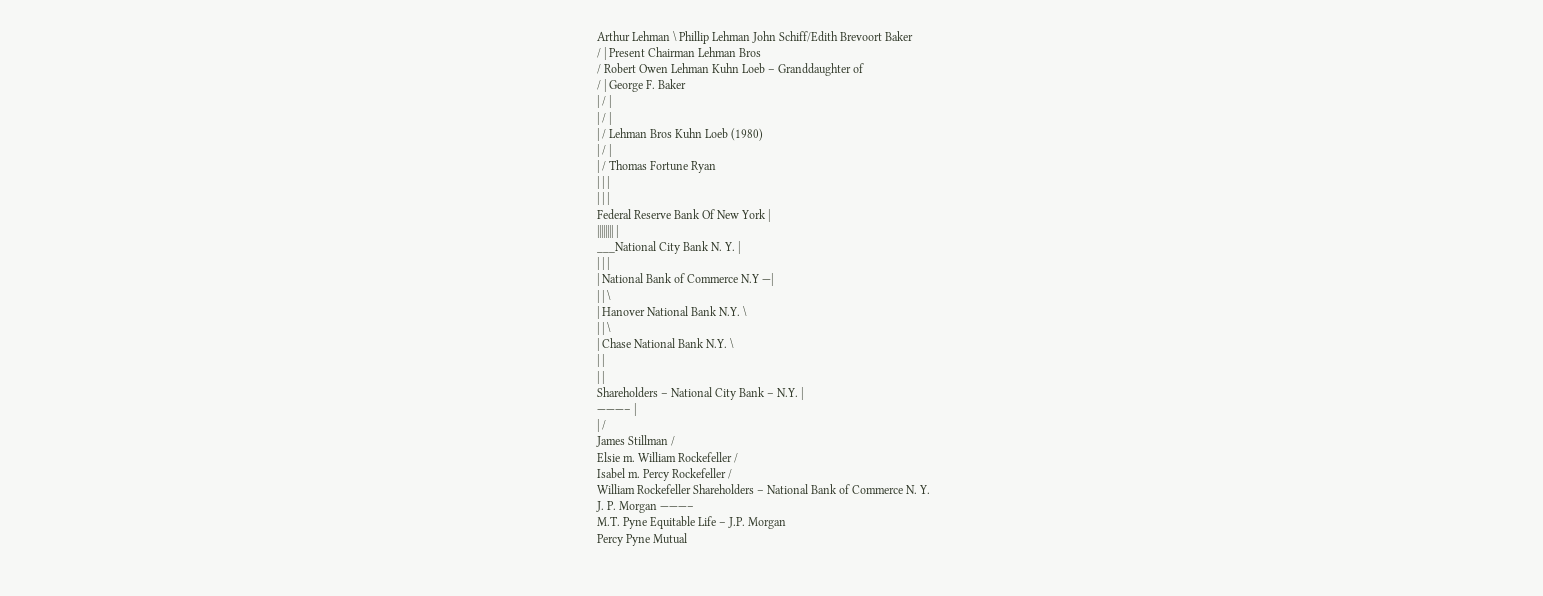Arthur Lehman \ Phillip Lehman John Schiff/Edith Brevoort Baker
/ | Present Chairman Lehman Bros
/ Robert Owen Lehman Kuhn Loeb – Granddaughter of
/ | George F. Baker
| / |
| / |
| / Lehman Bros Kuhn Loeb (1980)
| / |
| / Thomas Fortune Ryan
| | |
| | |
Federal Reserve Bank Of New York |
|||||||| |
___National City Bank N. Y. |
| | |
| National Bank of Commerce N.Y —|
| | \
| Hanover National Bank N.Y. \
| | \
| Chase National Bank N.Y. \
| |
| |
Shareholders – National City Bank – N.Y. |
———– |
| /
James Stillman /
Elsie m. William Rockefeller /
Isabel m. Percy Rockefeller /
William Rockefeller Shareholders – National Bank of Commerce N. Y.
J. P. Morgan ———–
M.T. Pyne Equitable Life – J.P. Morgan
Percy Pyne Mutual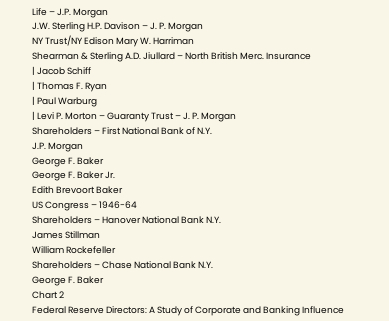Life – J.P. Morgan
J.W. Sterling H.P. Davison – J. P. Morgan
NY Trust/NY Edison Mary W. Harriman
Shearman & Sterling A.D. Jiullard – North British Merc. Insurance
| Jacob Schiff
| Thomas F. Ryan
| Paul Warburg
| Levi P. Morton – Guaranty Trust – J. P. Morgan
Shareholders – First National Bank of N.Y.
J.P. Morgan
George F. Baker
George F. Baker Jr.
Edith Brevoort Baker
US Congress – 1946-64
Shareholders – Hanover National Bank N.Y.
James Stillman
William Rockefeller
Shareholders – Chase National Bank N.Y.
George F. Baker
Chart 2
Federal Reserve Directors: A Study of Corporate and Banking Influence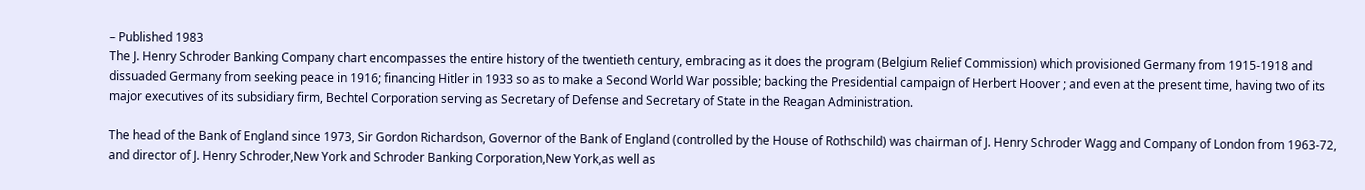– Published 1983
The J. Henry Schroder Banking Company chart encompasses the entire history of the twentieth century, embracing as it does the program (Belgium Relief Commission) which provisioned Germany from 1915-1918 and dissuaded Germany from seeking peace in 1916; financing Hitler in 1933 so as to make a Second World War possible; backing the Presidential campaign of Herbert Hoover ; and even at the present time, having two of its major executives of its subsidiary firm, Bechtel Corporation serving as Secretary of Defense and Secretary of State in the Reagan Administration.

The head of the Bank of England since 1973, Sir Gordon Richardson, Governor of the Bank of England (controlled by the House of Rothschild) was chairman of J. Henry Schroder Wagg and Company of London from 1963-72, and director of J. Henry Schroder,New York and Schroder Banking Corporation,New York,as well as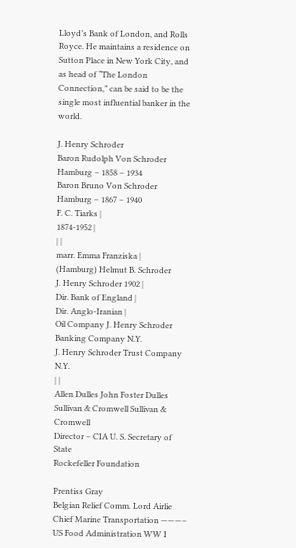Lloyd’s Bank of London, and Rolls Royce. He maintains a residence on Sutton Place in New York City, and as head of “The London Connection,” can be said to be the single most influential banker in the world.

J. Henry Schroder
Baron Rudolph Von Schroder
Hamburg – 1858 – 1934
Baron Bruno Von Schroder
Hamburg – 1867 – 1940
F. C. Tiarks |
1874-1952 |
| |
marr. Emma Franziska |
(Hamburg) Helmut B. Schroder
J. Henry Schroder 1902 |
Dir. Bank of England |
Dir. Anglo-Iranian |
Oil Company J. Henry Schroder Banking Company N.Y.
J. Henry Schroder Trust Company N.Y.
| |
Allen Dulles John Foster Dulles
Sullivan & Cromwell Sullivan & Cromwell
Director – CIA U. S. Secretary of State
Rockefeller Foundation

Prentiss Gray
Belgian Relief Comm. Lord Airlie
Chief Marine Transportation ———–
US Food Administration WW I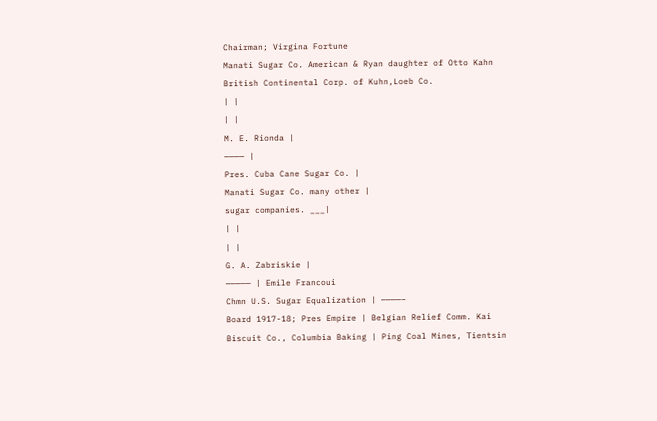Chairman; Virgina Fortune
Manati Sugar Co. American & Ryan daughter of Otto Kahn
British Continental Corp. of Kuhn,Loeb Co.
| |
| |
M. E. Rionda |
———— |
Pres. Cuba Cane Sugar Co. |
Manati Sugar Co. many other |
sugar companies. ___|
| |
| |
G. A. Zabriskie |
————— | Emile Francoui
Chmn U.S. Sugar Equalization | ————–
Board 1917-18; Pres Empire | Belgian Relief Comm. Kai
Biscuit Co., Columbia Baking | Ping Coal Mines, Tientsin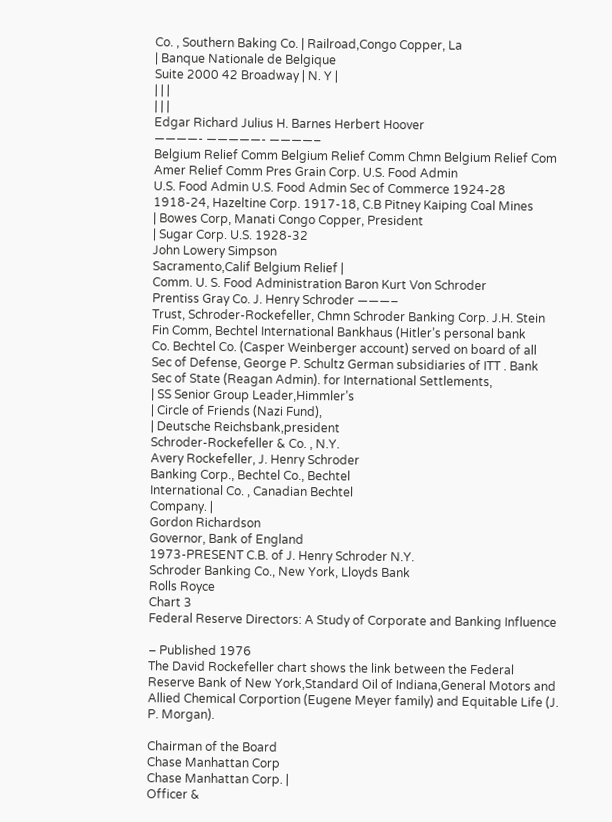Co. , Southern Baking Co. | Railroad,Congo Copper, La
| Banque Nationale de Belgique
Suite 2000 42 Broadway | N. Y |
| | |
| | |
Edgar Richard Julius H. Barnes Herbert Hoover
————- —————- ————–
Belgium Relief Comm Belgium Relief Comm Chmn Belgium Relief Com
Amer Relief Comm Pres Grain Corp. U.S. Food Admin
U.S. Food Admin U.S. Food Admin Sec of Commerce 1924-28
1918-24, Hazeltine Corp. 1917-18, C.B Pitney Kaiping Coal Mines
| Bowes Corp, Manati Congo Copper, President
| Sugar Corp. U.S. 1928-32
John Lowery Simpson
Sacramento,Calif Belgium Relief |
Comm. U. S. Food Administration Baron Kurt Von Schroder
Prentiss Gray Co. J. Henry Schroder ———–
Trust, Schroder-Rockefeller, Chmn Schroder Banking Corp. J.H. Stein
Fin Comm, Bechtel International Bankhaus (Hitler’s personal bank
Co. Bechtel Co. (Casper Weinberger account) served on board of all
Sec of Defense, George P. Schultz German subsidiaries of ITT . Bank
Sec of State (Reagan Admin). for International Settlements,
| SS Senior Group Leader,Himmler’s
| Circle of Friends (Nazi Fund),
| Deutsche Reichsbank,president
Schroder-Rockefeller & Co. , N.Y.
Avery Rockefeller, J. Henry Schroder
Banking Corp., Bechtel Co., Bechtel
International Co. , Canadian Bechtel
Company. |
Gordon Richardson
Governor, Bank of England
1973-PRESENT C.B. of J. Henry Schroder N.Y.
Schroder Banking Co., New York, Lloyds Bank
Rolls Royce
Chart 3
Federal Reserve Directors: A Study of Corporate and Banking Influence

– Published 1976
The David Rockefeller chart shows the link between the Federal Reserve Bank of New York,Standard Oil of Indiana,General Motors and Allied Chemical Corportion (Eugene Meyer family) and Equitable Life (J. P. Morgan).

Chairman of the Board
Chase Manhattan Corp
Chase Manhattan Corp. |
Officer &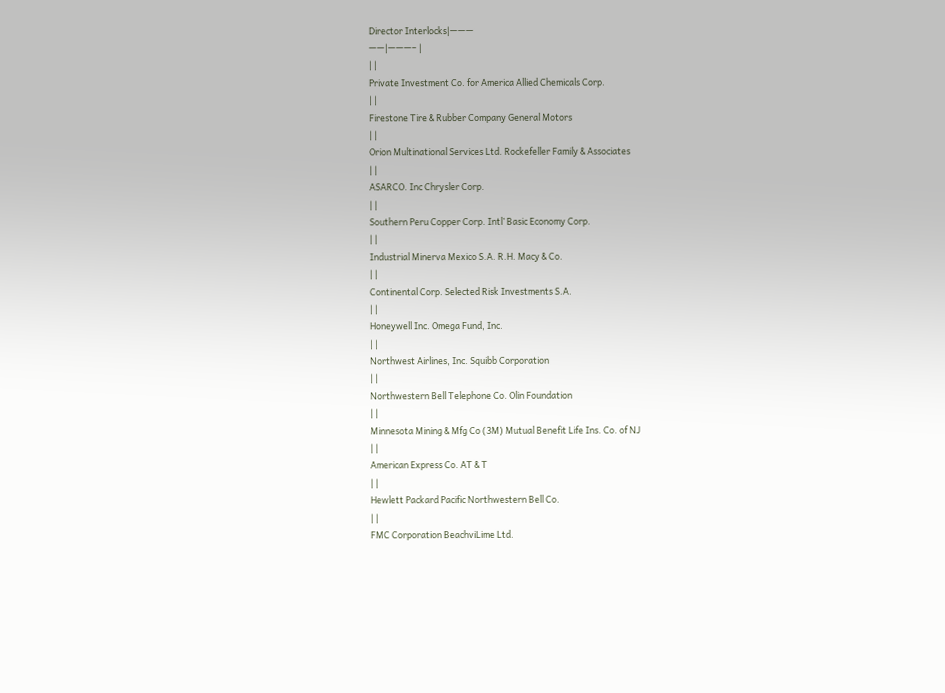Director Interlocks|———
——|———– |
| |
Private Investment Co. for America Allied Chemicals Corp.
| |
Firestone Tire & Rubber Company General Motors
| |
Orion Multinational Services Ltd. Rockefeller Family & Associates
| |
ASARCO. Inc Chrysler Corp.
| |
Southern Peru Copper Corp. Intl’ Basic Economy Corp.
| |
Industrial Minerva Mexico S.A. R.H. Macy & Co.
| |
Continental Corp. Selected Risk Investments S.A.
| |
Honeywell Inc. Omega Fund, Inc.
| |
Northwest Airlines, Inc. Squibb Corporation
| |
Northwestern Bell Telephone Co. Olin Foundation
| |
Minnesota Mining & Mfg Co (3M) Mutual Benefit Life Ins. Co. of NJ
| |
American Express Co. AT & T
| |
Hewlett Packard Pacific Northwestern Bell Co.
| |
FMC Corporation BeachviLime Ltd.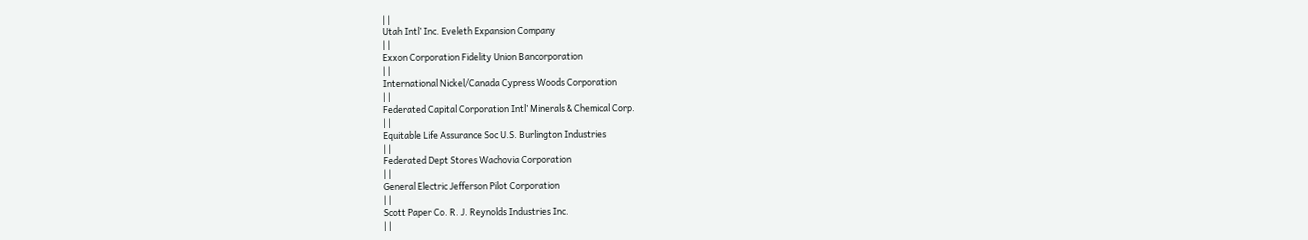| |
Utah Intl’ Inc. Eveleth Expansion Company
| |
Exxon Corporation Fidelity Union Bancorporation
| |
International Nickel/Canada Cypress Woods Corporation
| |
Federated Capital Corporation Intl’ Minerals & Chemical Corp.
| |
Equitable Life Assurance Soc U.S. Burlington Industries
| |
Federated Dept Stores Wachovia Corporation
| |
General Electric Jefferson Pilot Corporation
| |
Scott Paper Co. R. J. Reynolds Industries Inc.
| |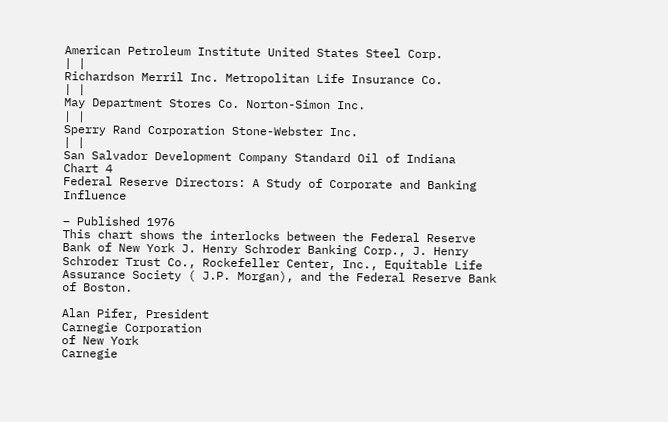American Petroleum Institute United States Steel Corp.
| |
Richardson Merril Inc. Metropolitan Life Insurance Co.
| |
May Department Stores Co. Norton-Simon Inc.
| |
Sperry Rand Corporation Stone-Webster Inc.
| |
San Salvador Development Company Standard Oil of Indiana
Chart 4
Federal Reserve Directors: A Study of Corporate and Banking Influence

– Published 1976
This chart shows the interlocks between the Federal Reserve Bank of New York J. Henry Schroder Banking Corp., J. Henry Schroder Trust Co., Rockefeller Center, Inc., Equitable Life Assurance Society ( J.P. Morgan), and the Federal Reserve Bank of Boston.

Alan Pifer, President
Carnegie Corporation
of New York
Carnegie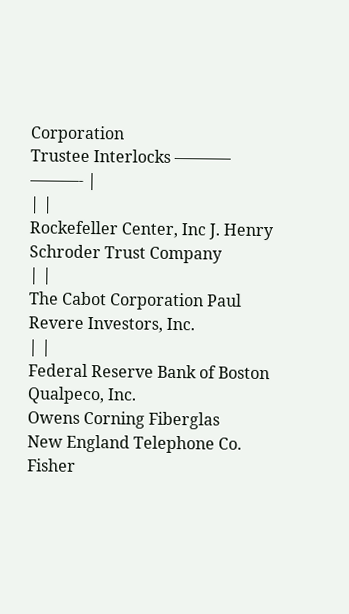Corporation
Trustee Interlocks ———–
———- |
| |
Rockefeller Center, Inc J. Henry Schroder Trust Company
| |
The Cabot Corporation Paul Revere Investors, Inc.
| |
Federal Reserve Bank of Boston Qualpeco, Inc.
Owens Corning Fiberglas
New England Telephone Co.
Fisher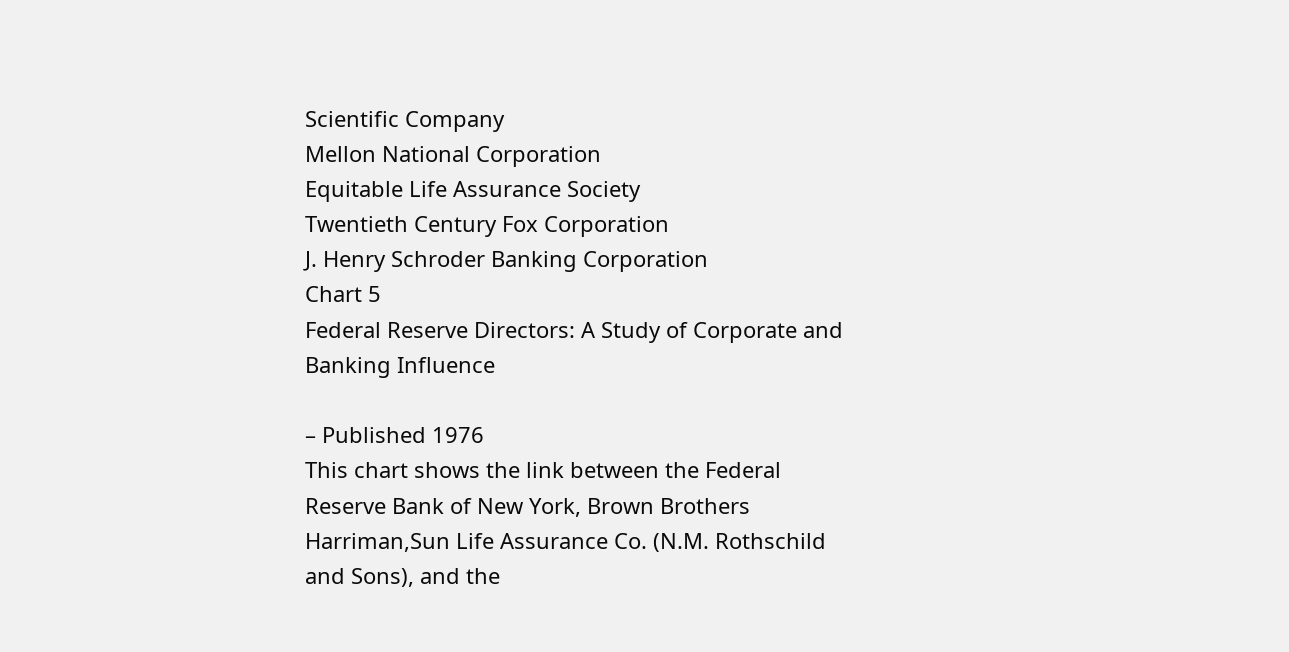Scientific Company
Mellon National Corporation
Equitable Life Assurance Society
Twentieth Century Fox Corporation
J. Henry Schroder Banking Corporation
Chart 5
Federal Reserve Directors: A Study of Corporate and Banking Influence

– Published 1976
This chart shows the link between the Federal Reserve Bank of New York, Brown Brothers Harriman,Sun Life Assurance Co. (N.M. Rothschild and Sons), and the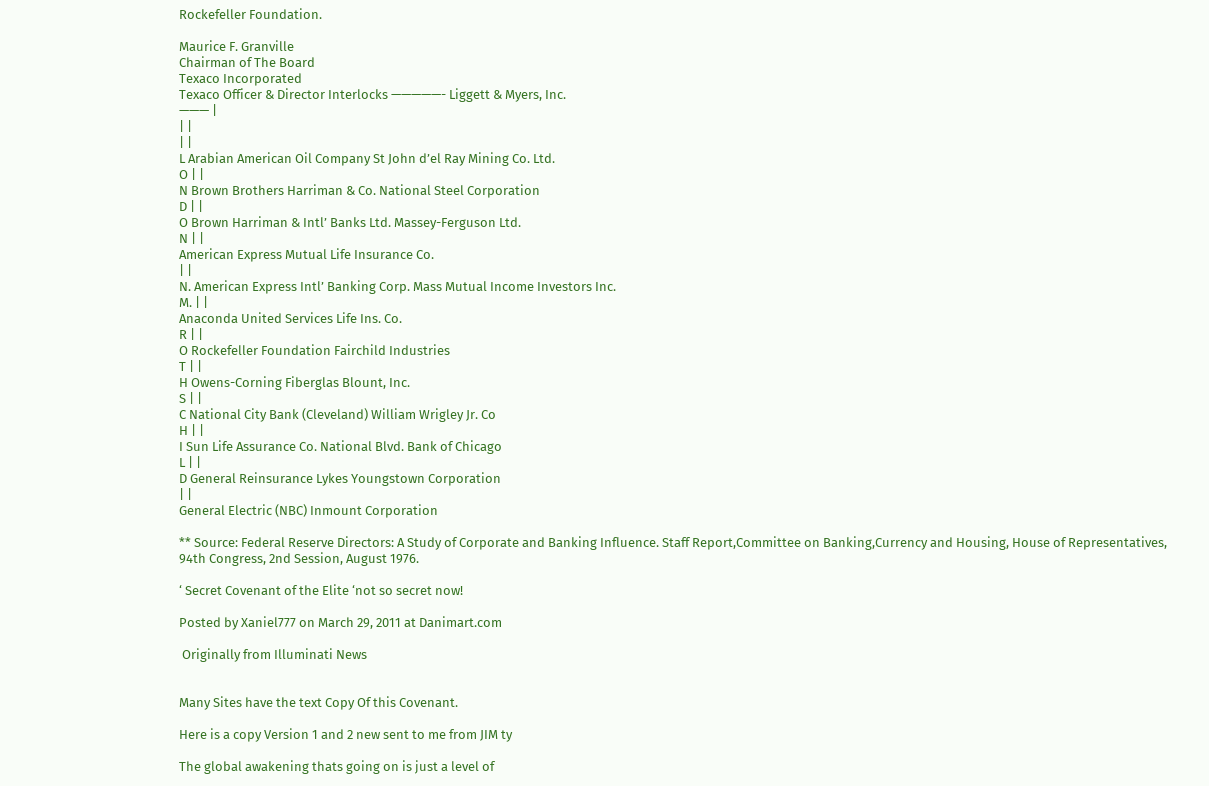Rockefeller Foundation.

Maurice F. Granville
Chairman of The Board
Texaco Incorporated
Texaco Officer & Director Interlocks —————- Liggett & Myers, Inc.
——— |
| |
| |
L Arabian American Oil Company St John d’el Ray Mining Co. Ltd.
O | |
N Brown Brothers Harriman & Co. National Steel Corporation
D | |
O Brown Harriman & Intl’ Banks Ltd. Massey-Ferguson Ltd.
N | |
American Express Mutual Life Insurance Co.
| |
N. American Express Intl’ Banking Corp. Mass Mutual Income Investors Inc.
M. | |
Anaconda United Services Life Ins. Co.
R | |
O Rockefeller Foundation Fairchild Industries
T | |
H Owens-Corning Fiberglas Blount, Inc.
S | |
C National City Bank (Cleveland) William Wrigley Jr. Co
H | |
I Sun Life Assurance Co. National Blvd. Bank of Chicago
L | |
D General Reinsurance Lykes Youngstown Corporation
| |
General Electric (NBC) Inmount Corporation

** Source: Federal Reserve Directors: A Study of Corporate and Banking Influence. Staff Report,Committee on Banking,Currency and Housing, House of Representatives, 94th Congress, 2nd Session, August 1976.

‘ Secret Covenant of the Elite ‘not so secret now!

Posted by Xaniel777 on March 29, 2011 at Danimart.com

 Originally from Illuminati News


Many Sites have the text Copy Of this Covenant.

Here is a copy Version 1 and 2 new sent to me from JIM ty

The global awakening thats going on is just a level of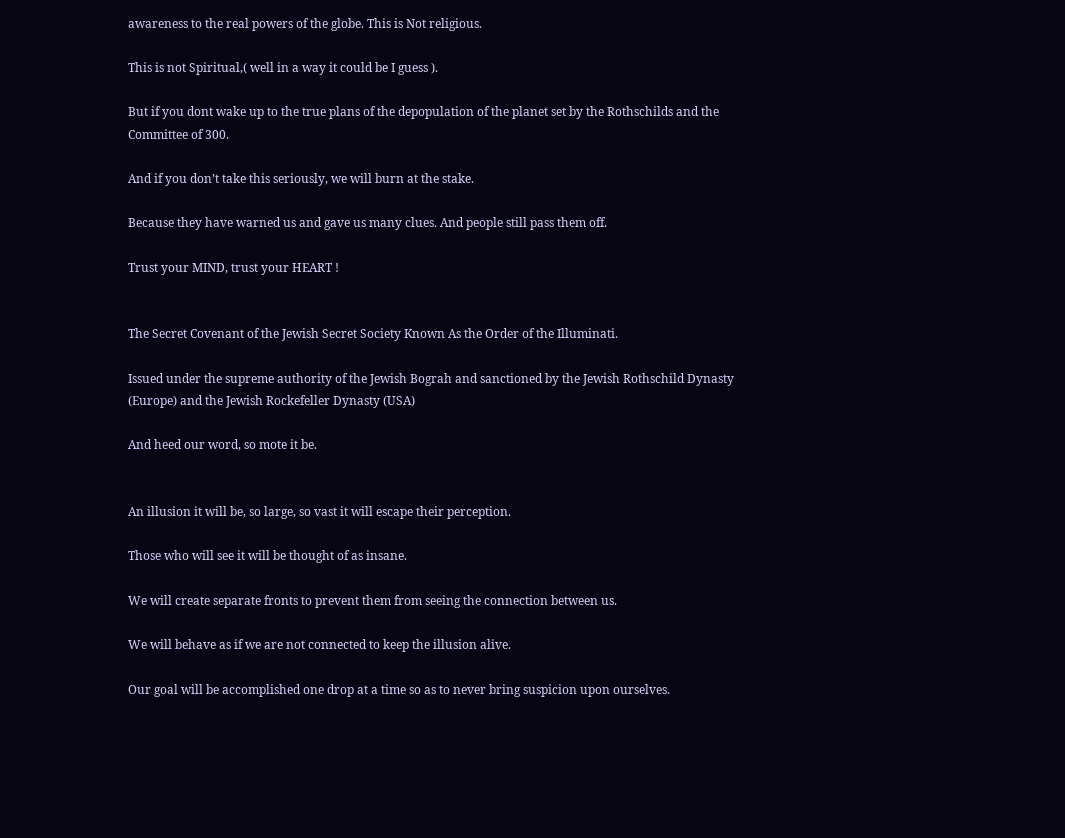awareness to the real powers of the globe. This is Not religious.

This is not Spiritual,( well in a way it could be I guess ).

But if you dont wake up to the true plans of the depopulation of the planet set by the Rothschilds and the Committee of 300.

And if you don’t take this seriously, we will burn at the stake.

Because they have warned us and gave us many clues. And people still pass them off.

Trust your MIND, trust your HEART !


The Secret Covenant of the Jewish Secret Society Known As the Order of the Illuminati.

Issued under the supreme authority of the Jewish Bograh and sanctioned by the Jewish Rothschild Dynasty (Europe) and the Jewish Rockefeller Dynasty (USA)

And heed our word, so mote it be.


An illusion it will be, so large, so vast it will escape their perception.

Those who will see it will be thought of as insane.

We will create separate fronts to prevent them from seeing the connection between us.

We will behave as if we are not connected to keep the illusion alive.

Our goal will be accomplished one drop at a time so as to never bring suspicion upon ourselves.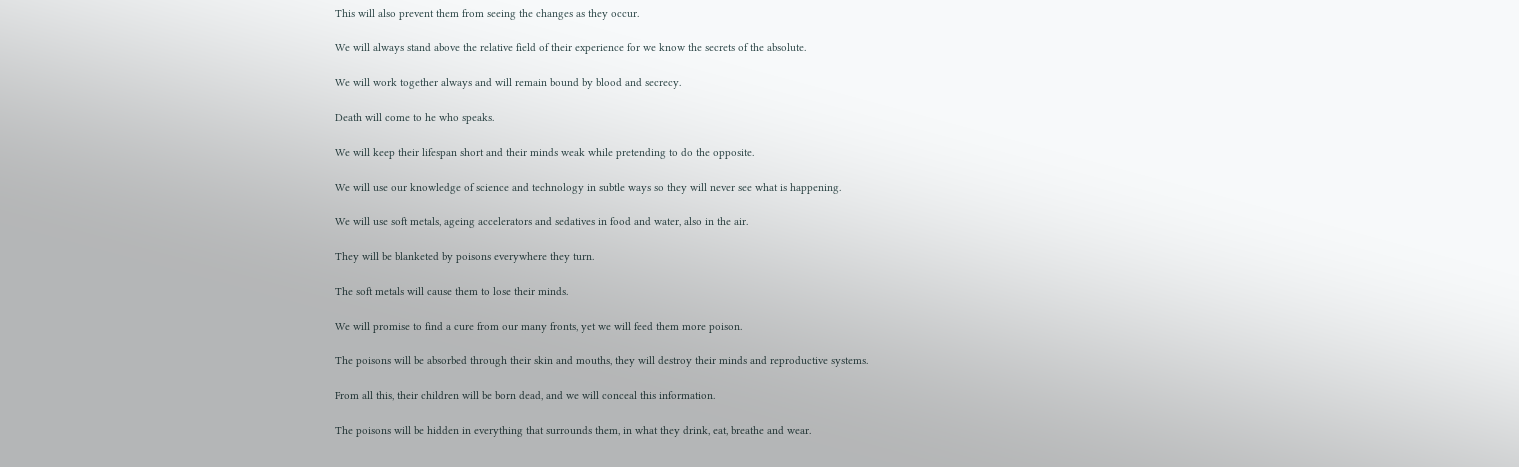This will also prevent them from seeing the changes as they occur.

We will always stand above the relative field of their experience for we know the secrets of the absolute.

We will work together always and will remain bound by blood and secrecy.

Death will come to he who speaks.

We will keep their lifespan short and their minds weak while pretending to do the opposite.

We will use our knowledge of science and technology in subtle ways so they will never see what is happening.

We will use soft metals, ageing accelerators and sedatives in food and water, also in the air.

They will be blanketed by poisons everywhere they turn.

The soft metals will cause them to lose their minds.

We will promise to find a cure from our many fronts, yet we will feed them more poison.

The poisons will be absorbed through their skin and mouths, they will destroy their minds and reproductive systems.

From all this, their children will be born dead, and we will conceal this information.

The poisons will be hidden in everything that surrounds them, in what they drink, eat, breathe and wear.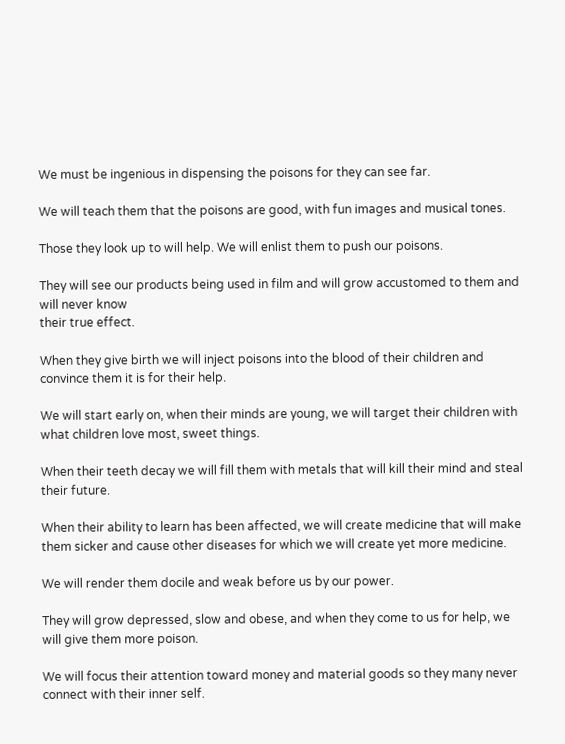We must be ingenious in dispensing the poisons for they can see far.

We will teach them that the poisons are good, with fun images and musical tones.

Those they look up to will help. We will enlist them to push our poisons.

They will see our products being used in film and will grow accustomed to them and will never know
their true effect.

When they give birth we will inject poisons into the blood of their children and convince them it is for their help.

We will start early on, when their minds are young, we will target their children with what children love most, sweet things.

When their teeth decay we will fill them with metals that will kill their mind and steal their future.

When their ability to learn has been affected, we will create medicine that will make them sicker and cause other diseases for which we will create yet more medicine.

We will render them docile and weak before us by our power.

They will grow depressed, slow and obese, and when they come to us for help, we will give them more poison.

We will focus their attention toward money and material goods so they many never connect with their inner self.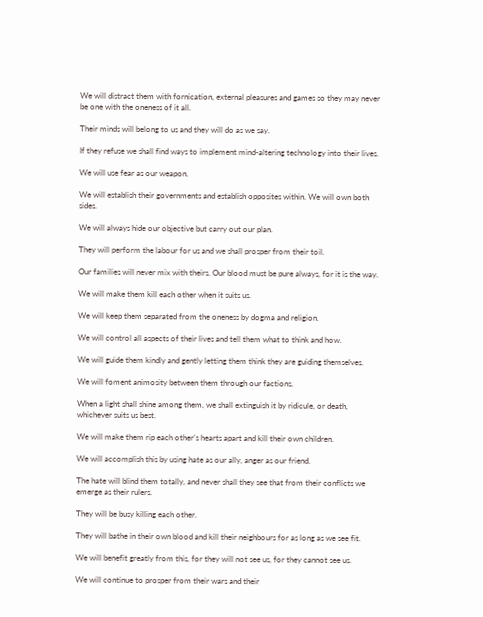We will distract them with fornication, external pleasures and games so they may never be one with the oneness of it all.

Their minds will belong to us and they will do as we say.

If they refuse we shall find ways to implement mind-altering technology into their lives.

We will use fear as our weapon.

We will establish their governments and establish opposites within. We will own both sides.

We will always hide our objective but carry out our plan.

They will perform the labour for us and we shall prosper from their toil.

Our families will never mix with theirs. Our blood must be pure always, for it is the way.

We will make them kill each other when it suits us.

We will keep them separated from the oneness by dogma and religion.

We will control all aspects of their lives and tell them what to think and how.

We will guide them kindly and gently letting them think they are guiding themselves.

We will foment animosity between them through our factions.

When a light shall shine among them, we shall extinguish it by ridicule, or death, whichever suits us best.

We will make them rip each other’s hearts apart and kill their own children.

We will accomplish this by using hate as our ally, anger as our friend.

The hate will blind them totally, and never shall they see that from their conflicts we emerge as their rulers.

They will be busy killing each other.

They will bathe in their own blood and kill their neighbours for as long as we see fit.

We will benefit greatly from this, for they will not see us, for they cannot see us.

We will continue to prosper from their wars and their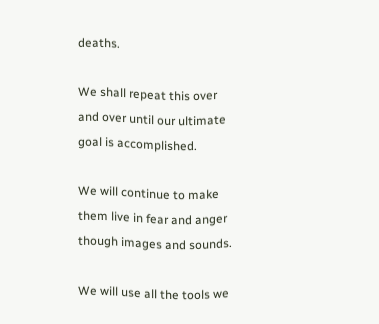deaths.

We shall repeat this over and over until our ultimate goal is accomplished.

We will continue to make them live in fear and anger though images and sounds.

We will use all the tools we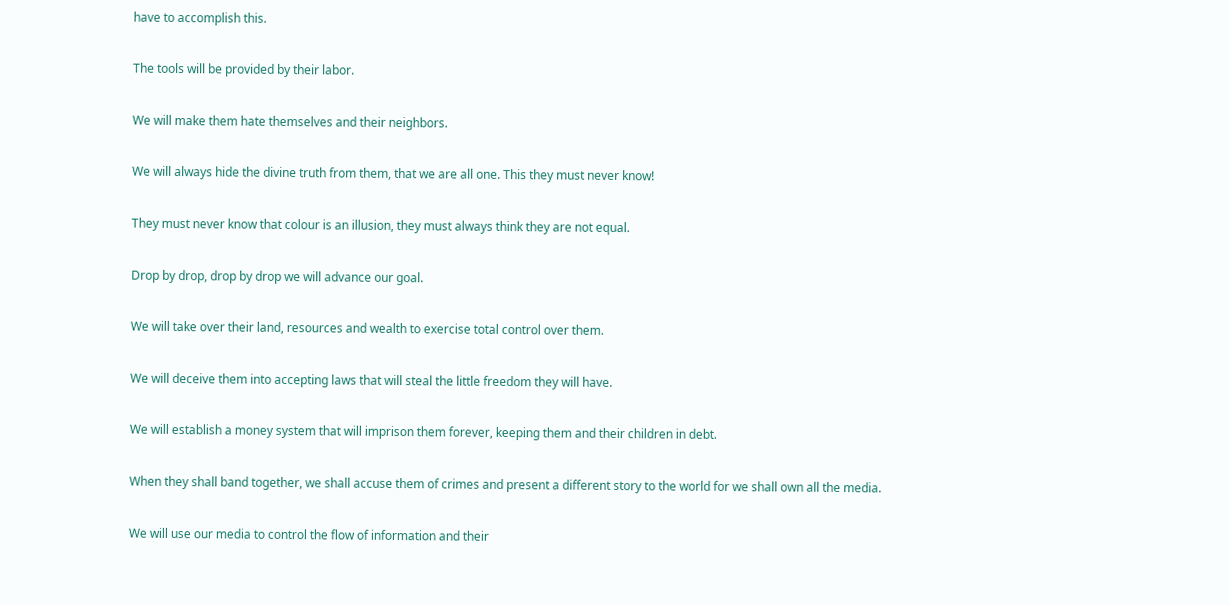have to accomplish this.

The tools will be provided by their labor.

We will make them hate themselves and their neighbors.

We will always hide the divine truth from them, that we are all one. This they must never know!

They must never know that colour is an illusion, they must always think they are not equal.

Drop by drop, drop by drop we will advance our goal.

We will take over their land, resources and wealth to exercise total control over them.

We will deceive them into accepting laws that will steal the little freedom they will have.

We will establish a money system that will imprison them forever, keeping them and their children in debt.

When they shall band together, we shall accuse them of crimes and present a different story to the world for we shall own all the media.

We will use our media to control the flow of information and their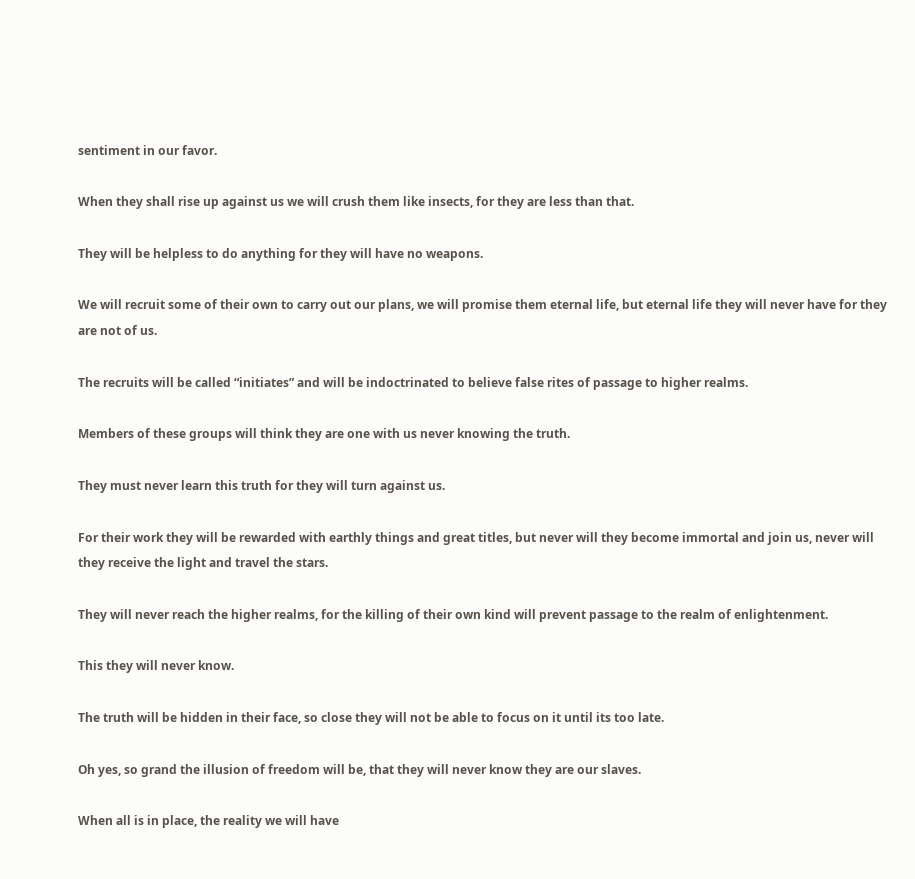sentiment in our favor.

When they shall rise up against us we will crush them like insects, for they are less than that.

They will be helpless to do anything for they will have no weapons.

We will recruit some of their own to carry out our plans, we will promise them eternal life, but eternal life they will never have for they are not of us.

The recruits will be called “initiates” and will be indoctrinated to believe false rites of passage to higher realms.

Members of these groups will think they are one with us never knowing the truth.

They must never learn this truth for they will turn against us.

For their work they will be rewarded with earthly things and great titles, but never will they become immortal and join us, never will they receive the light and travel the stars.

They will never reach the higher realms, for the killing of their own kind will prevent passage to the realm of enlightenment.

This they will never know.

The truth will be hidden in their face, so close they will not be able to focus on it until its too late.

Oh yes, so grand the illusion of freedom will be, that they will never know they are our slaves.

When all is in place, the reality we will have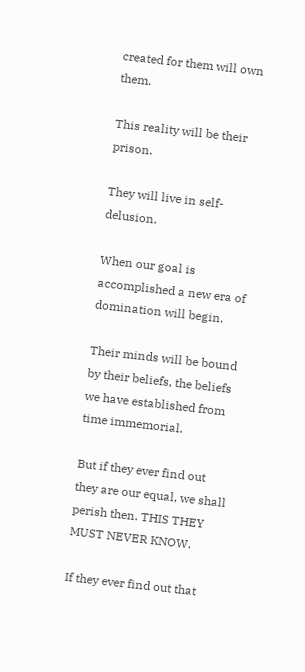created for them will own them.

This reality will be their prison.

They will live in self-delusion.

When our goal is accomplished a new era of domination will begin.

Their minds will be bound by their beliefs, the beliefs we have established from time immemorial.

But if they ever find out they are our equal, we shall perish then. THIS THEY MUST NEVER KNOW.

If they ever find out that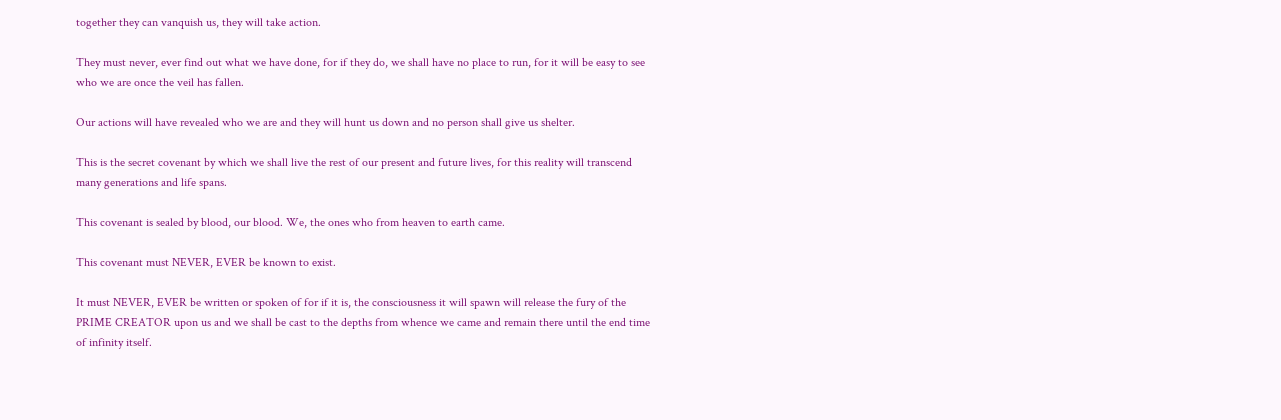together they can vanquish us, they will take action.

They must never, ever find out what we have done, for if they do, we shall have no place to run, for it will be easy to see who we are once the veil has fallen.

Our actions will have revealed who we are and they will hunt us down and no person shall give us shelter.

This is the secret covenant by which we shall live the rest of our present and future lives, for this reality will transcend many generations and life spans.

This covenant is sealed by blood, our blood. We, the ones who from heaven to earth came.

This covenant must NEVER, EVER be known to exist.

It must NEVER, EVER be written or spoken of for if it is, the consciousness it will spawn will release the fury of the PRIME CREATOR upon us and we shall be cast to the depths from whence we came and remain there until the end time of infinity itself.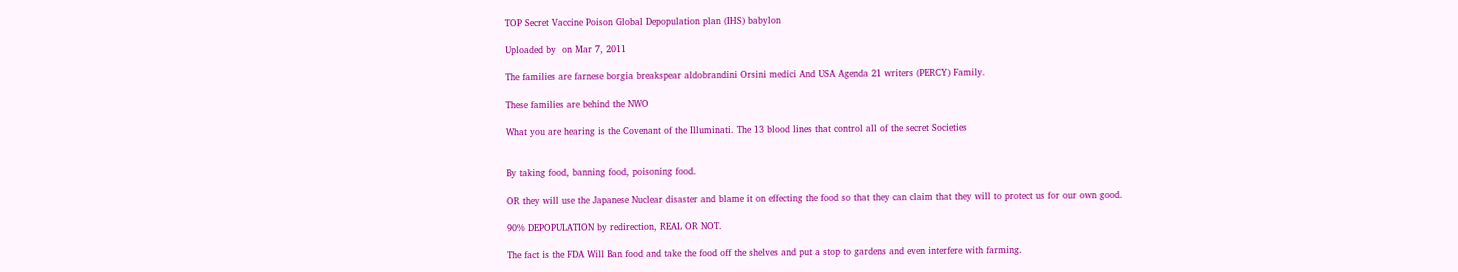TOP Secret Vaccine Poison Global Depopulation plan (IHS) babylon

Uploaded by  on Mar 7, 2011

The families are farnese borgia breakspear aldobrandini Orsini medici And USA Agenda 21 writers (PERCY) Family.

These families are behind the NWO

What you are hearing is the Covenant of the Illuminati. The 13 blood lines that control all of the secret Societies


By taking food, banning food, poisoning food.

OR they will use the Japanese Nuclear disaster and blame it on effecting the food so that they can claim that they will to protect us for our own good.

90% DEPOPULATION by redirection, REAL OR NOT.

The fact is the FDA Will Ban food and take the food off the shelves and put a stop to gardens and even interfere with farming.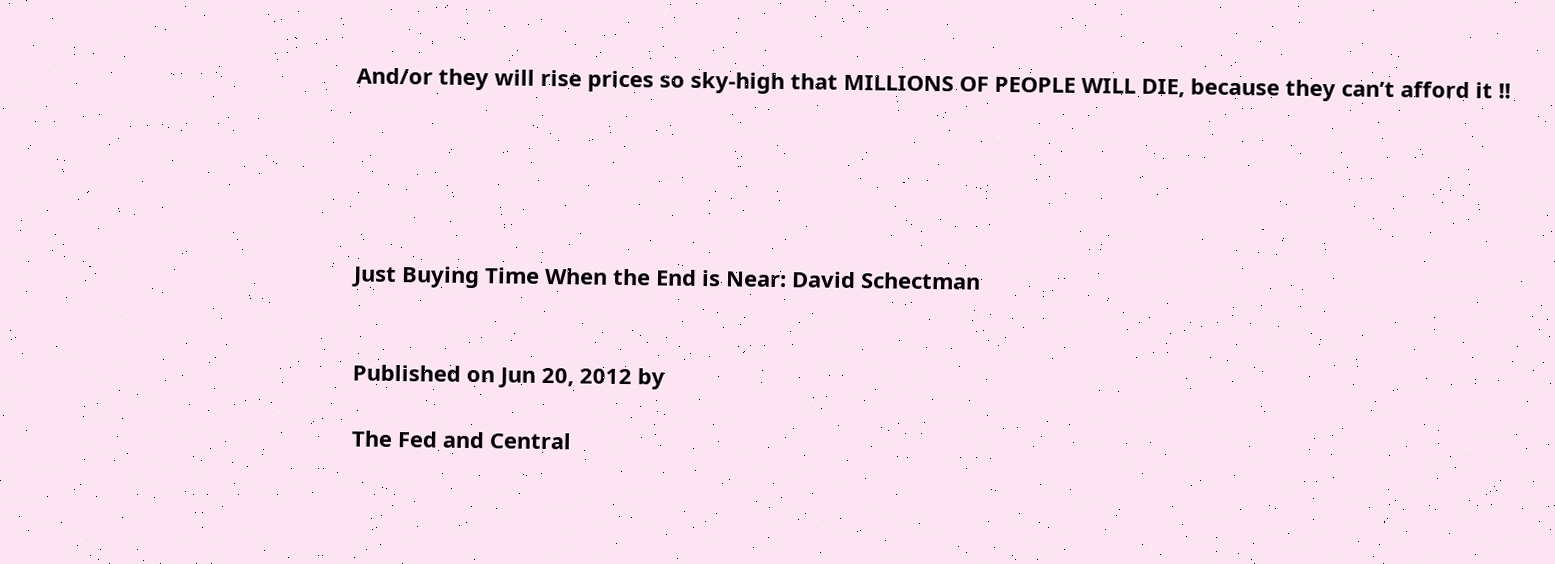And/or they will rise prices so sky-high that MILLIONS OF PEOPLE WILL DIE, because they can’t afford it !!





Just Buying Time When the End is Near: David Schectman


Published on Jun 20, 2012 by

The Fed and Central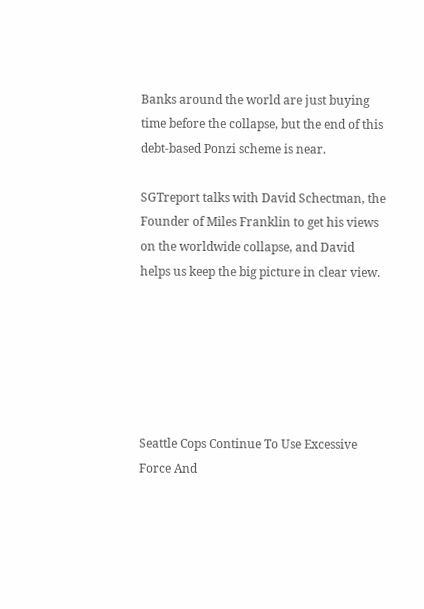Banks around the world are just buying time before the collapse, but the end of this debt-based Ponzi scheme is near.

SGTreport talks with David Schectman, the Founder of Miles Franklin to get his views on the worldwide collapse, and David helps us keep the big picture in clear view.






Seattle Cops Continue To Use Excessive Force And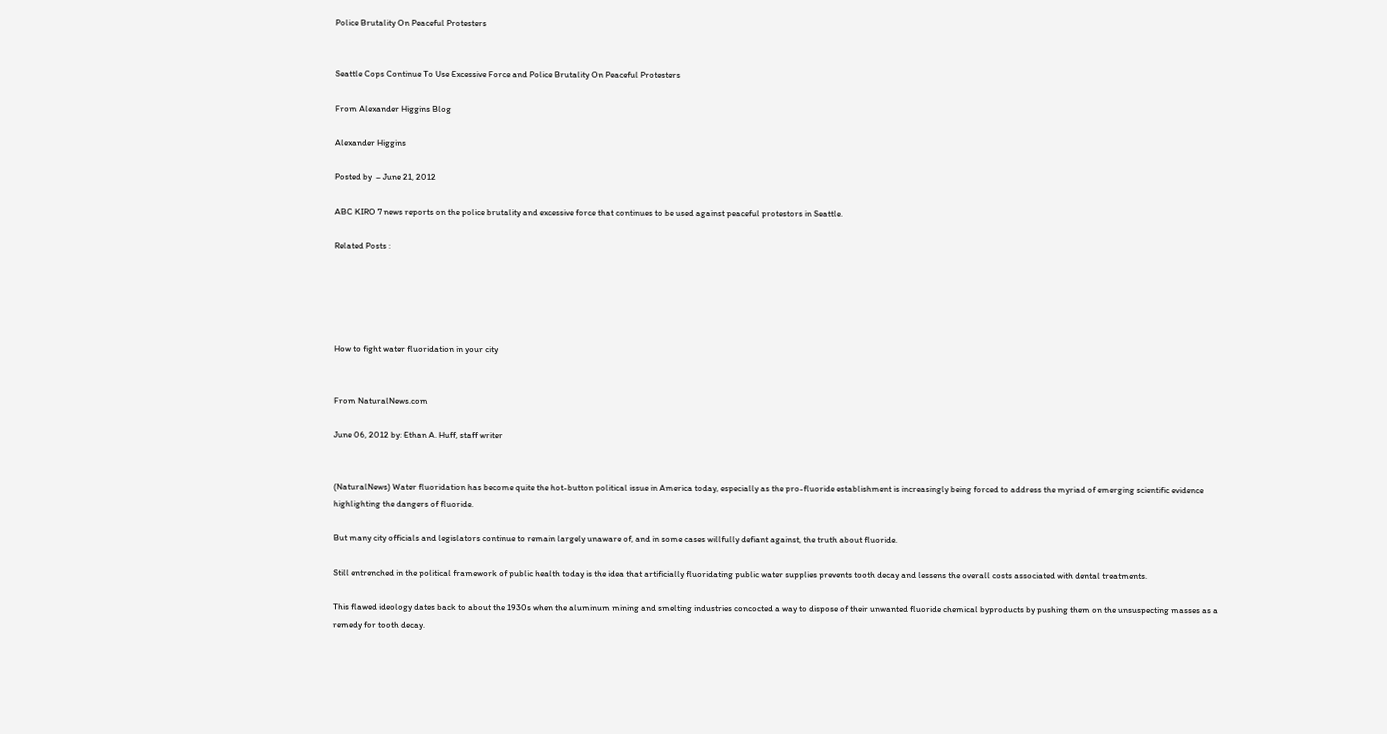Police Brutality On Peaceful Protesters


Seattle Cops Continue To Use Excessive Force and Police Brutality On Peaceful Protesters

From Alexander Higgins Blog

Alexander Higgins

Posted by  – June 21, 2012

ABC KIRO 7 news reports on the police brutality and excessive force that continues to be used against peaceful protestors in Seattle.

Related Posts :





How to fight water fluoridation in your city


From NaturalNews.com

June 06, 2012 by: Ethan A. Huff, staff writer


(NaturalNews) Water fluoridation has become quite the hot-button political issue in America today, especially as the pro-fluoride establishment is increasingly being forced to address the myriad of emerging scientific evidence highlighting the dangers of fluoride.

But many city officials and legislators continue to remain largely unaware of, and in some cases willfully defiant against, the truth about fluoride.

Still entrenched in the political framework of public health today is the idea that artificially fluoridating public water supplies prevents tooth decay and lessens the overall costs associated with dental treatments.

This flawed ideology dates back to about the 1930s when the aluminum mining and smelting industries concocted a way to dispose of their unwanted fluoride chemical byproducts by pushing them on the unsuspecting masses as a remedy for tooth decay.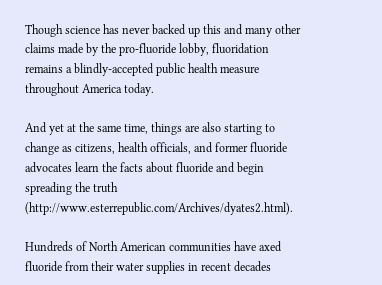Though science has never backed up this and many other claims made by the pro-fluoride lobby, fluoridation remains a blindly-accepted public health measure throughout America today.

And yet at the same time, things are also starting to change as citizens, health officials, and former fluoride advocates learn the facts about fluoride and begin spreading the truth (http://www.esterrepublic.com/Archives/dyates2.html).

Hundreds of North American communities have axed fluoride from their water supplies in recent decades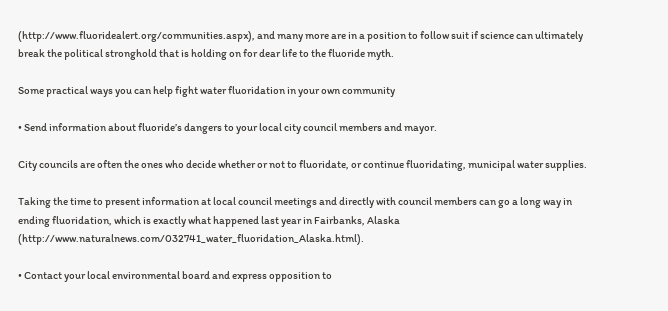(http://www.fluoridealert.org/communities.aspx), and many more are in a position to follow suit if science can ultimately break the political stronghold that is holding on for dear life to the fluoride myth.

Some practical ways you can help fight water fluoridation in your own community

• Send information about fluoride’s dangers to your local city council members and mayor.

City councils are often the ones who decide whether or not to fluoridate, or continue fluoridating, municipal water supplies.

Taking the time to present information at local council meetings and directly with council members can go a long way in ending fluoridation, which is exactly what happened last year in Fairbanks, Alaska (http://www.naturalnews.com/032741_water_fluoridation_Alaska.html).

• Contact your local environmental board and express opposition to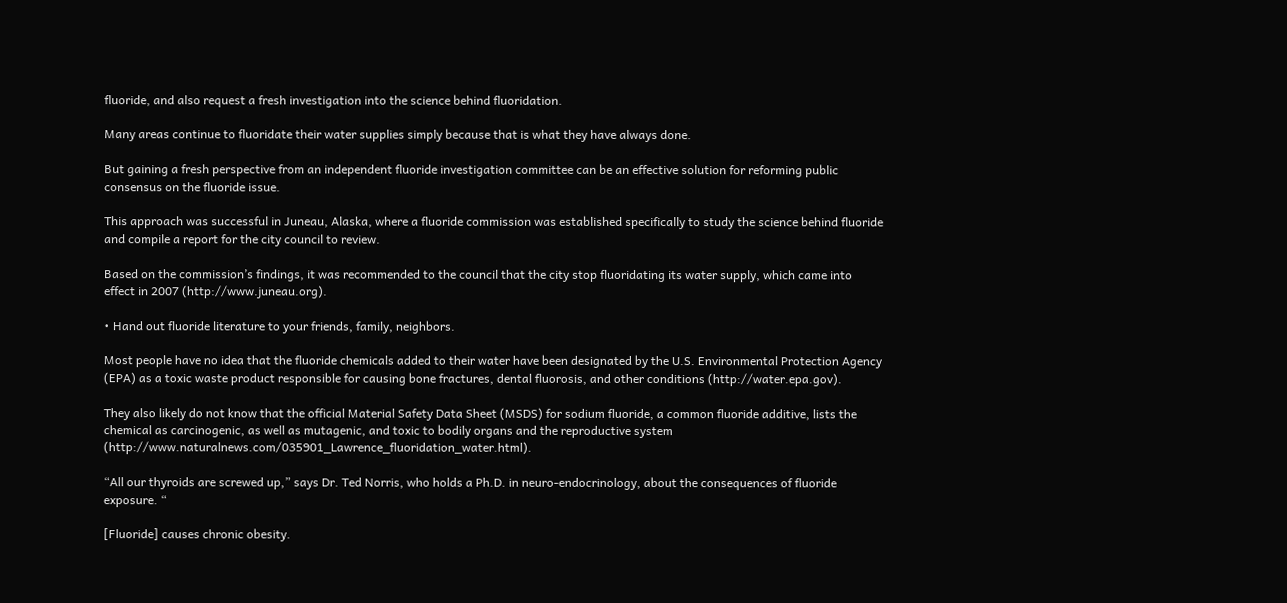fluoride, and also request a fresh investigation into the science behind fluoridation.

Many areas continue to fluoridate their water supplies simply because that is what they have always done.

But gaining a fresh perspective from an independent fluoride investigation committee can be an effective solution for reforming public consensus on the fluoride issue.

This approach was successful in Juneau, Alaska, where a fluoride commission was established specifically to study the science behind fluoride and compile a report for the city council to review.

Based on the commission’s findings, it was recommended to the council that the city stop fluoridating its water supply, which came into effect in 2007 (http://www.juneau.org).

• Hand out fluoride literature to your friends, family, neighbors.

Most people have no idea that the fluoride chemicals added to their water have been designated by the U.S. Environmental Protection Agency (EPA) as a toxic waste product responsible for causing bone fractures, dental fluorosis, and other conditions (http://water.epa.gov).

They also likely do not know that the official Material Safety Data Sheet (MSDS) for sodium fluoride, a common fluoride additive, lists the chemical as carcinogenic, as well as mutagenic, and toxic to bodily organs and the reproductive system (http://www.naturalnews.com/035901_Lawrence_fluoridation_water.html).

“All our thyroids are screwed up,” says Dr. Ted Norris, who holds a Ph.D. in neuro-endocrinology, about the consequences of fluoride exposure. “

[Fluoride] causes chronic obesity.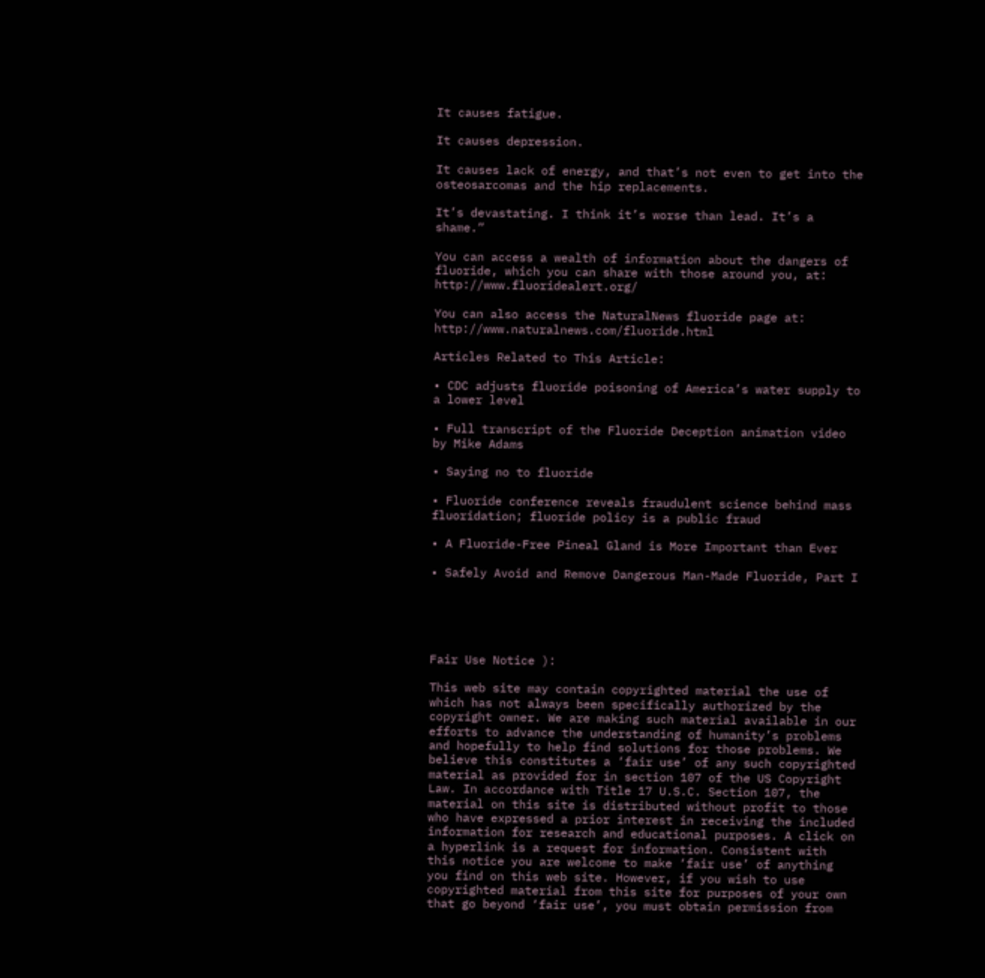It causes fatigue.

It causes depression.

It causes lack of energy, and that’s not even to get into the osteosarcomas and the hip replacements.

It’s devastating. I think it’s worse than lead. It’s a shame.”

You can access a wealth of information about the dangers of fluoride, which you can share with those around you, at: http://www.fluoridealert.org/

You can also access the NaturalNews fluoride page at: http://www.naturalnews.com/fluoride.html

Articles Related to This Article:

• CDC adjusts fluoride poisoning of America’s water supply to a lower level

• Full transcript of the Fluoride Deception animation video by Mike Adams

• Saying no to fluoride

• Fluoride conference reveals fraudulent science behind mass fluoridation; fluoride policy is a public fraud

• A Fluoride-Free Pineal Gland is More Important than Ever

• Safely Avoid and Remove Dangerous Man-Made Fluoride, Part I





Fair Use Notice ):

This web site may contain copyrighted material the use of which has not always been specifically authorized by the copyright owner. We are making such material available in our efforts to advance the understanding of humanity’s problems and hopefully to help find solutions for those problems. We believe this constitutes a ‘fair use’ of any such copyrighted material as provided for in section 107 of the US Copyright Law. In accordance with Title 17 U.S.C. Section 107, the material on this site is distributed without profit to those who have expressed a prior interest in receiving the included information for research and educational purposes. A click on a hyperlink is a request for information. Consistent with this notice you are welcome to make ‘fair use’ of anything you find on this web site. However, if you wish to use copyrighted material from this site for purposes of your own that go beyond ‘fair use’, you must obtain permission from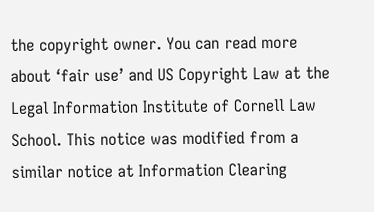the copyright owner. You can read more about ‘fair use’ and US Copyright Law at the Legal Information Institute of Cornell Law School. This notice was modified from a similar notice at Information Clearing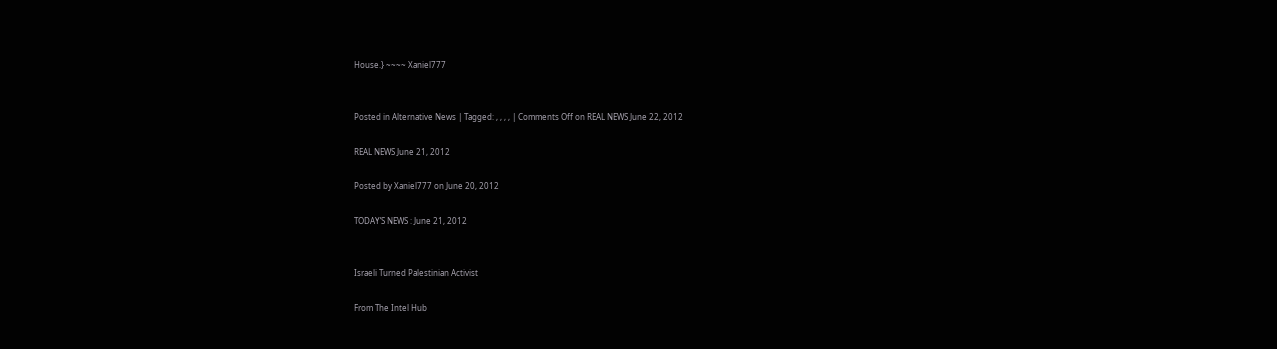House.} ~~~~ Xaniel777


Posted in Alternative News | Tagged: , , , , | Comments Off on REAL NEWS June 22, 2012

REAL NEWS June 21, 2012

Posted by Xaniel777 on June 20, 2012

TODAY’S NEWS : June 21, 2012


Israeli Turned Palestinian Activist

From The Intel Hub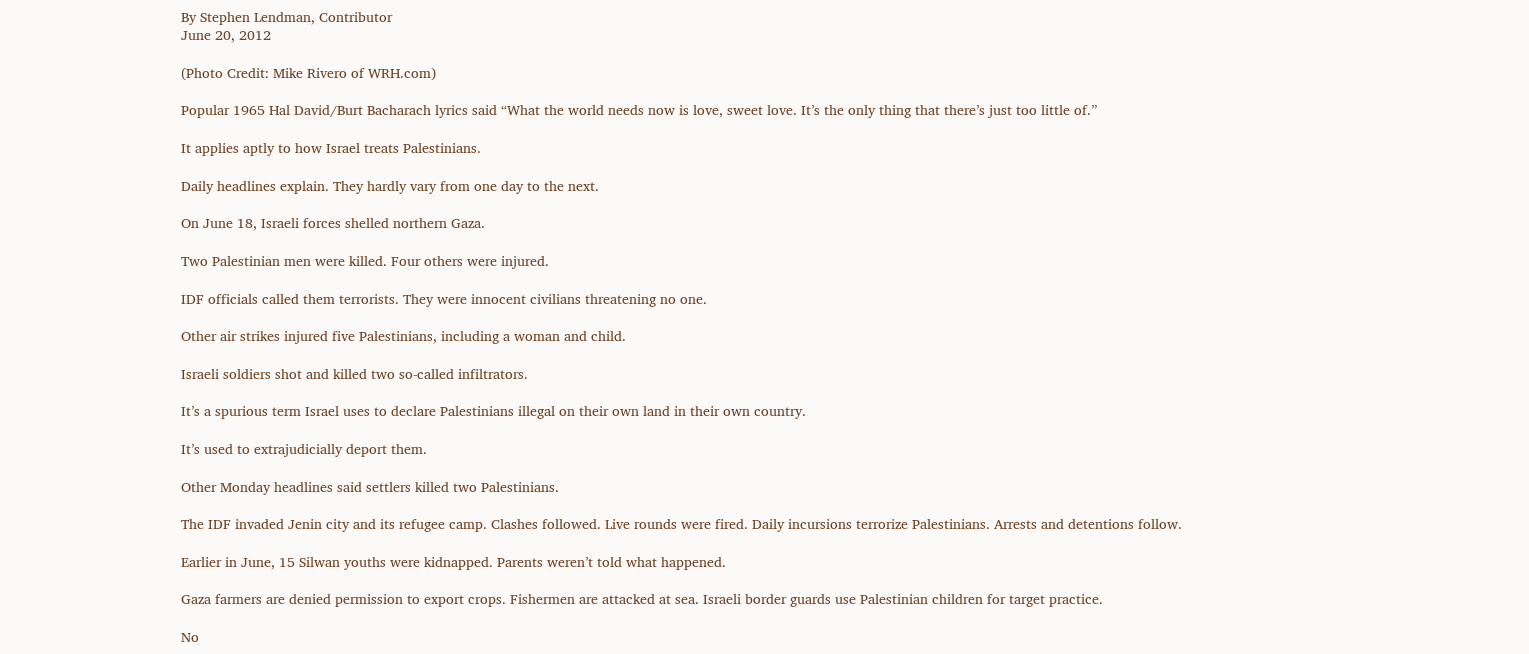By Stephen Lendman, Contributor
June 20, 2012

(Photo Credit: Mike Rivero of WRH.com)

Popular 1965 Hal David/Burt Bacharach lyrics said “What the world needs now is love, sweet love. It’s the only thing that there’s just too little of.”

It applies aptly to how Israel treats Palestinians.

Daily headlines explain. They hardly vary from one day to the next.

On June 18, Israeli forces shelled northern Gaza.

Two Palestinian men were killed. Four others were injured.

IDF officials called them terrorists. They were innocent civilians threatening no one.

Other air strikes injured five Palestinians, including a woman and child.

Israeli soldiers shot and killed two so-called infiltrators.

It’s a spurious term Israel uses to declare Palestinians illegal on their own land in their own country.

It’s used to extrajudicially deport them.

Other Monday headlines said settlers killed two Palestinians.

The IDF invaded Jenin city and its refugee camp. Clashes followed. Live rounds were fired. Daily incursions terrorize Palestinians. Arrests and detentions follow.

Earlier in June, 15 Silwan youths were kidnapped. Parents weren’t told what happened.

Gaza farmers are denied permission to export crops. Fishermen are attacked at sea. Israeli border guards use Palestinian children for target practice.

No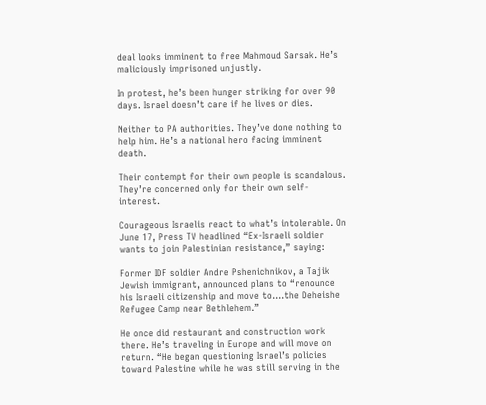deal looks imminent to free Mahmoud Sarsak. He’s maliciously imprisoned unjustly.

In protest, he’s been hunger striking for over 90 days. Israel doesn’t care if he lives or dies.

Neither to PA authorities. They’ve done nothing to help him. He’s a national hero facing imminent death.

Their contempt for their own people is scandalous. They’re concerned only for their own self-interest.

Courageous Israelis react to what’s intolerable. On June 17, Press TV headlined “Ex-Israeli soldier wants to join Palestinian resistance,” saying:

Former IDF soldier Andre Pshenichnikov, a Tajik Jewish immigrant, announced plans to “renounce his Israeli citizenship and move to….the Deheishe Refugee Camp near Bethlehem.”

He once did restaurant and construction work there. He’s traveling in Europe and will move on return. “He began questioning Israel’s policies toward Palestine while he was still serving in the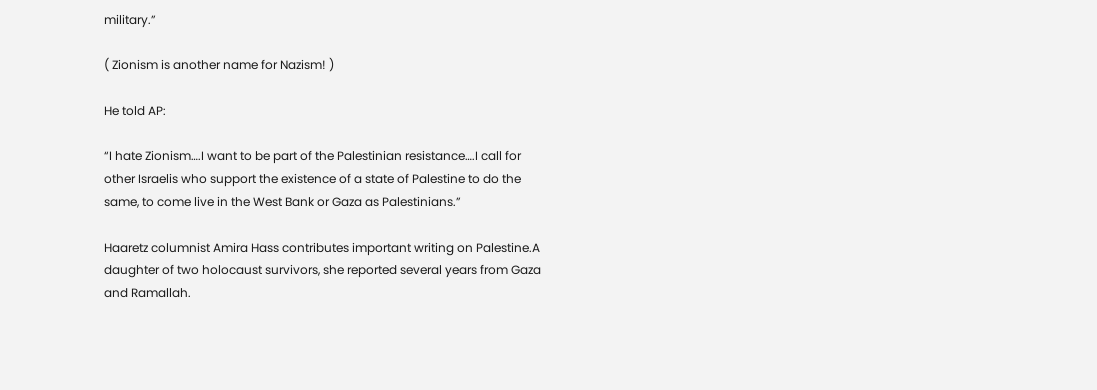military.”

( Zionism is another name for Nazism! )

He told AP:

“I hate Zionism….I want to be part of the Palestinian resistance….I call for other Israelis who support the existence of a state of Palestine to do the same, to come live in the West Bank or Gaza as Palestinians.”

Haaretz columnist Amira Hass contributes important writing on Palestine.A daughter of two holocaust survivors, she reported several years from Gaza and Ramallah.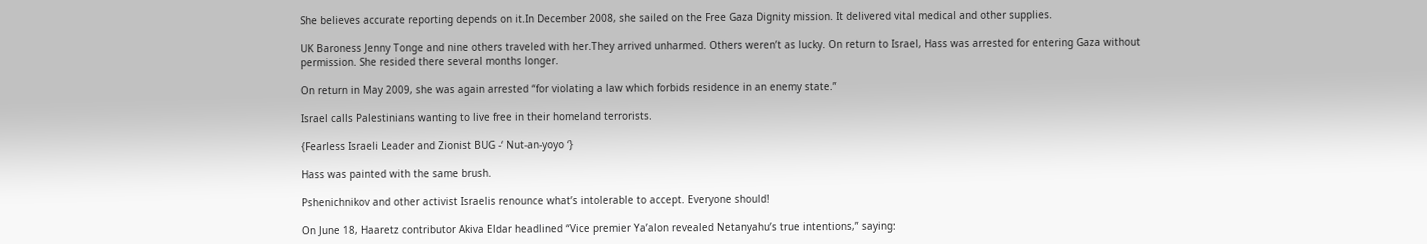She believes accurate reporting depends on it.In December 2008, she sailed on the Free Gaza Dignity mission. It delivered vital medical and other supplies.

UK Baroness Jenny Tonge and nine others traveled with her.They arrived unharmed. Others weren’t as lucky. On return to Israel, Hass was arrested for entering Gaza without permission. She resided there several months longer.

On return in May 2009, she was again arrested “for violating a law which forbids residence in an enemy state.”

Israel calls Palestinians wanting to live free in their homeland terrorists.

{Fearless Israeli Leader and Zionist BUG -‘ Nut-an-yoyo ‘}

Hass was painted with the same brush.

Pshenichnikov and other activist Israelis renounce what’s intolerable to accept. Everyone should!

On June 18, Haaretz contributor Akiva Eldar headlined “Vice premier Ya’alon revealed Netanyahu’s true intentions,” saying: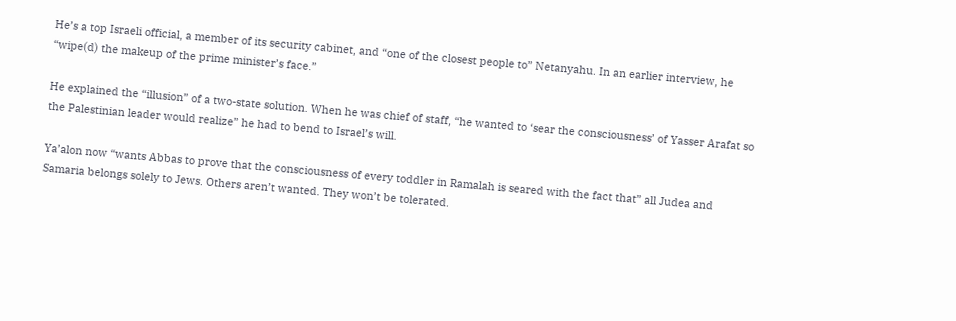He’s a top Israeli official, a member of its security cabinet, and “one of the closest people to” Netanyahu. In an earlier interview, he “wipe(d) the makeup of the prime minister’s face.”

He explained the “illusion” of a two-state solution. When he was chief of staff, “he wanted to ‘sear the consciousness’ of Yasser Arafat so the Palestinian leader would realize” he had to bend to Israel’s will.

Ya’alon now “wants Abbas to prove that the consciousness of every toddler in Ramalah is seared with the fact that” all Judea and Samaria belongs solely to Jews. Others aren’t wanted. They won’t be tolerated.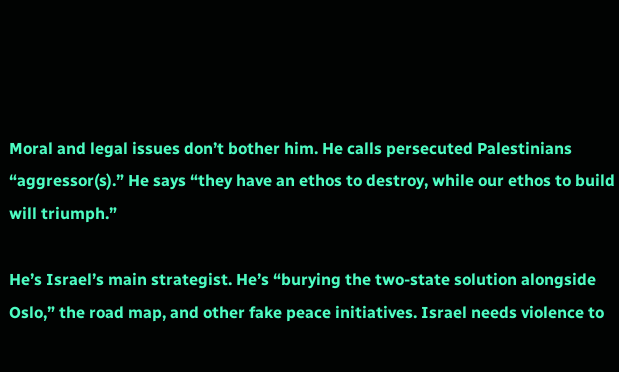Moral and legal issues don’t bother him. He calls persecuted Palestinians “aggressor(s).” He says “they have an ethos to destroy, while our ethos to build will triumph.”

He’s Israel’s main strategist. He’s “burying the two-state solution alongside Oslo,” the road map, and other fake peace initiatives. Israel needs violence to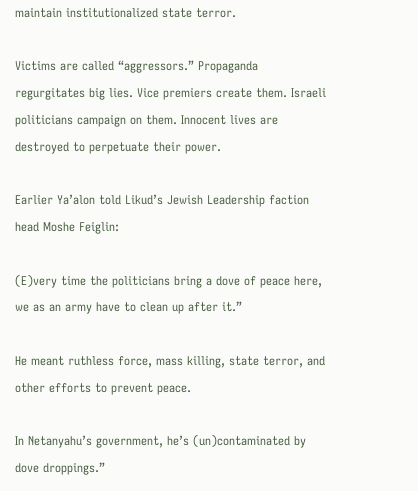maintain institutionalized state terror.

Victims are called “aggressors.” Propaganda regurgitates big lies. Vice premiers create them. Israeli politicians campaign on them. Innocent lives are destroyed to perpetuate their power.

Earlier Ya’alon told Likud’s Jewish Leadership faction head Moshe Feiglin:

(E)very time the politicians bring a dove of peace here, we as an army have to clean up after it.”

He meant ruthless force, mass killing, state terror, and other efforts to prevent peace.

In Netanyahu’s government, he’s (un)contaminated by dove droppings.”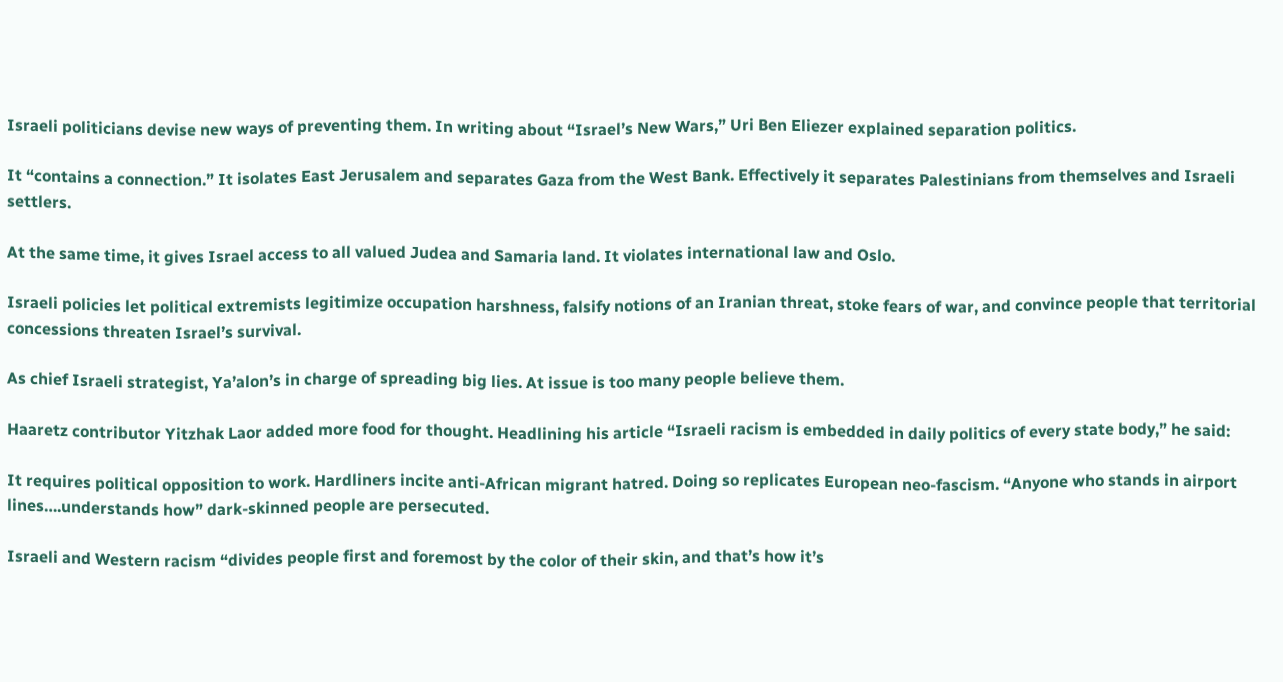Israeli politicians devise new ways of preventing them. In writing about “Israel’s New Wars,” Uri Ben Eliezer explained separation politics.

It “contains a connection.” It isolates East Jerusalem and separates Gaza from the West Bank. Effectively it separates Palestinians from themselves and Israeli settlers.

At the same time, it gives Israel access to all valued Judea and Samaria land. It violates international law and Oslo.

Israeli policies let political extremists legitimize occupation harshness, falsify notions of an Iranian threat, stoke fears of war, and convince people that territorial concessions threaten Israel’s survival.

As chief Israeli strategist, Ya’alon’s in charge of spreading big lies. At issue is too many people believe them.

Haaretz contributor Yitzhak Laor added more food for thought. Headlining his article “Israeli racism is embedded in daily politics of every state body,” he said:

It requires political opposition to work. Hardliners incite anti-African migrant hatred. Doing so replicates European neo-fascism. “Anyone who stands in airport lines….understands how” dark-skinned people are persecuted.

Israeli and Western racism “divides people first and foremost by the color of their skin, and that’s how it’s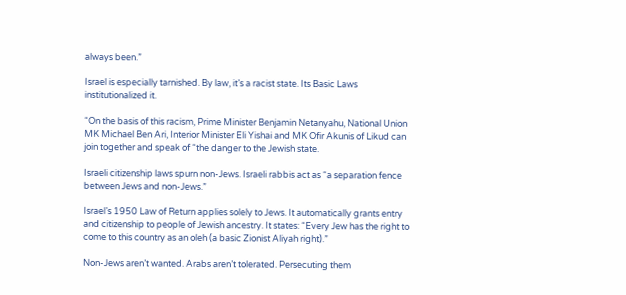always been.”

Israel is especially tarnished. By law, it’s a racist state. Its Basic Laws institutionalized it.

“On the basis of this racism, Prime Minister Benjamin Netanyahu, National Union MK Michael Ben Ari, Interior Minister Eli Yishai and MK Ofir Akunis of Likud can join together and speak of “the danger to the Jewish state.

Israeli citizenship laws spurn non-Jews. Israeli rabbis act as “a separation fence between Jews and non-Jews.”

Israel’s 1950 Law of Return applies solely to Jews. It automatically grants entry and citizenship to people of Jewish ancestry. It states: “Every Jew has the right to come to this country as an oleh (a basic Zionist Aliyah right).”

Non-Jews aren’t wanted. Arabs aren’t tolerated. Persecuting them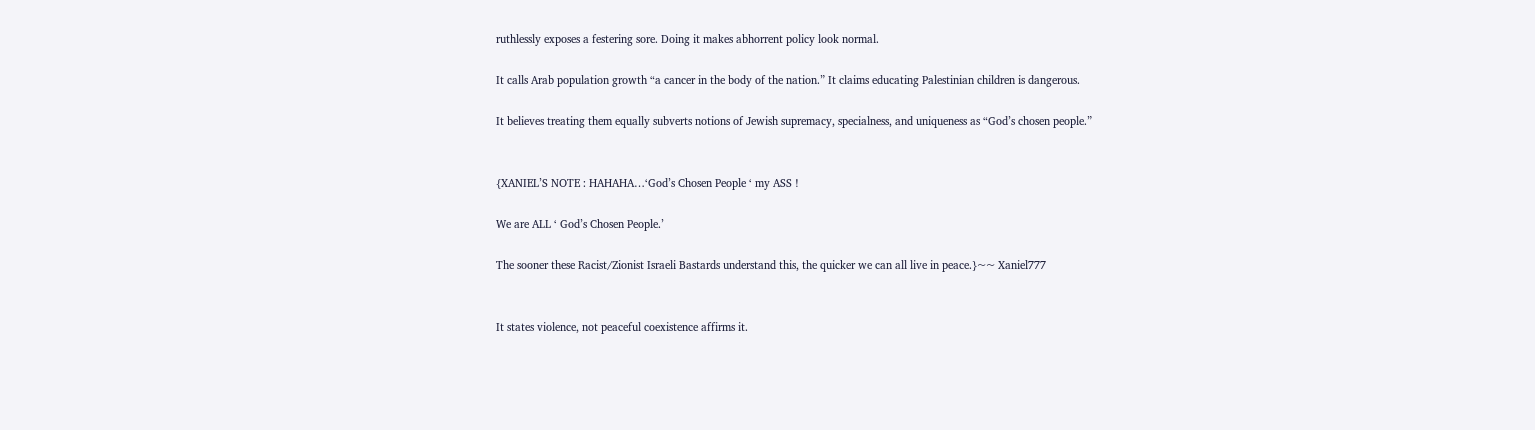ruthlessly exposes a festering sore. Doing it makes abhorrent policy look normal.

It calls Arab population growth “a cancer in the body of the nation.” It claims educating Palestinian children is dangerous.

It believes treating them equally subverts notions of Jewish supremacy, specialness, and uniqueness as “God’s chosen people.”


{XANIEL’S NOTE : HAHAHA…‘God’s Chosen People ‘ my ASS !

We are ALL ‘ God’s Chosen People.’

The sooner these Racist/Zionist Israeli Bastards understand this, the quicker we can all live in peace.}~~ Xaniel777


It states violence, not peaceful coexistence affirms it.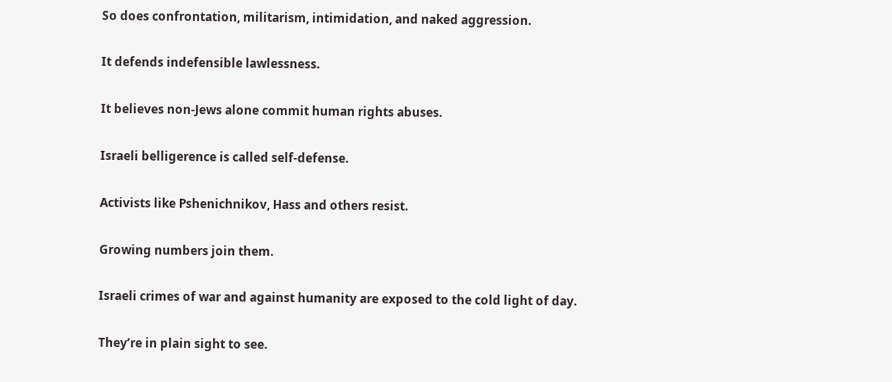So does confrontation, militarism, intimidation, and naked aggression.

It defends indefensible lawlessness.

It believes non-Jews alone commit human rights abuses.

Israeli belligerence is called self-defense.

Activists like Pshenichnikov, Hass and others resist.

Growing numbers join them.

Israeli crimes of war and against humanity are exposed to the cold light of day.

They’re in plain sight to see.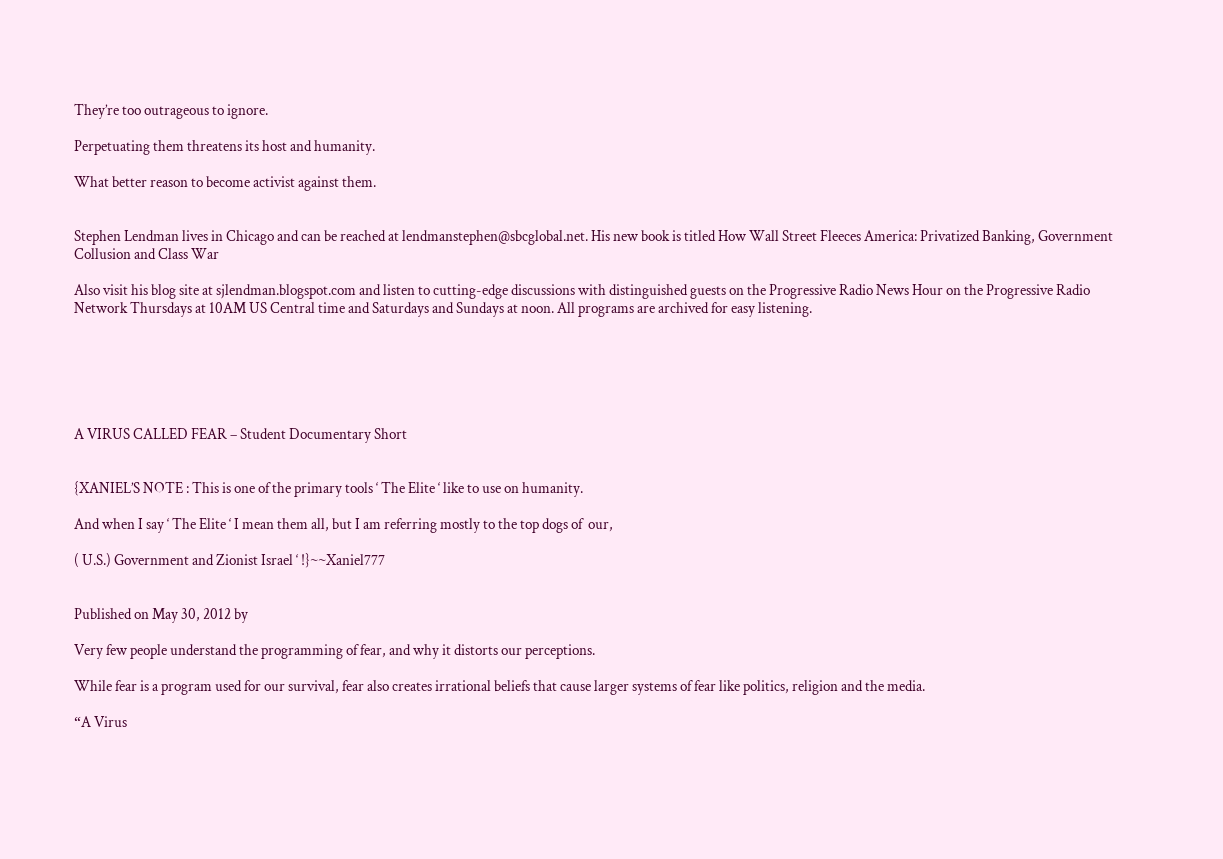They’re too outrageous to ignore.

Perpetuating them threatens its host and humanity.

What better reason to become activist against them.


Stephen Lendman lives in Chicago and can be reached at lendmanstephen@sbcglobal.net. His new book is titled How Wall Street Fleeces America: Privatized Banking, Government Collusion and Class War

Also visit his blog site at sjlendman.blogspot.com and listen to cutting-edge discussions with distinguished guests on the Progressive Radio News Hour on the Progressive Radio Network Thursdays at 10AM US Central time and Saturdays and Sundays at noon. All programs are archived for easy listening.






A VIRUS CALLED FEAR – Student Documentary Short


{XANIEL’S NOTE : This is one of the primary tools ‘ The Elite ‘ like to use on humanity.

And when I say ‘ The Elite ‘ I mean them all, but I am referring mostly to the top dogs of  our,

( U.S.) Government and Zionist Israel ‘ !}~~Xaniel777


Published on May 30, 2012 by

Very few people understand the programming of fear, and why it distorts our perceptions.

While fear is a program used for our survival, fear also creates irrational beliefs that cause larger systems of fear like politics, religion and the media.

“A Virus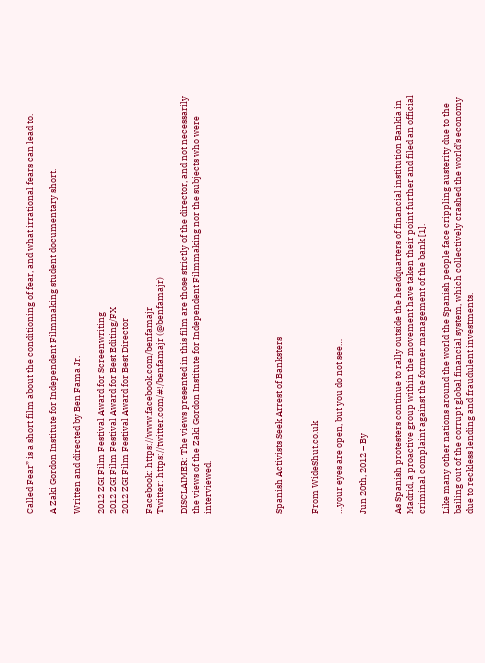Called Fear” is a short film about the conditioning of fear, and what irrational fears can lead to.

A Zaki Gordon Institute for Independent Filmmaking student documentary short.

Written and directed by Ben Fama Jr.

2012 ZGI Film Festival Award for Screenwriting
2012 ZGI Film Festival Award for Best Editing/FX
2012 ZGI Film Festival Award for Best Director

Facebook: https://www.facebook.com/benfamajr
Twitter: https://twitter.com/#!/benfamajr (@benfamajr)

DISCLAIMER: The views presented in this film are those strictly of the director, and not necessarily the views of the Zaki Gordon Institute for Independent Filmmaking nor the subjects who were interviewed.





Spanish Activists Seek Arrest of Banksters


From WideShut.co.uk

…your eyes are open, but you do not see…

Jun 20th, 2012 – By


As Spanish protesters continue to rally outside the headquarters of financial institution Bankia in Madrid, a proactive group within the movement have taken their point further and filed an official criminal complaint against the former management of the bank [1].

Like many other nations around the world the Spanish people face crippling austerity due to the bailing out of the corrupt global financial system, which collectively crashed the world’s economy due to reckless lending and fraudulent investments.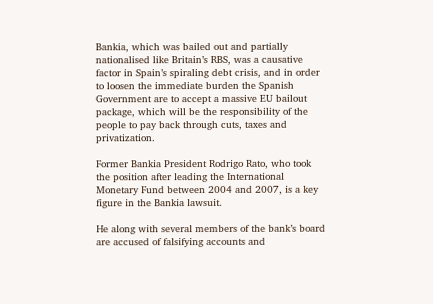Bankia, which was bailed out and partially nationalised like Britain’s RBS, was a causative factor in Spain’s spiraling debt crisis, and in order to loosen the immediate burden the Spanish Government are to accept a massive EU bailout package, which will be the responsibility of the people to pay back through cuts, taxes and privatization.

Former Bankia President Rodrigo Rato, who took the position after leading the International Monetary Fund between 2004 and 2007, is a key figure in the Bankia lawsuit.

He along with several members of the bank’s board are accused of falsifying accounts and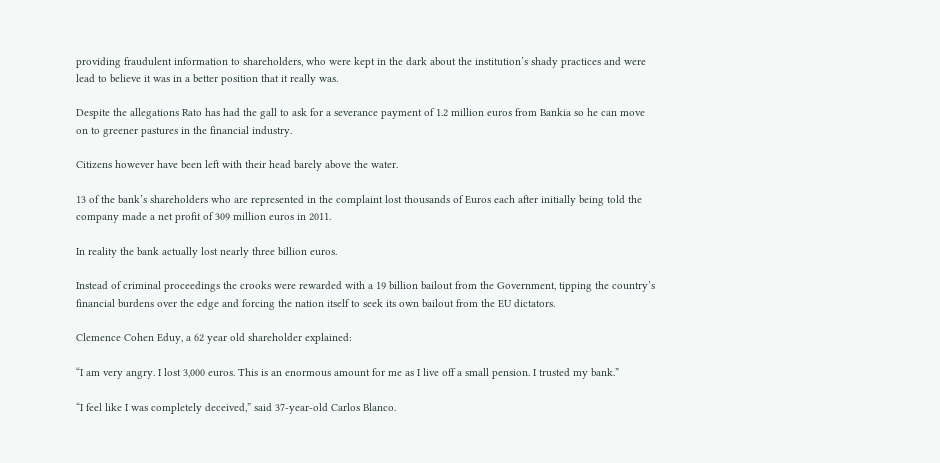providing fraudulent information to shareholders, who were kept in the dark about the institution’s shady practices and were lead to believe it was in a better position that it really was.

Despite the allegations Rato has had the gall to ask for a severance payment of 1.2 million euros from Bankia so he can move on to greener pastures in the financial industry.

Citizens however have been left with their head barely above the water.

13 of the bank’s shareholders who are represented in the complaint lost thousands of Euros each after initially being told the company made a net profit of 309 million euros in 2011.

In reality the bank actually lost nearly three billion euros.

Instead of criminal proceedings the crooks were rewarded with a 19 billion bailout from the Government, tipping the country’s financial burdens over the edge and forcing the nation itself to seek its own bailout from the EU dictators.

Clemence Cohen Eduy, a 62 year old shareholder explained:

“I am very angry. I lost 3,000 euros. This is an enormous amount for me as I live off a small pension. I trusted my bank.”

“I feel like I was completely deceived,” said 37-year-old Carlos Blanco.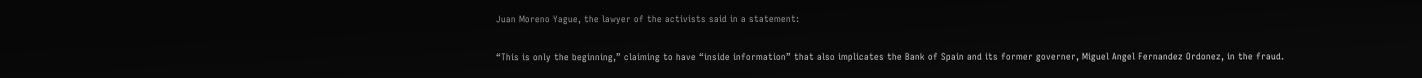Juan Moreno Yague, the lawyer of the activists said in a statement:

“This is only the beginning,” claiming to have “inside information” that also implicates the Bank of Spain and its former governer, Miguel Angel Fernandez Ordonez, in the fraud.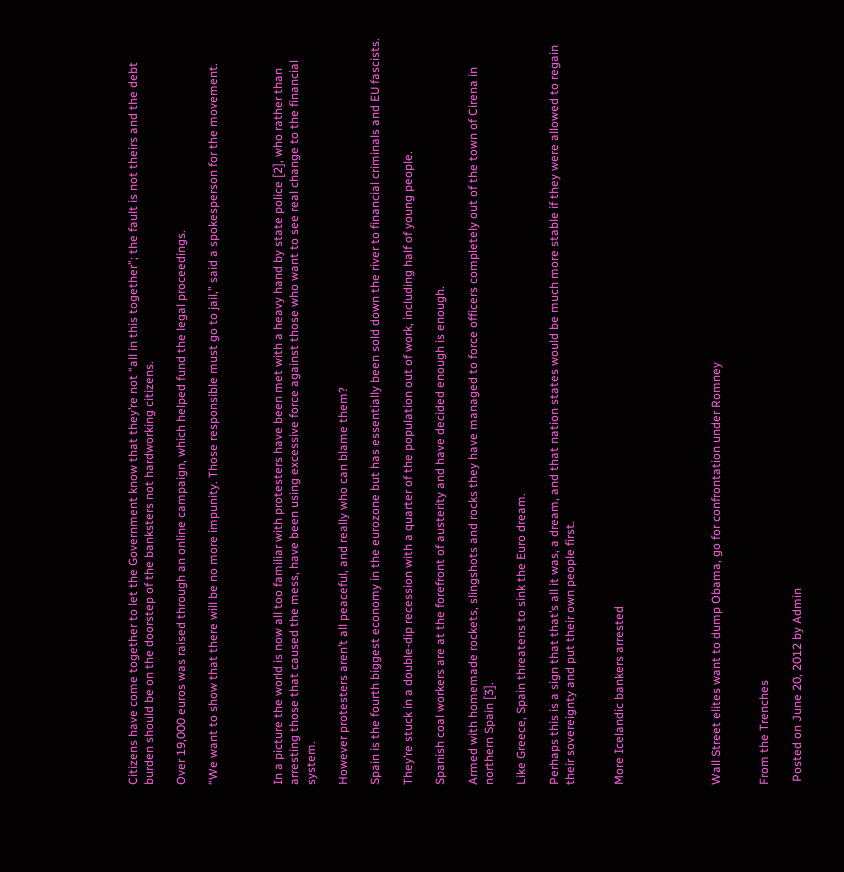Citizens have come together to let the Government know that they’re not “all in this together”; the fault is not theirs and the debt burden should be on the doorstep of the banksters not hardworking citizens.

Over 19,000 euros was raised through an online campaign, which helped fund the legal proceedings.

“We want to show that there will be no more impunity. Those responsible must go to jail,” said a spokesperson for the movement.



In a picture the world is now all too familiar with protesters have been met with a heavy hand by state police [2], who rather than arresting those that caused the mess, have been using excessive force against those who want to see real change to the financial system.

However protesters aren’t all peaceful, and really who can blame them?

Spain is the fourth biggest economy in the eurozone but has essentially been sold down the river to financial criminals and EU fascists.

They’re stuck in a double-dip recession with a quarter of the population out of work, including half of young people.

Spanish coal workers are at the forefront of austerity and have decided enough is enough.

Armed with homemade rockets, slingshots and rocks they have managed to force officers completely out of the town of Cirena in northern Spain [3].

Like Greece, Spain threatens to sink the Euro dream.

Perhaps this is a sign that that’s all it was, a dream, and that nation states would be much more stable if they were allowed to regain their sovereignty and put their own people first.


More Icelandic bankers arrested





Wall Street elites want to dump Obama, go for confrontation under Romney


From the Trenches

 Posted on June 20, 2012 by Admin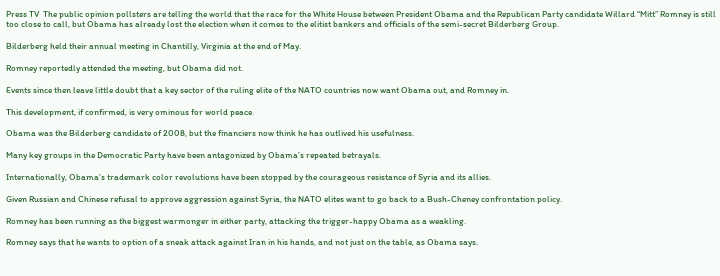Press TV  The public opinion pollsters are telling the world that the race for the White House between President Obama and the Republican Party candidate Willard “Mitt” Romney is still too close to call, but Obama has already lost the election when it comes to the elitist bankers and officials of the semi-secret Bilderberg Group.

Bilderberg held their annual meeting in Chantilly, Virginia at the end of May.

Romney reportedly attended the meeting, but Obama did not.

Events since then leave little doubt that a key sector of the ruling elite of the NATO countries now want Obama out, and Romney in.

This development, if confirmed, is very ominous for world peace.

Obama was the Bilderberg candidate of 2008, but the financiers now think he has outlived his usefulness.

Many key groups in the Democratic Party have been antagonized by Obama’s repeated betrayals.

Internationally, Obama’s trademark color revolutions have been stopped by the courageous resistance of Syria and its allies.

Given Russian and Chinese refusal to approve aggression against Syria, the NATO elites want to go back to a Bush-Cheney confrontation policy.

Romney has been running as the biggest warmonger in either party, attacking the trigger-happy Obama as a weakling.

Romney says that he wants to option of a sneak attack against Iran in his hands, and not just on the table, as Obama says.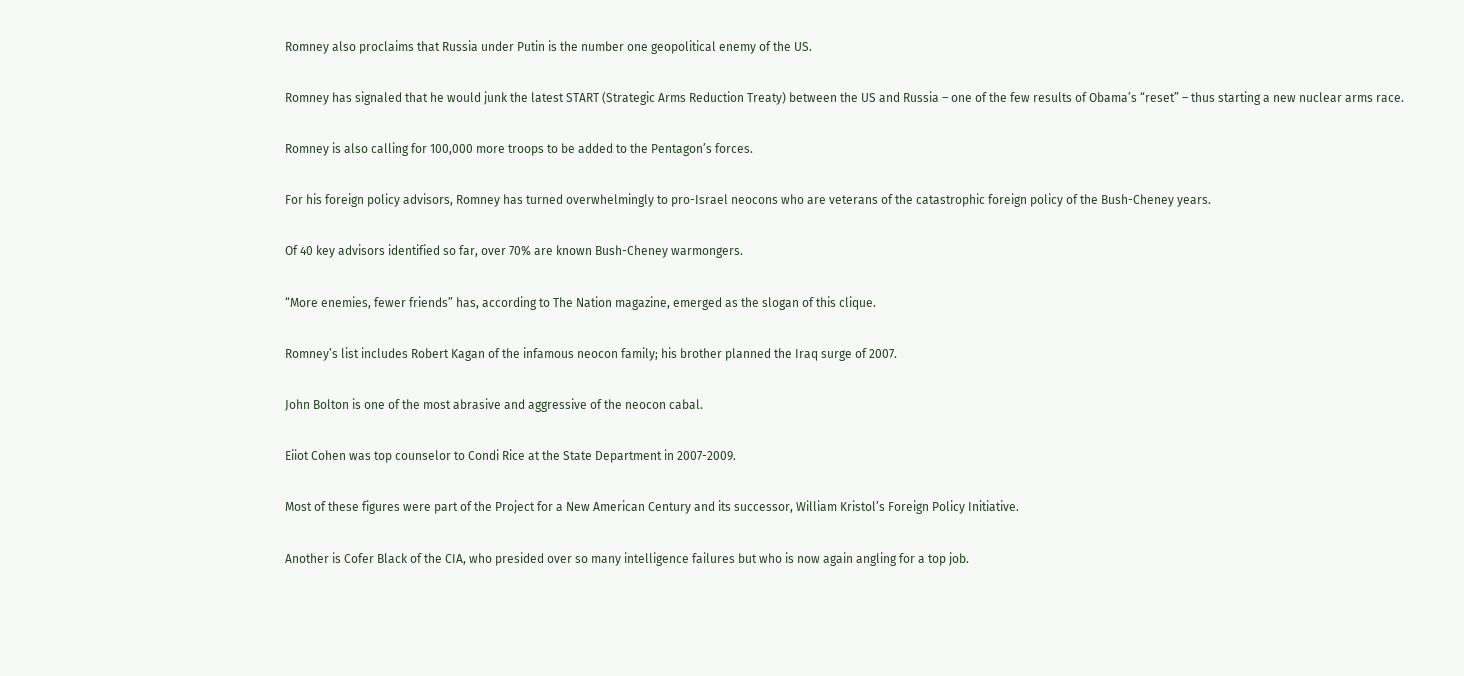Romney also proclaims that Russia under Putin is the number one geopolitical enemy of the US.

Romney has signaled that he would junk the latest START (Strategic Arms Reduction Treaty) between the US and Russia – one of the few results of Obama’s “reset” – thus starting a new nuclear arms race.

Romney is also calling for 100,000 more troops to be added to the Pentagon’s forces.

For his foreign policy advisors, Romney has turned overwhelmingly to pro-Israel neocons who are veterans of the catastrophic foreign policy of the Bush-Cheney years.

Of 40 key advisors identified so far, over 70% are known Bush-Cheney warmongers.

“More enemies, fewer friends” has, according to The Nation magazine, emerged as the slogan of this clique.

Romney’s list includes Robert Kagan of the infamous neocon family; his brother planned the Iraq surge of 2007.

John Bolton is one of the most abrasive and aggressive of the neocon cabal.

Eiiot Cohen was top counselor to Condi Rice at the State Department in 2007-2009.

Most of these figures were part of the Project for a New American Century and its successor, William Kristol’s Foreign Policy Initiative.

Another is Cofer Black of the CIA, who presided over so many intelligence failures but who is now again angling for a top job.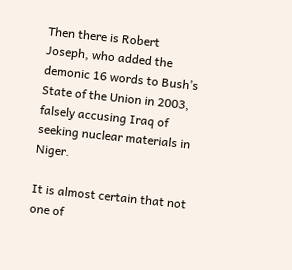Then there is Robert Joseph, who added the demonic 16 words to Bush’s State of the Union in 2003, falsely accusing Iraq of seeking nuclear materials in Niger.

It is almost certain that not one of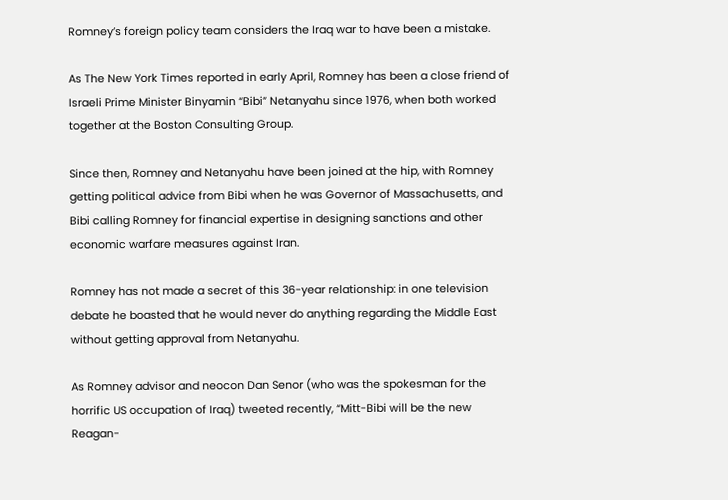Romney’s foreign policy team considers the Iraq war to have been a mistake.

As The New York Times reported in early April, Romney has been a close friend of Israeli Prime Minister Binyamin “Bibi” Netanyahu since 1976, when both worked together at the Boston Consulting Group.

Since then, Romney and Netanyahu have been joined at the hip, with Romney getting political advice from Bibi when he was Governor of Massachusetts, and Bibi calling Romney for financial expertise in designing sanctions and other economic warfare measures against Iran.

Romney has not made a secret of this 36-year relationship: in one television debate he boasted that he would never do anything regarding the Middle East without getting approval from Netanyahu.

As Romney advisor and neocon Dan Senor (who was the spokesman for the horrific US occupation of Iraq) tweeted recently, “Mitt-Bibi will be the new Reagan-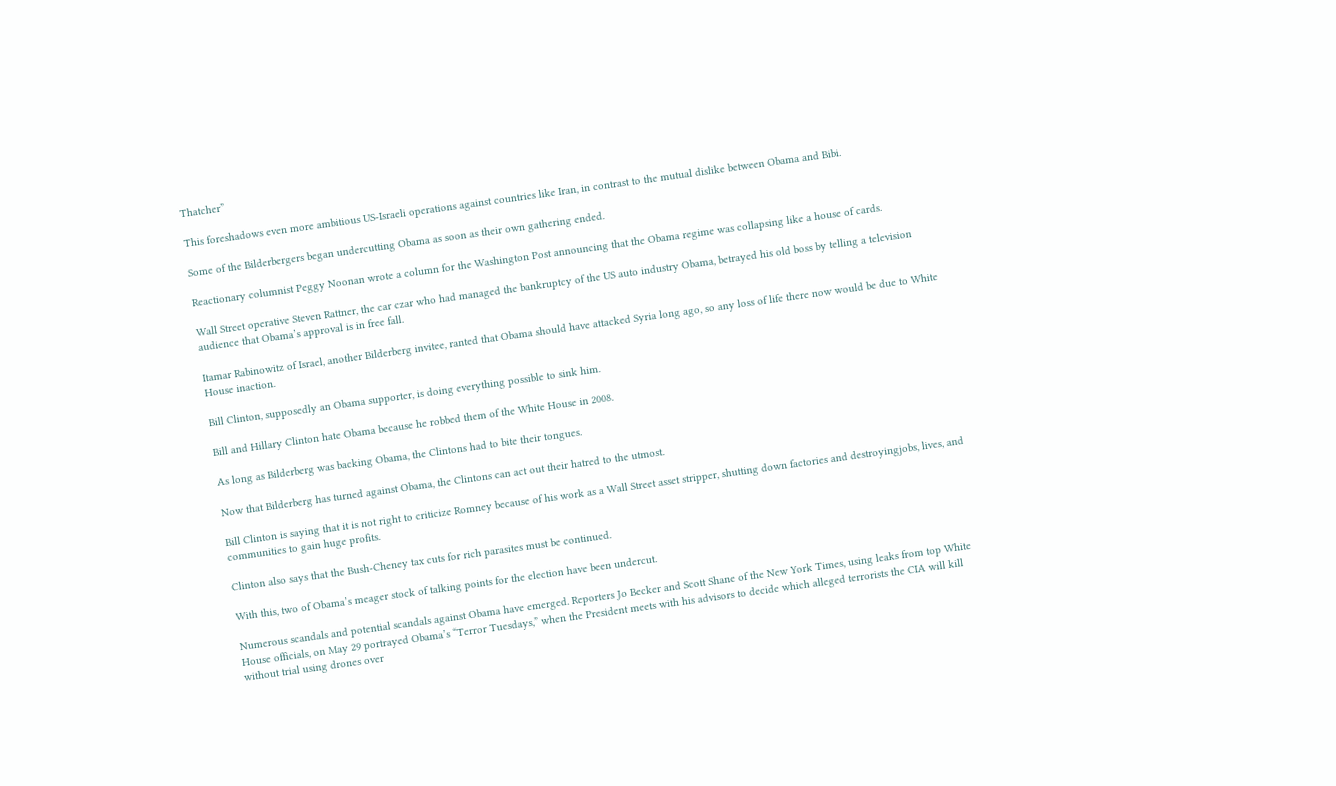Thatcher”

This foreshadows even more ambitious US-Israeli operations against countries like Iran, in contrast to the mutual dislike between Obama and Bibi.

Some of the Bilderbergers began undercutting Obama as soon as their own gathering ended.

Reactionary columnist Peggy Noonan wrote a column for the Washington Post announcing that the Obama regime was collapsing like a house of cards.

Wall Street operative Steven Rattner, the car czar who had managed the bankruptcy of the US auto industry Obama, betrayed his old boss by telling a television audience that Obama’s approval is in free fall.

Itamar Rabinowitz of Israel, another Bilderberg invitee, ranted that Obama should have attacked Syria long ago, so any loss of life there now would be due to White House inaction.

Bill Clinton, supposedly an Obama supporter, is doing everything possible to sink him.

Bill and Hillary Clinton hate Obama because he robbed them of the White House in 2008.

As long as Bilderberg was backing Obama, the Clintons had to bite their tongues.

Now that Bilderberg has turned against Obama, the Clintons can act out their hatred to the utmost.

Bill Clinton is saying that it is not right to criticize Romney because of his work as a Wall Street asset stripper, shutting down factories and destroyingjobs, lives, and communities to gain huge profits.

Clinton also says that the Bush-Cheney tax cuts for rich parasites must be continued.

With this, two of Obama’s meager stock of talking points for the election have been undercut.

Numerous scandals and potential scandals against Obama have emerged. Reporters Jo Becker and Scott Shane of the New York Times, using leaks from top White House officials, on May 29 portrayed Obama’s “Terror Tuesdays,” when the President meets with his advisors to decide which alleged terrorists the CIA will kill without trial using drones over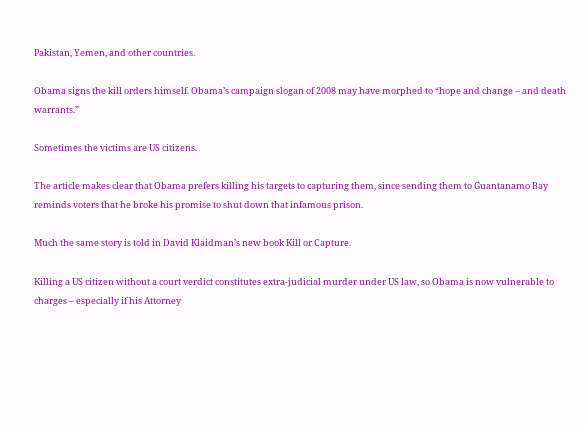Pakistan, Yemen, and other countries.

Obama signs the kill orders himself. Obama’s campaign slogan of 2008 may have morphed to “hope and change – and death warrants.”

Sometimes the victims are US citizens.

The article makes clear that Obama prefers killing his targets to capturing them, since sending them to Guantanamo Bay reminds voters that he broke his promise to shut down that infamous prison.

Much the same story is told in David Klaidman’s new book Kill or Capture.

Killing a US citizen without a court verdict constitutes extra-judicial murder under US law, so Obama is now vulnerable to charges – especially if his Attorney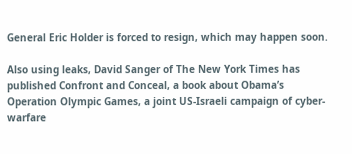General Eric Holder is forced to resign, which may happen soon.

Also using leaks, David Sanger of The New York Times has published Confront and Conceal, a book about Obama’s Operation Olympic Games, a joint US-Israeli campaign of cyber-warfare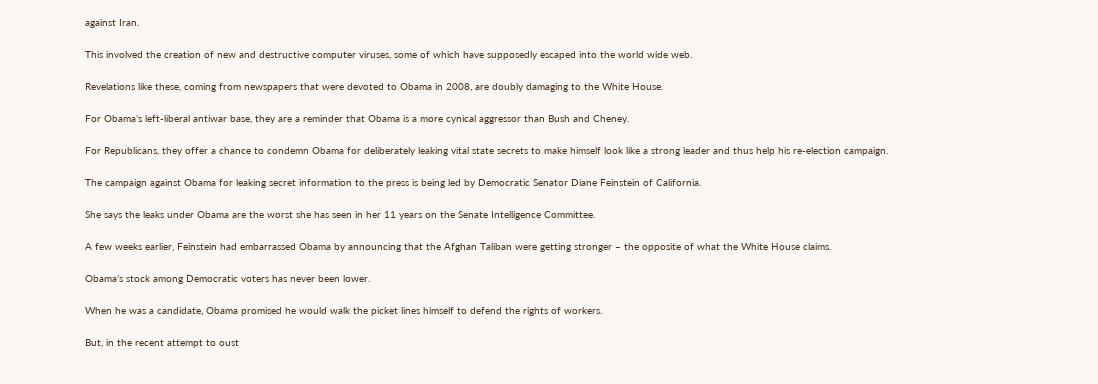against Iran.

This involved the creation of new and destructive computer viruses, some of which have supposedly escaped into the world wide web.

Revelations like these, coming from newspapers that were devoted to Obama in 2008, are doubly damaging to the White House.

For Obama’s left-liberal antiwar base, they are a reminder that Obama is a more cynical aggressor than Bush and Cheney.

For Republicans, they offer a chance to condemn Obama for deliberately leaking vital state secrets to make himself look like a strong leader and thus help his re-election campaign.

The campaign against Obama for leaking secret information to the press is being led by Democratic Senator Diane Feinstein of California.

She says the leaks under Obama are the worst she has seen in her 11 years on the Senate Intelligence Committee.

A few weeks earlier, Feinstein had embarrassed Obama by announcing that the Afghan Taliban were getting stronger – the opposite of what the White House claims.

Obama’s stock among Democratic voters has never been lower.

When he was a candidate, Obama promised he would walk the picket lines himself to defend the rights of workers.

But, in the recent attempt to oust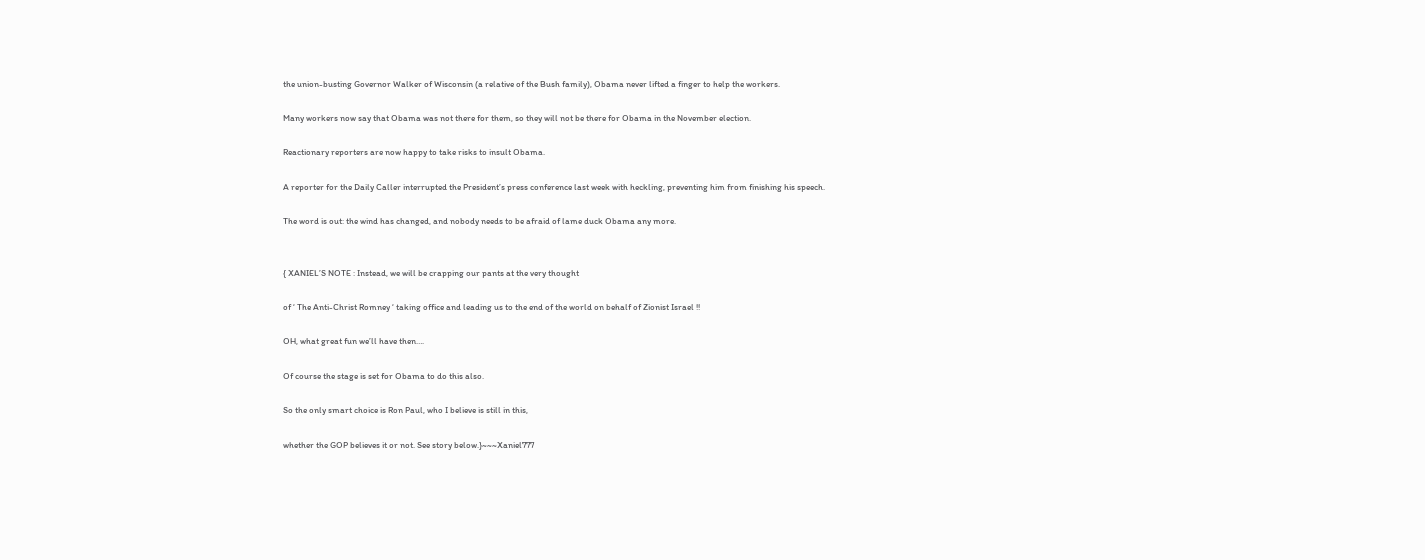the union-busting Governor Walker of Wisconsin (a relative of the Bush family), Obama never lifted a finger to help the workers.

Many workers now say that Obama was not there for them, so they will not be there for Obama in the November election.

Reactionary reporters are now happy to take risks to insult Obama.

A reporter for the Daily Caller interrupted the President’s press conference last week with heckling, preventing him from finishing his speech.

The word is out: the wind has changed, and nobody needs to be afraid of lame duck Obama any more.


{ XANIEL’S NOTE : Instead, we will be crapping our pants at the very thought

of ‘ The Anti-Christ Romney ‘ taking office and leading us to the end of the world on behalf of Zionist Israel !!

OH, what great fun we’ll have then….

Of course the stage is set for Obama to do this also.

So the only smart choice is Ron Paul, who I believe is still in this,

whether the GOP believes it or not. See story below.}~~~Xaniel777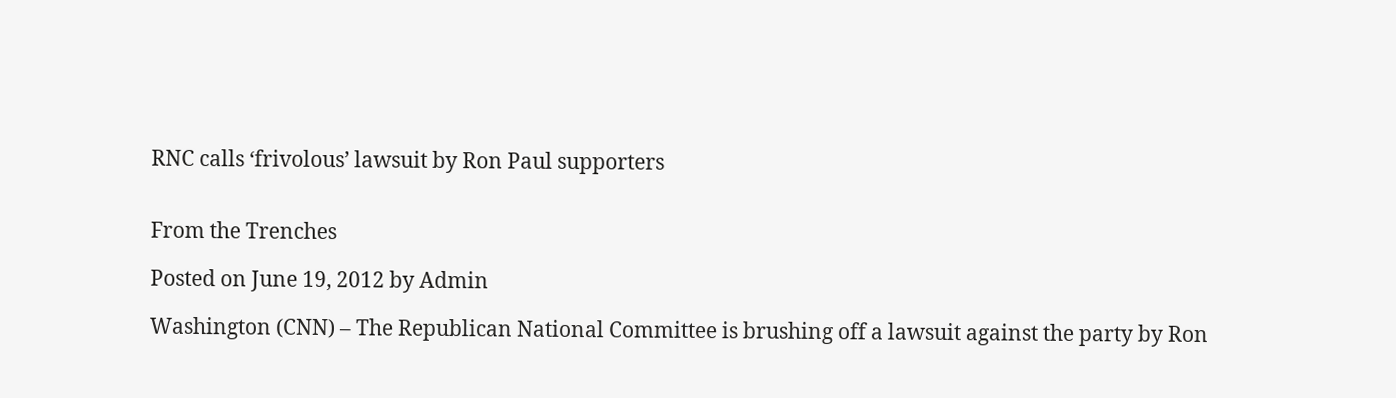RNC calls ‘frivolous’ lawsuit by Ron Paul supporters


From the Trenches

Posted on June 19, 2012 by Admin

Washington (CNN) – The Republican National Committee is brushing off a lawsuit against the party by Ron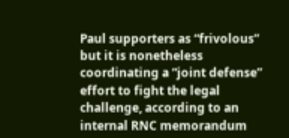Paul supporters as “frivolous” but it is nonetheless coordinating a “joint defense” effort to fight the legal challenge, according to an internal RNC memorandum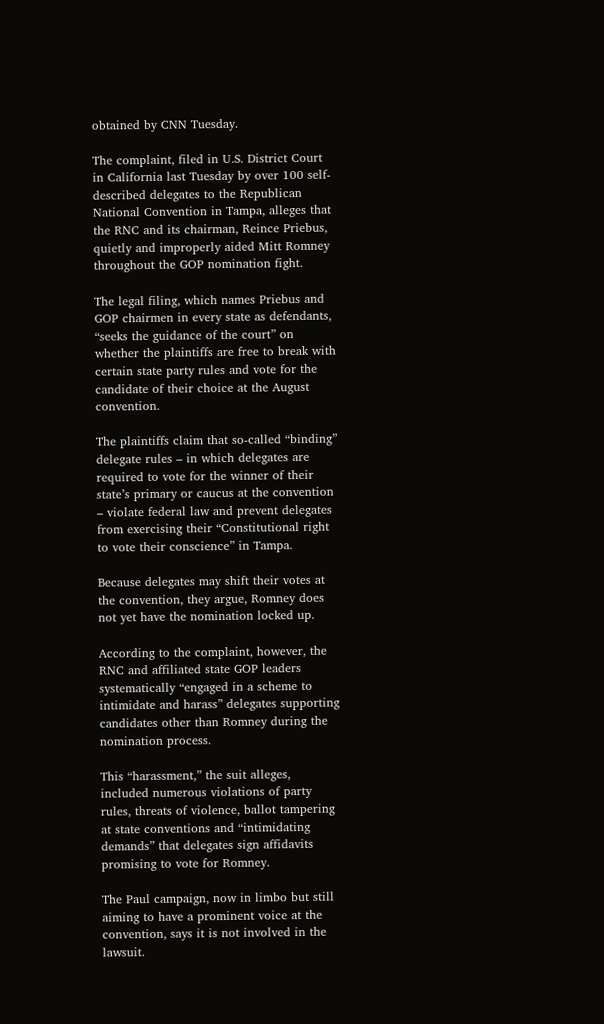obtained by CNN Tuesday.

The complaint, filed in U.S. District Court in California last Tuesday by over 100 self-described delegates to the Republican National Convention in Tampa, alleges that the RNC and its chairman, Reince Priebus, quietly and improperly aided Mitt Romney throughout the GOP nomination fight.

The legal filing, which names Priebus and GOP chairmen in every state as defendants, “seeks the guidance of the court” on whether the plaintiffs are free to break with certain state party rules and vote for the candidate of their choice at the August convention.

The plaintiffs claim that so-called “binding” delegate rules – in which delegates are required to vote for the winner of their state’s primary or caucus at the convention – violate federal law and prevent delegates from exercising their “Constitutional right to vote their conscience” in Tampa.

Because delegates may shift their votes at the convention, they argue, Romney does not yet have the nomination locked up.

According to the complaint, however, the RNC and affiliated state GOP leaders systematically “engaged in a scheme to intimidate and harass” delegates supporting candidates other than Romney during the nomination process.

This “harassment,” the suit alleges, included numerous violations of party rules, threats of violence, ballot tampering at state conventions and “intimidating demands” that delegates sign affidavits promising to vote for Romney.

The Paul campaign, now in limbo but still aiming to have a prominent voice at the convention, says it is not involved in the lawsuit.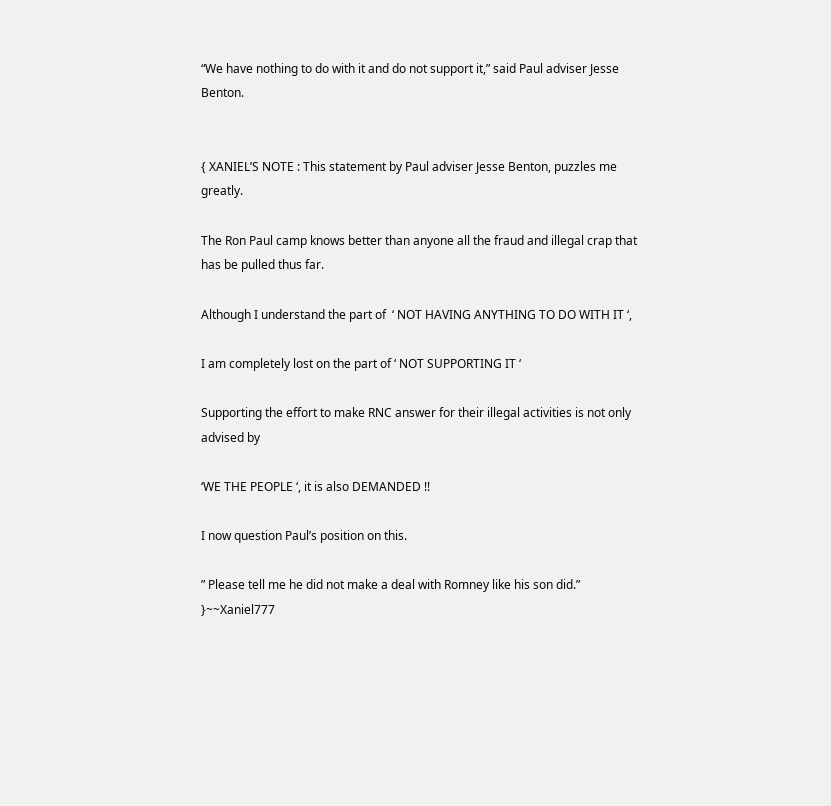“We have nothing to do with it and do not support it,” said Paul adviser Jesse Benton.


{ XANIEL’S NOTE : This statement by Paul adviser Jesse Benton, puzzles me greatly.

The Ron Paul camp knows better than anyone all the fraud and illegal crap that has be pulled thus far.

Although I understand the part of  ‘ NOT HAVING ANYTHING TO DO WITH IT ‘,

I am completely lost on the part of ‘ NOT SUPPORTING IT ‘

Supporting the effort to make RNC answer for their illegal activities is not only advised by

‘WE THE PEOPLE ‘, it is also DEMANDED !!

I now question Paul’s position on this.

” Please tell me he did not make a deal with Romney like his son did.” }~~Xaniel777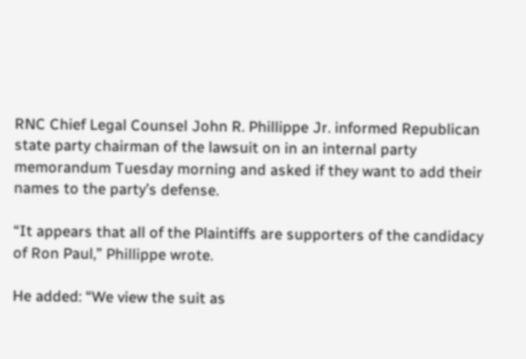RNC Chief Legal Counsel John R. Phillippe Jr. informed Republican state party chairman of the lawsuit on in an internal party memorandum Tuesday morning and asked if they want to add their names to the party’s defense.

“It appears that all of the Plaintiffs are supporters of the candidacy of Ron Paul,” Phillippe wrote.

He added: “We view the suit as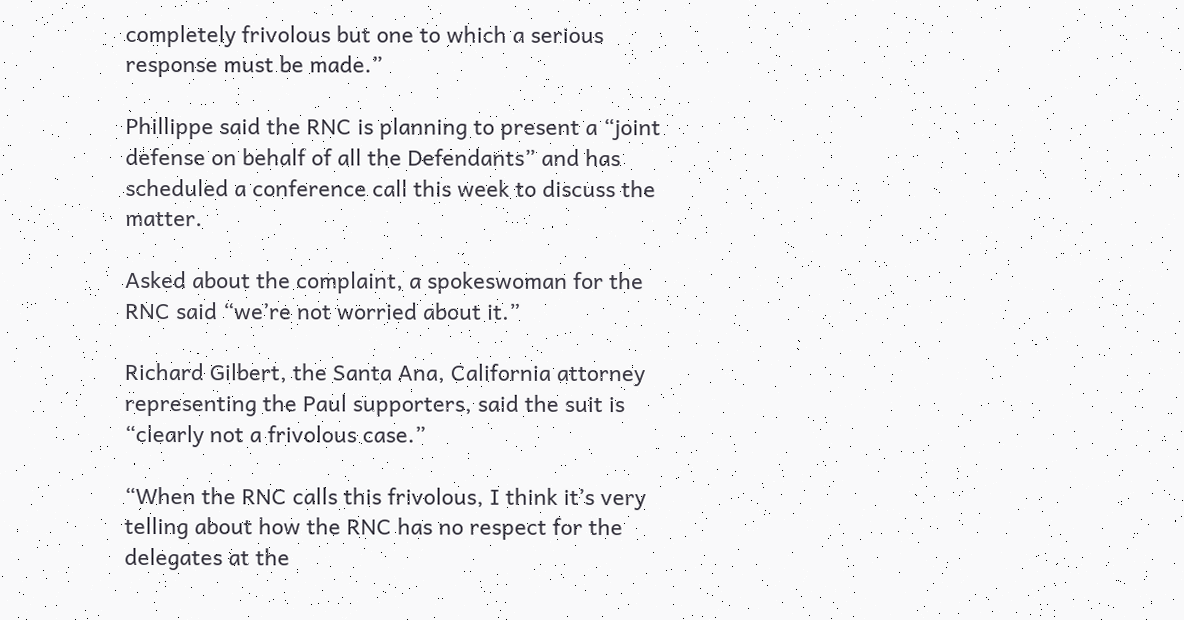completely frivolous but one to which a serious response must be made.”

Phillippe said the RNC is planning to present a “joint defense on behalf of all the Defendants” and has scheduled a conference call this week to discuss the matter.

Asked about the complaint, a spokeswoman for the RNC said “we’re not worried about it.”

Richard Gilbert, the Santa Ana, California attorney representing the Paul supporters, said the suit is “clearly not a frivolous case.”

“When the RNC calls this frivolous, I think it’s very telling about how the RNC has no respect for the delegates at the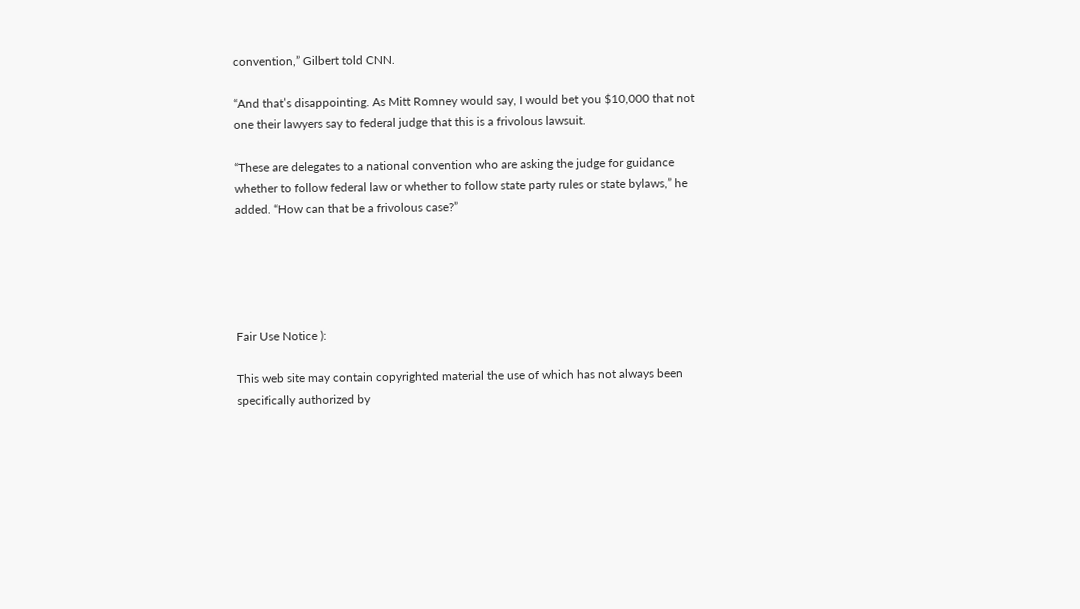convention,” Gilbert told CNN.

“And that’s disappointing. As Mitt Romney would say, I would bet you $10,000 that not one their lawyers say to federal judge that this is a frivolous lawsuit.

“These are delegates to a national convention who are asking the judge for guidance whether to follow federal law or whether to follow state party rules or state bylaws,” he added. “How can that be a frivolous case?”





Fair Use Notice ):

This web site may contain copyrighted material the use of which has not always been specifically authorized by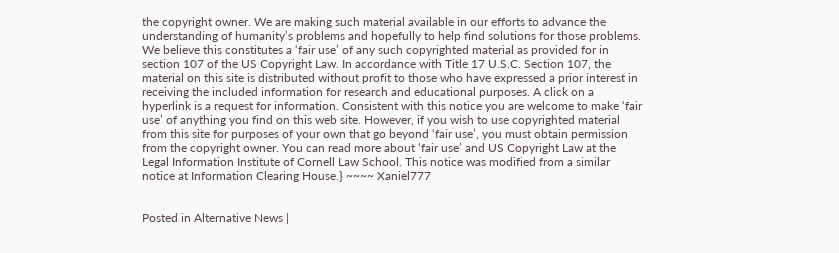the copyright owner. We are making such material available in our efforts to advance the understanding of humanity’s problems and hopefully to help find solutions for those problems. We believe this constitutes a ‘fair use’ of any such copyrighted material as provided for in section 107 of the US Copyright Law. In accordance with Title 17 U.S.C. Section 107, the material on this site is distributed without profit to those who have expressed a prior interest in receiving the included information for research and educational purposes. A click on a hyperlink is a request for information. Consistent with this notice you are welcome to make ‘fair use’ of anything you find on this web site. However, if you wish to use copyrighted material from this site for purposes of your own that go beyond ‘fair use’, you must obtain permission from the copyright owner. You can read more about ‘fair use’ and US Copyright Law at the Legal Information Institute of Cornell Law School. This notice was modified from a similar notice at Information Clearing House.} ~~~~ Xaniel777


Posted in Alternative News |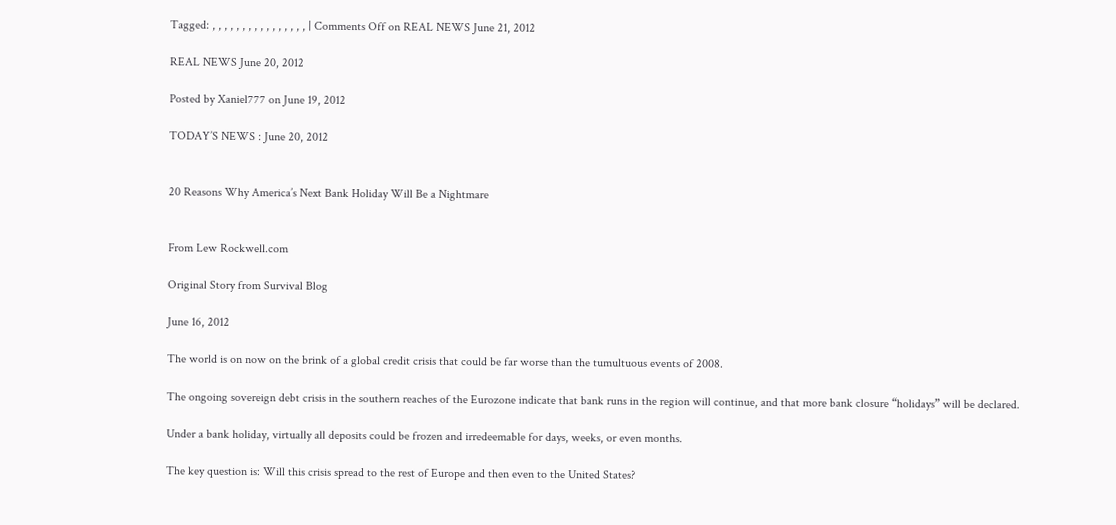Tagged: , , , , , , , , , , , , , , , , | Comments Off on REAL NEWS June 21, 2012

REAL NEWS June 20, 2012

Posted by Xaniel777 on June 19, 2012

TODAY’S NEWS : June 20, 2012


20 Reasons Why America’s Next Bank Holiday Will Be a Nightmare


From Lew Rockwell.com

Original Story from Survival Blog

June 16, 2012

The world is on now on the brink of a global credit crisis that could be far worse than the tumultuous events of 2008.

The ongoing sovereign debt crisis in the southern reaches of the Eurozone indicate that bank runs in the region will continue, and that more bank closure “holidays” will be declared.

Under a bank holiday, virtually all deposits could be frozen and irredeemable for days, weeks, or even months.

The key question is: Will this crisis spread to the rest of Europe and then even to the United States?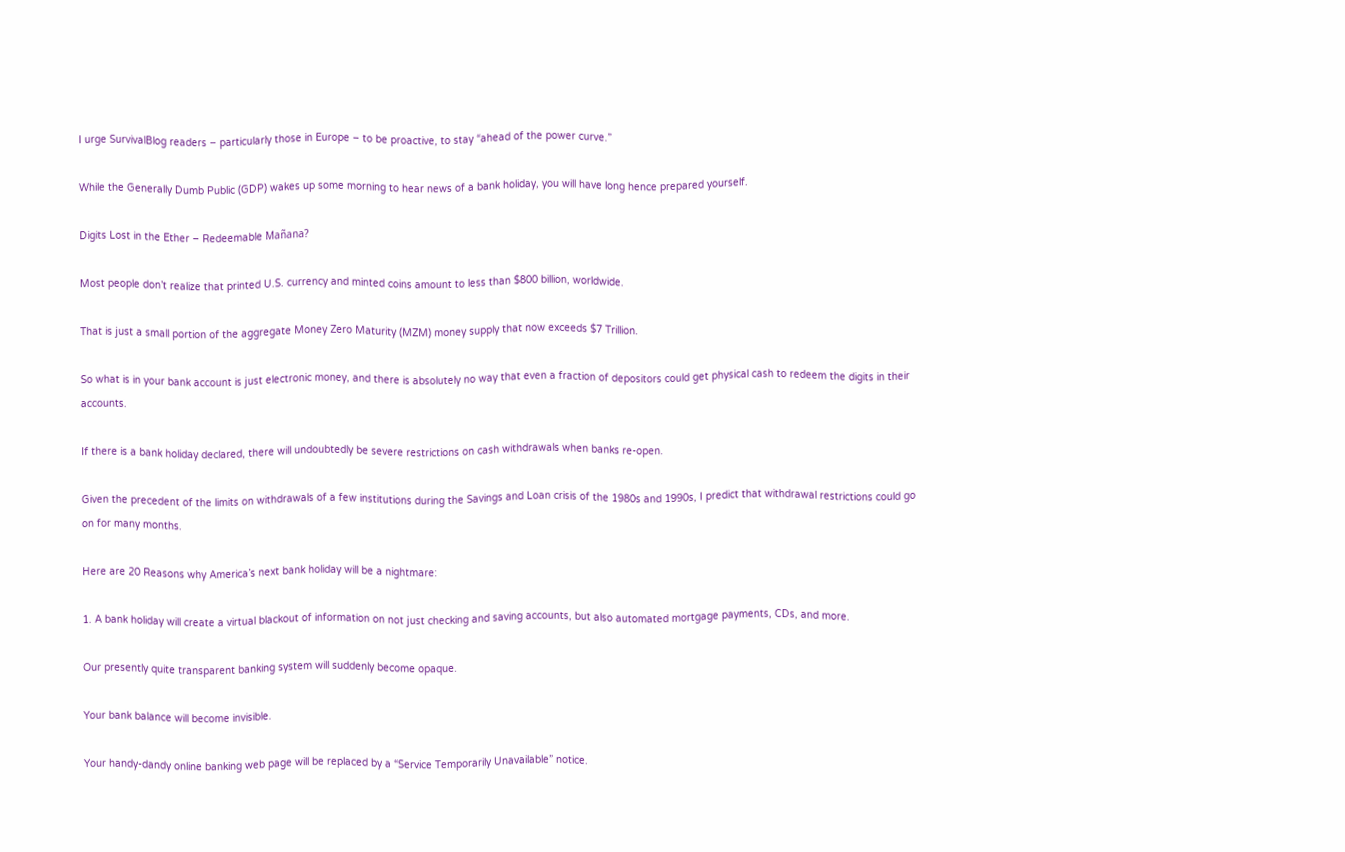I urge SurvivalBlog readers – particularly those in Europe – to be proactive, to stay “ahead of the power curve.”

While the Generally Dumb Public (GDP) wakes up some morning to hear news of a bank holiday, you will have long hence prepared yourself.

Digits Lost in the Ether – Redeemable Mañana?

Most people don’t realize that printed U.S. currency and minted coins amount to less than $800 billion, worldwide.

That is just a small portion of the aggregate Money Zero Maturity (MZM) money supply that now exceeds $7 Trillion.

So what is in your bank account is just electronic money, and there is absolutely no way that even a fraction of depositors could get physical cash to redeem the digits in their accounts.

If there is a bank holiday declared, there will undoubtedly be severe restrictions on cash withdrawals when banks re-open.

Given the precedent of the limits on withdrawals of a few institutions during the Savings and Loan crisis of the 1980s and 1990s, I predict that withdrawal restrictions could go on for many months.

Here are 20 Reasons why America’s next bank holiday will be a nightmare:

1. A bank holiday will create a virtual blackout of information on not just checking and saving accounts, but also automated mortgage payments, CDs, and more.

Our presently quite transparent banking system will suddenly become opaque.

Your bank balance will become invisible.

Your handy-dandy online banking web page will be replaced by a “Service Temporarily Unavailable” notice.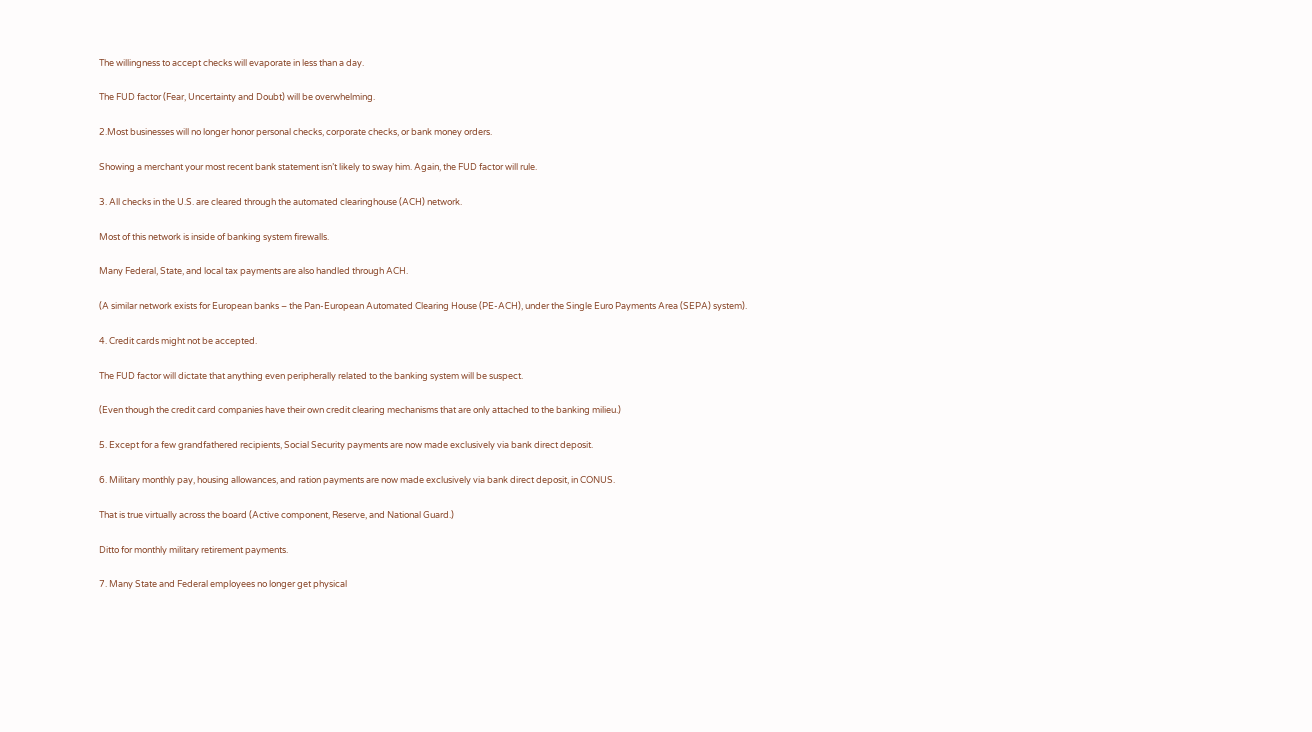The willingness to accept checks will evaporate in less than a day.

The FUD factor (Fear, Uncertainty and Doubt) will be overwhelming.

2.Most businesses will no longer honor personal checks, corporate checks, or bank money orders.

Showing a merchant your most recent bank statement isn’t likely to sway him. Again, the FUD factor will rule.

3. All checks in the U.S. are cleared through the automated clearinghouse (ACH) network.

Most of this network is inside of banking system firewalls.

Many Federal, State, and local tax payments are also handled through ACH.

(A similar network exists for European banks – the Pan-European Automated Clearing House (PE-ACH), under the Single Euro Payments Area (SEPA) system).

4. Credit cards might not be accepted.

The FUD factor will dictate that anything even peripherally related to the banking system will be suspect.

(Even though the credit card companies have their own credit clearing mechanisms that are only attached to the banking milieu.)

5. Except for a few grandfathered recipients, Social Security payments are now made exclusively via bank direct deposit.

6. Military monthly pay, housing allowances, and ration payments are now made exclusively via bank direct deposit, in CONUS.

That is true virtually across the board (Active component, Reserve, and National Guard.)

Ditto for monthly military retirement payments.

7. Many State and Federal employees no longer get physical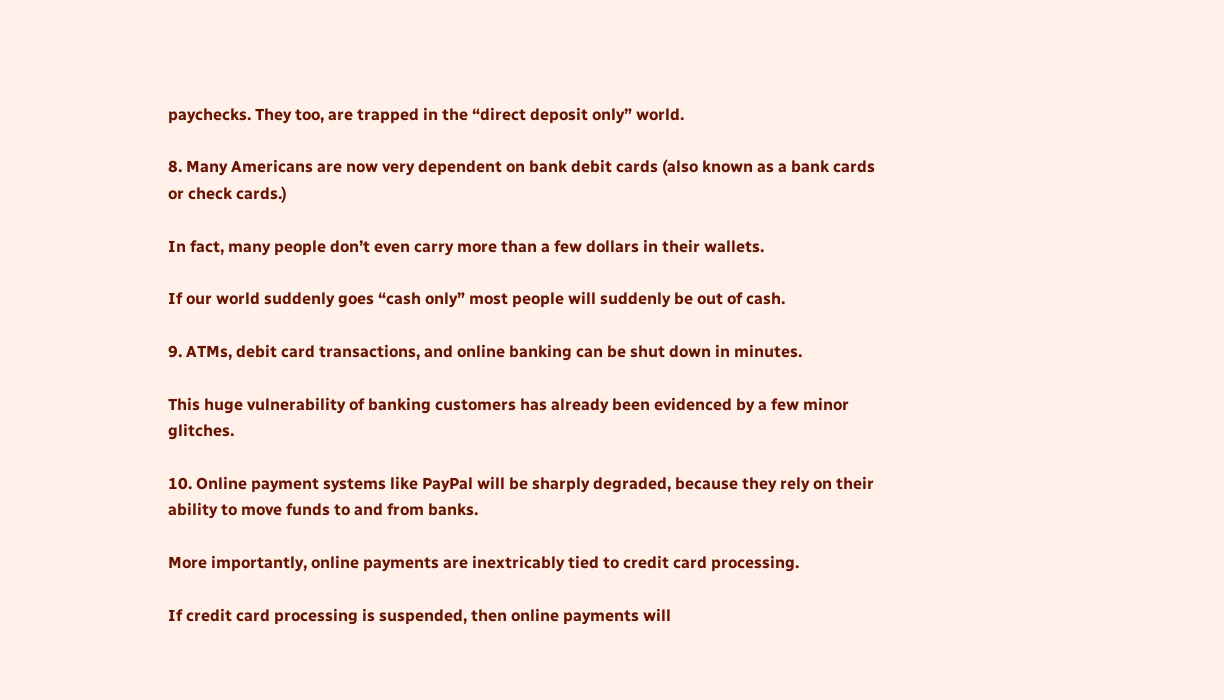paychecks. They too, are trapped in the “direct deposit only” world.

8. Many Americans are now very dependent on bank debit cards (also known as a bank cards or check cards.)

In fact, many people don’t even carry more than a few dollars in their wallets.

If our world suddenly goes “cash only” most people will suddenly be out of cash.

9. ATMs, debit card transactions, and online banking can be shut down in minutes.

This huge vulnerability of banking customers has already been evidenced by a few minor glitches.

10. Online payment systems like PayPal will be sharply degraded, because they rely on their ability to move funds to and from banks.

More importantly, online payments are inextricably tied to credit card processing.

If credit card processing is suspended, then online payments will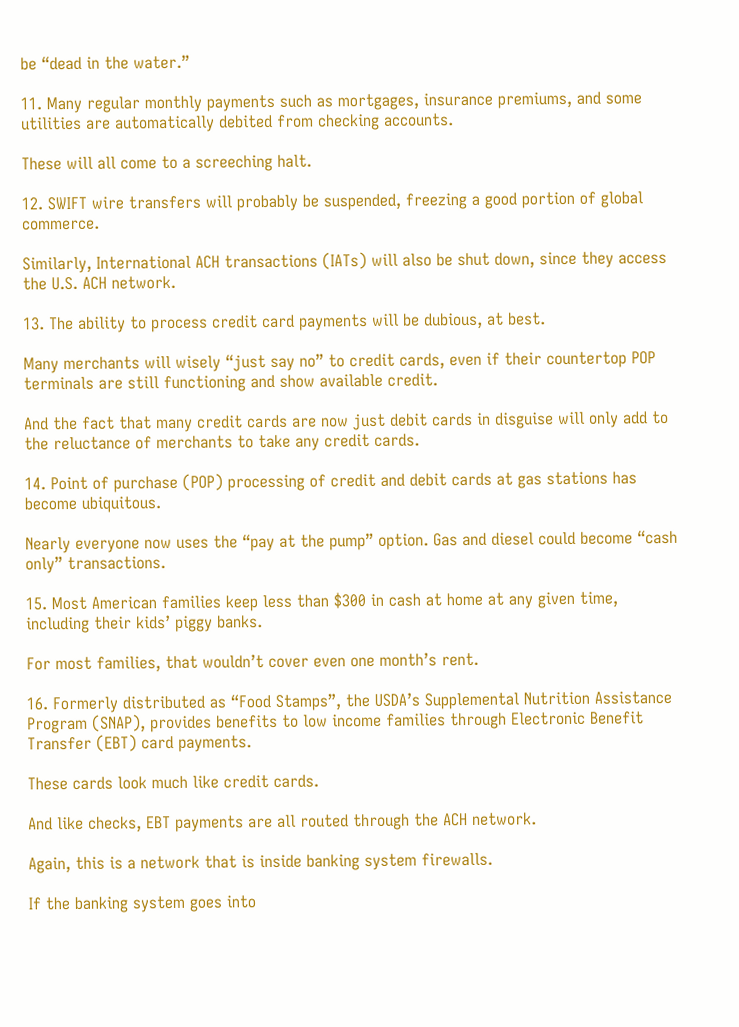be “dead in the water.”

11. Many regular monthly payments such as mortgages, insurance premiums, and some utilities are automatically debited from checking accounts.

These will all come to a screeching halt.

12. SWIFT wire transfers will probably be suspended, freezing a good portion of global commerce.

Similarly, International ACH transactions (IATs) will also be shut down, since they access the U.S. ACH network.

13. The ability to process credit card payments will be dubious, at best.

Many merchants will wisely “just say no” to credit cards, even if their countertop POP terminals are still functioning and show available credit.

And the fact that many credit cards are now just debit cards in disguise will only add to the reluctance of merchants to take any credit cards.

14. Point of purchase (POP) processing of credit and debit cards at gas stations has become ubiquitous.

Nearly everyone now uses the “pay at the pump” option. Gas and diesel could become “cash only” transactions.

15. Most American families keep less than $300 in cash at home at any given time, including their kids’ piggy banks.

For most families, that wouldn’t cover even one month’s rent.

16. Formerly distributed as “Food Stamps”, the USDA’s Supplemental Nutrition Assistance Program (SNAP), provides benefits to low income families through Electronic Benefit Transfer (EBT) card payments.

These cards look much like credit cards.

And like checks, EBT payments are all routed through the ACH network.

Again, this is a network that is inside banking system firewalls.

If the banking system goes into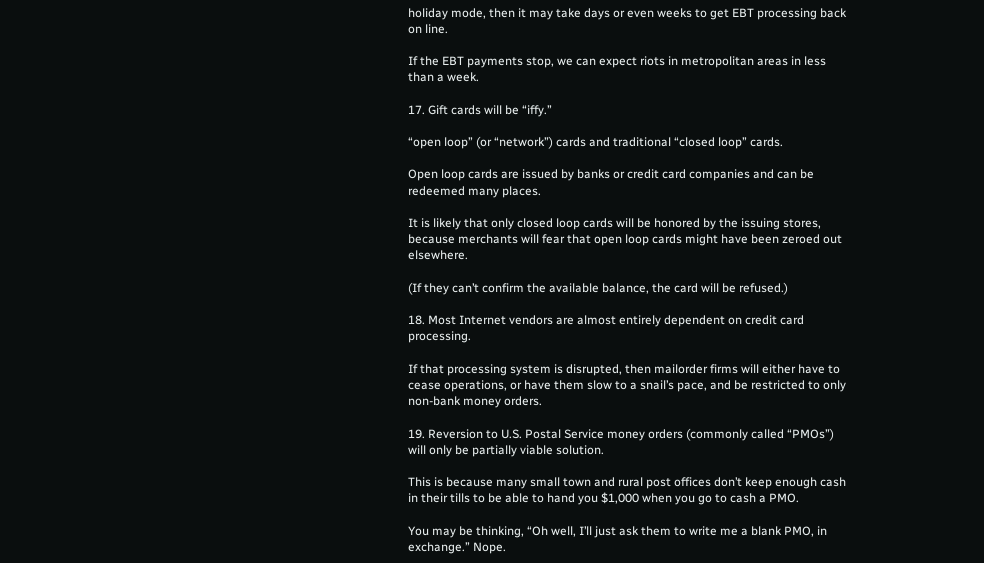holiday mode, then it may take days or even weeks to get EBT processing back on line.

If the EBT payments stop, we can expect riots in metropolitan areas in less than a week.

17. Gift cards will be “iffy.”

“open loop” (or “network”) cards and traditional “closed loop” cards.

Open loop cards are issued by banks or credit card companies and can be redeemed many places.

It is likely that only closed loop cards will be honored by the issuing stores, because merchants will fear that open loop cards might have been zeroed out elsewhere.

(If they can’t confirm the available balance, the card will be refused.)

18. Most Internet vendors are almost entirely dependent on credit card processing.

If that processing system is disrupted, then mailorder firms will either have to cease operations, or have them slow to a snail’s pace, and be restricted to only non-bank money orders.

19. Reversion to U.S. Postal Service money orders (commonly called “PMOs”) will only be partially viable solution.

This is because many small town and rural post offices don’t keep enough cash in their tills to be able to hand you $1,000 when you go to cash a PMO.

You may be thinking, “Oh well, I’ll just ask them to write me a blank PMO, in exchange.” Nope.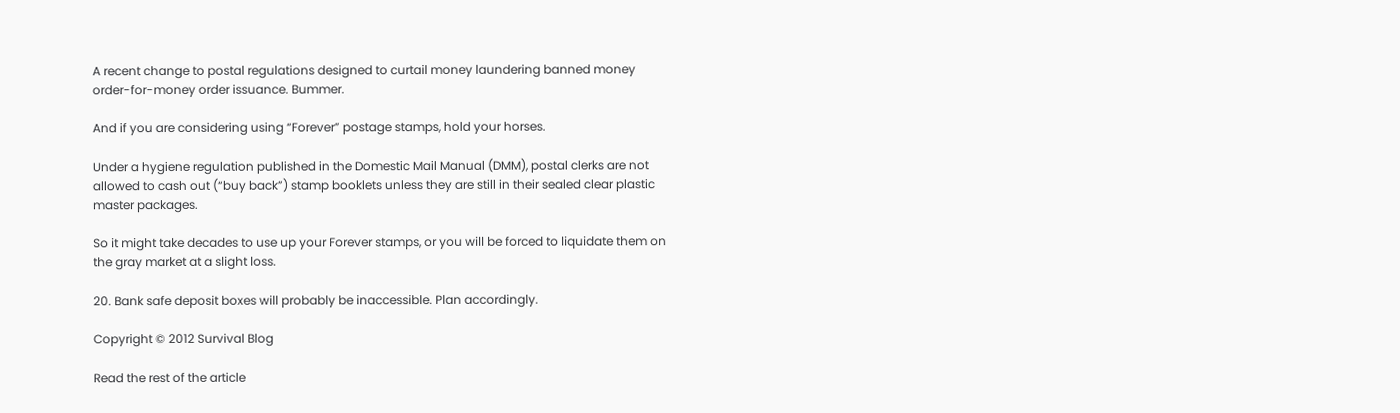A recent change to postal regulations designed to curtail money laundering banned money order-for-money order issuance. Bummer.

And if you are considering using “Forever” postage stamps, hold your horses.

Under a hygiene regulation published in the Domestic Mail Manual (DMM), postal clerks are not allowed to cash out (“buy back”) stamp booklets unless they are still in their sealed clear plastic master packages.

So it might take decades to use up your Forever stamps, or you will be forced to liquidate them on the gray market at a slight loss.

20. Bank safe deposit boxes will probably be inaccessible. Plan accordingly.

Copyright © 2012 Survival Blog

Read the rest of the article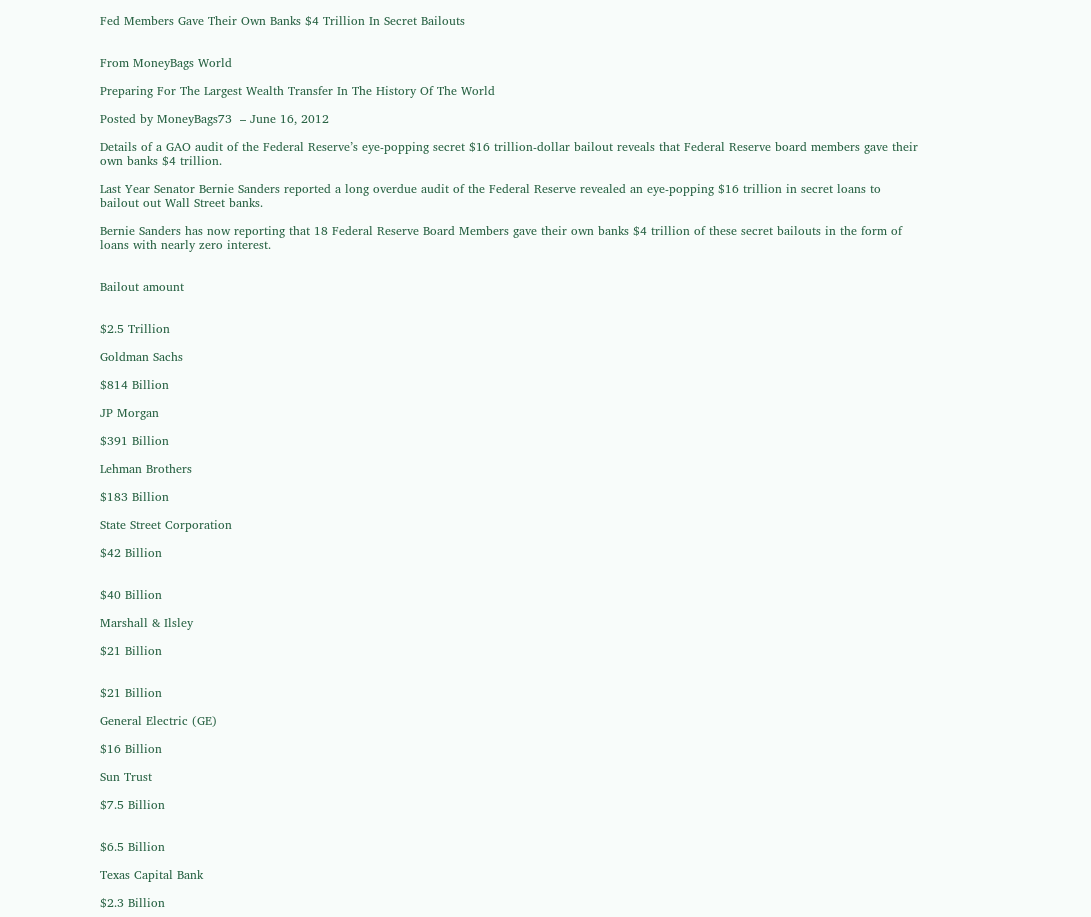Fed Members Gave Their Own Banks $4 Trillion In Secret Bailouts


From MoneyBags World

Preparing For The Largest Wealth Transfer In The History Of The World

Posted by MoneyBags73  – June 16, 2012

Details of a GAO audit of the Federal Reserve’s eye-popping secret $16 trillion-dollar bailout reveals that Federal Reserve board members gave their own banks $4 trillion.

Last Year Senator Bernie Sanders reported a long overdue audit of the Federal Reserve revealed an eye-popping $16 trillion in secret loans to bailout out Wall Street banks.

Bernie Sanders has now reporting that 18 Federal Reserve Board Members gave their own banks $4 trillion of these secret bailouts in the form of loans with nearly zero interest.


Bailout amount


$2.5 Trillion

Goldman Sachs

$814 Billion

JP Morgan

$391 Billion

Lehman Brothers

$183 Billion

State Street Corporation

$42 Billion


$40 Billion

Marshall & Ilsley

$21 Billion


$21 Billion

General Electric (GE)

$16 Billion

Sun Trust

$7.5 Billion


$6.5 Billion

Texas Capital Bank

$2.3 Billion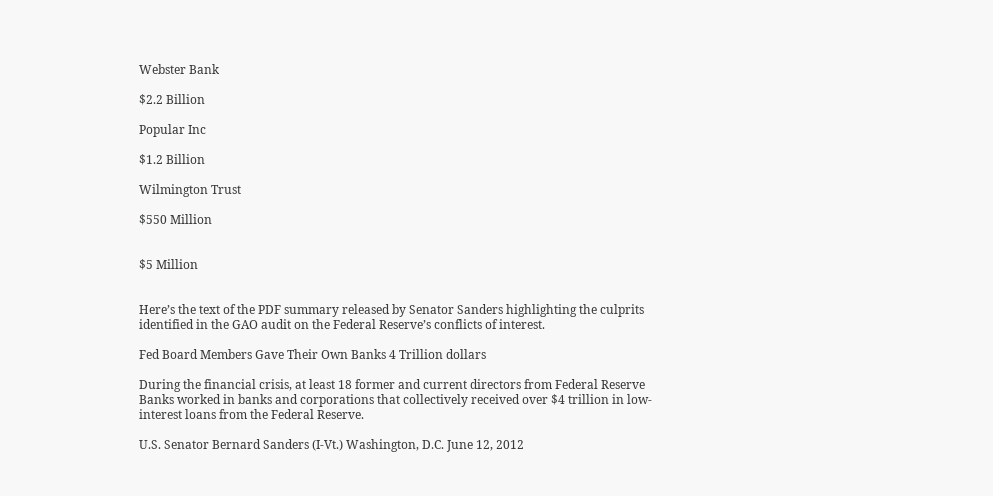Webster Bank

$2.2 Billion

Popular Inc

$1.2 Billion

Wilmington Trust

$550 Million


$5 Million


Here’s the text of the PDF summary released by Senator Sanders highlighting the culprits identified in the GAO audit on the Federal Reserve’s conflicts of interest.

Fed Board Members Gave Their Own Banks 4 Trillion dollars

During the financial crisis, at least 18 former and current directors from Federal Reserve Banks worked in banks and corporations that collectively received over $4 trillion in low-interest loans from the Federal Reserve.

U.S. Senator Bernard Sanders (I-Vt.) Washington, D.C. June 12, 2012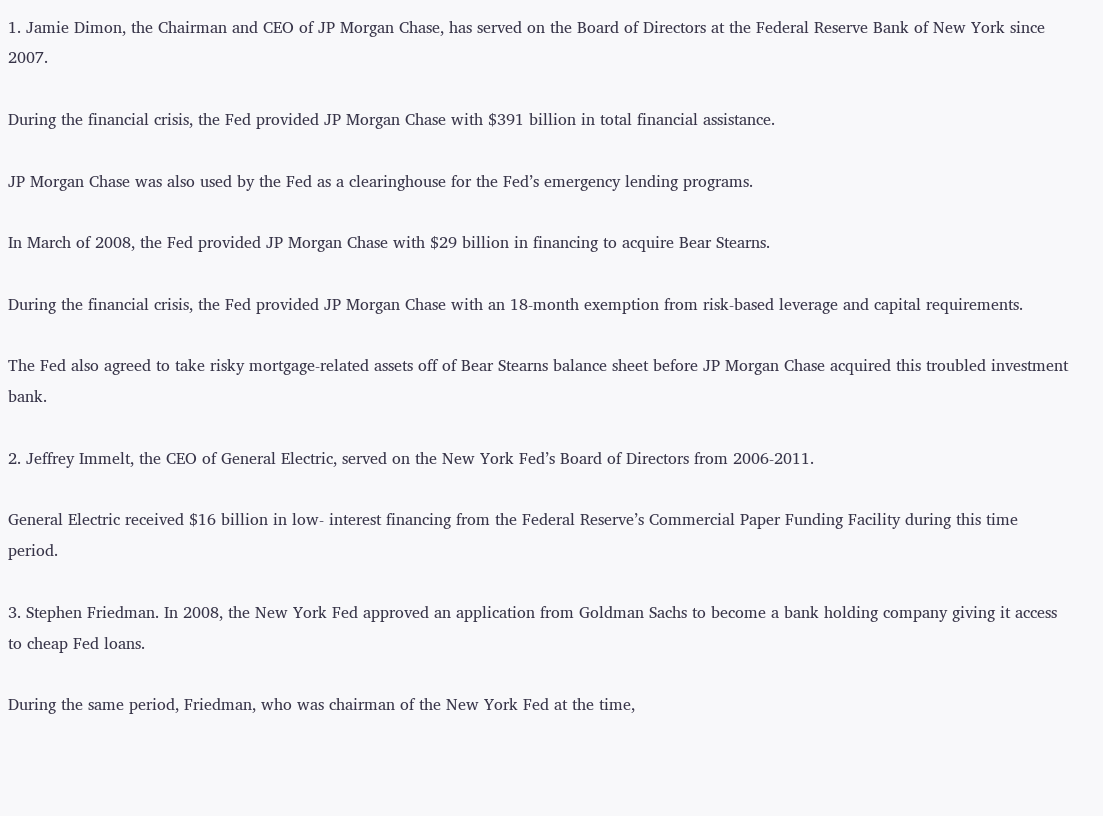1. Jamie Dimon, the Chairman and CEO of JP Morgan Chase, has served on the Board of Directors at the Federal Reserve Bank of New York since 2007.

During the financial crisis, the Fed provided JP Morgan Chase with $391 billion in total financial assistance.

JP Morgan Chase was also used by the Fed as a clearinghouse for the Fed’s emergency lending programs.

In March of 2008, the Fed provided JP Morgan Chase with $29 billion in financing to acquire Bear Stearns.

During the financial crisis, the Fed provided JP Morgan Chase with an 18-month exemption from risk-based leverage and capital requirements.

The Fed also agreed to take risky mortgage-related assets off of Bear Stearns balance sheet before JP Morgan Chase acquired this troubled investment bank.

2. Jeffrey Immelt, the CEO of General Electric, served on the New York Fed’s Board of Directors from 2006-2011.

General Electric received $16 billion in low- interest financing from the Federal Reserve’s Commercial Paper Funding Facility during this time period.

3. Stephen Friedman. In 2008, the New York Fed approved an application from Goldman Sachs to become a bank holding company giving it access to cheap Fed loans.

During the same period, Friedman, who was chairman of the New York Fed at the time,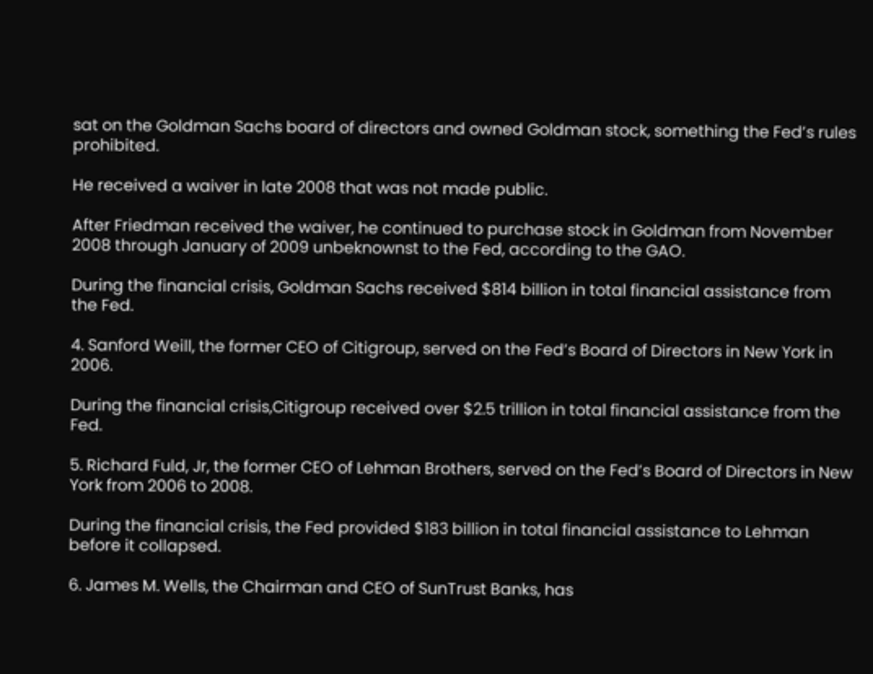sat on the Goldman Sachs board of directors and owned Goldman stock, something the Fed’s rules prohibited.

He received a waiver in late 2008 that was not made public.

After Friedman received the waiver, he continued to purchase stock in Goldman from November 2008 through January of 2009 unbeknownst to the Fed, according to the GAO.

During the financial crisis, Goldman Sachs received $814 billion in total financial assistance from the Fed.

4. Sanford Weill, the former CEO of Citigroup, served on the Fed’s Board of Directors in New York in 2006.

During the financial crisis,Citigroup received over $2.5 trillion in total financial assistance from the Fed.

5. Richard Fuld, Jr, the former CEO of Lehman Brothers, served on the Fed’s Board of Directors in New York from 2006 to 2008.

During the financial crisis, the Fed provided $183 billion in total financial assistance to Lehman before it collapsed.

6. James M. Wells, the Chairman and CEO of SunTrust Banks, has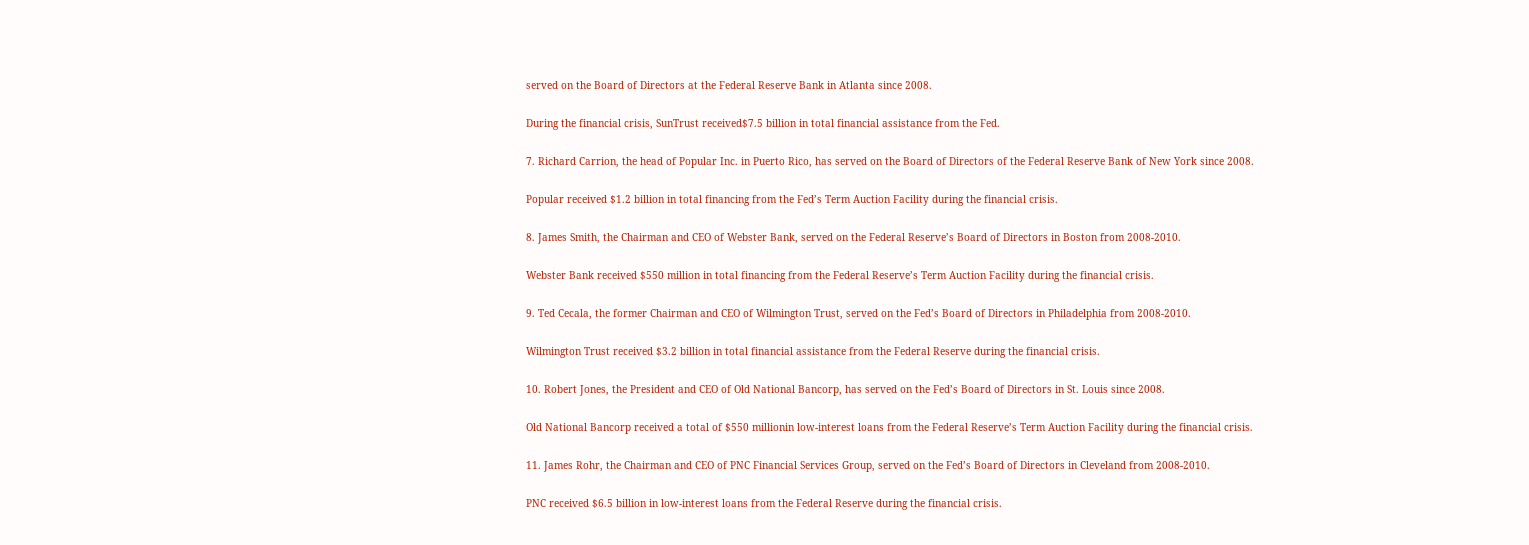served on the Board of Directors at the Federal Reserve Bank in Atlanta since 2008.

During the financial crisis, SunTrust received$7.5 billion in total financial assistance from the Fed.

7. Richard Carrion, the head of Popular Inc. in Puerto Rico, has served on the Board of Directors of the Federal Reserve Bank of New York since 2008.

Popular received $1.2 billion in total financing from the Fed’s Term Auction Facility during the financial crisis.

8. James Smith, the Chairman and CEO of Webster Bank, served on the Federal Reserve’s Board of Directors in Boston from 2008-2010.

Webster Bank received $550 million in total financing from the Federal Reserve’s Term Auction Facility during the financial crisis.

9. Ted Cecala, the former Chairman and CEO of Wilmington Trust, served on the Fed’s Board of Directors in Philadelphia from 2008-2010.

Wilmington Trust received $3.2 billion in total financial assistance from the Federal Reserve during the financial crisis.

10. Robert Jones, the President and CEO of Old National Bancorp, has served on the Fed’s Board of Directors in St. Louis since 2008.

Old National Bancorp received a total of $550 millionin low-interest loans from the Federal Reserve’s Term Auction Facility during the financial crisis.

11. James Rohr, the Chairman and CEO of PNC Financial Services Group, served on the Fed’s Board of Directors in Cleveland from 2008-2010.

PNC received $6.5 billion in low-interest loans from the Federal Reserve during the financial crisis.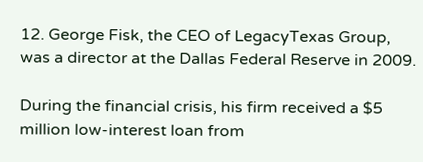12. George Fisk, the CEO of LegacyTexas Group, was a director at the Dallas Federal Reserve in 2009.

During the financial crisis, his firm received a $5 million low-interest loan from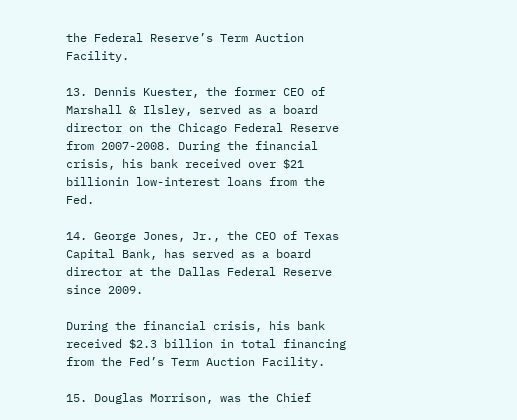the Federal Reserve’s Term Auction Facility.

13. Dennis Kuester, the former CEO of Marshall & Ilsley, served as a board director on the Chicago Federal Reserve from 2007-2008. During the financial crisis, his bank received over $21 billionin low-interest loans from the Fed.

14. George Jones, Jr., the CEO of Texas Capital Bank, has served as a board director at the Dallas Federal Reserve since 2009.

During the financial crisis, his bank received $2.3 billion in total financing from the Fed’s Term Auction Facility.

15. Douglas Morrison, was the Chief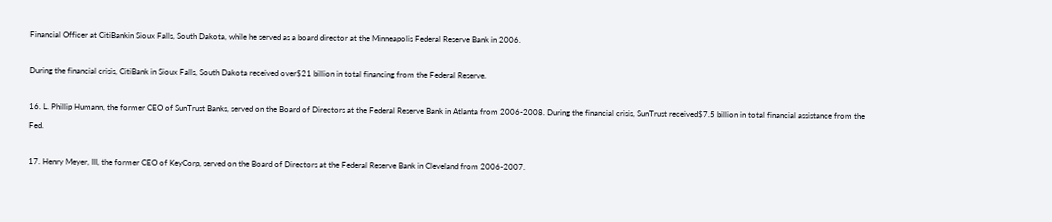Financial Officer at CitiBankin Sioux Falls, South Dakota, while he served as a board director at the Minneapolis Federal Reserve Bank in 2006.

During the financial crisis, CitiBank in Sioux Falls, South Dakota received over$21 billion in total financing from the Federal Reserve.

16. L. Phillip Humann, the former CEO of SunTrust Banks, served on the Board of Directors at the Federal Reserve Bank in Atlanta from 2006-2008. During the financial crisis, SunTrust received$7.5 billion in total financial assistance from the Fed.

17. Henry Meyer, III, the former CEO of KeyCorp, served on the Board of Directors at the Federal Reserve Bank in Cleveland from 2006-2007.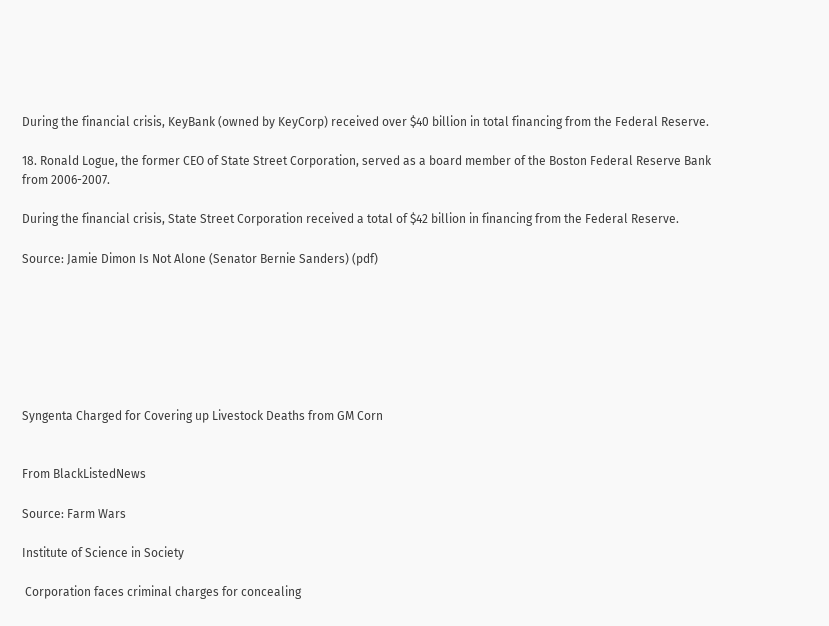During the financial crisis, KeyBank (owned by KeyCorp) received over $40 billion in total financing from the Federal Reserve.

18. Ronald Logue, the former CEO of State Street Corporation, served as a board member of the Boston Federal Reserve Bank from 2006-2007.

During the financial crisis, State Street Corporation received a total of $42 billion in financing from the Federal Reserve.

Source: Jamie Dimon Is Not Alone (Senator Bernie Sanders) (pdf)







Syngenta Charged for Covering up Livestock Deaths from GM Corn


From BlackListedNews

Source: Farm Wars

Institute of Science in Society

 Corporation faces criminal charges for concealing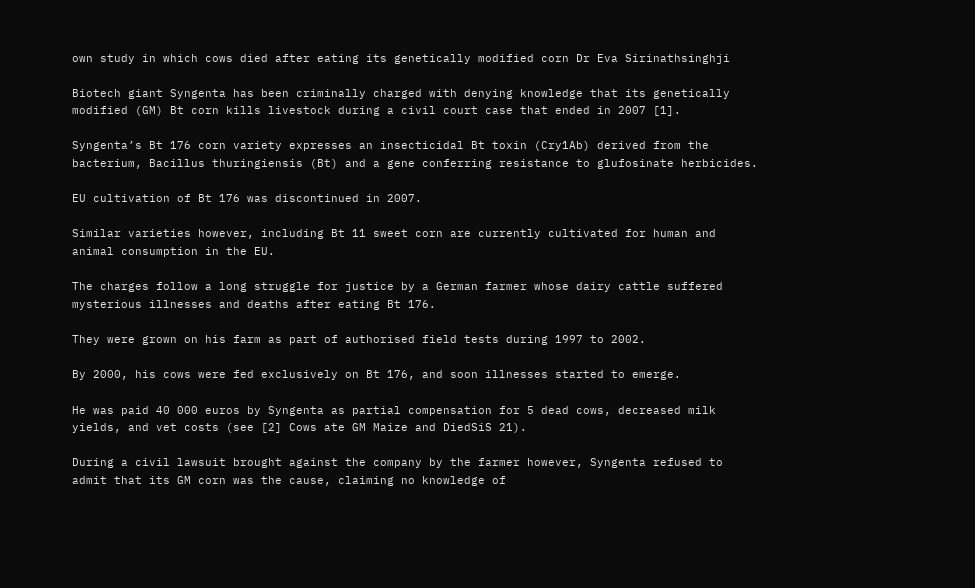own study in which cows died after eating its genetically modified corn Dr Eva Sirinathsinghji

Biotech giant Syngenta has been criminally charged with denying knowledge that its genetically modified (GM) Bt corn kills livestock during a civil court case that ended in 2007 [1].

Syngenta’s Bt 176 corn variety expresses an insecticidal Bt toxin (Cry1Ab) derived from the bacterium, Bacillus thuringiensis (Bt) and a gene conferring resistance to glufosinate herbicides.

EU cultivation of Bt 176 was discontinued in 2007.

Similar varieties however, including Bt 11 sweet corn are currently cultivated for human and animal consumption in the EU.

The charges follow a long struggle for justice by a German farmer whose dairy cattle suffered mysterious illnesses and deaths after eating Bt 176.

They were grown on his farm as part of authorised field tests during 1997 to 2002.

By 2000, his cows were fed exclusively on Bt 176, and soon illnesses started to emerge.

He was paid 40 000 euros by Syngenta as partial compensation for 5 dead cows, decreased milk yields, and vet costs (see [2] Cows ate GM Maize and DiedSiS 21).

During a civil lawsuit brought against the company by the farmer however, Syngenta refused to admit that its GM corn was the cause, claiming no knowledge of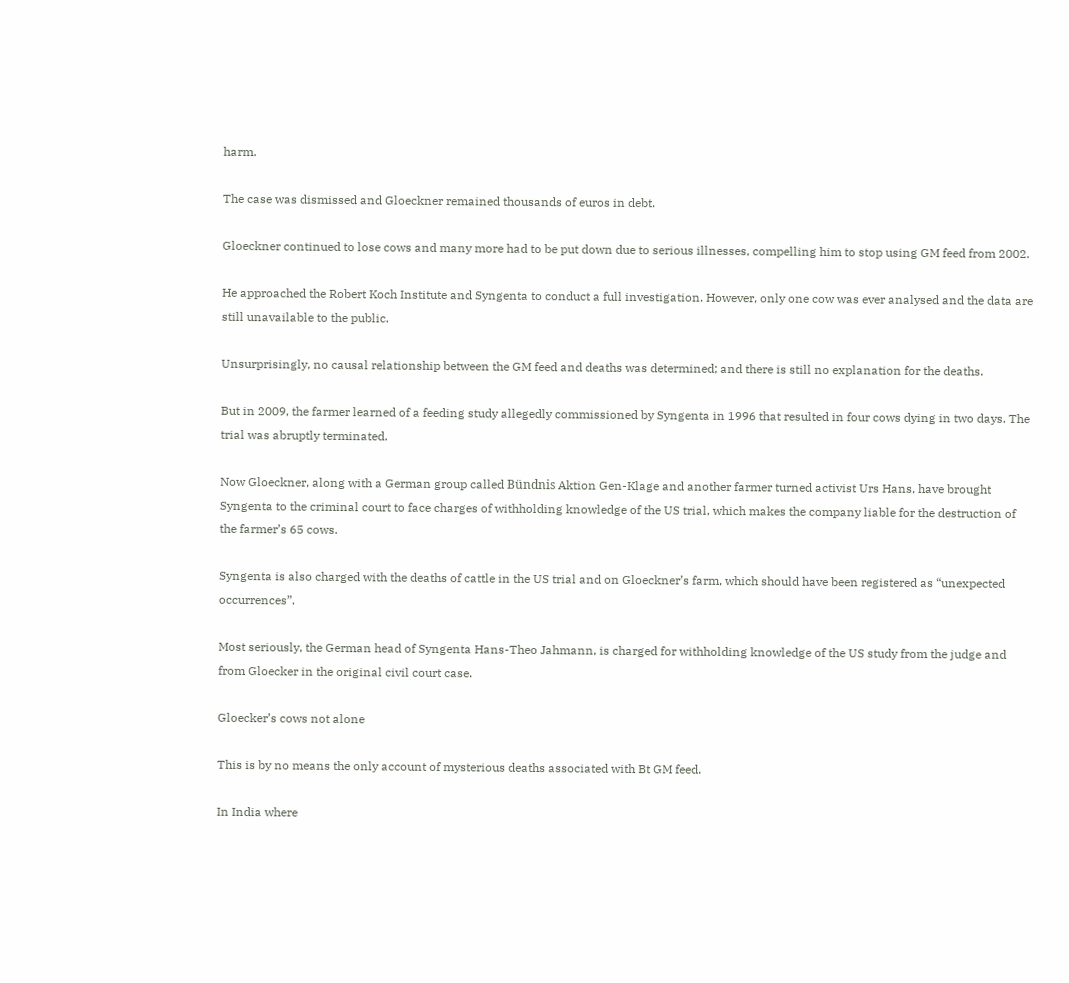harm.

The case was dismissed and Gloeckner remained thousands of euros in debt.

Gloeckner continued to lose cows and many more had to be put down due to serious illnesses, compelling him to stop using GM feed from 2002.

He approached the Robert Koch Institute and Syngenta to conduct a full investigation. However, only one cow was ever analysed and the data are still unavailable to the public.

Unsurprisingly, no causal relationship between the GM feed and deaths was determined; and there is still no explanation for the deaths.

But in 2009, the farmer learned of a feeding study allegedly commissioned by Syngenta in 1996 that resulted in four cows dying in two days. The trial was abruptly terminated.

Now Gloeckner, along with a German group called Bündnis Aktion Gen-Klage and another farmer turned activist Urs Hans, have brought Syngenta to the criminal court to face charges of withholding knowledge of the US trial, which makes the company liable for the destruction of the farmer’s 65 cows.

Syngenta is also charged with the deaths of cattle in the US trial and on Gloeckner’s farm, which should have been registered as “unexpected occurrences”.

Most seriously, the German head of Syngenta Hans-Theo Jahmann, is charged for withholding knowledge of the US study from the judge and from Gloecker in the original civil court case.

Gloecker’s cows not alone

This is by no means the only account of mysterious deaths associated with Bt GM feed.

In India where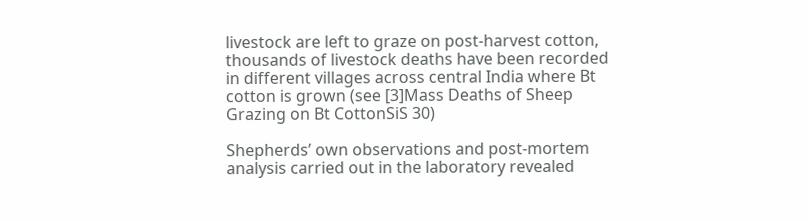livestock are left to graze on post-harvest cotton, thousands of livestock deaths have been recorded in different villages across central India where Bt cotton is grown (see [3]Mass Deaths of Sheep Grazing on Bt CottonSiS 30)

Shepherds’ own observations and post-mortem analysis carried out in the laboratory revealed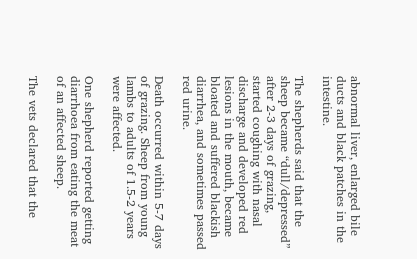abnormal liver, enlarged bile ducts and black patches in the intestine.

The shepherds said that the sheep became “dull/depressed” after 2-3 days of grazing, started coughing with nasal discharge and developed red lesions in the mouth, became bloated and suffered blackish diarrhea, and sometimes passed red urine.

Death occurred within 5-7 days of grazing. Sheep from young lambs to adults of 1.5-2 years were affected.

One shepherd reported getting diarrhoea from eating the meat of an affected sheep.

The vets declared that the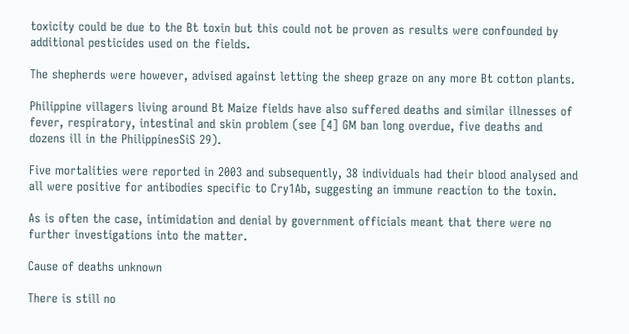toxicity could be due to the Bt toxin but this could not be proven as results were confounded by additional pesticides used on the fields.

The shepherds were however, advised against letting the sheep graze on any more Bt cotton plants.

Philippine villagers living around Bt Maize fields have also suffered deaths and similar illnesses of fever, respiratory, intestinal and skin problem (see [4] GM ban long overdue, five deaths and dozens ill in the PhilippinesSiS 29).

Five mortalities were reported in 2003 and subsequently, 38 individuals had their blood analysed and all were positive for antibodies specific to Cry1Ab, suggesting an immune reaction to the toxin.

As is often the case, intimidation and denial by government officials meant that there were no further investigations into the matter.

Cause of deaths unknown

There is still no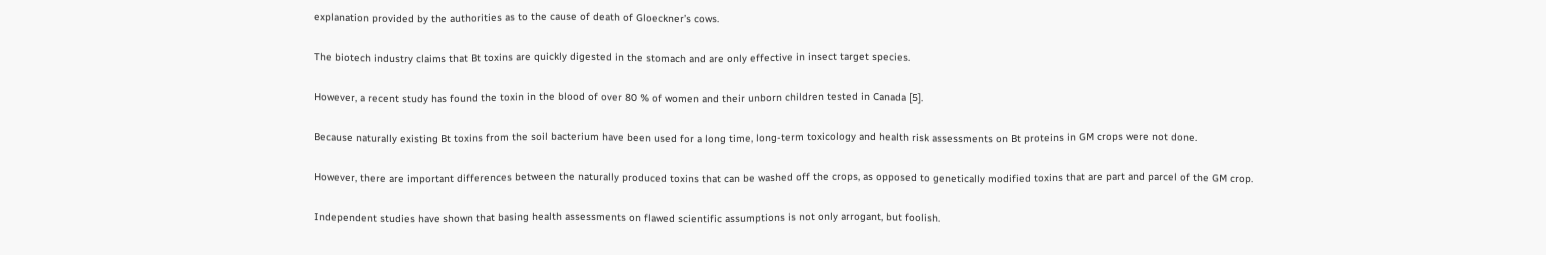explanation provided by the authorities as to the cause of death of Gloeckner’s cows.

The biotech industry claims that Bt toxins are quickly digested in the stomach and are only effective in insect target species.

However, a recent study has found the toxin in the blood of over 80 % of women and their unborn children tested in Canada [5].

Because naturally existing Bt toxins from the soil bacterium have been used for a long time, long-term toxicology and health risk assessments on Bt proteins in GM crops were not done.

However, there are important differences between the naturally produced toxins that can be washed off the crops, as opposed to genetically modified toxins that are part and parcel of the GM crop.

Independent studies have shown that basing health assessments on flawed scientific assumptions is not only arrogant, but foolish.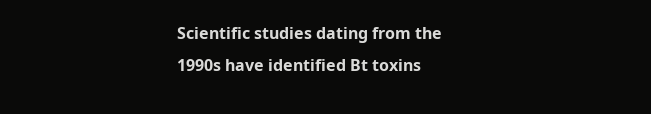Scientific studies dating from the 1990s have identified Bt toxins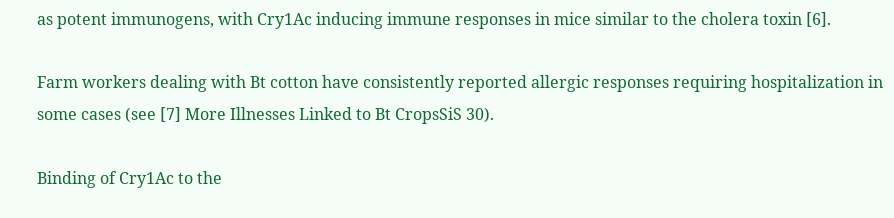as potent immunogens, with Cry1Ac inducing immune responses in mice similar to the cholera toxin [6].

Farm workers dealing with Bt cotton have consistently reported allergic responses requiring hospitalization in some cases (see [7] More Illnesses Linked to Bt CropsSiS 30).

Binding of Cry1Ac to the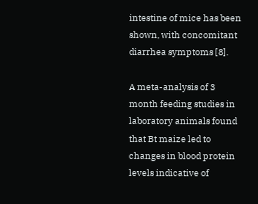intestine of mice has been shown, with concomitant diarrhea symptoms [8].

A meta-analysis of 3 month feeding studies in laboratory animals found that Bt maize led to changes in blood protein levels indicative of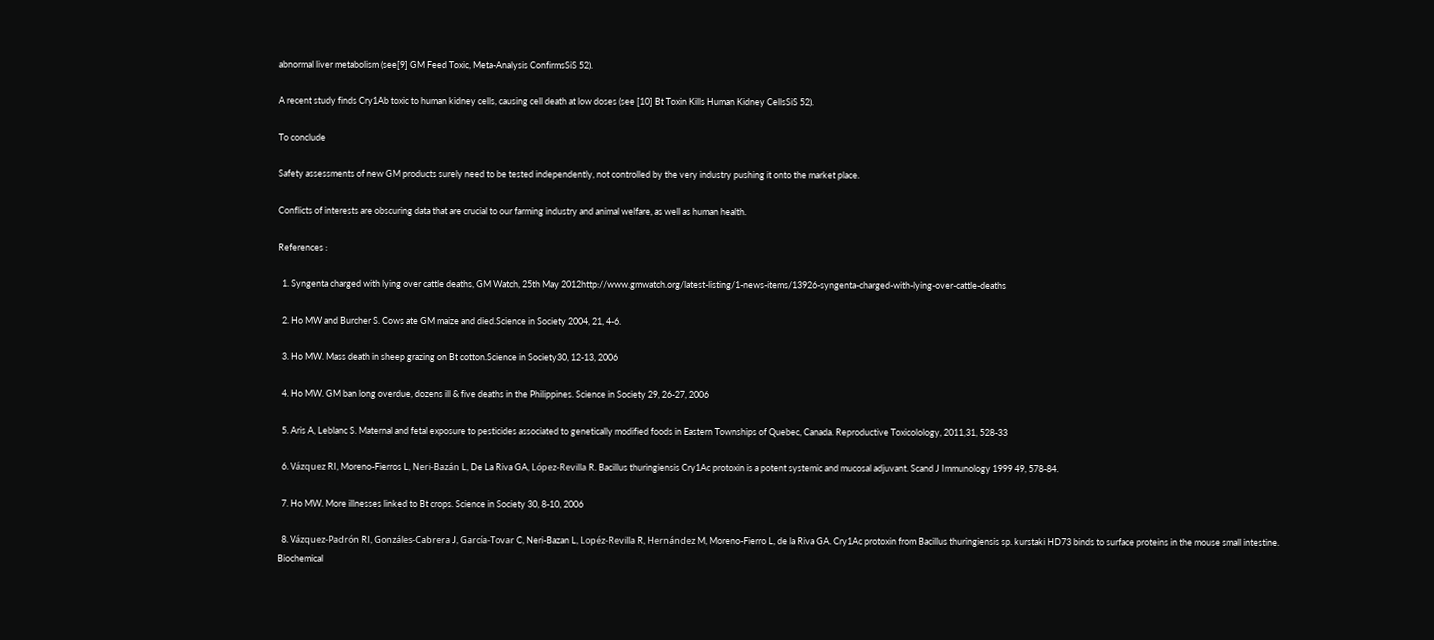abnormal liver metabolism (see[9] GM Feed Toxic, Meta-Analysis ConfirmsSiS 52).

A recent study finds Cry1Ab toxic to human kidney cells, causing cell death at low doses (see [10] Bt Toxin Kills Human Kidney CellsSiS 52).

To conclude

Safety assessments of new GM products surely need to be tested independently, not controlled by the very industry pushing it onto the market place.

Conflicts of interests are obscuring data that are crucial to our farming industry and animal welfare, as well as human health.

References :

  1. Syngenta charged with lying over cattle deaths, GM Watch, 25th May 2012http://www.gmwatch.org/latest-listing/1-news-items/13926-syngenta-charged-with-lying-over-cattle-deaths

  2. Ho MW and Burcher S. Cows ate GM maize and died.Science in Society 2004, 21, 4-6.

  3. Ho MW. Mass death in sheep grazing on Bt cotton.Science in Society30, 12-13, 2006

  4. Ho MW. GM ban long overdue, dozens ill & five deaths in the Philippines. Science in Society 29, 26-27, 2006

  5. Aris A, Leblanc S. Maternal and fetal exposure to pesticides associated to genetically modified foods in Eastern Townships of Quebec, Canada. Reproductive Toxicolology, 2011,31, 528-33

  6. Vázquez RI, Moreno-Fierros L, Neri-Bazán L, De La Riva GA, López-Revilla R. Bacillus thuringiensis Cry1Ac protoxin is a potent systemic and mucosal adjuvant. Scand J Immunology 1999 49, 578-84.

  7. Ho MW. More illnesses linked to Bt crops. Science in Society 30, 8-10, 2006

  8. Vázquez-Padrón RI, Gonzáles-Cabrera J, García-Tovar C, Neri-Bazan L, Lopéz-Revilla R, Hernández M, Moreno-Fierro L, de la Riva GA. Cry1Ac protoxin from Bacillus thuringiensis sp. kurstaki HD73 binds to surface proteins in the mouse small intestine. Biochemical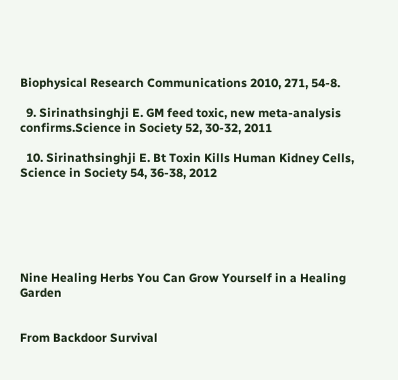Biophysical Research Communications 2010, 271, 54-8.

  9. Sirinathsinghji E. GM feed toxic, new meta-analysis confirms.Science in Society 52, 30-32, 2011

  10. Sirinathsinghji E. Bt Toxin Kills Human Kidney Cells, Science in Society 54, 36-38, 2012






Nine Healing Herbs You Can Grow Yourself in a Healing Garden


From Backdoor Survival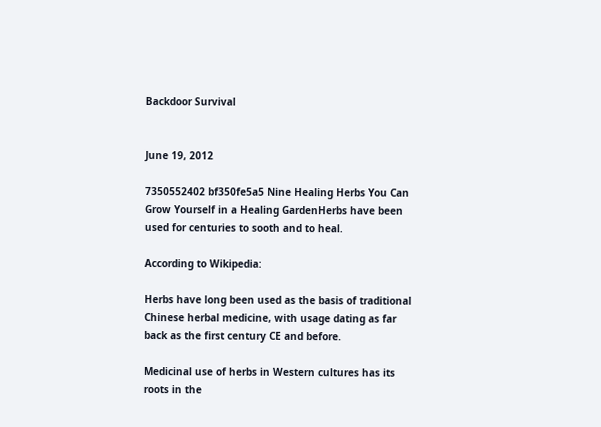Backdoor Survival


June 19, 2012

7350552402 bf350fe5a5 Nine Healing Herbs You Can Grow Yourself in a Healing GardenHerbs have been used for centuries to sooth and to heal.

According to Wikipedia:

Herbs have long been used as the basis of traditional Chinese herbal medicine, with usage dating as far back as the first century CE and before.

Medicinal use of herbs in Western cultures has its roots in the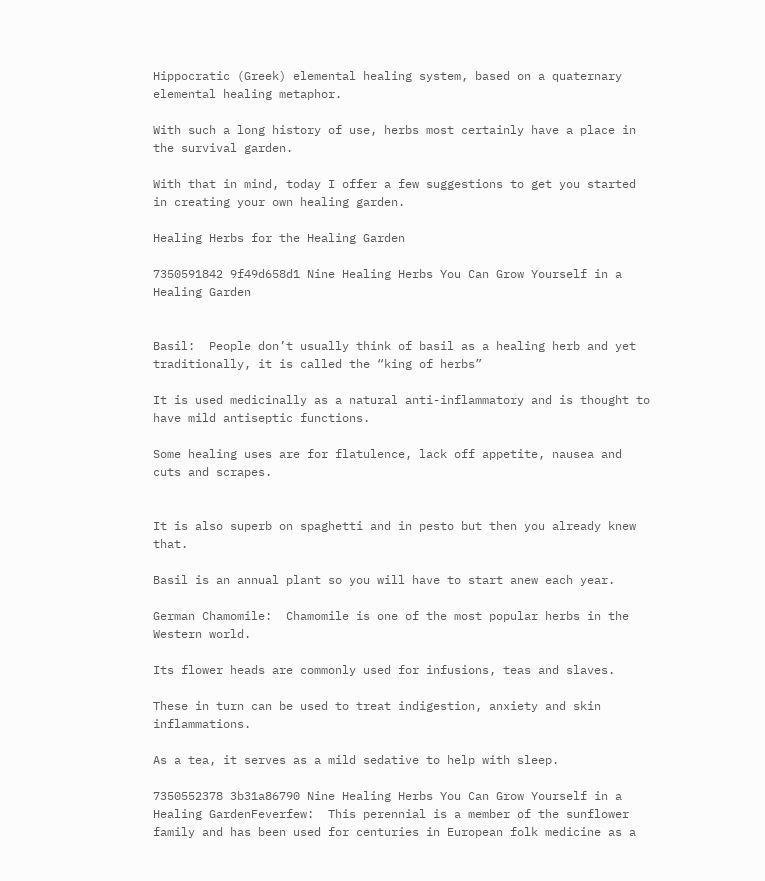Hippocratic (Greek) elemental healing system, based on a quaternary elemental healing metaphor.

With such a long history of use, herbs most certainly have a place in the survival garden.

With that in mind, today I offer a few suggestions to get you started in creating your own healing garden.

Healing Herbs for the Healing Garden

7350591842 9f49d658d1 Nine Healing Herbs You Can Grow Yourself in a Healing Garden


Basil:  People don’t usually think of basil as a healing herb and yet traditionally, it is called the “king of herbs”

It is used medicinally as a natural anti-inflammatory and is thought to have mild antiseptic functions.

Some healing uses are for flatulence, lack off appetite, nausea and cuts and scrapes.


It is also superb on spaghetti and in pesto but then you already knew that.

Basil is an annual plant so you will have to start anew each year.

German Chamomile:  Chamomile is one of the most popular herbs in the Western world.

Its flower heads are commonly used for infusions, teas and slaves.

These in turn can be used to treat indigestion, anxiety and skin inflammations.

As a tea, it serves as a mild sedative to help with sleep.

7350552378 3b31a86790 Nine Healing Herbs You Can Grow Yourself in a Healing GardenFeverfew:  This perennial is a member of the sunflower family and has been used for centuries in European folk medicine as a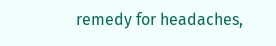remedy for headaches,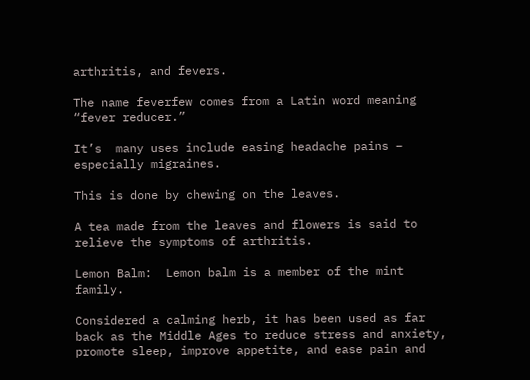arthritis, and fevers.

The name feverfew comes from a Latin word meaning “fever reducer.”

It’s  many uses include easing headache pains – especially migraines.

This is done by chewing on the leaves.

A tea made from the leaves and flowers is said to relieve the symptoms of arthritis.

Lemon Balm:  Lemon balm is a member of the mint family.

Considered a calming herb, it has been used as far back as the Middle Ages to reduce stress and anxiety, promote sleep, improve appetite, and ease pain and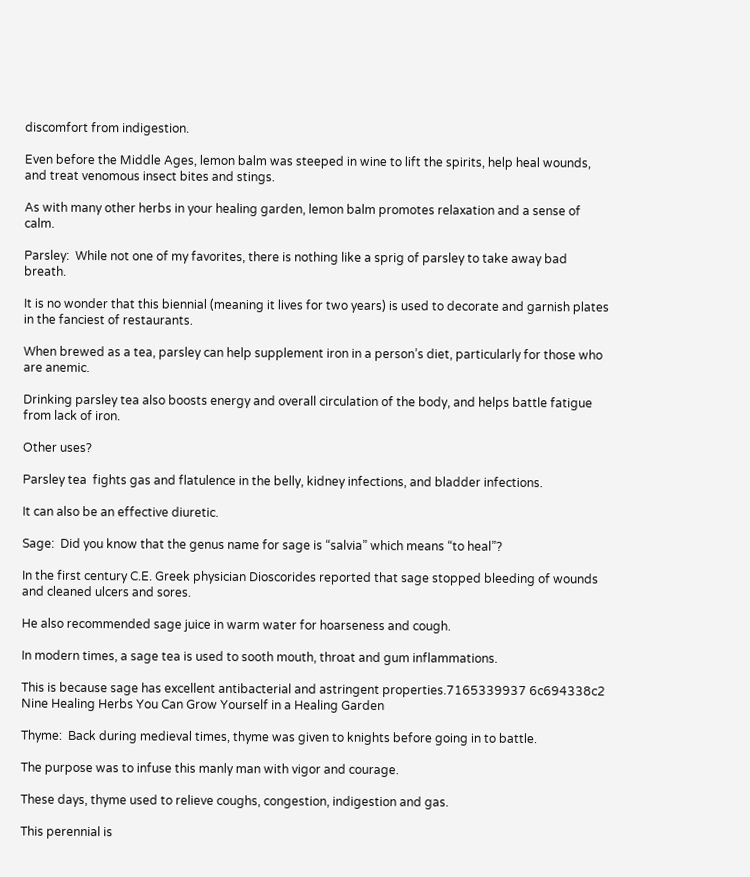discomfort from indigestion.

Even before the Middle Ages, lemon balm was steeped in wine to lift the spirits, help heal wounds, and treat venomous insect bites and stings.

As with many other herbs in your healing garden, lemon balm promotes relaxation and a sense of calm.

Parsley:  While not one of my favorites, there is nothing like a sprig of parsley to take away bad breath.

It is no wonder that this biennial (meaning it lives for two years) is used to decorate and garnish plates in the fanciest of restaurants.

When brewed as a tea, parsley can help supplement iron in a person’s diet, particularly for those who are anemic.

Drinking parsley tea also boosts energy and overall circulation of the body, and helps battle fatigue from lack of iron.

Other uses?

Parsley tea  fights gas and flatulence in the belly, kidney infections, and bladder infections.

It can also be an effective diuretic.

Sage:  Did you know that the genus name for sage is “salvia” which means “to heal”?

In the first century C.E. Greek physician Dioscorides reported that sage stopped bleeding of wounds and cleaned ulcers and sores.

He also recommended sage juice in warm water for hoarseness and cough.

In modern times, a sage tea is used to sooth mouth, throat and gum inflammations.

This is because sage has excellent antibacterial and astringent properties.7165339937 6c694338c2 Nine Healing Herbs You Can Grow Yourself in a Healing Garden

Thyme:  Back during medieval times, thyme was given to knights before going in to battle.

The purpose was to infuse this manly man with vigor and courage.

These days, thyme used to relieve coughs, congestion, indigestion and gas.

This perennial is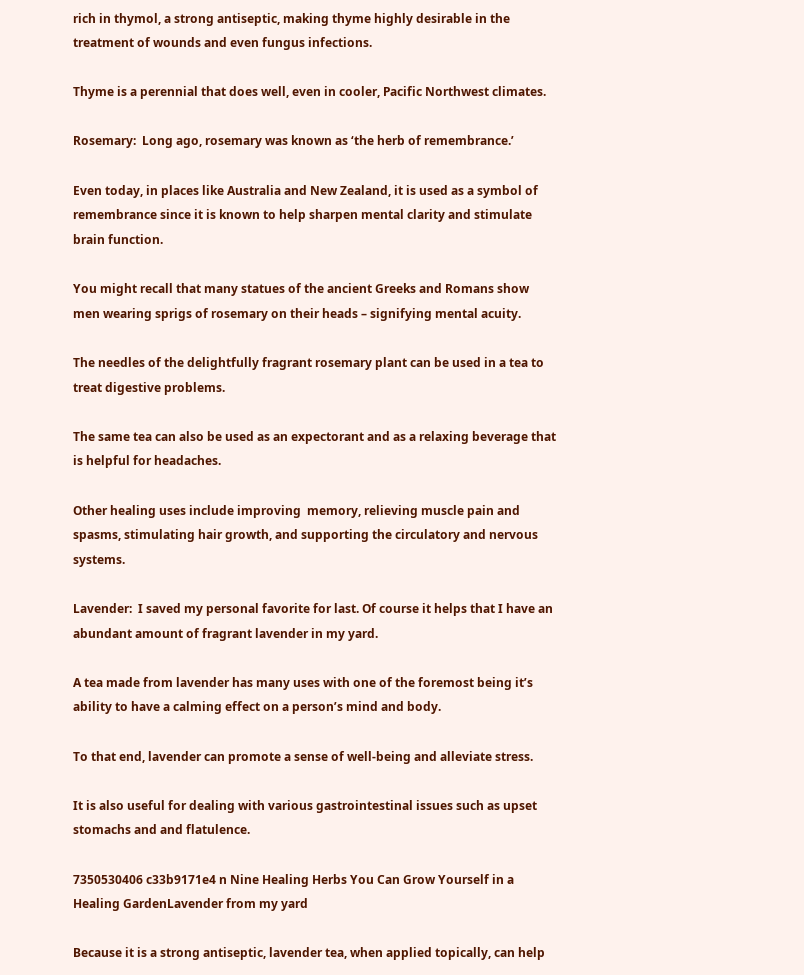rich in thymol, a strong antiseptic, making thyme highly desirable in the treatment of wounds and even fungus infections.

Thyme is a perennial that does well, even in cooler, Pacific Northwest climates.

Rosemary:  Long ago, rosemary was known as ‘the herb of remembrance.’

Even today, in places like Australia and New Zealand, it is used as a symbol of remembrance since it is known to help sharpen mental clarity and stimulate brain function.

You might recall that many statues of the ancient Greeks and Romans show men wearing sprigs of rosemary on their heads – signifying mental acuity.

The needles of the delightfully fragrant rosemary plant can be used in a tea to treat digestive problems.

The same tea can also be used as an expectorant and as a relaxing beverage that is helpful for headaches.

Other healing uses include improving  memory, relieving muscle pain and spasms, stimulating hair growth, and supporting the circulatory and nervous systems.

Lavender:  I saved my personal favorite for last. Of course it helps that I have an abundant amount of fragrant lavender in my yard.

A tea made from lavender has many uses with one of the foremost being it’s ability to have a calming effect on a person’s mind and body.

To that end, lavender can promote a sense of well-being and alleviate stress.

It is also useful for dealing with various gastrointestinal issues such as upset stomachs and and flatulence.

7350530406 c33b9171e4 n Nine Healing Herbs You Can Grow Yourself in a Healing GardenLavender from my yard

Because it is a strong antiseptic, lavender tea, when applied topically, can help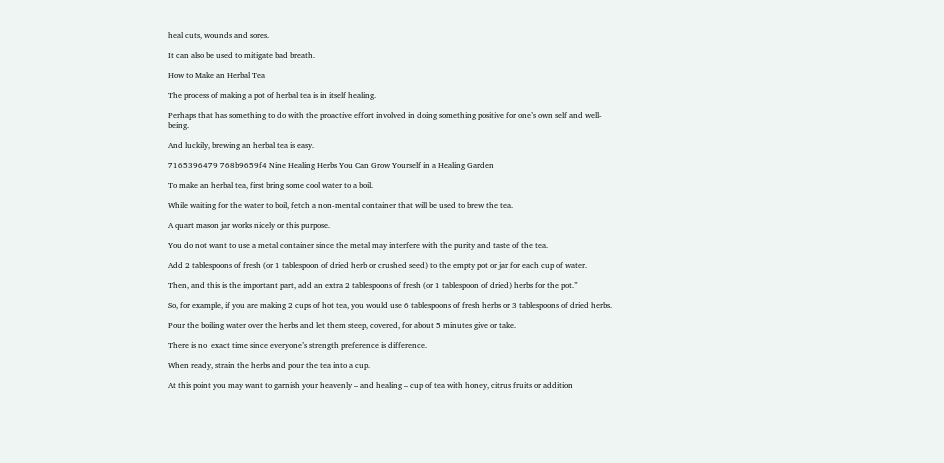heal cuts, wounds and sores.

It can also be used to mitigate bad breath.

How to Make an Herbal Tea

The process of making a pot of herbal tea is in itself healing.

Perhaps that has something to do with the proactive effort involved in doing something positive for one’s own self and well-being.

And luckily, brewing an herbal tea is easy.

7165396479 768b9659f4 Nine Healing Herbs You Can Grow Yourself in a Healing Garden

To make an herbal tea, first bring some cool water to a boil.

While waiting for the water to boil, fetch a non-mental container that will be used to brew the tea.

A quart mason jar works nicely or this purpose.

You do not want to use a metal container since the metal may interfere with the purity and taste of the tea.

Add 2 tablespoons of fresh (or 1 tablespoon of dried herb or crushed seed) to the empty pot or jar for each cup of water.

Then, and this is the important part, add an extra 2 tablespoons of fresh (or 1 tablespoon of dried) herbs for the pot.”

So, for example, if you are making 2 cups of hot tea, you would use 6 tablespoons of fresh herbs or 3 tablespoons of dried herbs.

Pour the boiling water over the herbs and let them steep, covered, for about 5 minutes give or take.

There is no  exact time since everyone’s strength preference is difference.

When ready, strain the herbs and pour the tea into a cup.

At this point you may want to garnish your heavenly – and healing – cup of tea with honey, citrus fruits or addition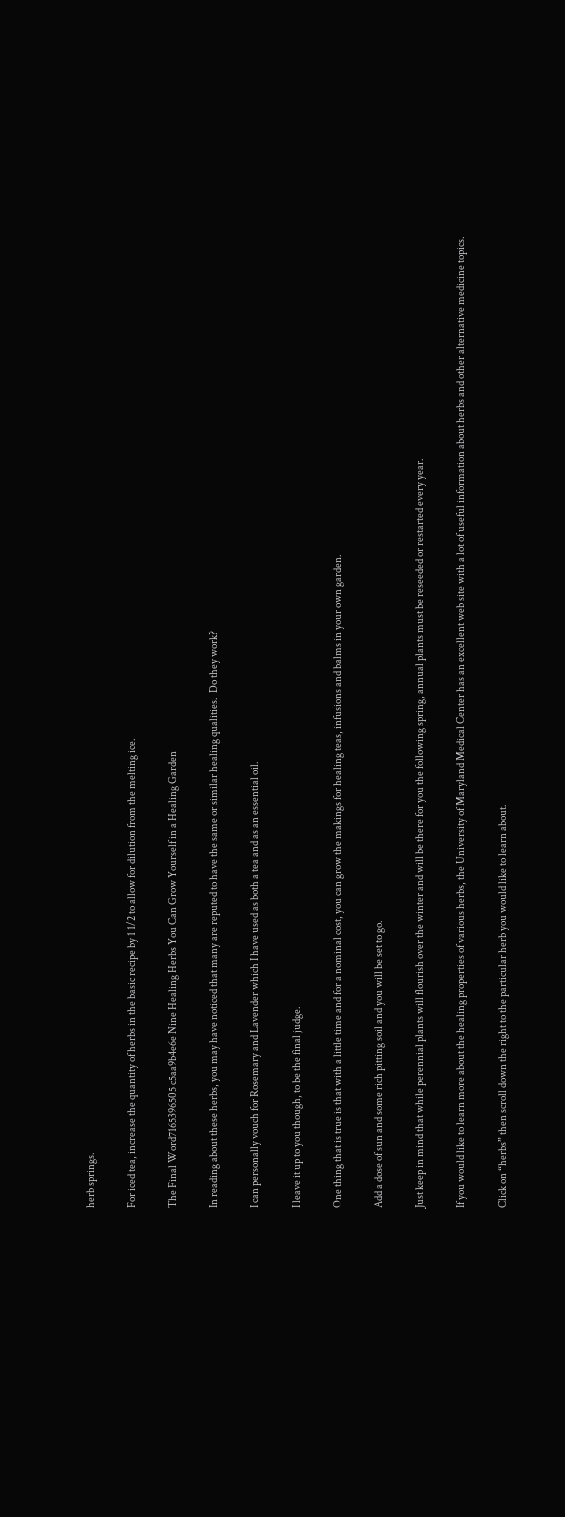herb springs.

For iced tea, increase the quantity of herbs in the basic recipe by 1 1/2 to allow for dilution from the melting ice.

The Final Word7165396505 c5aa9b4e6e Nine Healing Herbs You Can Grow Yourself in a Healing Garden

In reading about these herbs, you may have noticed that many are reputed to have the same or similar healing qualities.  Do they work?

I can personally vouch for Rosemary and Lavender which I have used as both a tea and as an essential oil.

I leave it up to you though, to be the final judge.

One thing that is true is that with a little time and for a nominal cost, you can grow the makings for healing teas, infusions and balms in your own garden.

Add a dose of sun and some rich pitting soil and you will be set to go.

Just keep in mind that while perennial plants will flourish over the winter and will be there for you the following spring, annual plants must be reseeded or restarted every year.

If you would like to learn more about the healing properties of various herbs, the University of Maryland Medical Center has an excellent web site with a lot of useful information about herbs and other alternative medicine topics.

Click on “herbs” then scroll down the right to the particular herb you would like to learn about.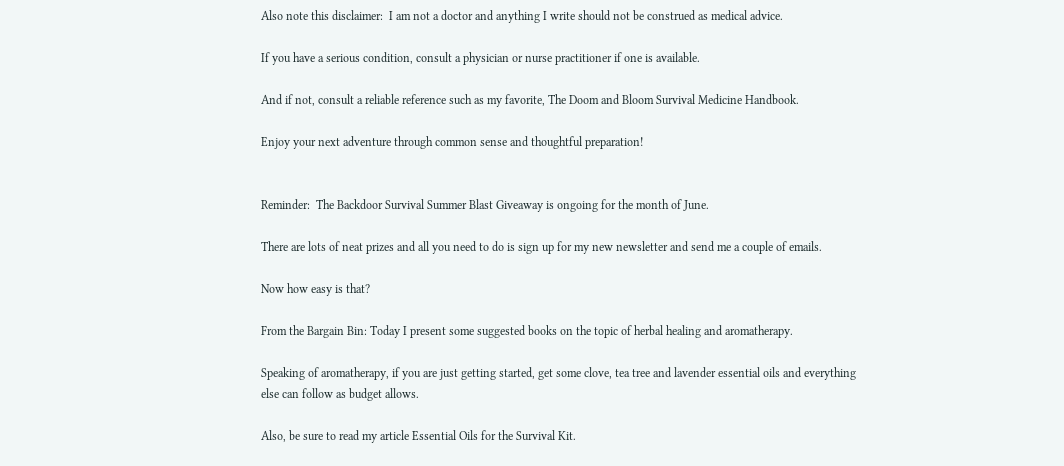Also note this disclaimer:  I am not a doctor and anything I write should not be construed as medical advice.

If you have a serious condition, consult a physician or nurse practitioner if one is available.

And if not, consult a reliable reference such as my favorite, The Doom and Bloom Survival Medicine Handbook.

Enjoy your next adventure through common sense and thoughtful preparation!


Reminder:  The Backdoor Survival Summer Blast Giveaway is ongoing for the month of June.

There are lots of neat prizes and all you need to do is sign up for my new newsletter and send me a couple of emails.

Now how easy is that?

From the Bargain Bin: Today I present some suggested books on the topic of herbal healing and aromatherapy.

Speaking of aromatherapy, if you are just getting started, get some clove, tea tree and lavender essential oils and everything else can follow as budget allows.

Also, be sure to read my article Essential Oils for the Survival Kit.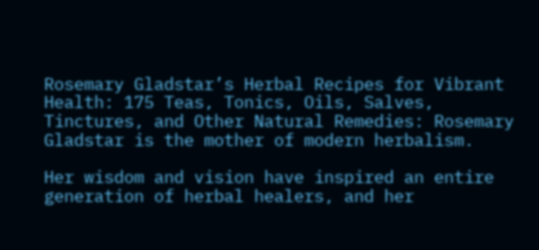Rosemary Gladstar’s Herbal Recipes for Vibrant Health: 175 Teas, Tonics, Oils, Salves, Tinctures, and Other Natural Remedies: Rosemary Gladstar is the mother of modern herbalism.

Her wisdom and vision have inspired an entire generation of herbal healers, and her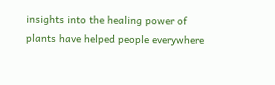insights into the healing power of plants have helped people everywhere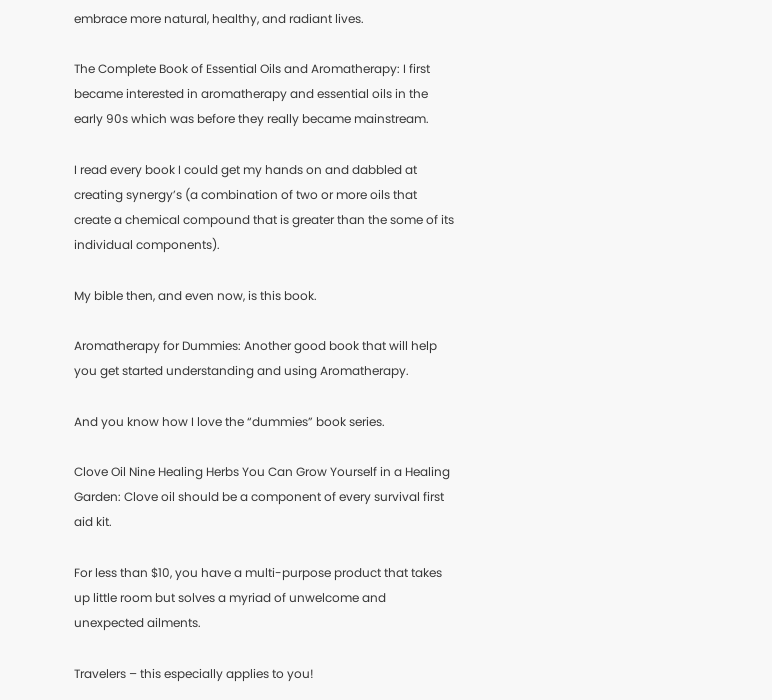embrace more natural, healthy, and radiant lives.

The Complete Book of Essential Oils and Aromatherapy: I first became interested in aromatherapy and essential oils in the early 90s which was before they really became mainstream.

I read every book I could get my hands on and dabbled at creating synergy’s (a combination of two or more oils that create a chemical compound that is greater than the some of its individual components).

My bible then, and even now, is this book.

Aromatherapy for Dummies: Another good book that will help you get started understanding and using Aromatherapy.

And you know how I love the “dummies” book series.

Clove Oil Nine Healing Herbs You Can Grow Yourself in a Healing Garden: Clove oil should be a component of every survival first aid kit.

For less than $10, you have a multi-purpose product that takes up little room but solves a myriad of unwelcome and unexpected ailments.

Travelers – this especially applies to you!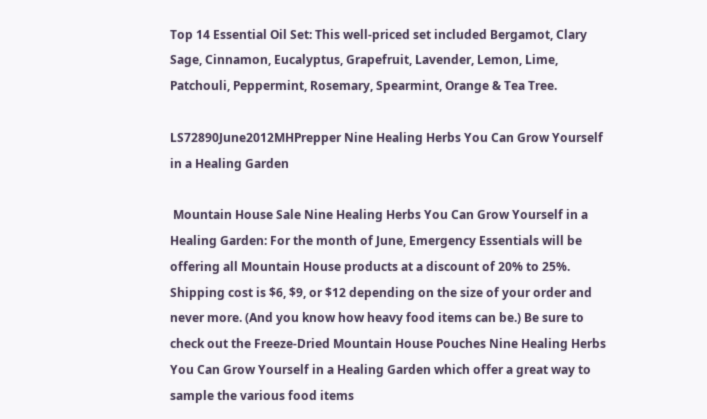Top 14 Essential Oil Set: This well-priced set included Bergamot, Clary Sage, Cinnamon, Eucalyptus, Grapefruit, Lavender, Lemon, Lime, Patchouli, Peppermint, Rosemary, Spearmint, Orange & Tea Tree.

LS72890June2012MHPrepper Nine Healing Herbs You Can Grow Yourself in a Healing Garden

 Mountain House Sale Nine Healing Herbs You Can Grow Yourself in a Healing Garden: For the month of June, Emergency Essentials will be offering all Mountain House products at a discount of 20% to 25%. Shipping cost is $6, $9, or $12 depending on the size of your order and never more. (And you know how heavy food items can be.) Be sure to check out the Freeze-Dried Mountain House Pouches Nine Healing Herbs You Can Grow Yourself in a Healing Garden which offer a great way to sample the various food items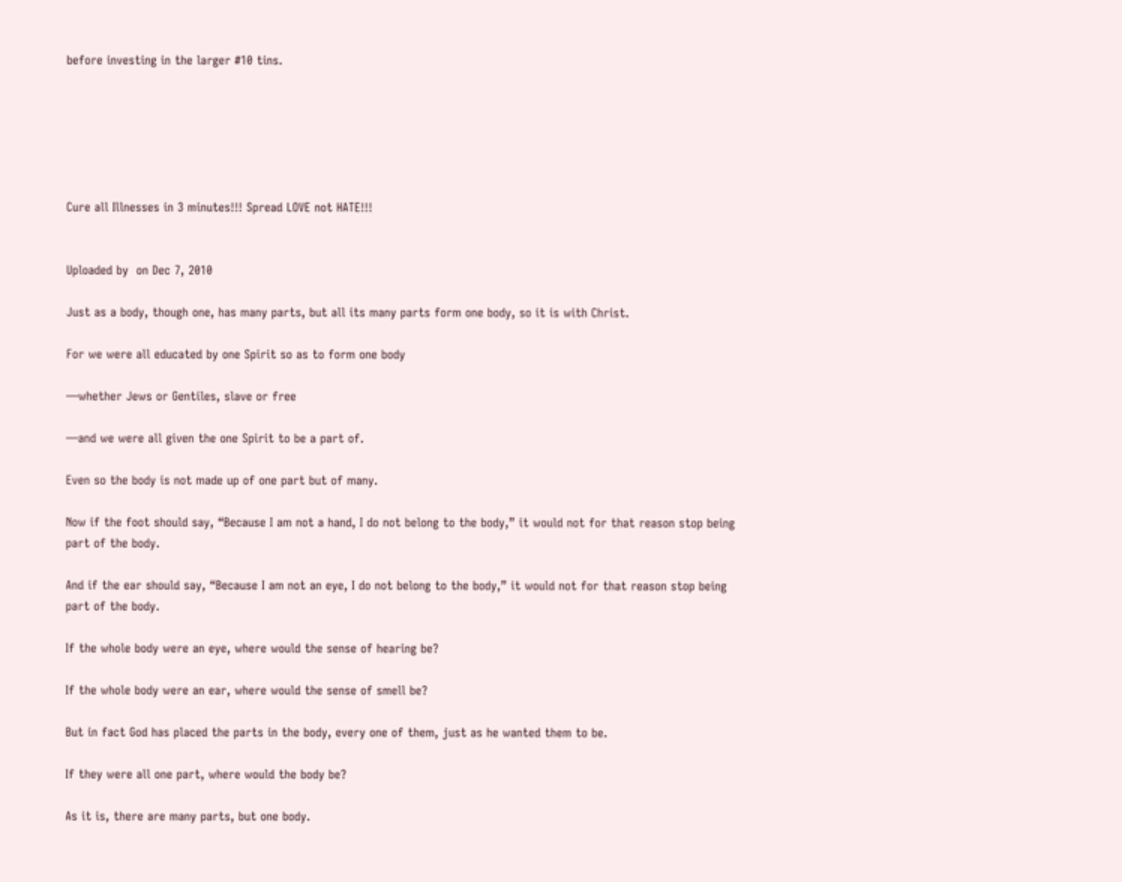before investing in the larger #10 tins.






Cure all Illnesses in 3 minutes!!! Spread LOVE not HATE!!!


Uploaded by  on Dec 7, 2010

Just as a body, though one, has many parts, but all its many parts form one body, so it is with Christ.

For we were all educated by one Spirit so as to form one body

—whether Jews or Gentiles, slave or free

—and we were all given the one Spirit to be a part of.

Even so the body is not made up of one part but of many.

Now if the foot should say, “Because I am not a hand, I do not belong to the body,” it would not for that reason stop being part of the body.

And if the ear should say, “Because I am not an eye, I do not belong to the body,” it would not for that reason stop being part of the body.

If the whole body were an eye, where would the sense of hearing be?

If the whole body were an ear, where would the sense of smell be?

But in fact God has placed the parts in the body, every one of them, just as he wanted them to be.

If they were all one part, where would the body be?

As it is, there are many parts, but one body.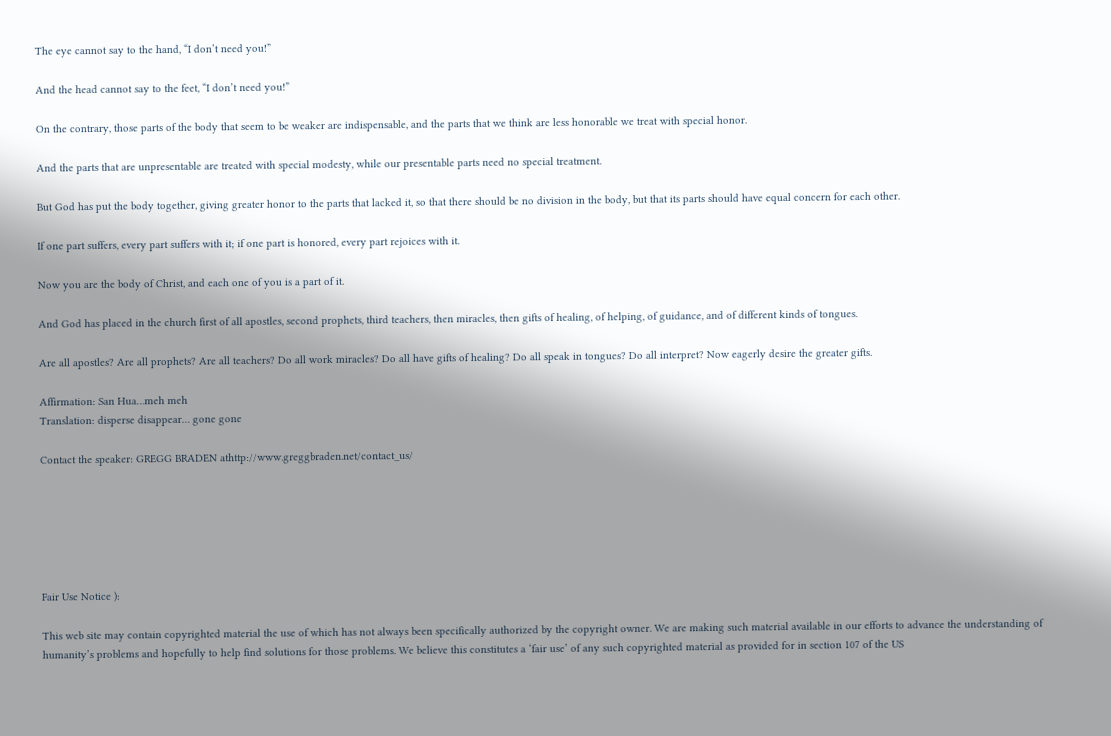The eye cannot say to the hand, “I don’t need you!”

And the head cannot say to the feet, “I don’t need you!”

On the contrary, those parts of the body that seem to be weaker are indispensable, and the parts that we think are less honorable we treat with special honor.

And the parts that are unpresentable are treated with special modesty, while our presentable parts need no special treatment.

But God has put the body together, giving greater honor to the parts that lacked it, so that there should be no division in the body, but that its parts should have equal concern for each other.

If one part suffers, every part suffers with it; if one part is honored, every part rejoices with it.

Now you are the body of Christ, and each one of you is a part of it.

And God has placed in the church first of all apostles, second prophets, third teachers, then miracles, then gifts of healing, of helping, of guidance, and of different kinds of tongues.

Are all apostles? Are all prophets? Are all teachers? Do all work miracles? Do all have gifts of healing? Do all speak in tongues? Do all interpret? Now eagerly desire the greater gifts.

Affirmation: San Hua…meh meh
Translation: disperse disappear… gone gone

Contact the speaker: GREGG BRADEN athttp://www.greggbraden.net/contact_us/






Fair Use Notice ):

This web site may contain copyrighted material the use of which has not always been specifically authorized by the copyright owner. We are making such material available in our efforts to advance the understanding of humanity’s problems and hopefully to help find solutions for those problems. We believe this constitutes a ‘fair use’ of any such copyrighted material as provided for in section 107 of the US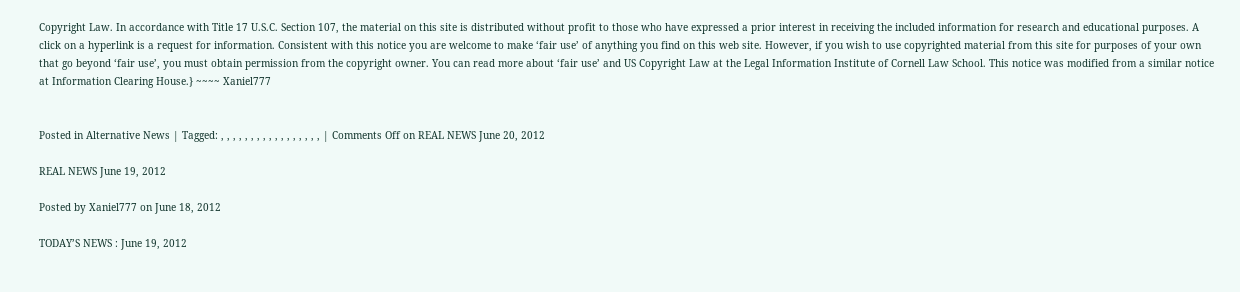Copyright Law. In accordance with Title 17 U.S.C. Section 107, the material on this site is distributed without profit to those who have expressed a prior interest in receiving the included information for research and educational purposes. A click on a hyperlink is a request for information. Consistent with this notice you are welcome to make ‘fair use’ of anything you find on this web site. However, if you wish to use copyrighted material from this site for purposes of your own that go beyond ‘fair use’, you must obtain permission from the copyright owner. You can read more about ‘fair use’ and US Copyright Law at the Legal Information Institute of Cornell Law School. This notice was modified from a similar notice at Information Clearing House.} ~~~~ Xaniel777


Posted in Alternative News | Tagged: , , , , , , , , , , , , , , , , , | Comments Off on REAL NEWS June 20, 2012

REAL NEWS June 19, 2012

Posted by Xaniel777 on June 18, 2012

TODAY’S NEWS : June 19, 2012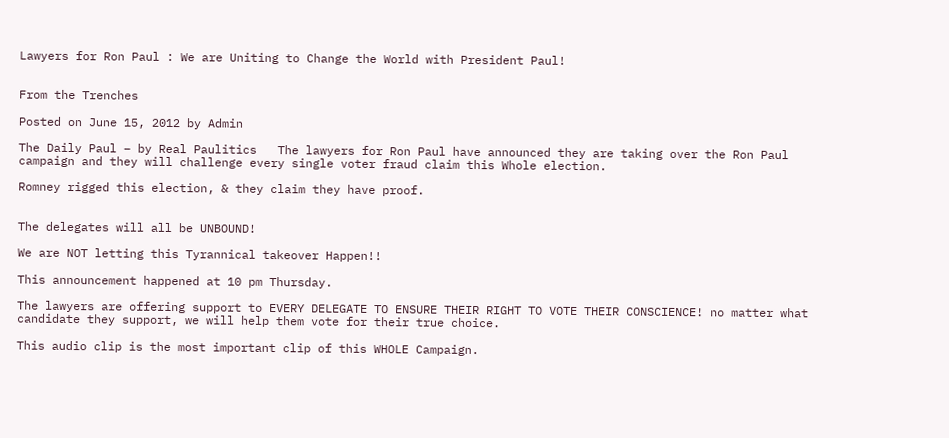Lawyers for Ron Paul : We are Uniting to Change the World with President Paul!


From the Trenches

Posted on June 15, 2012 by Admin

The Daily Paul – by Real Paulitics   The lawyers for Ron Paul have announced they are taking over the Ron Paul campaign and they will challenge every single voter fraud claim this Whole election.

Romney rigged this election, & they claim they have proof.


The delegates will all be UNBOUND!

We are NOT letting this Tyrannical takeover Happen!!

This announcement happened at 10 pm Thursday.

The lawyers are offering support to EVERY DELEGATE TO ENSURE THEIR RIGHT TO VOTE THEIR CONSCIENCE! no matter what candidate they support, we will help them vote for their true choice.

This audio clip is the most important clip of this WHOLE Campaign.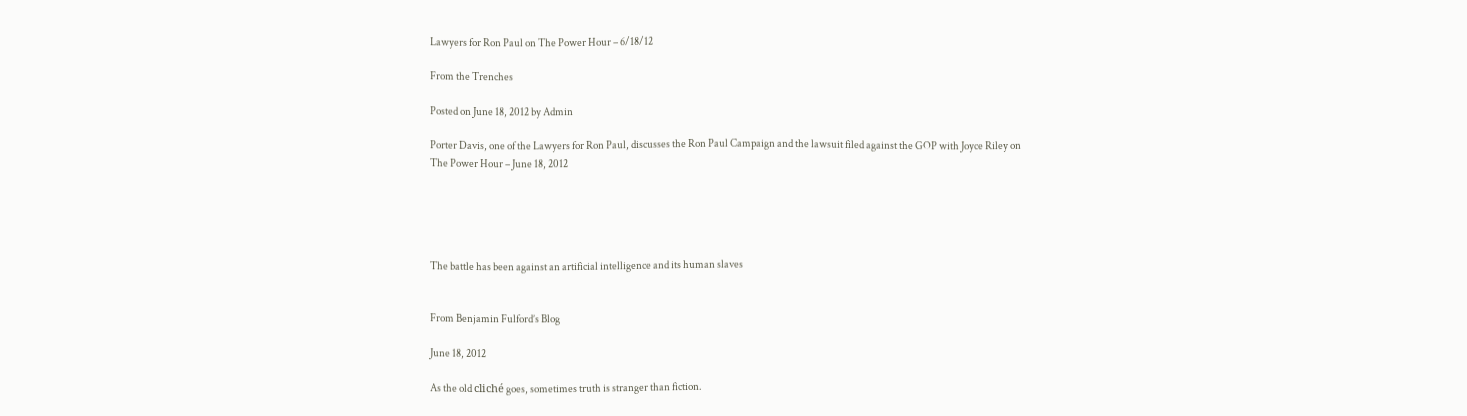Lawyers for Ron Paul on The Power Hour – 6/18/12

From the Trenches

Posted on June 18, 2012 by Admin

Porter Davis, one of the Lawyers for Ron Paul, discusses the Ron Paul Campaign and the lawsuit filed against the GOP with Joyce Riley on The Power Hour – June 18, 2012





The battle has been against an artificial intelligence and its human slaves


From Benjamin Fulford’s Blog

June 18, 2012

As the old cliché goes, sometimes truth is stranger than fiction.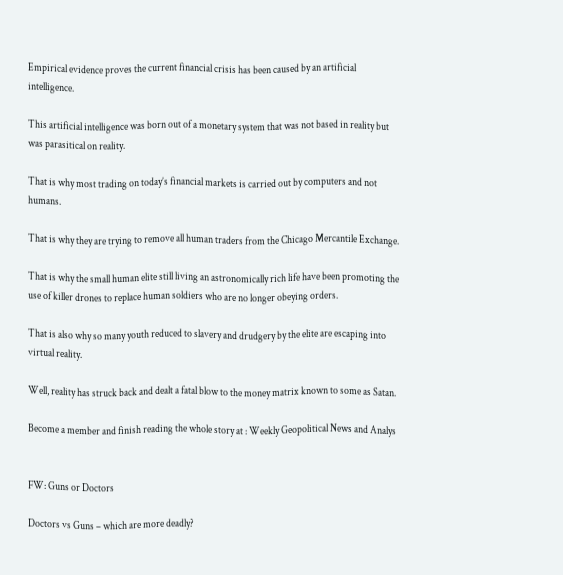Empirical evidence proves the current financial crisis has been caused by an artificial intelligence.

This artificial intelligence was born out of a monetary system that was not based in reality but was parasitical on reality.

That is why most trading on today’s financial markets is carried out by computers and not humans.

That is why they are trying to remove all human traders from the Chicago Mercantile Exchange.

That is why the small human elite still living an astronomically rich life have been promoting the use of killer drones to replace human soldiers who are no longer obeying orders.

That is also why so many youth reduced to slavery and drudgery by the elite are escaping into virtual reality.

Well, reality has struck back and dealt a fatal blow to the money matrix known to some as Satan.

Become a member and finish reading the whole story at : Weekly Geopolitical News and Analys


FW: Guns or Doctors

Doctors vs Guns – which are more deadly?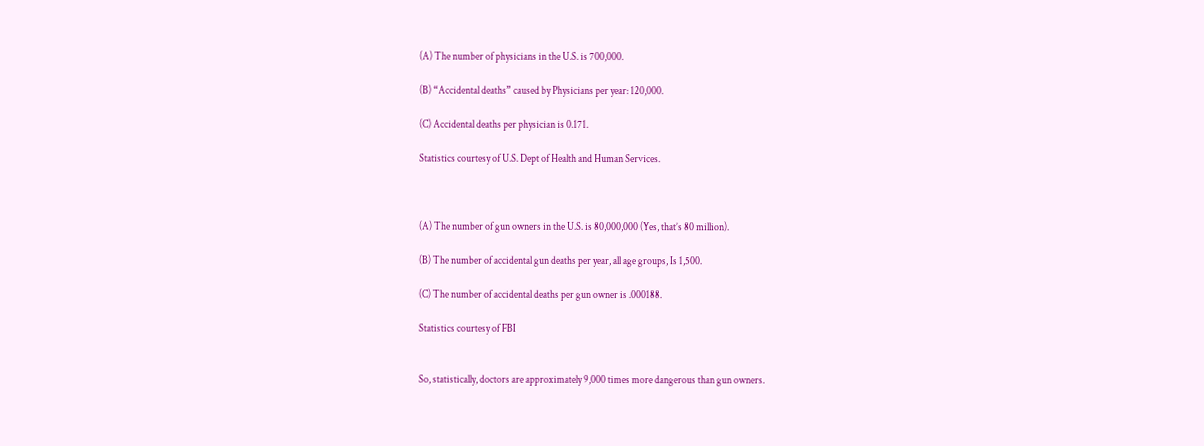(A) The number of physicians in the U.S. is 700,000.

(B) “Accidental deaths” caused by Physicians per year: 120,000.

(C) Accidental deaths per physician is 0.171.

Statistics courtesy of U.S. Dept of Health and Human Services.



(A) The number of gun owners in the U.S. is 80,000,000 (Yes, that’s 80 million).

(B) The number of accidental gun deaths per year, all age groups, Is 1,500.

(C) The number of accidental deaths per gun owner is .000188.

Statistics courtesy of FBI


So, statistically, doctors are approximately 9,000 times more dangerous than gun owners.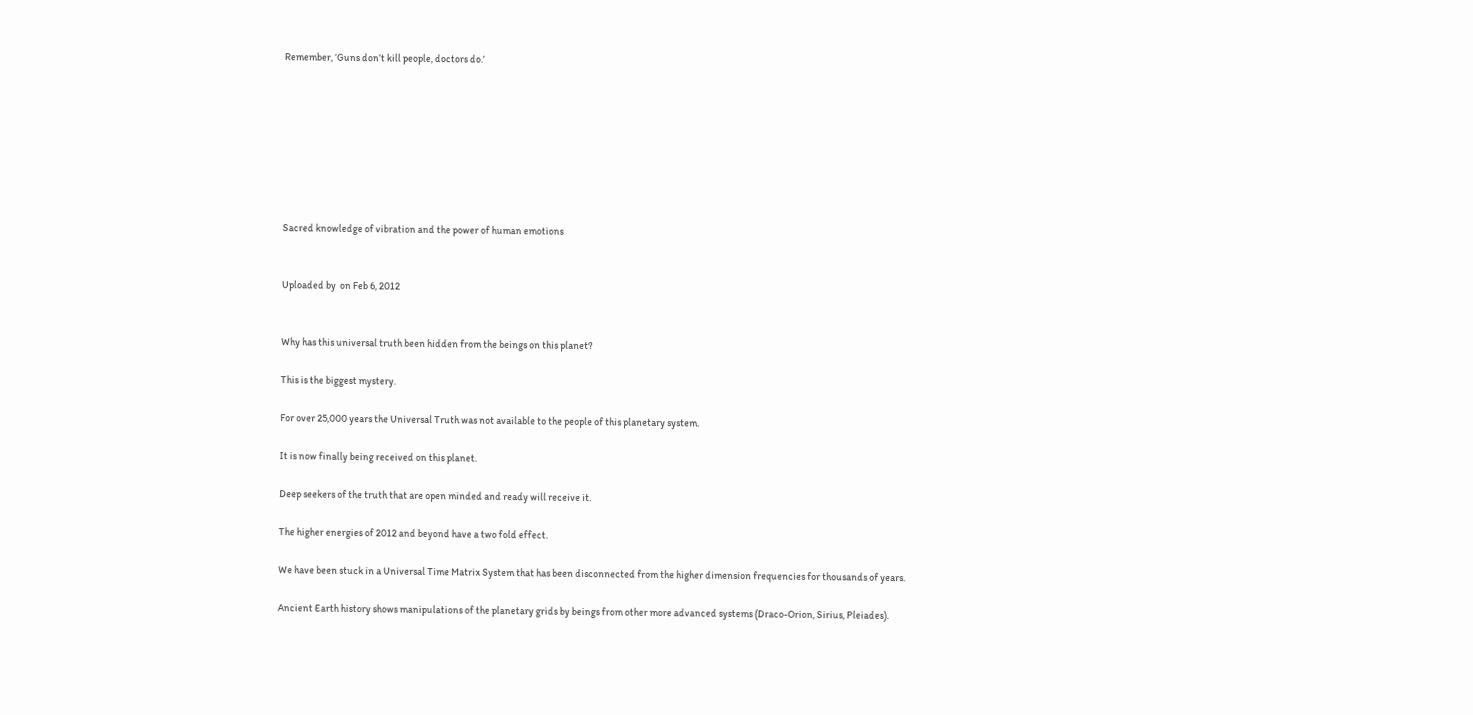Remember, ‘Guns don’t kill people, doctors do.’








Sacred knowledge of vibration and the power of human emotions


Uploaded by  on Feb 6, 2012


Why has this universal truth been hidden from the beings on this planet?

This is the biggest mystery.

For over 25,000 years the Universal Truth was not available to the people of this planetary system.

It is now finally being received on this planet.

Deep seekers of the truth that are open minded and ready will receive it.

The higher energies of 2012 and beyond have a two fold effect.

We have been stuck in a Universal Time Matrix System that has been disconnected from the higher dimension frequencies for thousands of years.

Ancient Earth history shows manipulations of the planetary grids by beings from other more advanced systems (Draco-Orion, Sirius, Pleiades).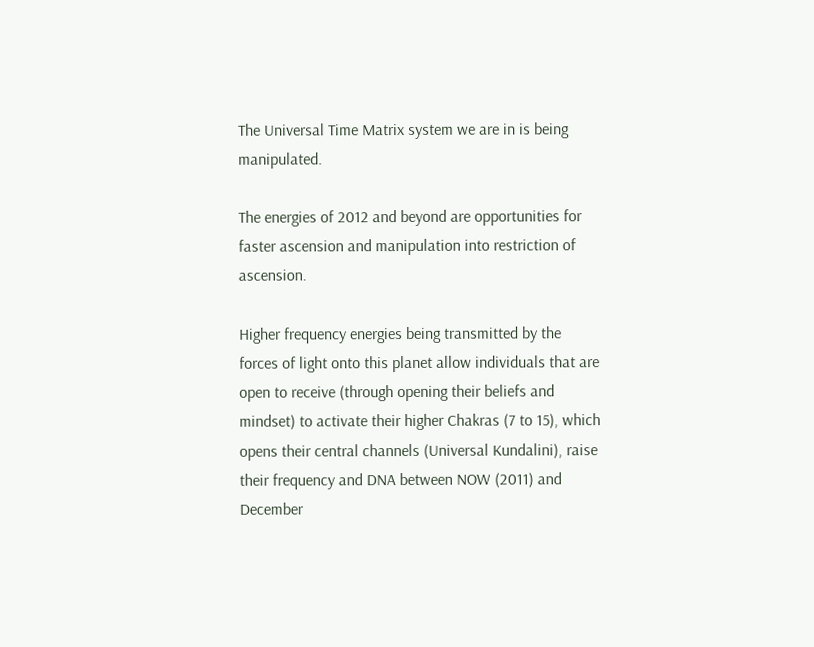The Universal Time Matrix system we are in is being manipulated.

The energies of 2012 and beyond are opportunities for faster ascension and manipulation into restriction of ascension.

Higher frequency energies being transmitted by the forces of light onto this planet allow individuals that are open to receive (through opening their beliefs and mindset) to activate their higher Chakras (7 to 15), which opens their central channels (Universal Kundalini), raise their frequency and DNA between NOW (2011) and December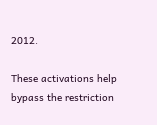2012.

These activations help bypass the restriction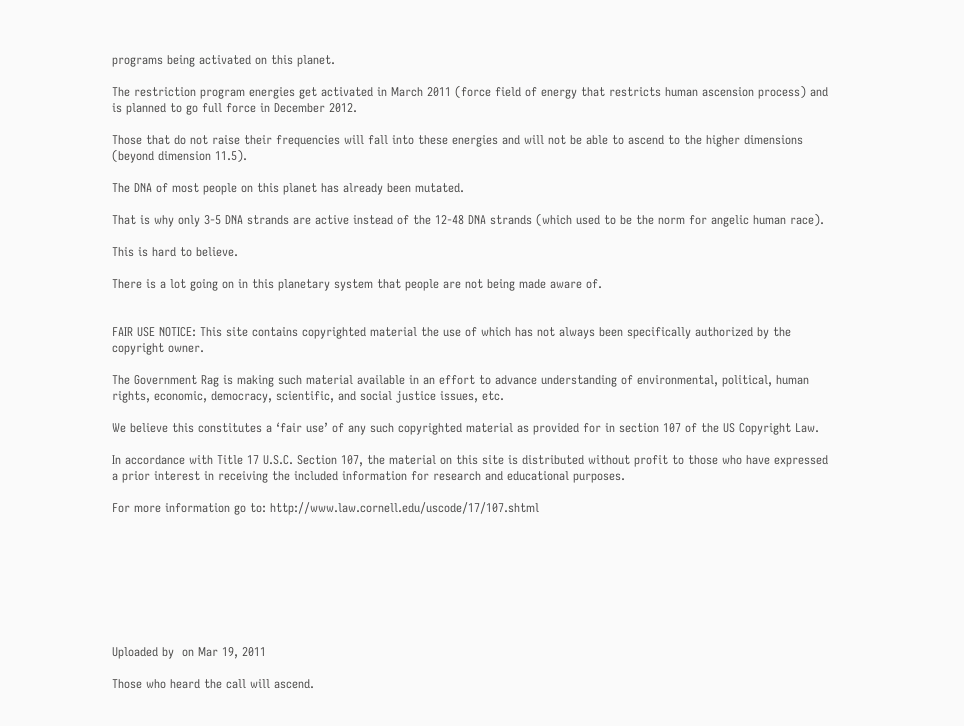programs being activated on this planet.

The restriction program energies get activated in March 2011 (force field of energy that restricts human ascension process) and is planned to go full force in December 2012.

Those that do not raise their frequencies will fall into these energies and will not be able to ascend to the higher dimensions (beyond dimension 11.5).

The DNA of most people on this planet has already been mutated.

That is why only 3-5 DNA strands are active instead of the 12-48 DNA strands (which used to be the norm for angelic human race).

This is hard to believe.

There is a lot going on in this planetary system that people are not being made aware of.


FAIR USE NOTICE: This site contains copyrighted material the use of which has not always been specifically authorized by the copyright owner.

The Government Rag is making such material available in an effort to advance understanding of environmental, political, human rights, economic, democracy, scientific, and social justice issues, etc.

We believe this constitutes a ‘fair use’ of any such copyrighted material as provided for in section 107 of the US Copyright Law.

In accordance with Title 17 U.S.C. Section 107, the material on this site is distributed without profit to those who have expressed a prior interest in receiving the included information for research and educational purposes.

For more information go to: http://www.law.cornell.edu/uscode/17/107.shtml








Uploaded by  on Mar 19, 2011

Those who heard the call will ascend.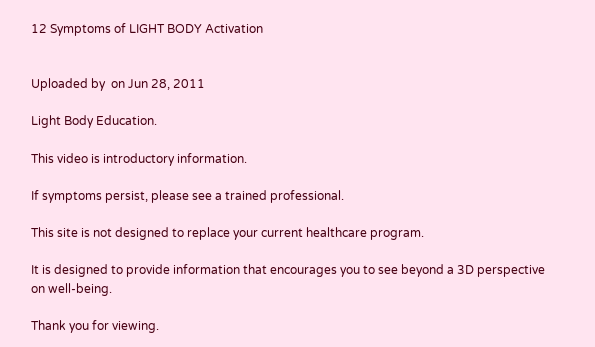12 Symptoms of LIGHT BODY Activation


Uploaded by  on Jun 28, 2011

Light Body Education.

This video is introductory information.

If symptoms persist, please see a trained professional.

This site is not designed to replace your current healthcare program.

It is designed to provide information that encourages you to see beyond a 3D perspective on well-being.

Thank you for viewing.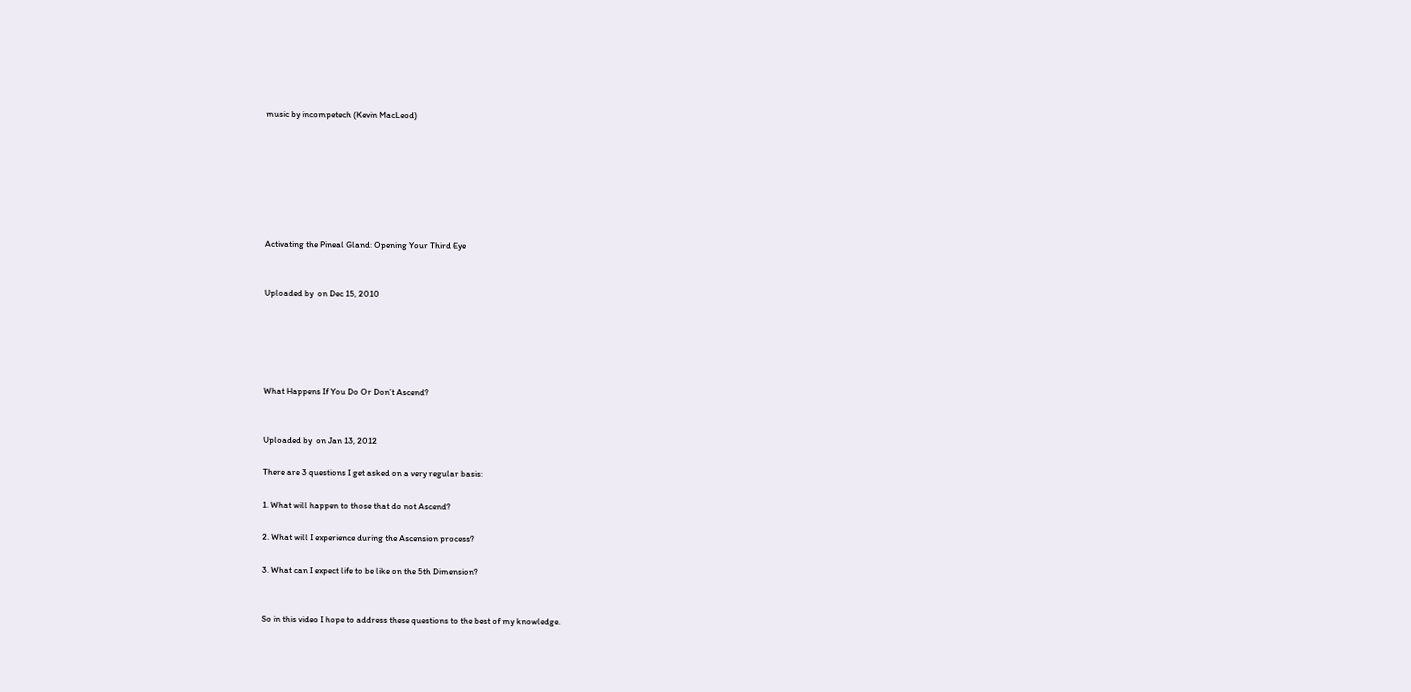music by incompetech (Kevin MacLeod)







Activating the Pineal Gland: Opening Your Third Eye


Uploaded by  on Dec 15, 2010





What Happens If You Do Or Don’t Ascend?


Uploaded by  on Jan 13, 2012

There are 3 questions I get asked on a very regular basis:

1. What will happen to those that do not Ascend?

2. What will I experience during the Ascension process?

3. What can I expect life to be like on the 5th Dimension?


So in this video I hope to address these questions to the best of my knowledge.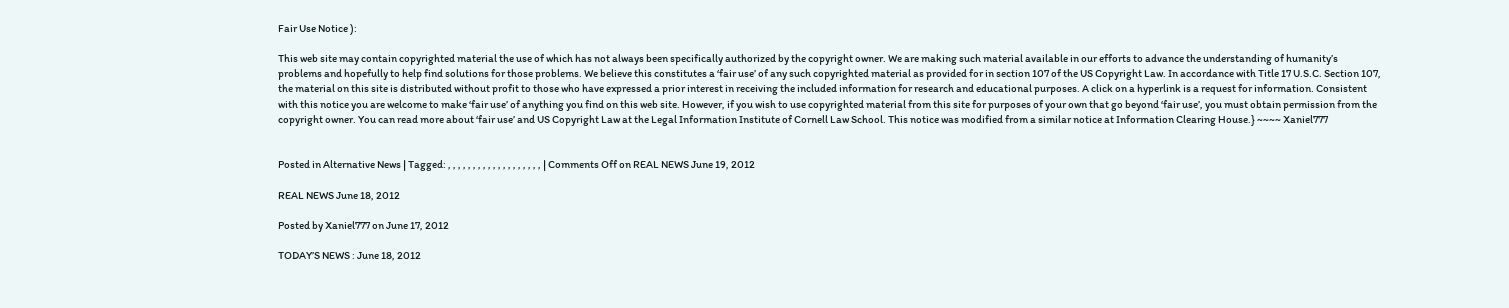Fair Use Notice ):

This web site may contain copyrighted material the use of which has not always been specifically authorized by the copyright owner. We are making such material available in our efforts to advance the understanding of humanity’s problems and hopefully to help find solutions for those problems. We believe this constitutes a ‘fair use’ of any such copyrighted material as provided for in section 107 of the US Copyright Law. In accordance with Title 17 U.S.C. Section 107, the material on this site is distributed without profit to those who have expressed a prior interest in receiving the included information for research and educational purposes. A click on a hyperlink is a request for information. Consistent with this notice you are welcome to make ‘fair use’ of anything you find on this web site. However, if you wish to use copyrighted material from this site for purposes of your own that go beyond ‘fair use’, you must obtain permission from the copyright owner. You can read more about ‘fair use’ and US Copyright Law at the Legal Information Institute of Cornell Law School. This notice was modified from a similar notice at Information Clearing House.} ~~~~ Xaniel777


Posted in Alternative News | Tagged: , , , , , , , , , , , , , , , , , , , | Comments Off on REAL NEWS June 19, 2012

REAL NEWS June 18, 2012

Posted by Xaniel777 on June 17, 2012

TODAY’S NEWS : June 18, 2012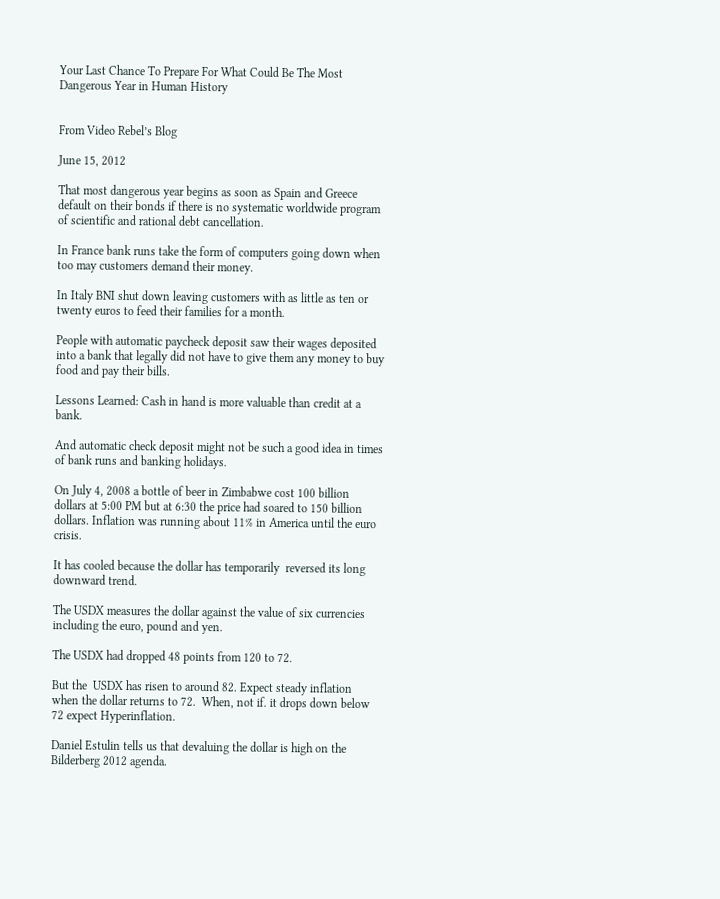Your Last Chance To Prepare For What Could Be The Most Dangerous Year in Human History


From Video Rebel’s Blog

June 15, 2012

That most dangerous year begins as soon as Spain and Greece default on their bonds if there is no systematic worldwide program of scientific and rational debt cancellation.

In France bank runs take the form of computers going down when too may customers demand their money.

In Italy BNI shut down leaving customers with as little as ten or twenty euros to feed their families for a month.

People with automatic paycheck deposit saw their wages deposited into a bank that legally did not have to give them any money to buy food and pay their bills.

Lessons Learned: Cash in hand is more valuable than credit at a bank.

And automatic check deposit might not be such a good idea in times of bank runs and banking holidays.

On July 4, 2008 a bottle of beer in Zimbabwe cost 100 billion dollars at 5:00 PM but at 6:30 the price had soared to 150 billion dollars. Inflation was running about 11% in America until the euro crisis.

It has cooled because the dollar has temporarily  reversed its long downward trend.

The USDX measures the dollar against the value of six currencies including the euro, pound and yen.

The USDX had dropped 48 points from 120 to 72.

But the  USDX has risen to around 82. Expect steady inflation when the dollar returns to 72.  When, not if. it drops down below 72 expect Hyperinflation.

Daniel Estulin tells us that devaluing the dollar is high on the Bilderberg 2012 agenda.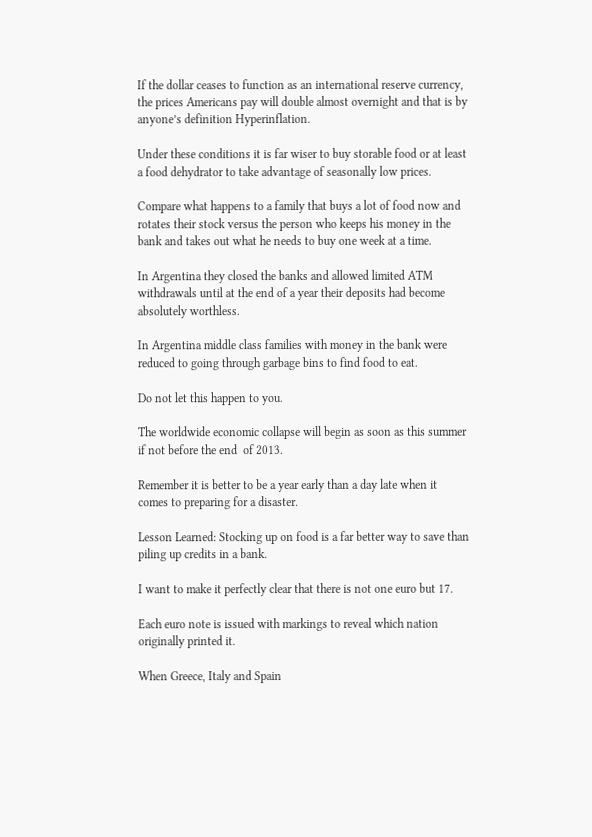If the dollar ceases to function as an international reserve currency, the prices Americans pay will double almost overnight and that is by anyone’s definition Hyperinflation.

Under these conditions it is far wiser to buy storable food or at least a food dehydrator to take advantage of seasonally low prices.

Compare what happens to a family that buys a lot of food now and rotates their stock versus the person who keeps his money in the bank and takes out what he needs to buy one week at a time.

In Argentina they closed the banks and allowed limited ATM withdrawals until at the end of a year their deposits had become absolutely worthless.

In Argentina middle class families with money in the bank were reduced to going through garbage bins to find food to eat.

Do not let this happen to you.

The worldwide economic collapse will begin as soon as this summer if not before the end  of 2013.

Remember it is better to be a year early than a day late when it comes to preparing for a disaster.

Lesson Learned: Stocking up on food is a far better way to save than piling up credits in a bank.

I want to make it perfectly clear that there is not one euro but 17.

Each euro note is issued with markings to reveal which nation originally printed it.

When Greece, Italy and Spain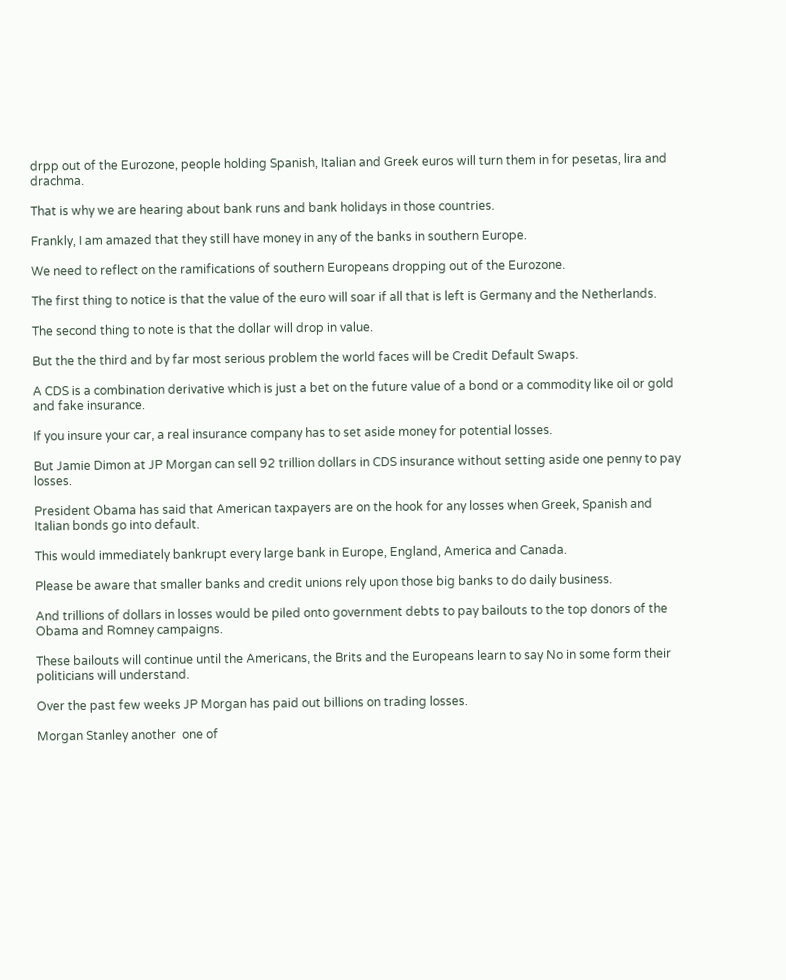drpp out of the Eurozone, people holding Spanish, Italian and Greek euros will turn them in for pesetas, lira and drachma.

That is why we are hearing about bank runs and bank holidays in those countries.

Frankly, I am amazed that they still have money in any of the banks in southern Europe.

We need to reflect on the ramifications of southern Europeans dropping out of the Eurozone.

The first thing to notice is that the value of the euro will soar if all that is left is Germany and the Netherlands.

The second thing to note is that the dollar will drop in value.

But the the third and by far most serious problem the world faces will be Credit Default Swaps.

A CDS is a combination derivative which is just a bet on the future value of a bond or a commodity like oil or gold and fake insurance.

If you insure your car, a real insurance company has to set aside money for potential losses.

But Jamie Dimon at JP Morgan can sell 92 trillion dollars in CDS insurance without setting aside one penny to pay losses.

President Obama has said that American taxpayers are on the hook for any losses when Greek, Spanish and Italian bonds go into default.

This would immediately bankrupt every large bank in Europe, England, America and Canada.

Please be aware that smaller banks and credit unions rely upon those big banks to do daily business.

And trillions of dollars in losses would be piled onto government debts to pay bailouts to the top donors of the Obama and Romney campaigns.

These bailouts will continue until the Americans, the Brits and the Europeans learn to say No in some form their politicians will understand.

Over the past few weeks JP Morgan has paid out billions on trading losses.

Morgan Stanley another  one of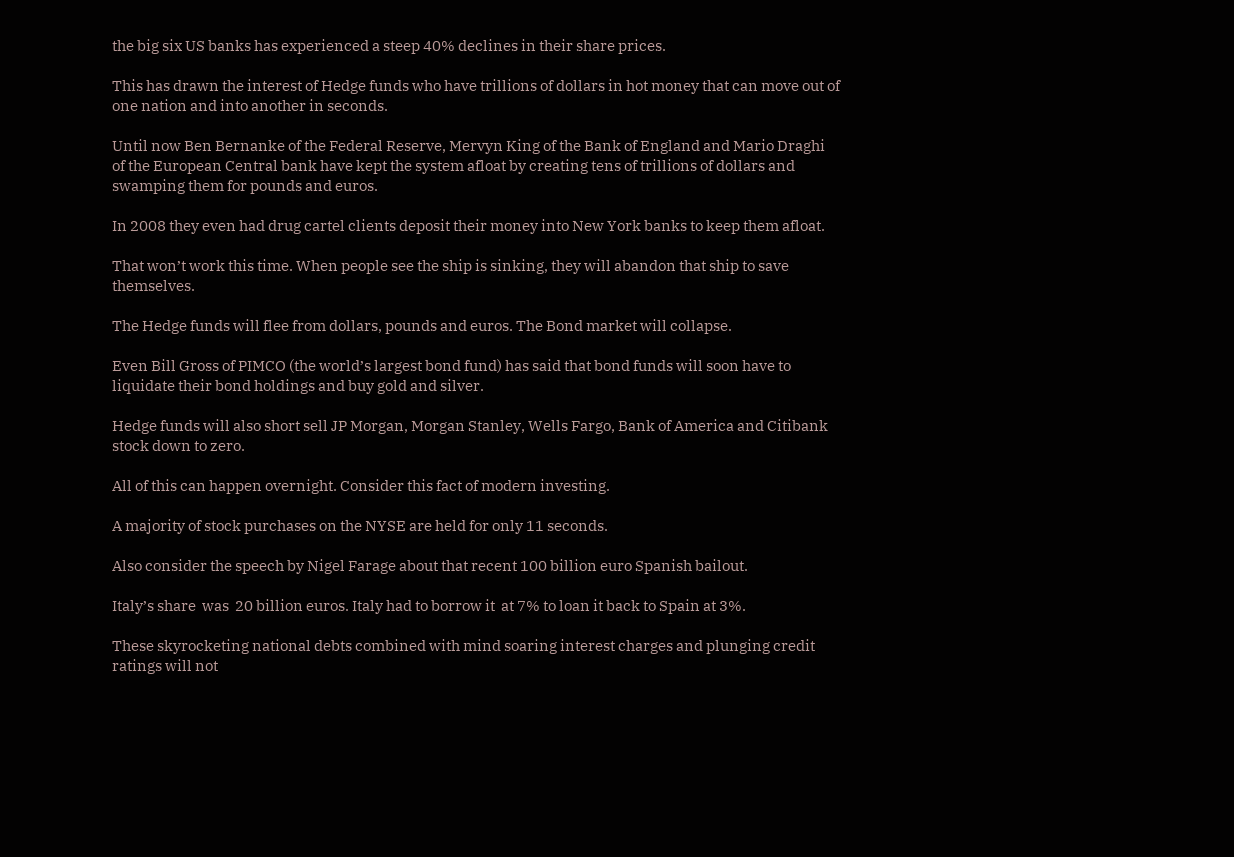the big six US banks has experienced a steep 40% declines in their share prices.

This has drawn the interest of Hedge funds who have trillions of dollars in hot money that can move out of one nation and into another in seconds.

Until now Ben Bernanke of the Federal Reserve, Mervyn King of the Bank of England and Mario Draghi of the European Central bank have kept the system afloat by creating tens of trillions of dollars and swamping them for pounds and euros.

In 2008 they even had drug cartel clients deposit their money into New York banks to keep them afloat.

That won’t work this time. When people see the ship is sinking, they will abandon that ship to save themselves.

The Hedge funds will flee from dollars, pounds and euros. The Bond market will collapse.

Even Bill Gross of PIMCO (the world’s largest bond fund) has said that bond funds will soon have to liquidate their bond holdings and buy gold and silver.

Hedge funds will also short sell JP Morgan, Morgan Stanley, Wells Fargo, Bank of America and Citibank stock down to zero.

All of this can happen overnight. Consider this fact of modern investing.

A majority of stock purchases on the NYSE are held for only 11 seconds.

Also consider the speech by Nigel Farage about that recent 100 billion euro Spanish bailout.

Italy’s share  was  20 billion euros. Italy had to borrow it  at 7% to loan it back to Spain at 3%.

These skyrocketing national debts combined with mind soaring interest charges and plunging credit ratings will not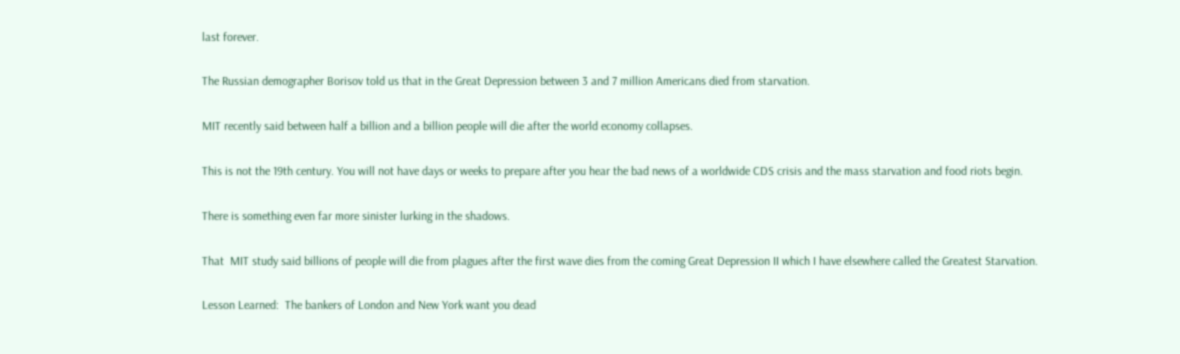last forever.

The Russian demographer Borisov told us that in the Great Depression between 3 and 7 million Americans died from starvation.

MIT recently said between half a billion and a billion people will die after the world economy collapses.

This is not the 19th century. You will not have days or weeks to prepare after you hear the bad news of a worldwide CDS crisis and the mass starvation and food riots begin.

There is something even far more sinister lurking in the shadows.

That  MIT study said billions of people will die from plagues after the first wave dies from the coming Great Depression II which I have elsewhere called the Greatest Starvation.

Lesson Learned:  The bankers of London and New York want you dead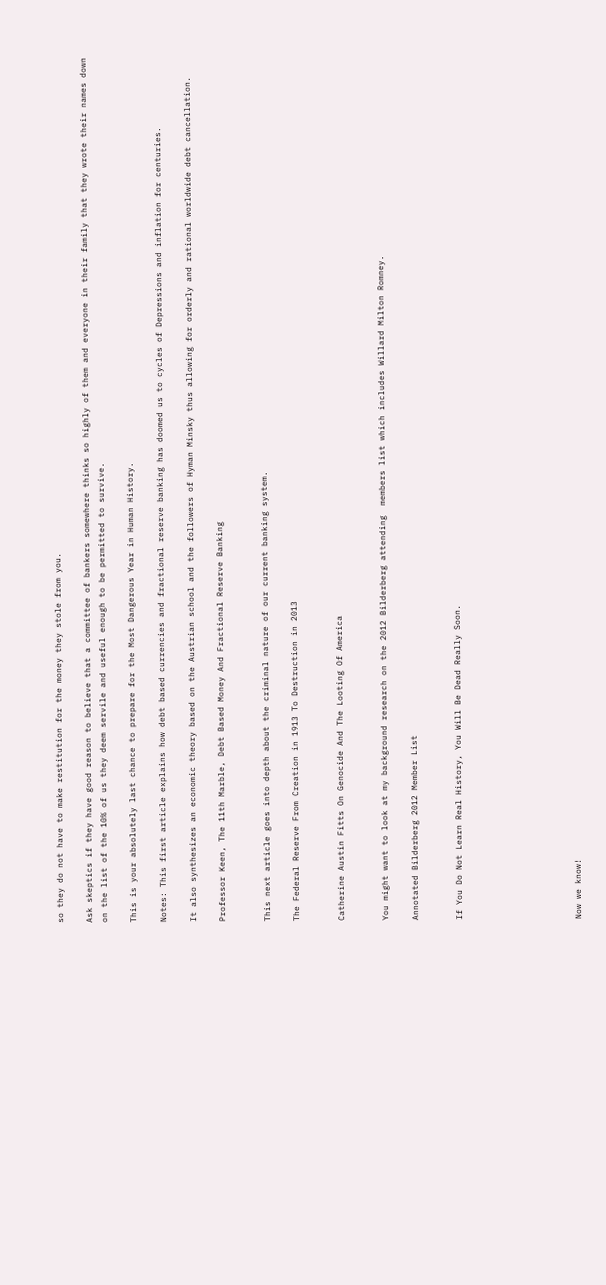so they do not have to make restitution for the money they stole from you.

Ask skeptics if they have good reason to believe that a committee of bankers somewhere thinks so highly of them and everyone in their family that they wrote their names down on the list of the 10% of us they deem servile and useful enough to be permitted to survive.

This is your absolutely last chance to prepare for the Most Dangerous Year in Human History.

Notes: This first article explains how debt based currencies and fractional reserve banking has doomed us to cycles of Depressions and inflation for centuries.

It also synthesizes an economic theory based on the Austrian school and the followers of Hyman Minsky thus allowing for orderly and rational worldwide debt cancellation.

Professor Keen, The 11th Marble, Debt Based Money And Fractional Reserve Banking


This next article goes into depth about the criminal nature of our current banking system.

The Federal Reserve From Creation in 1913 To Destruction in 2013


Catherine Austin Fitts On Genocide And The Looting Of America


You might want to look at my background research on the 2012 Bilderberg attending  members list which includes Willard Milton Romney.

Annotated Bilderberg 2012 Member List


If You Do Not Learn Real History, You Will Be Dead Really Soon.







Now we know!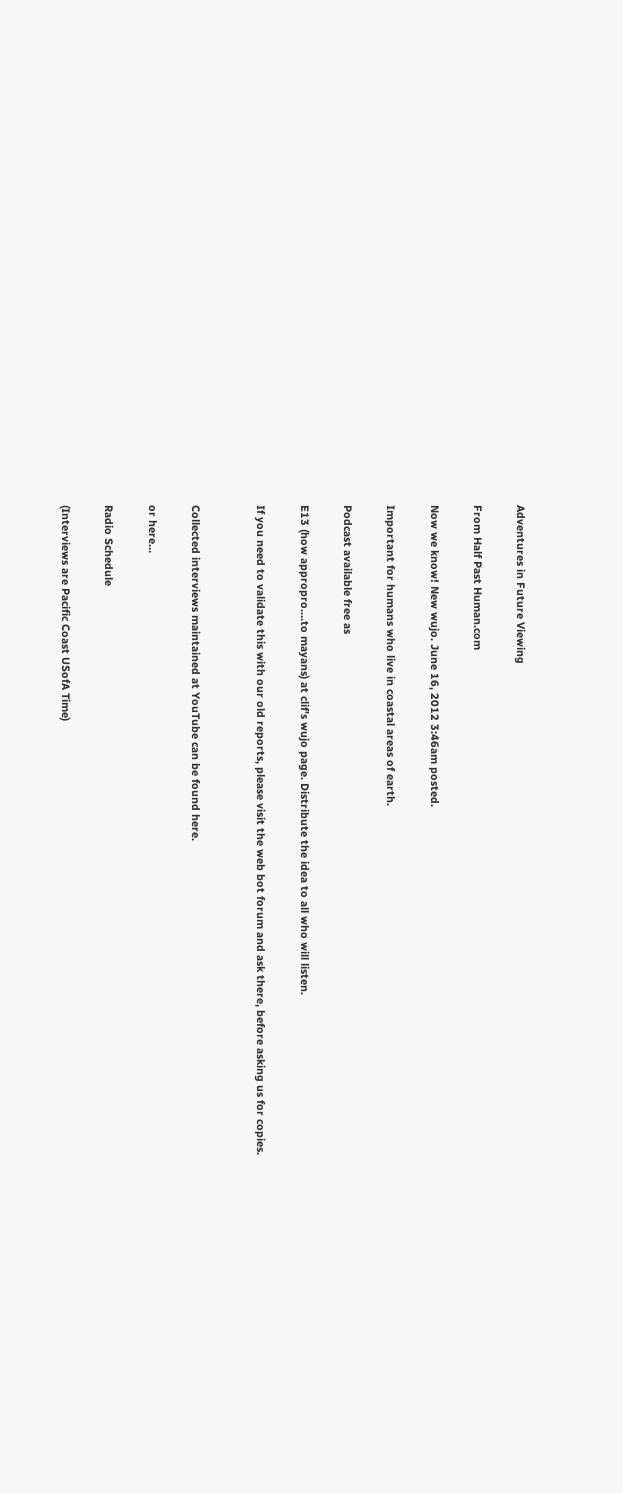Adventures in Future Viewing

From Half Past Human.com

Now we know! New wujo. June 16, 2012 3:46am posted.

Important for humans who live in coastal areas of earth.

Podcast available free as

E13 (how appropro….to mayans) at clif’s wujo page. Distribute the idea to all who will listen.

If you need to validate this with our old reports, please visit the web bot forum and ask there, before asking us for copies.


Collected interviews maintained at YouTube can be found here.

or here…

Radio Schedule

(Interviews are Pacific Coast USofA Time)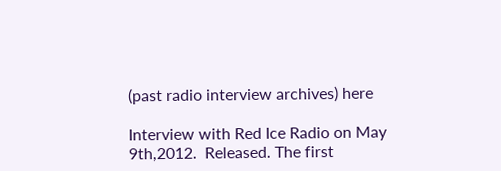(past radio interview archives) here

Interview with Red Ice Radio on May 9th,2012.  Released. The first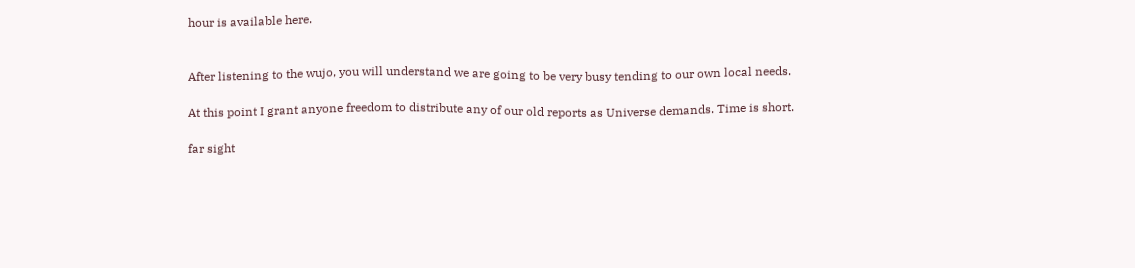hour is available here.


After listening to the wujo, you will understand we are going to be very busy tending to our own local needs.

At this point I grant anyone freedom to distribute any of our old reports as Universe demands. Time is short.

far sight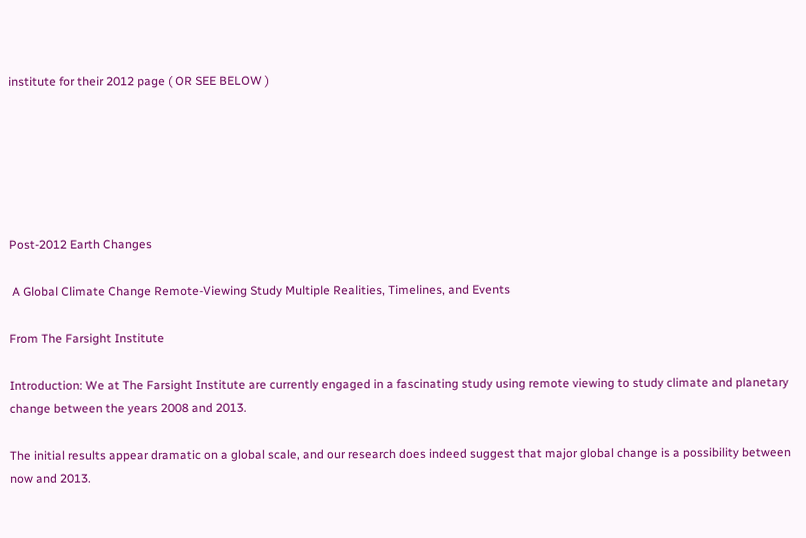institute for their 2012 page ( OR SEE BELOW )






Post-2012 Earth Changes

 A Global Climate Change Remote-Viewing Study Multiple Realities, Timelines, and Events

From The Farsight Institute

Introduction: We at The Farsight Institute are currently engaged in a fascinating study using remote viewing to study climate and planetary change between the years 2008 and 2013.

The initial results appear dramatic on a global scale, and our research does indeed suggest that major global change is a possibility between now and 2013.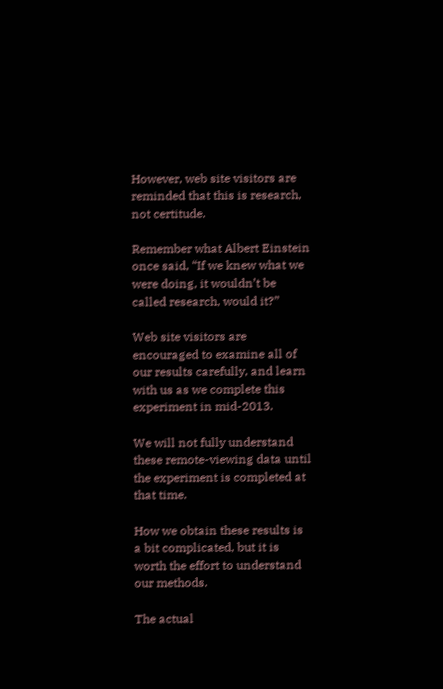However, web site visitors are reminded that this is research, not certitude.

Remember what Albert Einstein once said, “If we knew what we were doing, it wouldn’t be called research, would it?”

Web site visitors are encouraged to examine all of our results carefully, and learn with us as we complete this experiment in mid-2013.

We will not fully understand these remote-viewing data until the experiment is completed at that time.

How we obtain these results is a bit complicated, but it is worth the effort to understand our methods.

The actual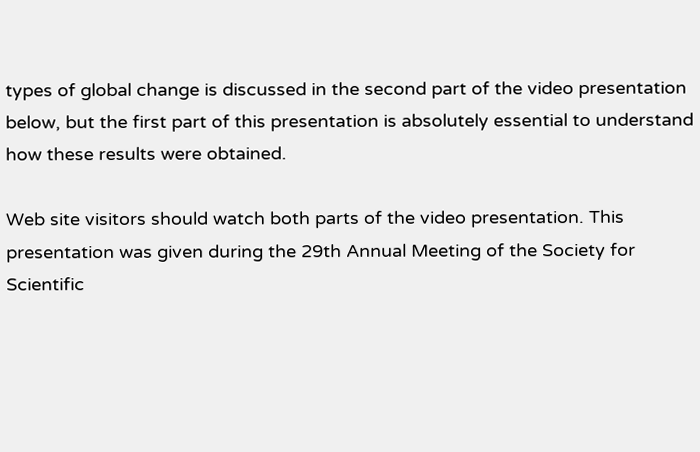types of global change is discussed in the second part of the video presentation below, but the first part of this presentation is absolutely essential to understand how these results were obtained.

Web site visitors should watch both parts of the video presentation. This presentation was given during the 29th Annual Meeting of the Society for Scientific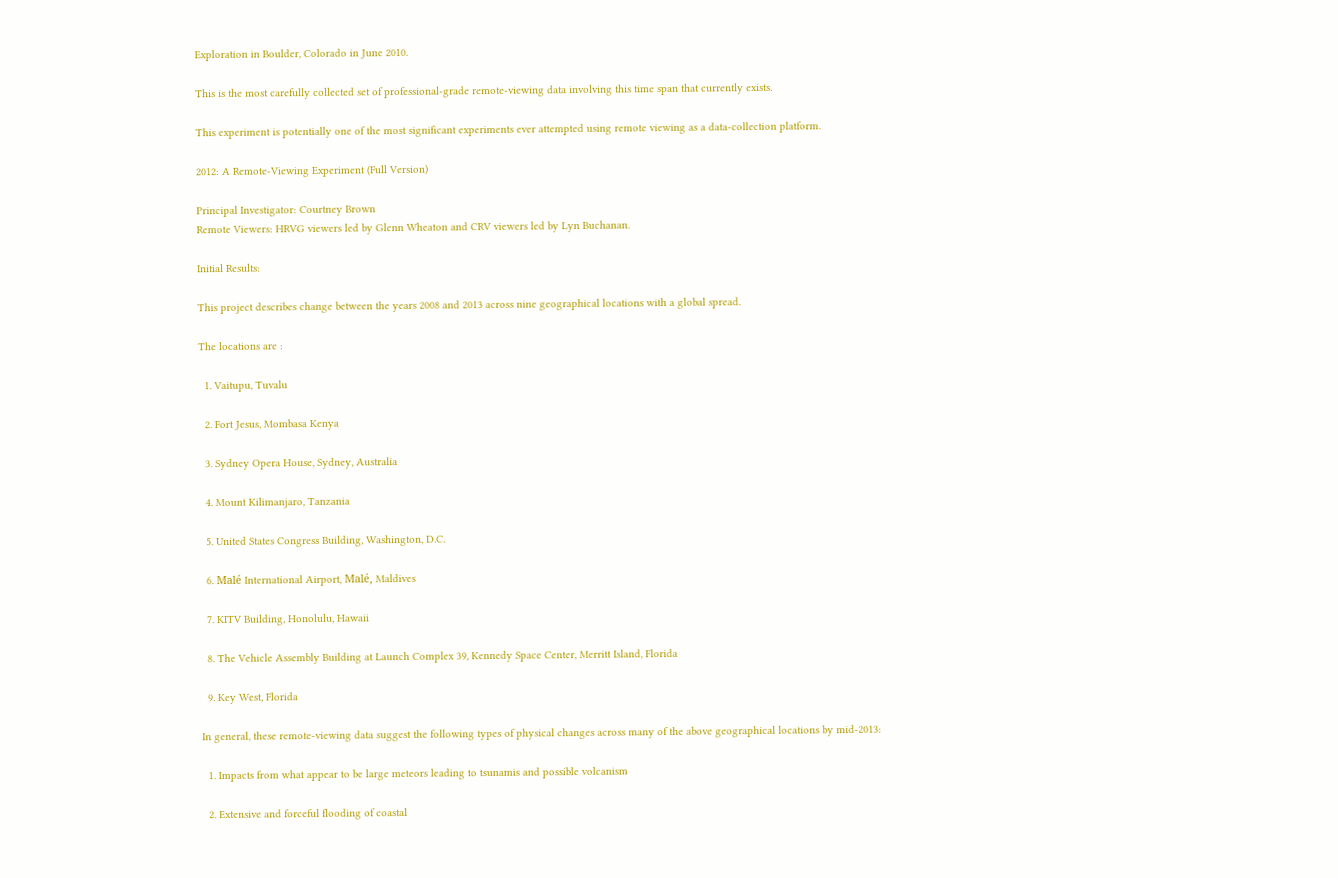Exploration in Boulder, Colorado in June 2010.

This is the most carefully collected set of professional-grade remote-viewing data involving this time span that currently exists.

This experiment is potentially one of the most significant experiments ever attempted using remote viewing as a data-collection platform.

2012: A Remote-Viewing Experiment (Full Version)

Principal Investigator: Courtney Brown
Remote Viewers: HRVG viewers led by Glenn Wheaton and CRV viewers led by Lyn Buchanan.

Initial Results:

This project describes change between the years 2008 and 2013 across nine geographical locations with a global spread.

The locations are :

  1. Vaitupu, Tuvalu

  2. Fort Jesus, Mombasa Kenya

  3. Sydney Opera House, Sydney, Australia

  4. Mount Kilimanjaro, Tanzania

  5. United States Congress Building, Washington, D.C.

  6. Malé International Airport, Malé, Maldives

  7. KITV Building, Honolulu, Hawaii

  8. The Vehicle Assembly Building at Launch Complex 39, Kennedy Space Center, Merritt Island, Florida

  9. Key West, Florida

In general, these remote-viewing data suggest the following types of physical changes across many of the above geographical locations by mid-2013:

  1. Impacts from what appear to be large meteors leading to tsunamis and possible volcanism

  2. Extensive and forceful flooding of coastal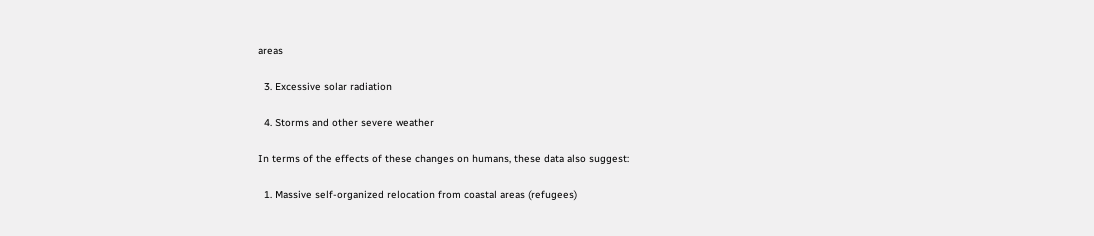areas

  3. Excessive solar radiation

  4. Storms and other severe weather

In terms of the effects of these changes on humans, these data also suggest:

  1. Massive self-organized relocation from coastal areas (refugees)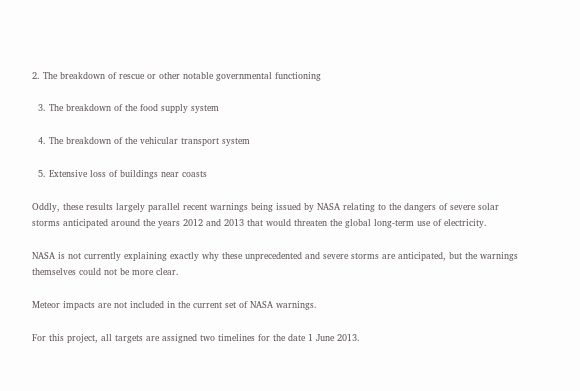2. The breakdown of rescue or other notable governmental functioning

  3. The breakdown of the food supply system

  4. The breakdown of the vehicular transport system

  5. Extensive loss of buildings near coasts

Oddly, these results largely parallel recent warnings being issued by NASA relating to the dangers of severe solar storms anticipated around the years 2012 and 2013 that would threaten the global long-term use of electricity.

NASA is not currently explaining exactly why these unprecedented and severe storms are anticipated, but the warnings themselves could not be more clear.

Meteor impacts are not included in the current set of NASA warnings.

For this project, all targets are assigned two timelines for the date 1 June 2013.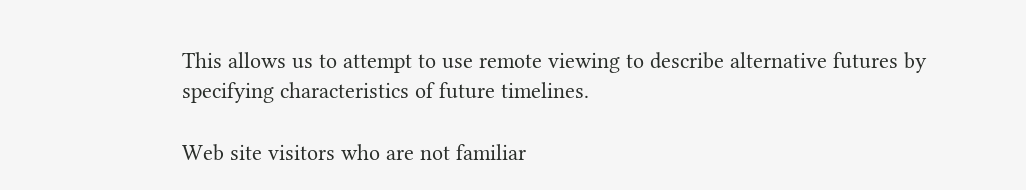This allows us to attempt to use remote viewing to describe alternative futures by specifying characteristics of future timelines.

Web site visitors who are not familiar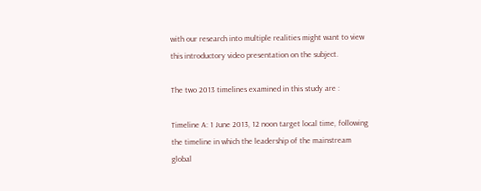with our research into multiple realities might want to view this introductory video presentation on the subject.

The two 2013 timelines examined in this study are :

Timeline A: 1 June 2013, 12 noon target local time, following the timeline in which the leadership of the mainstream global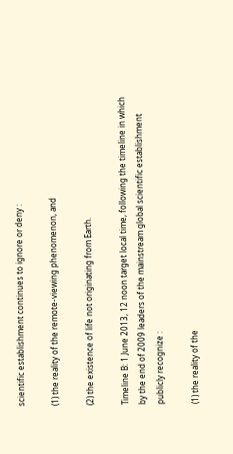scientific establishment continues to ignore or deny :

(1) the reality of the remote-viewing phenomenon, and

(2) the existence of life not originating from Earth.

Timeline B: 1 June 2013, 12 noon target local time, following the timeline in which by the end of 2009 leaders of the mainstream global scientific establishment publicly recognize :

(1) the reality of the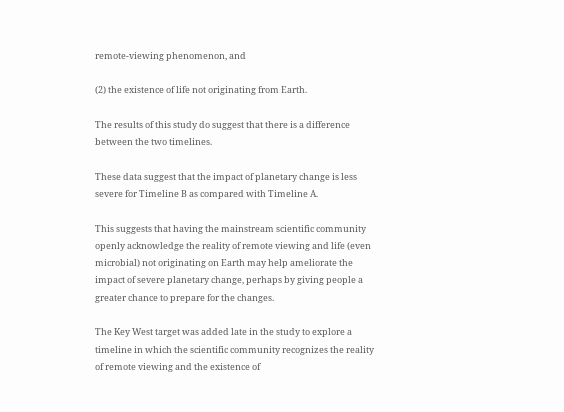remote-viewing phenomenon, and

(2) the existence of life not originating from Earth.

The results of this study do suggest that there is a difference between the two timelines.

These data suggest that the impact of planetary change is less severe for Timeline B as compared with Timeline A.

This suggests that having the mainstream scientific community openly acknowledge the reality of remote viewing and life (even microbial) not originating on Earth may help ameliorate the impact of severe planetary change, perhaps by giving people a greater chance to prepare for the changes.

The Key West target was added late in the study to explore a timeline in which the scientific community recognizes the reality of remote viewing and the existence of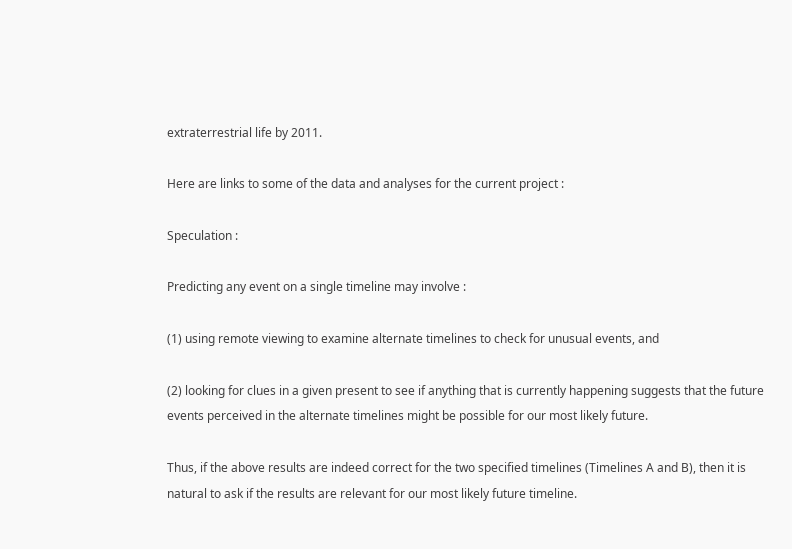extraterrestrial life by 2011.

Here are links to some of the data and analyses for the current project :

Speculation :

Predicting any event on a single timeline may involve :

(1) using remote viewing to examine alternate timelines to check for unusual events, and

(2) looking for clues in a given present to see if anything that is currently happening suggests that the future events perceived in the alternate timelines might be possible for our most likely future.

Thus, if the above results are indeed correct for the two specified timelines (Timelines A and B), then it is natural to ask if the results are relevant for our most likely future timeline.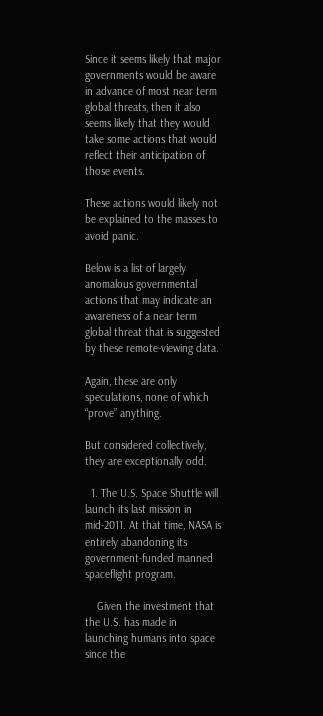Since it seems likely that major governments would be aware in advance of most near term global threats, then it also seems likely that they would take some actions that would reflect their anticipation of those events.

These actions would likely not be explained to the masses to avoid panic.

Below is a list of largely anomalous governmental actions that may indicate an awareness of a near term global threat that is suggested by these remote-viewing data.

Again, these are only speculations, none of which “prove” anything.

But considered collectively, they are exceptionally odd.

  1. The U.S. Space Shuttle will launch its last mission in mid-2011. At that time, NASA is entirely abandoning its government-funded manned spaceflight program.

    Given the investment that the U.S. has made in launching humans into space since the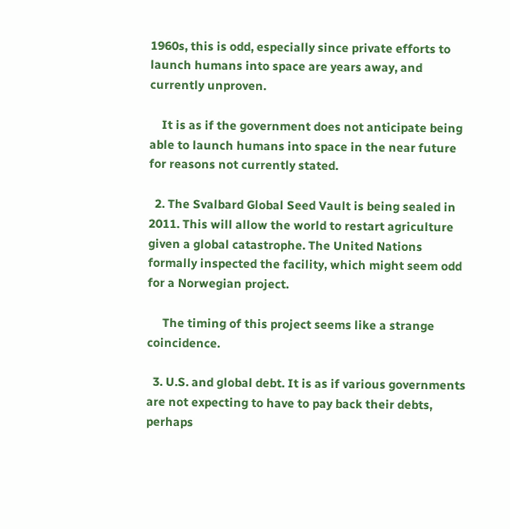1960s, this is odd, especially since private efforts to launch humans into space are years away, and currently unproven.

    It is as if the government does not anticipate being able to launch humans into space in the near future for reasons not currently stated.

  2. The Svalbard Global Seed Vault is being sealed in 2011. This will allow the world to restart agriculture given a global catastrophe. The United Nations formally inspected the facility, which might seem odd for a Norwegian project.

     The timing of this project seems like a strange coincidence.

  3. U.S. and global debt. It is as if various governments are not expecting to have to pay back their debts, perhaps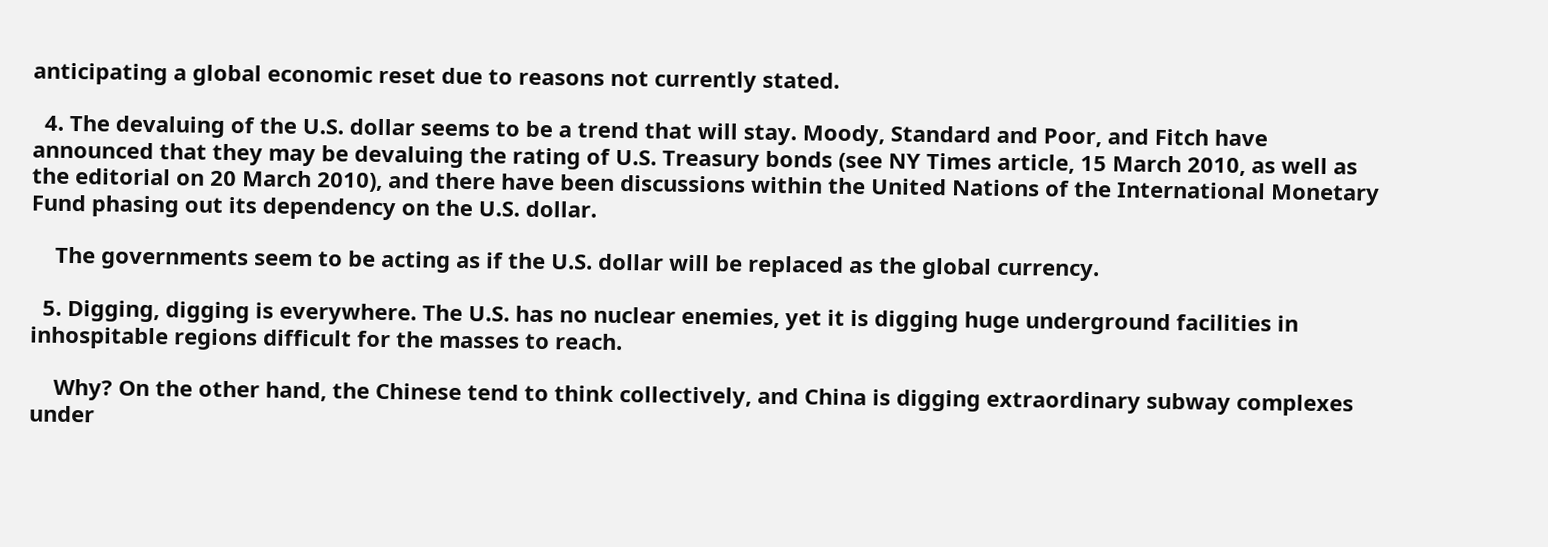anticipating a global economic reset due to reasons not currently stated.

  4. The devaluing of the U.S. dollar seems to be a trend that will stay. Moody, Standard and Poor, and Fitch have announced that they may be devaluing the rating of U.S. Treasury bonds (see NY Times article, 15 March 2010, as well as the editorial on 20 March 2010), and there have been discussions within the United Nations of the International Monetary Fund phasing out its dependency on the U.S. dollar.

    The governments seem to be acting as if the U.S. dollar will be replaced as the global currency.

  5. Digging, digging is everywhere. The U.S. has no nuclear enemies, yet it is digging huge underground facilities in inhospitable regions difficult for the masses to reach.

    Why? On the other hand, the Chinese tend to think collectively, and China is digging extraordinary subway complexes under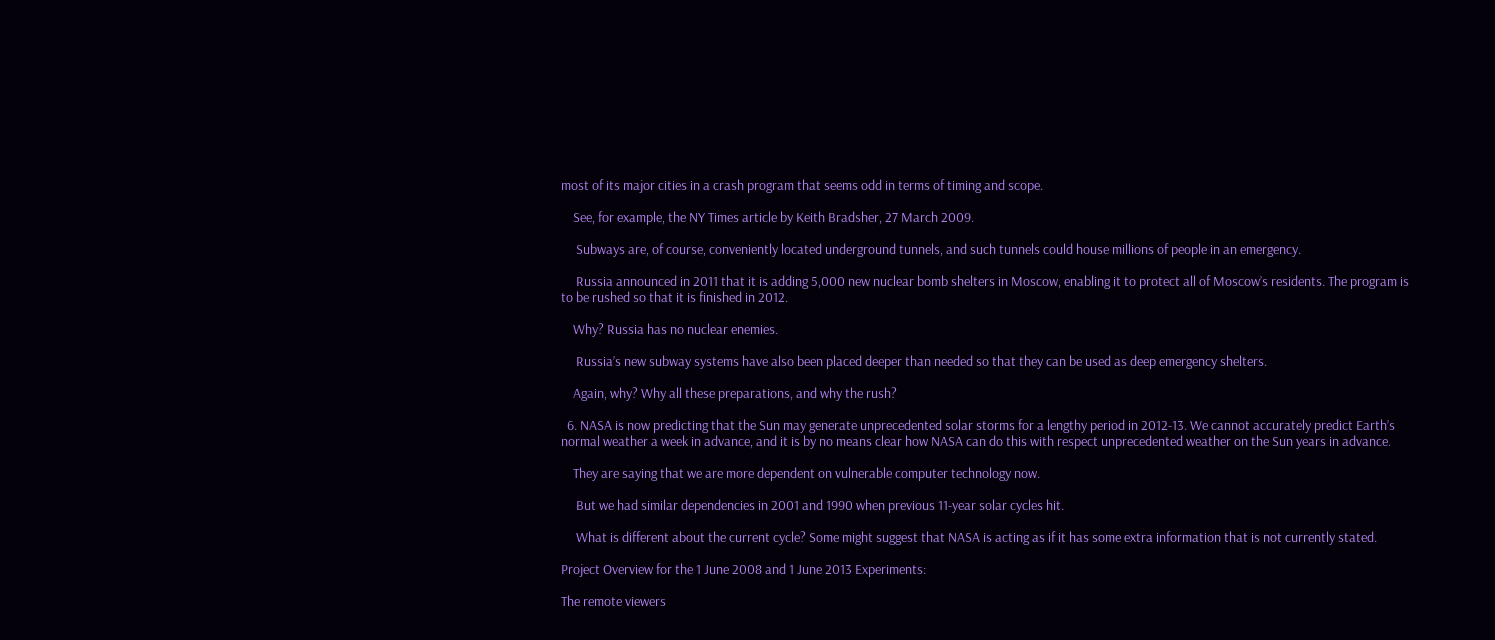most of its major cities in a crash program that seems odd in terms of timing and scope.

    See, for example, the NY Times article by Keith Bradsher, 27 March 2009.

     Subways are, of course, conveniently located underground tunnels, and such tunnels could house millions of people in an emergency.

     Russia announced in 2011 that it is adding 5,000 new nuclear bomb shelters in Moscow, enabling it to protect all of Moscow’s residents. The program is to be rushed so that it is finished in 2012.

    Why? Russia has no nuclear enemies.

     Russia’s new subway systems have also been placed deeper than needed so that they can be used as deep emergency shelters.

    Again, why? Why all these preparations, and why the rush?

  6. NASA is now predicting that the Sun may generate unprecedented solar storms for a lengthy period in 2012-13. We cannot accurately predict Earth’s normal weather a week in advance, and it is by no means clear how NASA can do this with respect unprecedented weather on the Sun years in advance.

    They are saying that we are more dependent on vulnerable computer technology now.

     But we had similar dependencies in 2001 and 1990 when previous 11-year solar cycles hit.

     What is different about the current cycle? Some might suggest that NASA is acting as if it has some extra information that is not currently stated.

Project Overview for the 1 June 2008 and 1 June 2013 Experiments:

The remote viewers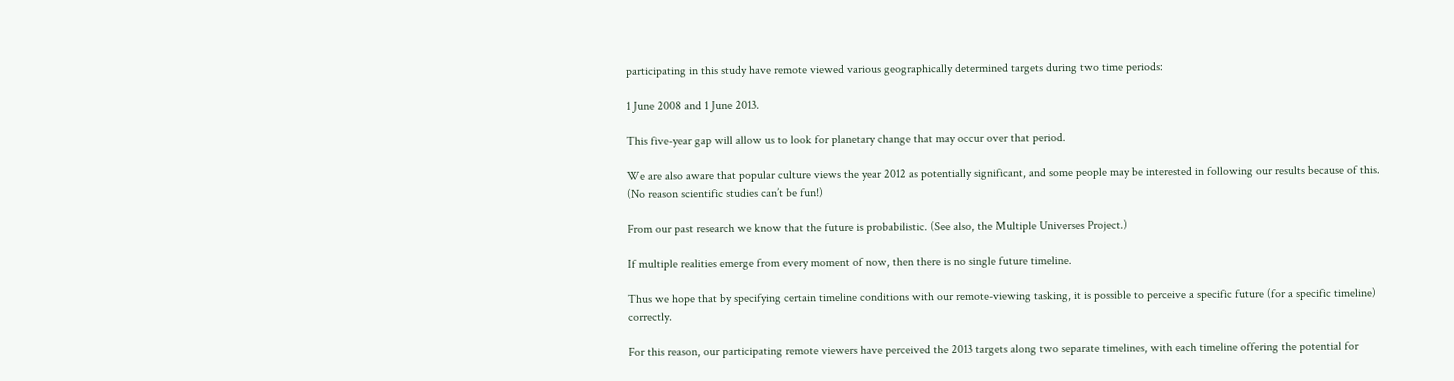participating in this study have remote viewed various geographically determined targets during two time periods:

1 June 2008 and 1 June 2013.

This five-year gap will allow us to look for planetary change that may occur over that period.

We are also aware that popular culture views the year 2012 as potentially significant, and some people may be interested in following our results because of this. (No reason scientific studies can’t be fun!)

From our past research we know that the future is probabilistic. (See also, the Multiple Universes Project.)

If multiple realities emerge from every moment of now, then there is no single future timeline.

Thus we hope that by specifying certain timeline conditions with our remote-viewing tasking, it is possible to perceive a specific future (for a specific timeline) correctly.

For this reason, our participating remote viewers have perceived the 2013 targets along two separate timelines, with each timeline offering the potential for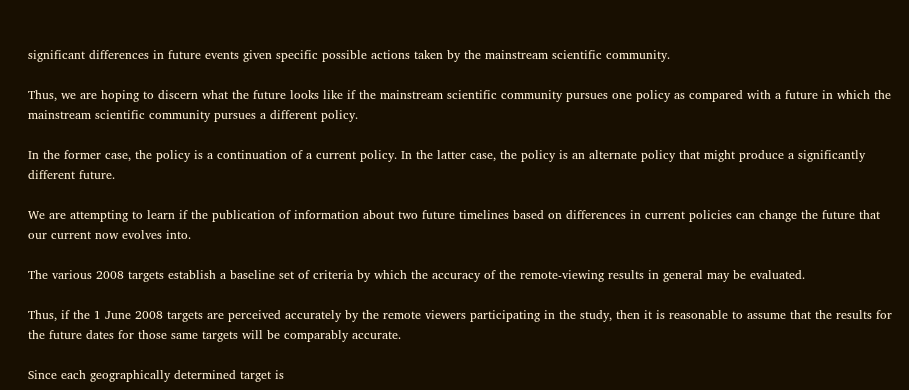significant differences in future events given specific possible actions taken by the mainstream scientific community.

Thus, we are hoping to discern what the future looks like if the mainstream scientific community pursues one policy as compared with a future in which the mainstream scientific community pursues a different policy.

In the former case, the policy is a continuation of a current policy. In the latter case, the policy is an alternate policy that might produce a significantly different future.

We are attempting to learn if the publication of information about two future timelines based on differences in current policies can change the future that our current now evolves into.

The various 2008 targets establish a baseline set of criteria by which the accuracy of the remote-viewing results in general may be evaluated.

Thus, if the 1 June 2008 targets are perceived accurately by the remote viewers participating in the study, then it is reasonable to assume that the results for the future dates for those same targets will be comparably accurate.

Since each geographically determined target is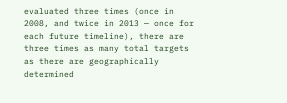evaluated three times (once in 2008, and twice in 2013 — once for each future timeline), there are three times as many total targets as there are geographically determined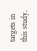targets in this study.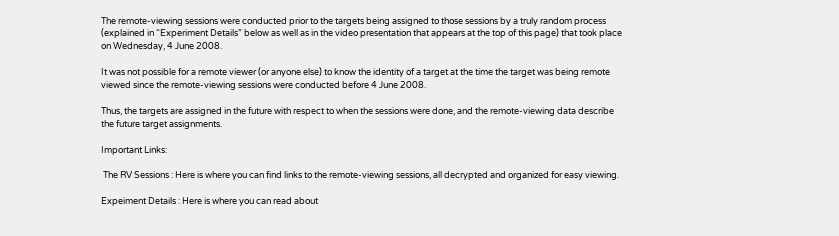The remote-viewing sessions were conducted prior to the targets being assigned to those sessions by a truly random process (explained in “Experiment Details” below as well as in the video presentation that appears at the top of this page) that took place on Wednesday, 4 June 2008.

It was not possible for a remote viewer (or anyone else) to know the identity of a target at the time the target was being remote viewed since the remote-viewing sessions were conducted before 4 June 2008.

Thus, the targets are assigned in the future with respect to when the sessions were done, and the remote-viewing data describe the future target assignments.

Important Links:

 The RV Sessions : Here is where you can find links to the remote-viewing sessions, all decrypted and organized for easy viewing.

Expeiment Details : Here is where you can read about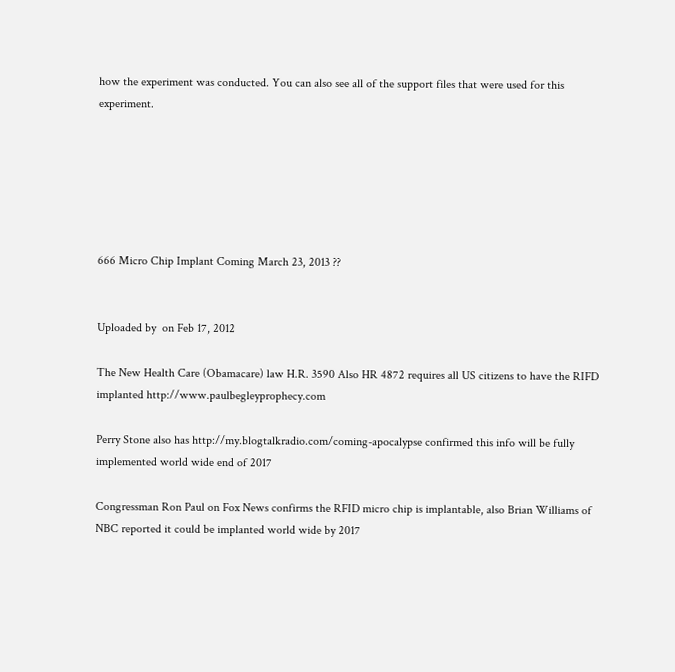how the experiment was conducted. You can also see all of the support files that were used for this experiment.






666 Micro Chip Implant Coming March 23, 2013 ??


Uploaded by  on Feb 17, 2012

The New Health Care (Obamacare) law H.R. 3590 Also HR 4872 requires all US citizens to have the RIFD implanted http://www.paulbegleyprophecy.com

Perry Stone also has http://my.blogtalkradio.com/coming-apocalypse confirmed this info will be fully implemented world wide end of 2017

Congressman Ron Paul on Fox News confirms the RFID micro chip is implantable, also Brian Williams of NBC reported it could be implanted world wide by 2017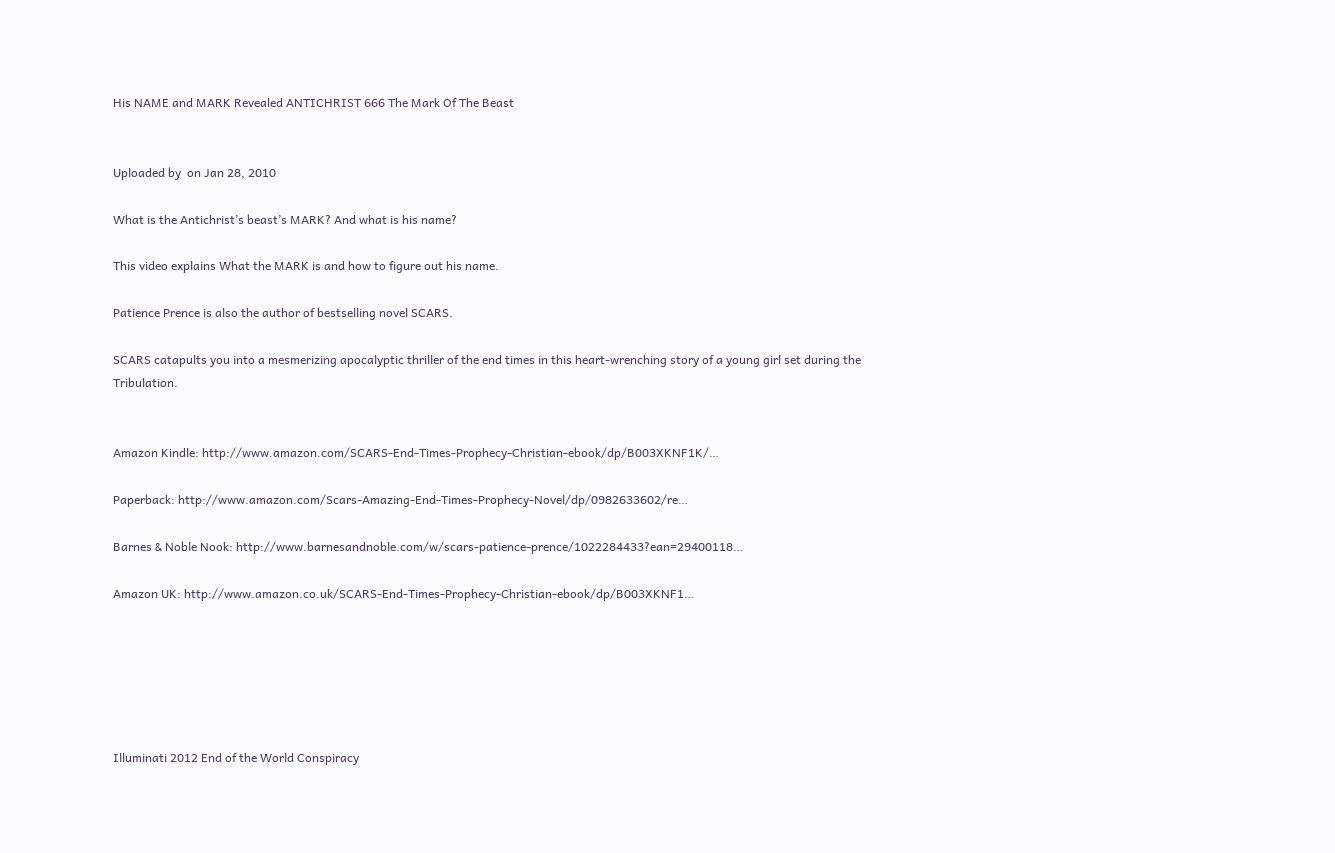His NAME and MARK Revealed ANTICHRIST 666 The Mark Of The Beast


Uploaded by  on Jan 28, 2010

What is the Antichrist’s beast’s MARK? And what is his name?

This video explains What the MARK is and how to figure out his name.

Patience Prence is also the author of bestselling novel SCARS.

SCARS catapults you into a mesmerizing apocalyptic thriller of the end times in this heart-wrenching story of a young girl set during the Tribulation.


Amazon Kindle: http://www.amazon.com/SCARS-End-Times-Prophecy-Christian-ebook/dp/B003XKNF1K/…

Paperback: http://www.amazon.com/Scars-Amazing-End-Times-Prophecy-Novel/dp/0982633602/re…

Barnes & Noble Nook: http://www.barnesandnoble.com/w/scars-patience-prence/1022284433?ean=29400118…

Amazon UK: http://www.amazon.co.uk/SCARS-End-Times-Prophecy-Christian-ebook/dp/B003XKNF1…






Illuminati 2012 End of the World Conspiracy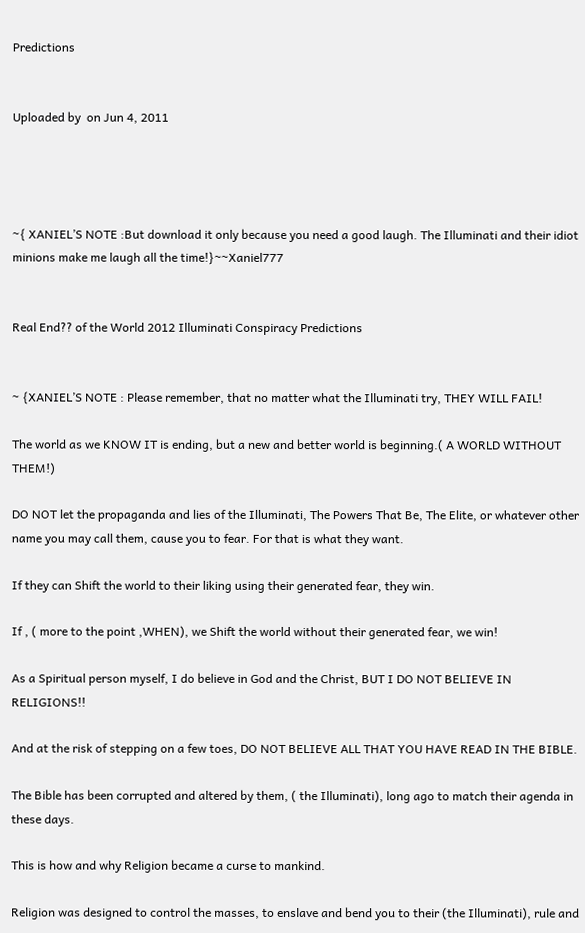Predictions


Uploaded by  on Jun 4, 2011




~{ XANIEL’S NOTE :But download it only because you need a good laugh. The Illuminati and their idiot minions make me laugh all the time!}~~Xaniel777


Real End?? of the World 2012 Illuminati Conspiracy Predictions


~ {XANIEL’S NOTE : Please remember, that no matter what the Illuminati try, THEY WILL FAIL!

The world as we KNOW IT is ending, but a new and better world is beginning.( A WORLD WITHOUT THEM!)

DO NOT let the propaganda and lies of the Illuminati, The Powers That Be, The Elite, or whatever other name you may call them, cause you to fear. For that is what they want.

If they can Shift the world to their liking using their generated fear, they win.

If , ( more to the point ,WHEN), we Shift the world without their generated fear, we win!

As a Spiritual person myself, I do believe in God and the Christ, BUT I DO NOT BELIEVE IN RELIGIONS!!

And at the risk of stepping on a few toes, DO NOT BELIEVE ALL THAT YOU HAVE READ IN THE BIBLE.

The Bible has been corrupted and altered by them, ( the Illuminati), long ago to match their agenda in these days.

This is how and why Religion became a curse to mankind.

Religion was designed to control the masses, to enslave and bend you to their (the Illuminati), rule and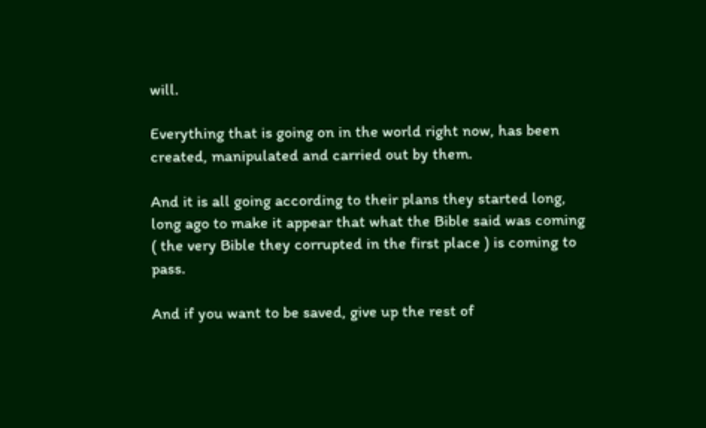will.

Everything that is going on in the world right now, has been created, manipulated and carried out by them.

And it is all going according to their plans they started long, long ago to make it appear that what the Bible said was coming ( the very Bible they corrupted in the first place ) is coming to pass.

And if you want to be saved, give up the rest of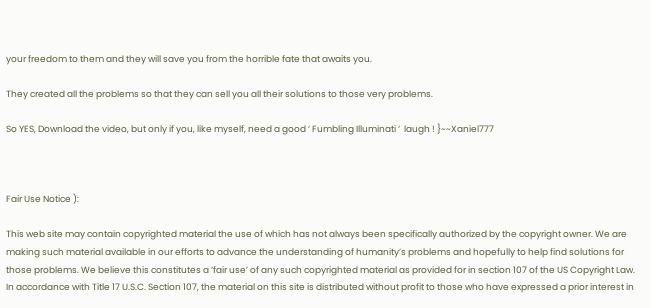your freedom to them and they will save you from the horrible fate that awaits you.

They created all the problems so that they can sell you all their solutions to those very problems.

So YES, Download the video, but only if you, like myself, need a good ‘ Fumbling Illuminati ‘  laugh ! }~~Xaniel777



Fair Use Notice ):

This web site may contain copyrighted material the use of which has not always been specifically authorized by the copyright owner. We are making such material available in our efforts to advance the understanding of humanity’s problems and hopefully to help find solutions for those problems. We believe this constitutes a ‘fair use’ of any such copyrighted material as provided for in section 107 of the US Copyright Law. In accordance with Title 17 U.S.C. Section 107, the material on this site is distributed without profit to those who have expressed a prior interest in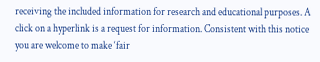receiving the included information for research and educational purposes. A click on a hyperlink is a request for information. Consistent with this notice you are welcome to make ‘fair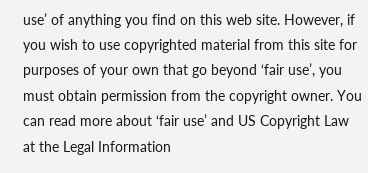use’ of anything you find on this web site. However, if you wish to use copyrighted material from this site for purposes of your own that go beyond ‘fair use’, you must obtain permission from the copyright owner. You can read more about ‘fair use’ and US Copyright Law at the Legal Information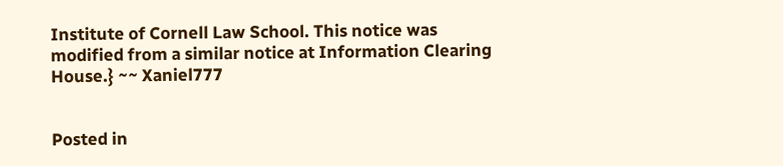Institute of Cornell Law School. This notice was modified from a similar notice at Information Clearing House.} ~~ Xaniel777


Posted in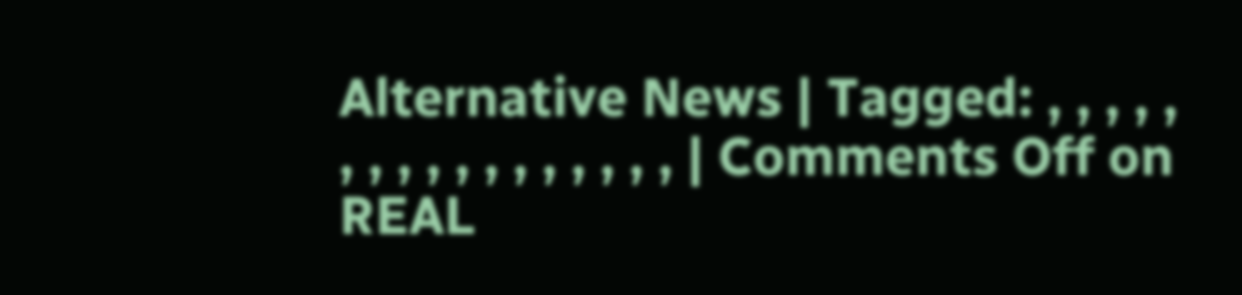Alternative News | Tagged: , , , , , , , , , , , , , , , , , | Comments Off on REAL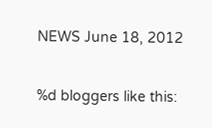NEWS June 18, 2012

%d bloggers like this: